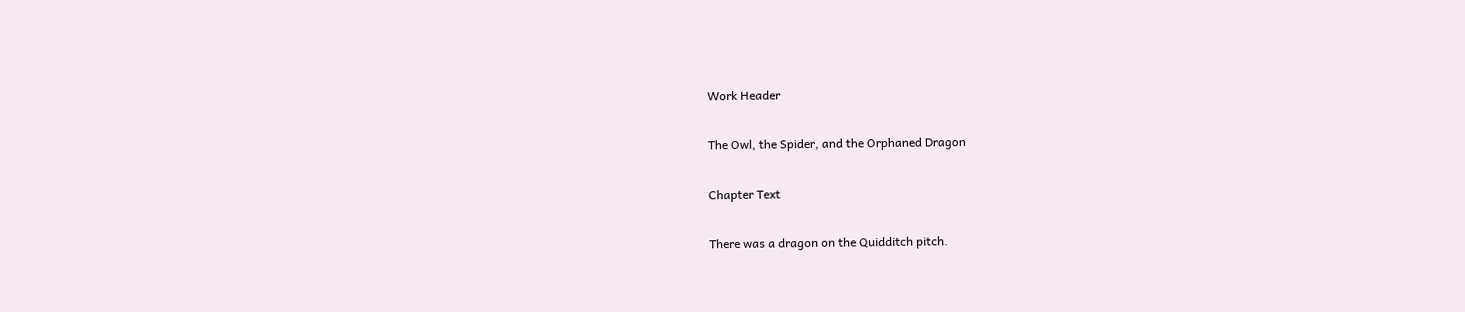Work Header

The Owl, the Spider, and the Orphaned Dragon

Chapter Text

There was a dragon on the Quidditch pitch.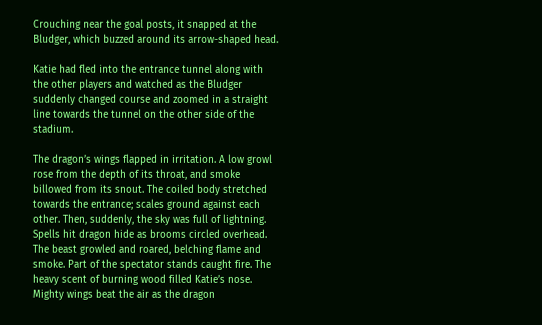Crouching near the goal posts, it snapped at the Bludger, which buzzed around its arrow-shaped head.

Katie had fled into the entrance tunnel along with the other players and watched as the Bludger suddenly changed course and zoomed in a straight line towards the tunnel on the other side of the stadium.

The dragon’s wings flapped in irritation. A low growl rose from the depth of its throat, and smoke billowed from its snout. The coiled body stretched towards the entrance; scales ground against each other. Then, suddenly, the sky was full of lightning. Spells hit dragon hide as brooms circled overhead. The beast growled and roared, belching flame and smoke. Part of the spectator stands caught fire. The heavy scent of burning wood filled Katie’s nose. Mighty wings beat the air as the dragon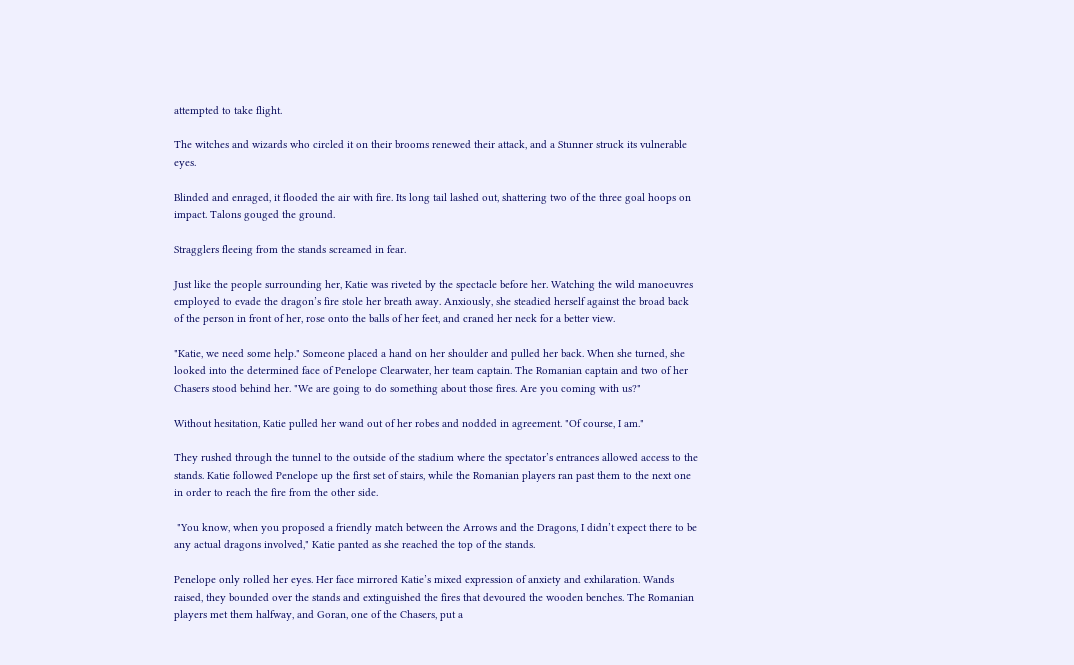attempted to take flight.

The witches and wizards who circled it on their brooms renewed their attack, and a Stunner struck its vulnerable eyes.

Blinded and enraged, it flooded the air with fire. Its long tail lashed out, shattering two of the three goal hoops on impact. Talons gouged the ground.

Stragglers fleeing from the stands screamed in fear.

Just like the people surrounding her, Katie was riveted by the spectacle before her. Watching the wild manoeuvres employed to evade the dragon’s fire stole her breath away. Anxiously, she steadied herself against the broad back of the person in front of her, rose onto the balls of her feet, and craned her neck for a better view.

"Katie, we need some help." Someone placed a hand on her shoulder and pulled her back. When she turned, she looked into the determined face of Penelope Clearwater, her team captain. The Romanian captain and two of her Chasers stood behind her. "We are going to do something about those fires. Are you coming with us?"

Without hesitation, Katie pulled her wand out of her robes and nodded in agreement. "Of course, I am."

They rushed through the tunnel to the outside of the stadium where the spectator’s entrances allowed access to the stands. Katie followed Penelope up the first set of stairs, while the Romanian players ran past them to the next one in order to reach the fire from the other side.

 "You know, when you proposed a friendly match between the Arrows and the Dragons, I didn’t expect there to be any actual dragons involved," Katie panted as she reached the top of the stands.

Penelope only rolled her eyes. Her face mirrored Katie’s mixed expression of anxiety and exhilaration. Wands raised, they bounded over the stands and extinguished the fires that devoured the wooden benches. The Romanian players met them halfway, and Goran, one of the Chasers, put a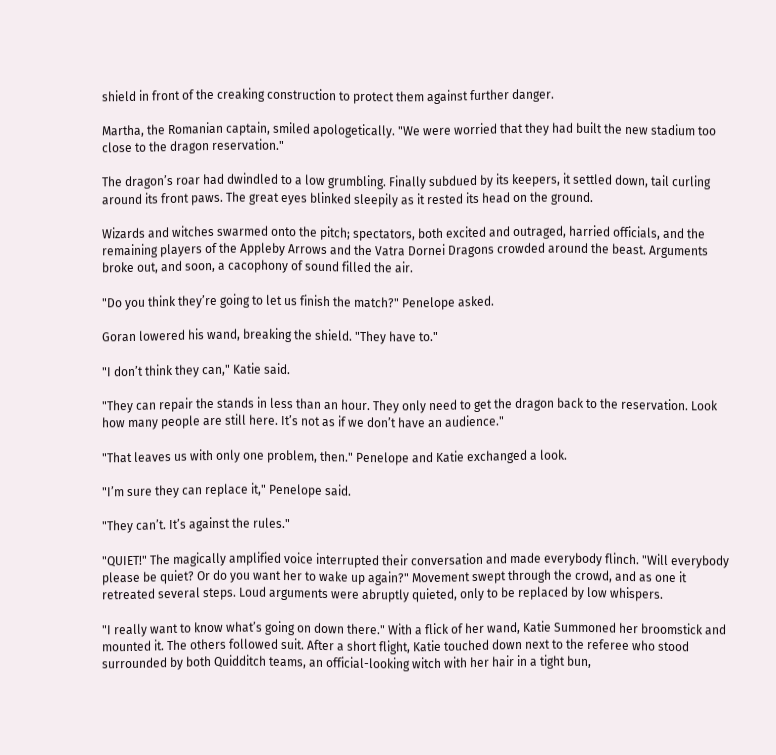shield in front of the creaking construction to protect them against further danger.

Martha, the Romanian captain, smiled apologetically. "We were worried that they had built the new stadium too close to the dragon reservation."

The dragon’s roar had dwindled to a low grumbling. Finally subdued by its keepers, it settled down, tail curling around its front paws. The great eyes blinked sleepily as it rested its head on the ground.

Wizards and witches swarmed onto the pitch; spectators, both excited and outraged, harried officials, and the remaining players of the Appleby Arrows and the Vatra Dornei Dragons crowded around the beast. Arguments broke out, and soon, a cacophony of sound filled the air.

"Do you think they’re going to let us finish the match?" Penelope asked.

Goran lowered his wand, breaking the shield. "They have to."

"I don’t think they can," Katie said.

"They can repair the stands in less than an hour. They only need to get the dragon back to the reservation. Look how many people are still here. It’s not as if we don’t have an audience."

"That leaves us with only one problem, then." Penelope and Katie exchanged a look.

"I’m sure they can replace it," Penelope said.

"They can’t. It’s against the rules."

"QUIET!" The magically amplified voice interrupted their conversation and made everybody flinch. "Will everybody please be quiet? Or do you want her to wake up again?" Movement swept through the crowd, and as one it retreated several steps. Loud arguments were abruptly quieted, only to be replaced by low whispers.

"I really want to know what’s going on down there." With a flick of her wand, Katie Summoned her broomstick and mounted it. The others followed suit. After a short flight, Katie touched down next to the referee who stood surrounded by both Quidditch teams, an official-looking witch with her hair in a tight bun,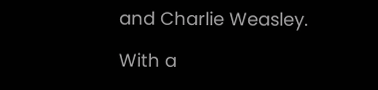and Charlie Weasley.

With a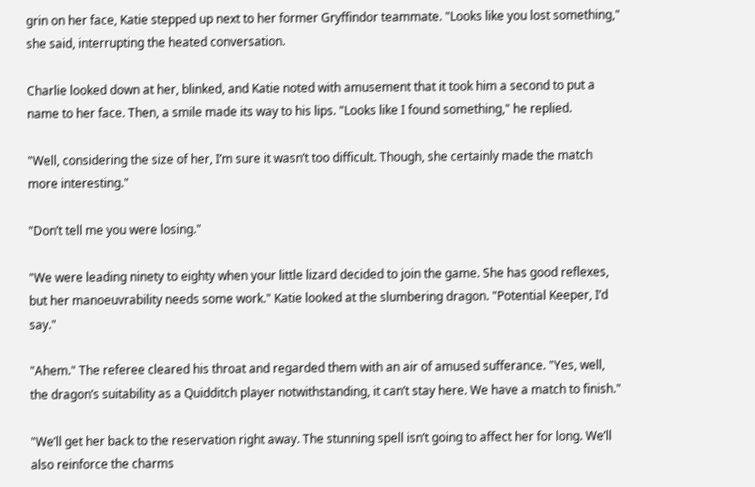grin on her face, Katie stepped up next to her former Gryffindor teammate. "Looks like you lost something," she said, interrupting the heated conversation.

Charlie looked down at her, blinked, and Katie noted with amusement that it took him a second to put a name to her face. Then, a smile made its way to his lips. "Looks like I found something," he replied.

"Well, considering the size of her, I’m sure it wasn’t too difficult. Though, she certainly made the match more interesting."

"Don’t tell me you were losing."

"We were leading ninety to eighty when your little lizard decided to join the game. She has good reflexes, but her manoeuvrability needs some work." Katie looked at the slumbering dragon. "Potential Keeper, I’d say."

"Ahem." The referee cleared his throat and regarded them with an air of amused sufferance. "Yes, well, the dragon’s suitability as a Quidditch player notwithstanding, it can’t stay here. We have a match to finish."

"We’ll get her back to the reservation right away. The stunning spell isn’t going to affect her for long. We’ll also reinforce the charms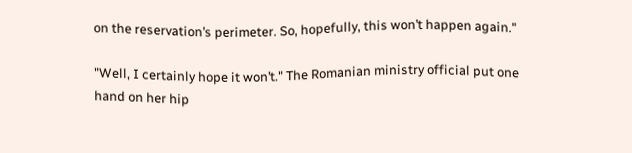on the reservation’s perimeter. So, hopefully, this won’t happen again."

"Well, I certainly hope it won’t." The Romanian ministry official put one hand on her hip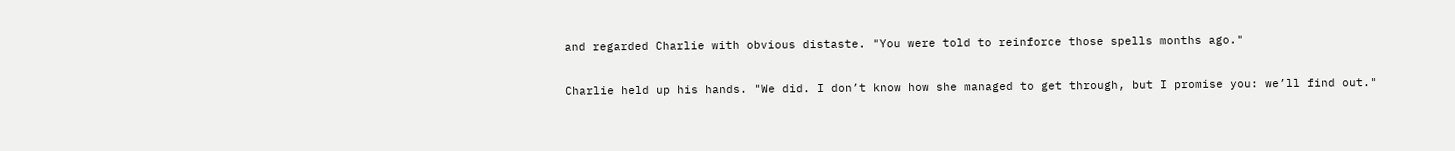and regarded Charlie with obvious distaste. "You were told to reinforce those spells months ago."

Charlie held up his hands. "We did. I don’t know how she managed to get through, but I promise you: we’ll find out."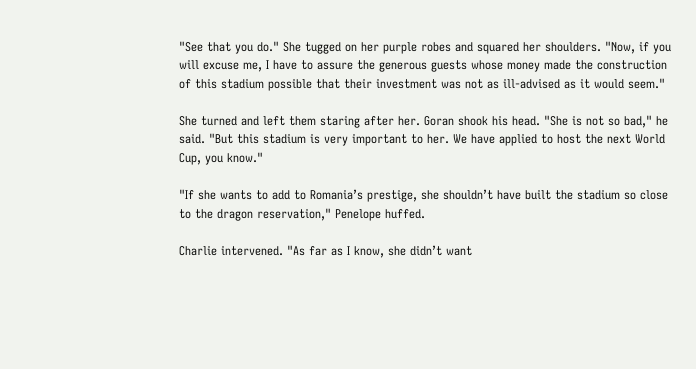"See that you do." She tugged on her purple robes and squared her shoulders. "Now, if you will excuse me, I have to assure the generous guests whose money made the construction of this stadium possible that their investment was not as ill-advised as it would seem."

She turned and left them staring after her. Goran shook his head. "She is not so bad," he said. "But this stadium is very important to her. We have applied to host the next World Cup, you know."

"If she wants to add to Romania’s prestige, she shouldn’t have built the stadium so close to the dragon reservation," Penelope huffed.

Charlie intervened. "As far as I know, she didn’t want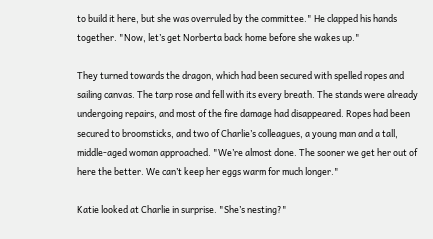to build it here, but she was overruled by the committee." He clapped his hands together. "Now, let’s get Norberta back home before she wakes up."

They turned towards the dragon, which had been secured with spelled ropes and sailing canvas. The tarp rose and fell with its every breath. The stands were already undergoing repairs, and most of the fire damage had disappeared. Ropes had been secured to broomsticks, and two of Charlie’s colleagues, a young man and a tall, middle-aged woman approached. "We’re almost done. The sooner we get her out of here the better. We can’t keep her eggs warm for much longer."

Katie looked at Charlie in surprise. "She’s nesting?"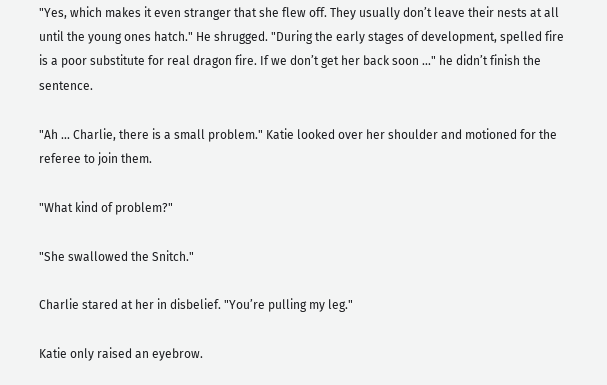"Yes, which makes it even stranger that she flew off. They usually don’t leave their nests at all until the young ones hatch." He shrugged. "During the early stages of development, spelled fire is a poor substitute for real dragon fire. If we don’t get her back soon ..." he didn’t finish the sentence.

"Ah ... Charlie, there is a small problem." Katie looked over her shoulder and motioned for the referee to join them.

"What kind of problem?"

"She swallowed the Snitch."

Charlie stared at her in disbelief. "You’re pulling my leg."

Katie only raised an eyebrow.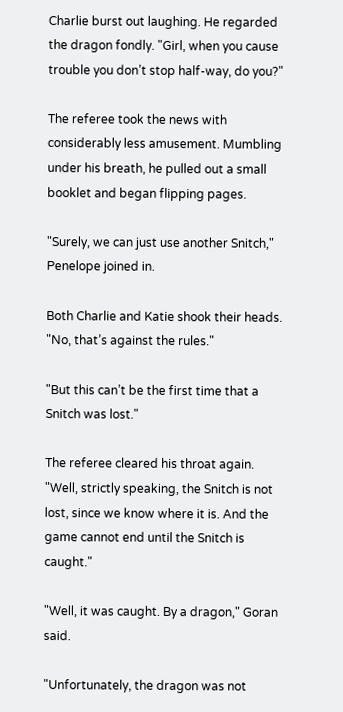Charlie burst out laughing. He regarded the dragon fondly. "Girl, when you cause trouble you don’t stop half-way, do you?"

The referee took the news with considerably less amusement. Mumbling under his breath, he pulled out a small booklet and began flipping pages.

"Surely, we can just use another Snitch," Penelope joined in.

Both Charlie and Katie shook their heads. "No, that’s against the rules."

"But this can’t be the first time that a Snitch was lost."

The referee cleared his throat again. "Well, strictly speaking, the Snitch is not lost, since we know where it is. And the game cannot end until the Snitch is caught."

"Well, it was caught. By a dragon," Goran said.

"Unfortunately, the dragon was not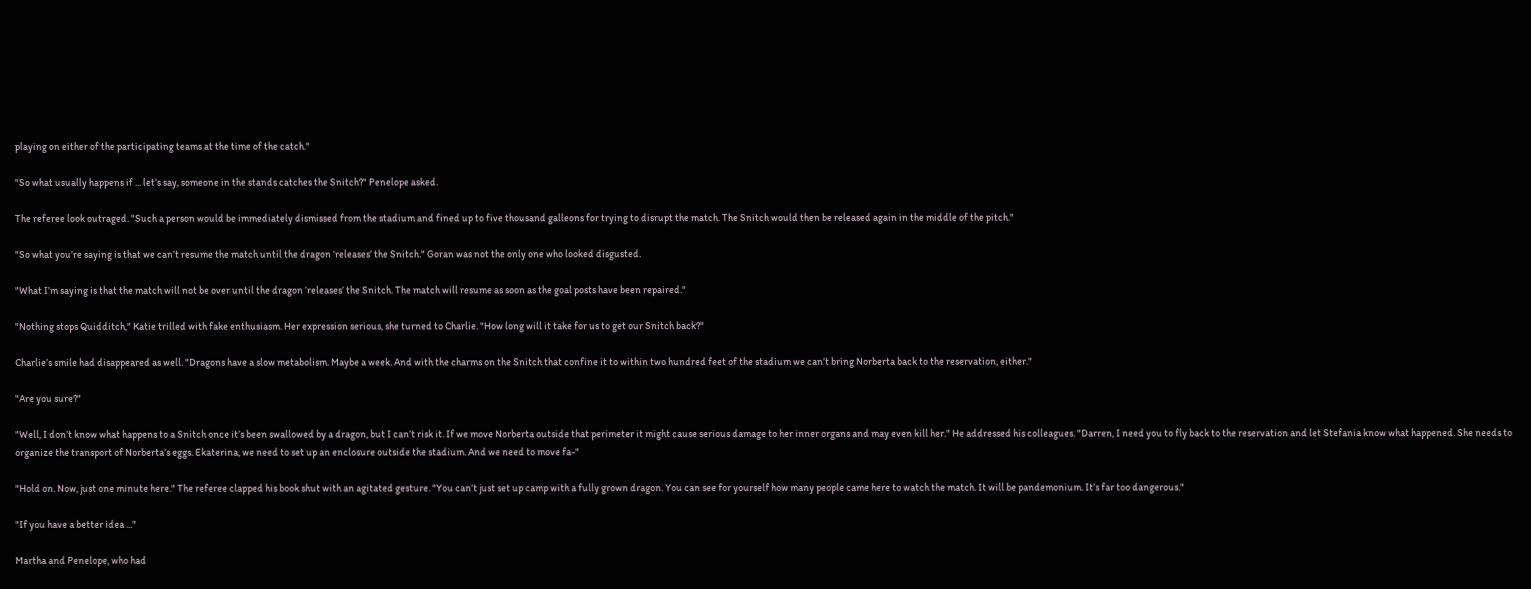playing on either of the participating teams at the time of the catch."

"So what usually happens if ... let’s say, someone in the stands catches the Snitch?" Penelope asked.

The referee look outraged. "Such a person would be immediately dismissed from the stadium and fined up to five thousand galleons for trying to disrupt the match. The Snitch would then be released again in the middle of the pitch."

"So what you’re saying is that we can’t resume the match until the dragon ‘releases’ the Snitch." Goran was not the only one who looked disgusted.

"What I’m saying is that the match will not be over until the dragon ‘releases’ the Snitch. The match will resume as soon as the goal posts have been repaired."

"Nothing stops Quidditch," Katie trilled with fake enthusiasm. Her expression serious, she turned to Charlie. "How long will it take for us to get our Snitch back?"

Charlie’s smile had disappeared as well. "Dragons have a slow metabolism. Maybe a week. And with the charms on the Snitch that confine it to within two hundred feet of the stadium we can’t bring Norberta back to the reservation, either."

"Are you sure?"

"Well, I don’t know what happens to a Snitch once it’s been swallowed by a dragon, but I can’t risk it. If we move Norberta outside that perimeter it might cause serious damage to her inner organs and may even kill her." He addressed his colleagues. "Darren, I need you to fly back to the reservation and let Stefania know what happened. She needs to organize the transport of Norberta’s eggs. Ekaterina, we need to set up an enclosure outside the stadium. And we need to move fa-"

"Hold on. Now, just one minute here." The referee clapped his book shut with an agitated gesture. "You can’t just set up camp with a fully grown dragon. You can see for yourself how many people came here to watch the match. It will be pandemonium. It’s far too dangerous."

"If you have a better idea ..."

Martha and Penelope, who had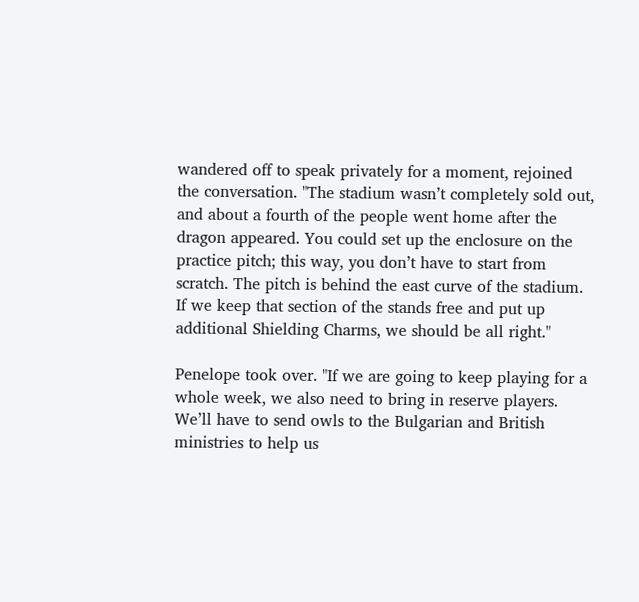wandered off to speak privately for a moment, rejoined the conversation. "The stadium wasn’t completely sold out, and about a fourth of the people went home after the dragon appeared. You could set up the enclosure on the practice pitch; this way, you don’t have to start from scratch. The pitch is behind the east curve of the stadium. If we keep that section of the stands free and put up additional Shielding Charms, we should be all right."

Penelope took over. "If we are going to keep playing for a whole week, we also need to bring in reserve players. We’ll have to send owls to the Bulgarian and British ministries to help us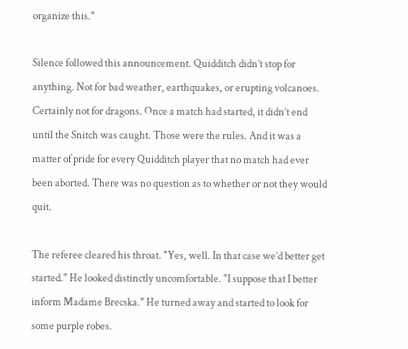organize this."

Silence followed this announcement. Quidditch didn’t stop for anything. Not for bad weather, earthquakes, or erupting volcanoes. Certainly not for dragons. Once a match had started, it didn’t end until the Snitch was caught. Those were the rules. And it was a matter of pride for every Quidditch player that no match had ever been aborted. There was no question as to whether or not they would quit.

The referee cleared his throat. "Yes, well. In that case we’d better get started." He looked distinctly uncomfortable. "I suppose that I better inform Madame Brecska." He turned away and started to look for some purple robes.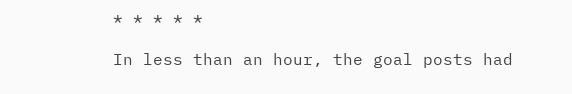* * * * *

In less than an hour, the goal posts had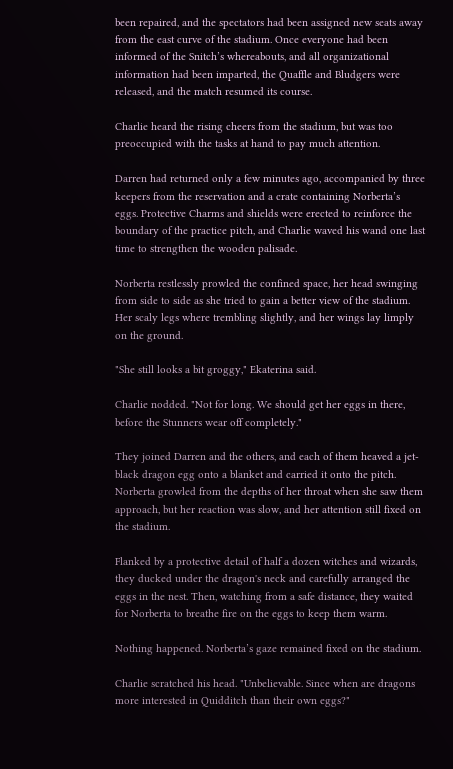been repaired, and the spectators had been assigned new seats away from the east curve of the stadium. Once everyone had been informed of the Snitch’s whereabouts, and all organizational information had been imparted, the Quaffle and Bludgers were released, and the match resumed its course.

Charlie heard the rising cheers from the stadium, but was too preoccupied with the tasks at hand to pay much attention.

Darren had returned only a few minutes ago, accompanied by three keepers from the reservation and a crate containing Norberta’s eggs. Protective Charms and shields were erected to reinforce the boundary of the practice pitch, and Charlie waved his wand one last time to strengthen the wooden palisade.

Norberta restlessly prowled the confined space, her head swinging from side to side as she tried to gain a better view of the stadium. Her scaly legs where trembling slightly, and her wings lay limply on the ground.

"She still looks a bit groggy," Ekaterina said.

Charlie nodded. "Not for long. We should get her eggs in there, before the Stunners wear off completely."

They joined Darren and the others, and each of them heaved a jet-black dragon egg onto a blanket and carried it onto the pitch. Norberta growled from the depths of her throat when she saw them approach, but her reaction was slow, and her attention still fixed on the stadium.

Flanked by a protective detail of half a dozen witches and wizards, they ducked under the dragon's neck and carefully arranged the eggs in the nest. Then, watching from a safe distance, they waited for Norberta to breathe fire on the eggs to keep them warm.

Nothing happened. Norberta’s gaze remained fixed on the stadium.

Charlie scratched his head. "Unbelievable. Since when are dragons more interested in Quidditch than their own eggs?"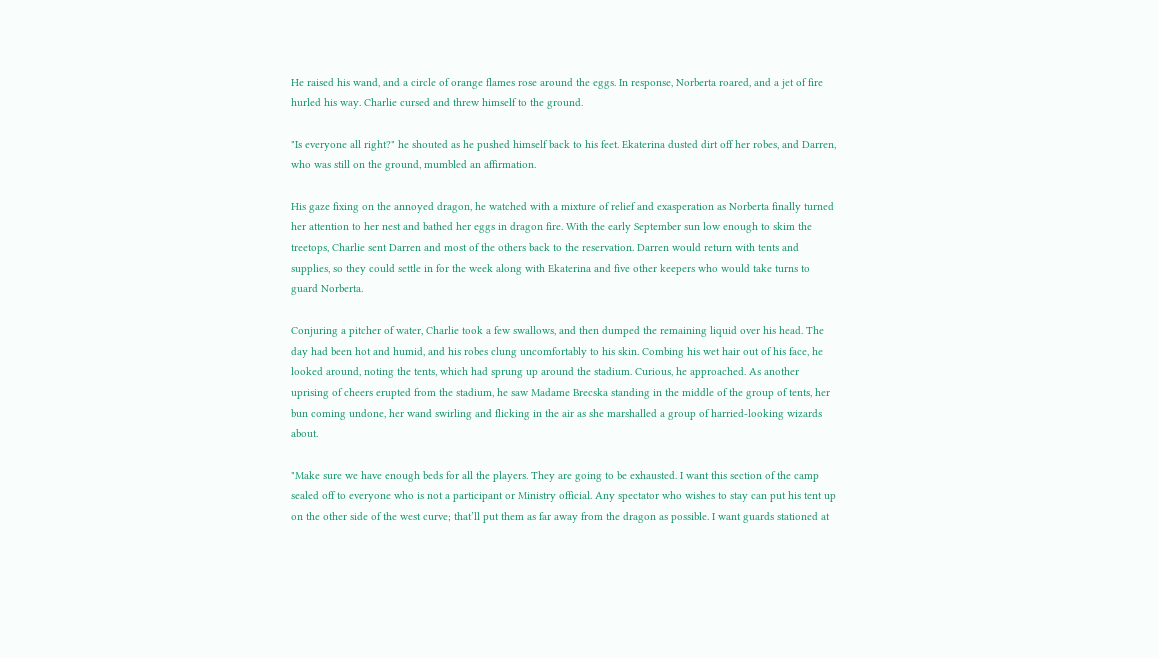He raised his wand, and a circle of orange flames rose around the eggs. In response, Norberta roared, and a jet of fire hurled his way. Charlie cursed and threw himself to the ground.

"Is everyone all right?" he shouted as he pushed himself back to his feet. Ekaterina dusted dirt off her robes, and Darren, who was still on the ground, mumbled an affirmation.

His gaze fixing on the annoyed dragon, he watched with a mixture of relief and exasperation as Norberta finally turned her attention to her nest and bathed her eggs in dragon fire. With the early September sun low enough to skim the treetops, Charlie sent Darren and most of the others back to the reservation. Darren would return with tents and supplies, so they could settle in for the week along with Ekaterina and five other keepers who would take turns to guard Norberta.

Conjuring a pitcher of water, Charlie took a few swallows, and then dumped the remaining liquid over his head. The day had been hot and humid, and his robes clung uncomfortably to his skin. Combing his wet hair out of his face, he looked around, noting the tents, which had sprung up around the stadium. Curious, he approached. As another uprising of cheers erupted from the stadium, he saw Madame Brecska standing in the middle of the group of tents, her bun coming undone, her wand swirling and flicking in the air as she marshalled a group of harried-looking wizards about.

"Make sure we have enough beds for all the players. They are going to be exhausted. I want this section of the camp sealed off to everyone who is not a participant or Ministry official. Any spectator who wishes to stay can put his tent up on the other side of the west curve; that’ll put them as far away from the dragon as possible. I want guards stationed at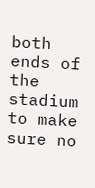both ends of the stadium to make sure no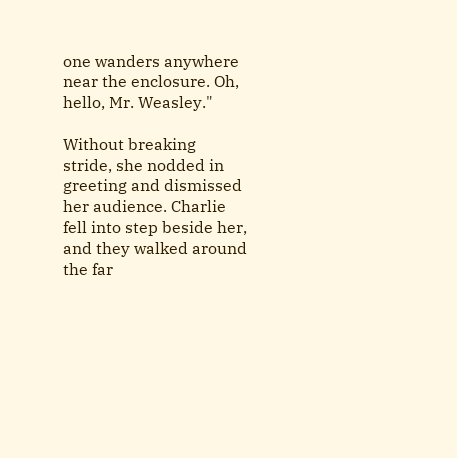one wanders anywhere near the enclosure. Oh, hello, Mr. Weasley."

Without breaking stride, she nodded in greeting and dismissed her audience. Charlie fell into step beside her, and they walked around the far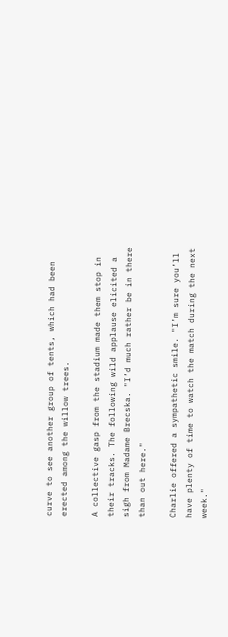curve to see another group of tents, which had been erected among the willow trees.

A collective gasp from the stadium made them stop in their tracks. The following wild applause elicited a sigh from Madame Brecska. "I’d much rather be in there than out here."

Charlie offered a sympathetic smile. "I’m sure you’ll have plenty of time to watch the match during the next week."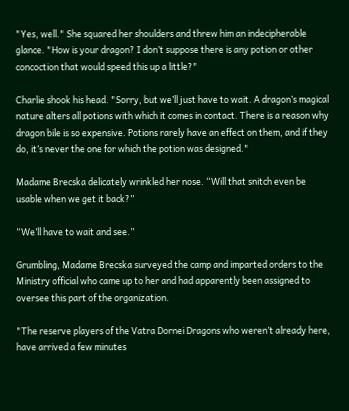"Yes, well." She squared her shoulders and threw him an indecipherable glance. "How is your dragon? I don’t suppose there is any potion or other concoction that would speed this up a little?"

Charlie shook his head. "Sorry, but we’ll just have to wait. A dragon’s magical nature alters all potions with which it comes in contact. There is a reason why dragon bile is so expensive. Potions rarely have an effect on them, and if they do, it’s never the one for which the potion was designed."

Madame Brecska delicately wrinkled her nose. “Will that snitch even be usable when we get it back?”

“We’ll have to wait and see.”

Grumbling, Madame Brecska surveyed the camp and imparted orders to the Ministry official who came up to her and had apparently been assigned to oversee this part of the organization.

"The reserve players of the Vatra Dornei Dragons who weren’t already here, have arrived a few minutes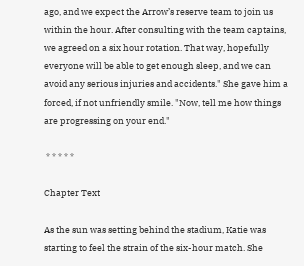ago, and we expect the Arrow’s reserve team to join us within the hour. After consulting with the team captains, we agreed on a six hour rotation. That way, hopefully everyone will be able to get enough sleep, and we can avoid any serious injuries and accidents." She gave him a forced, if not unfriendly smile. "Now, tell me how things are progressing on your end."

 * * * * *

Chapter Text

As the sun was setting behind the stadium, Katie was starting to feel the strain of the six-hour match. She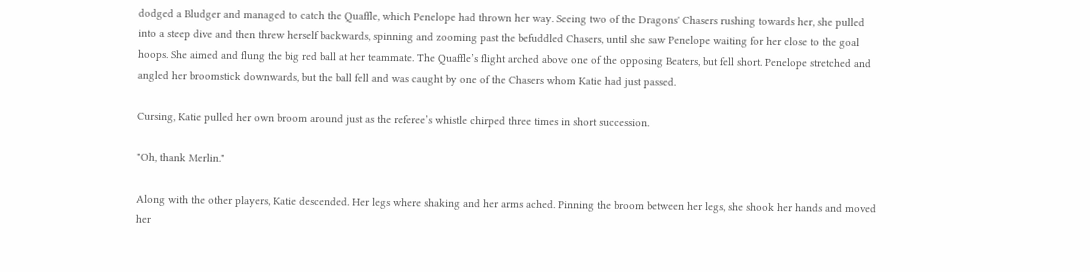dodged a Bludger and managed to catch the Quaffle, which Penelope had thrown her way. Seeing two of the Dragons' Chasers rushing towards her, she pulled into a steep dive and then threw herself backwards, spinning and zooming past the befuddled Chasers, until she saw Penelope waiting for her close to the goal hoops. She aimed and flung the big red ball at her teammate. The Quaffle’s flight arched above one of the opposing Beaters, but fell short. Penelope stretched and angled her broomstick downwards, but the ball fell and was caught by one of the Chasers whom Katie had just passed.

Cursing, Katie pulled her own broom around just as the referee’s whistle chirped three times in short succession.

"Oh, thank Merlin."

Along with the other players, Katie descended. Her legs where shaking and her arms ached. Pinning the broom between her legs, she shook her hands and moved her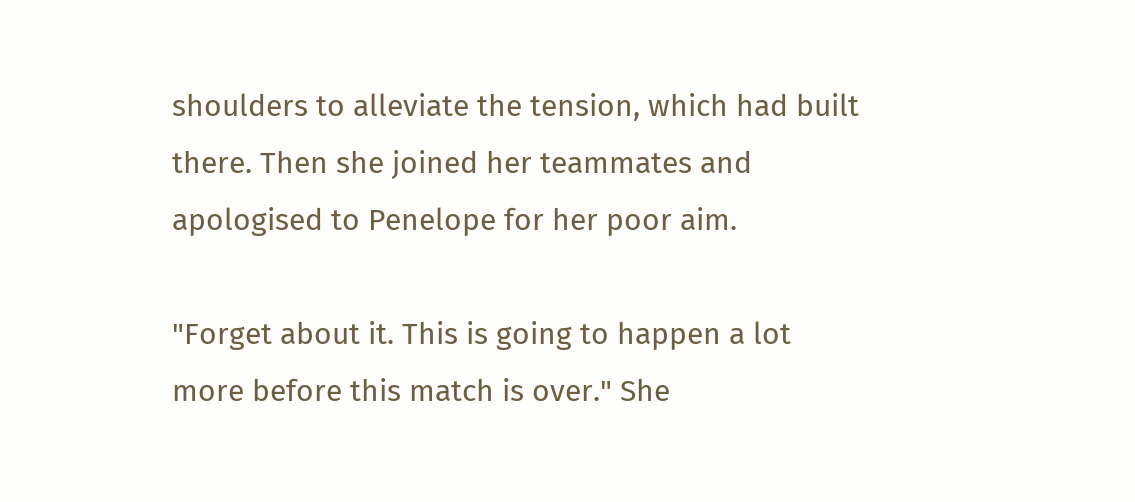shoulders to alleviate the tension, which had built there. Then she joined her teammates and apologised to Penelope for her poor aim.

"Forget about it. This is going to happen a lot more before this match is over." She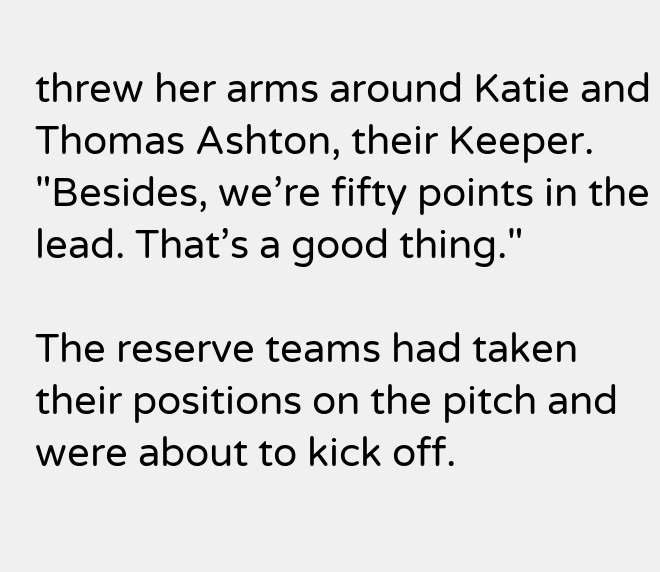threw her arms around Katie and Thomas Ashton, their Keeper. "Besides, we’re fifty points in the lead. That’s a good thing."

The reserve teams had taken their positions on the pitch and were about to kick off.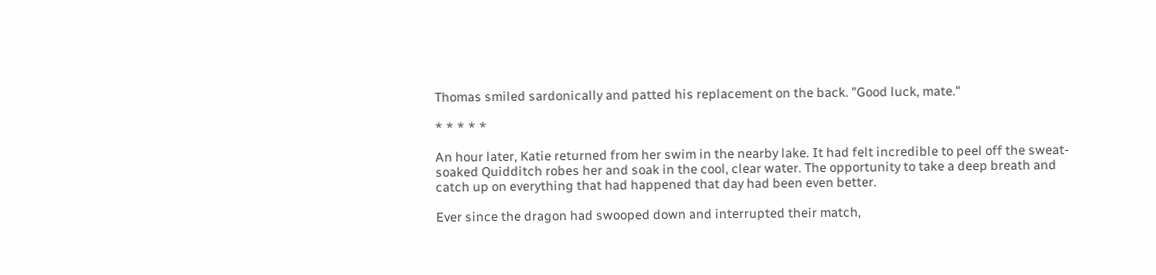Thomas smiled sardonically and patted his replacement on the back. "Good luck, mate."

* * * * *

An hour later, Katie returned from her swim in the nearby lake. It had felt incredible to peel off the sweat-soaked Quidditch robes her and soak in the cool, clear water. The opportunity to take a deep breath and catch up on everything that had happened that day had been even better.

Ever since the dragon had swooped down and interrupted their match,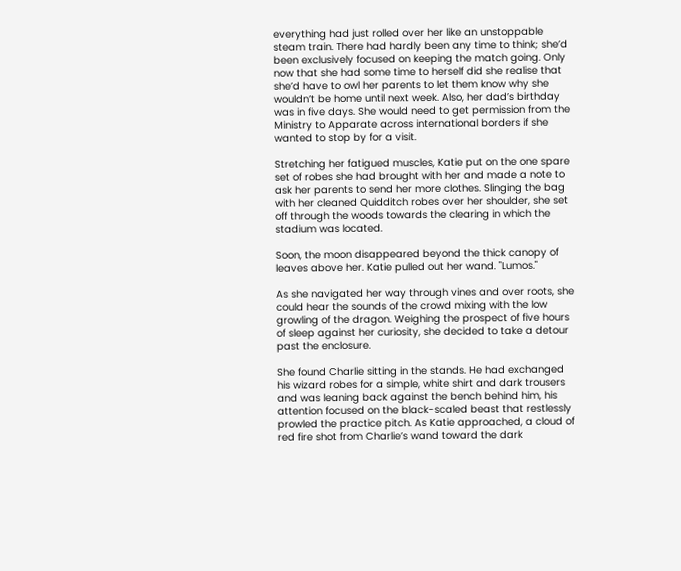everything had just rolled over her like an unstoppable steam train. There had hardly been any time to think; she’d been exclusively focused on keeping the match going. Only now that she had some time to herself did she realise that she’d have to owl her parents to let them know why she wouldn’t be home until next week. Also, her dad’s birthday was in five days. She would need to get permission from the Ministry to Apparate across international borders if she wanted to stop by for a visit.

Stretching her fatigued muscles, Katie put on the one spare set of robes she had brought with her and made a note to ask her parents to send her more clothes. Slinging the bag with her cleaned Quidditch robes over her shoulder, she set off through the woods towards the clearing in which the stadium was located.

Soon, the moon disappeared beyond the thick canopy of leaves above her. Katie pulled out her wand. "Lumos."

As she navigated her way through vines and over roots, she could hear the sounds of the crowd mixing with the low growling of the dragon. Weighing the prospect of five hours of sleep against her curiosity, she decided to take a detour past the enclosure.

She found Charlie sitting in the stands. He had exchanged his wizard robes for a simple, white shirt and dark trousers and was leaning back against the bench behind him, his attention focused on the black-scaled beast that restlessly prowled the practice pitch. As Katie approached, a cloud of red fire shot from Charlie’s wand toward the dark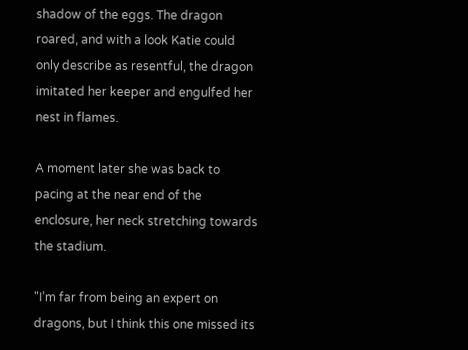shadow of the eggs. The dragon roared, and with a look Katie could only describe as resentful, the dragon imitated her keeper and engulfed her nest in flames.

A moment later she was back to pacing at the near end of the enclosure, her neck stretching towards the stadium.

"I’m far from being an expert on dragons, but I think this one missed its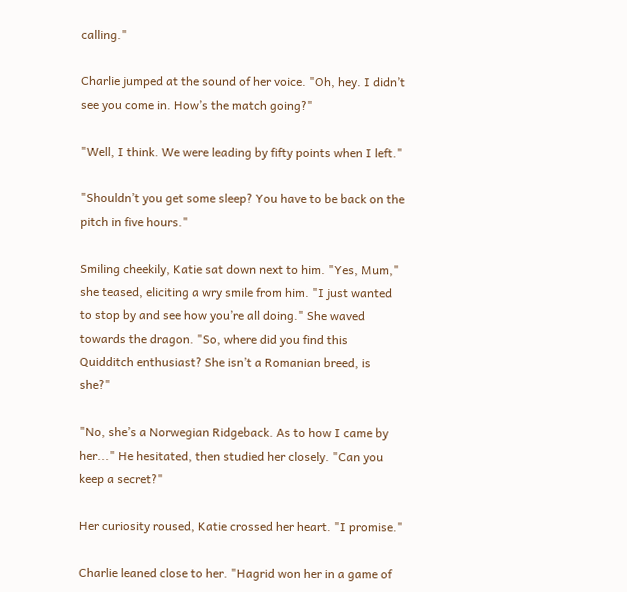calling."

Charlie jumped at the sound of her voice. "Oh, hey. I didn’t see you come in. How’s the match going?"

"Well, I think. We were leading by fifty points when I left."

"Shouldn’t you get some sleep? You have to be back on the pitch in five hours."

Smiling cheekily, Katie sat down next to him. "Yes, Mum," she teased, eliciting a wry smile from him. "I just wanted to stop by and see how you’re all doing." She waved towards the dragon. "So, where did you find this Quidditch enthusiast? She isn’t a Romanian breed, is she?"

"No, she’s a Norwegian Ridgeback. As to how I came by her..." He hesitated, then studied her closely. "Can you keep a secret?"

Her curiosity roused, Katie crossed her heart. "I promise."

Charlie leaned close to her. "Hagrid won her in a game of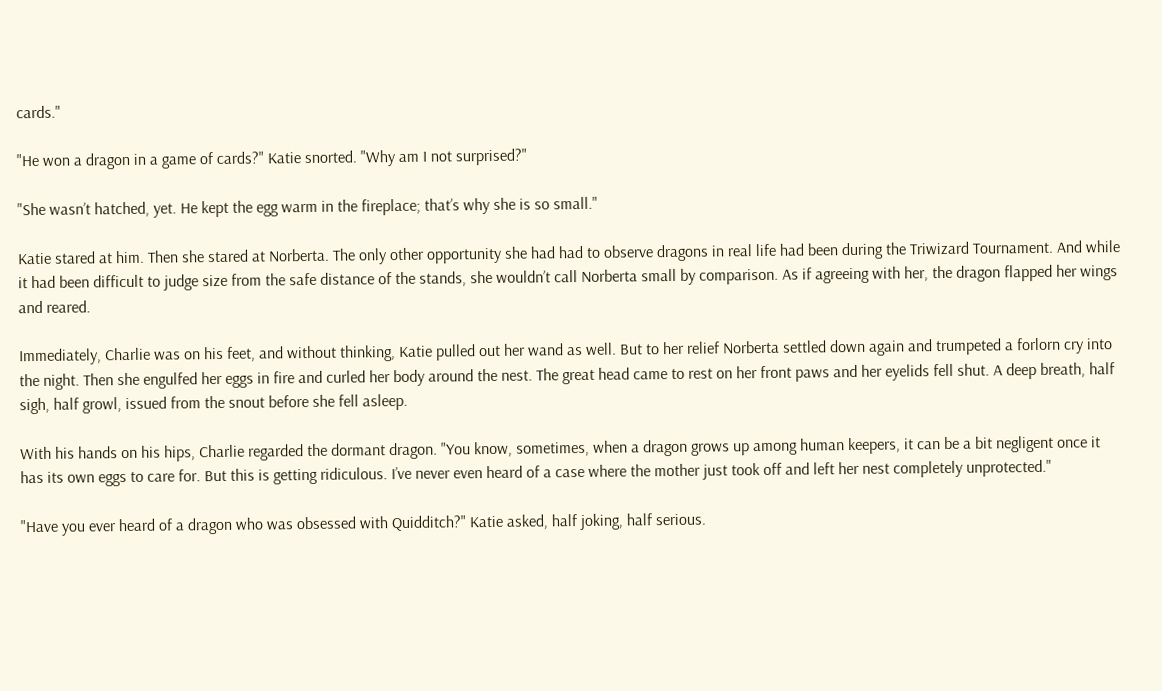cards."

"He won a dragon in a game of cards?" Katie snorted. "Why am I not surprised?"

"She wasn’t hatched, yet. He kept the egg warm in the fireplace; that’s why she is so small."

Katie stared at him. Then she stared at Norberta. The only other opportunity she had had to observe dragons in real life had been during the Triwizard Tournament. And while it had been difficult to judge size from the safe distance of the stands, she wouldn’t call Norberta small by comparison. As if agreeing with her, the dragon flapped her wings and reared.

Immediately, Charlie was on his feet, and without thinking, Katie pulled out her wand as well. But to her relief Norberta settled down again and trumpeted a forlorn cry into the night. Then she engulfed her eggs in fire and curled her body around the nest. The great head came to rest on her front paws and her eyelids fell shut. A deep breath, half sigh, half growl, issued from the snout before she fell asleep.

With his hands on his hips, Charlie regarded the dormant dragon. "You know, sometimes, when a dragon grows up among human keepers, it can be a bit negligent once it has its own eggs to care for. But this is getting ridiculous. I’ve never even heard of a case where the mother just took off and left her nest completely unprotected."

"Have you ever heard of a dragon who was obsessed with Quidditch?" Katie asked, half joking, half serious.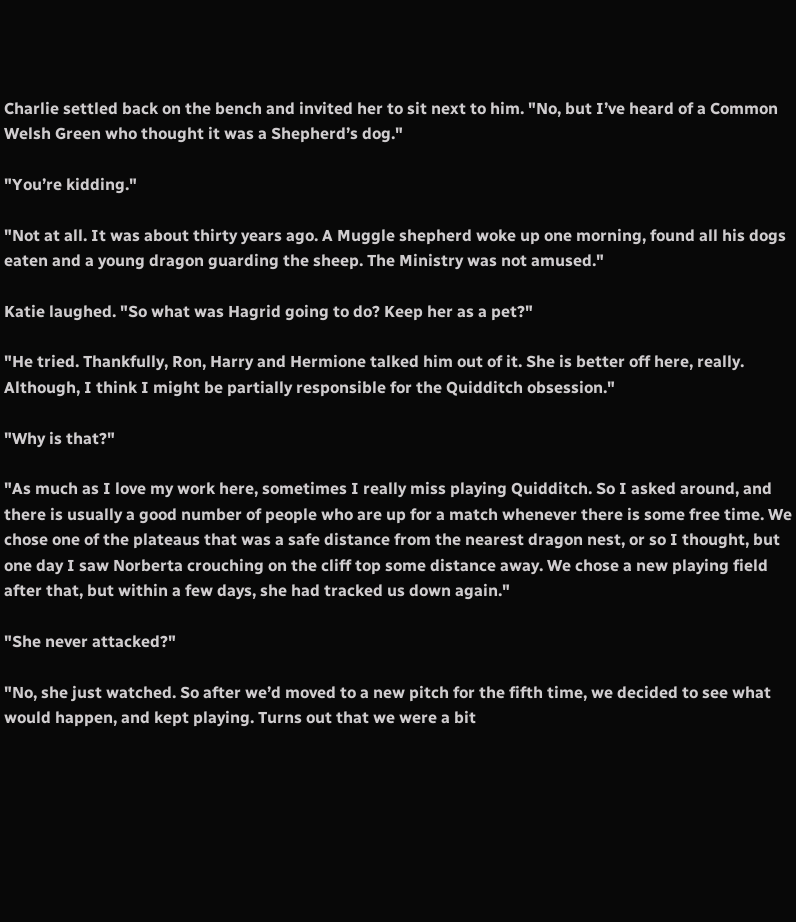Charlie settled back on the bench and invited her to sit next to him. "No, but I’ve heard of a Common Welsh Green who thought it was a Shepherd’s dog."

"You’re kidding."

"Not at all. It was about thirty years ago. A Muggle shepherd woke up one morning, found all his dogs eaten and a young dragon guarding the sheep. The Ministry was not amused."

Katie laughed. "So what was Hagrid going to do? Keep her as a pet?"

"He tried. Thankfully, Ron, Harry and Hermione talked him out of it. She is better off here, really. Although, I think I might be partially responsible for the Quidditch obsession."

"Why is that?"

"As much as I love my work here, sometimes I really miss playing Quidditch. So I asked around, and there is usually a good number of people who are up for a match whenever there is some free time. We chose one of the plateaus that was a safe distance from the nearest dragon nest, or so I thought, but one day I saw Norberta crouching on the cliff top some distance away. We chose a new playing field after that, but within a few days, she had tracked us down again."

"She never attacked?"

"No, she just watched. So after we’d moved to a new pitch for the fifth time, we decided to see what would happen, and kept playing. Turns out that we were a bit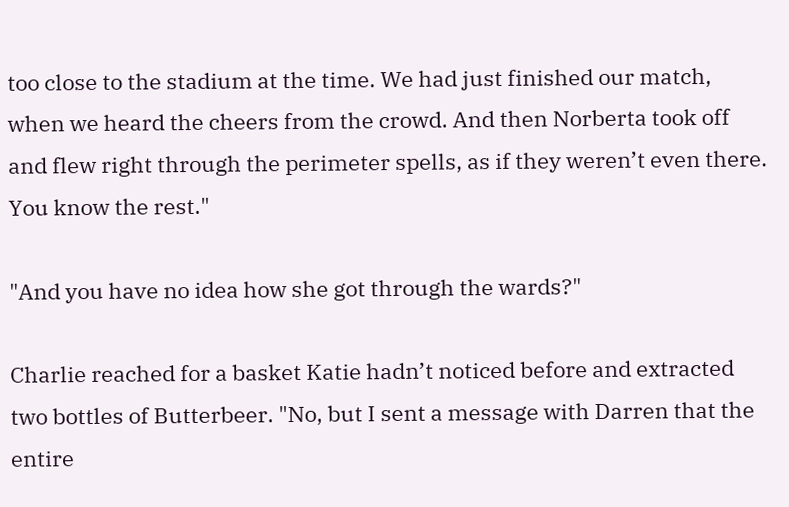too close to the stadium at the time. We had just finished our match, when we heard the cheers from the crowd. And then Norberta took off and flew right through the perimeter spells, as if they weren’t even there. You know the rest."

"And you have no idea how she got through the wards?"

Charlie reached for a basket Katie hadn’t noticed before and extracted two bottles of Butterbeer. "No, but I sent a message with Darren that the entire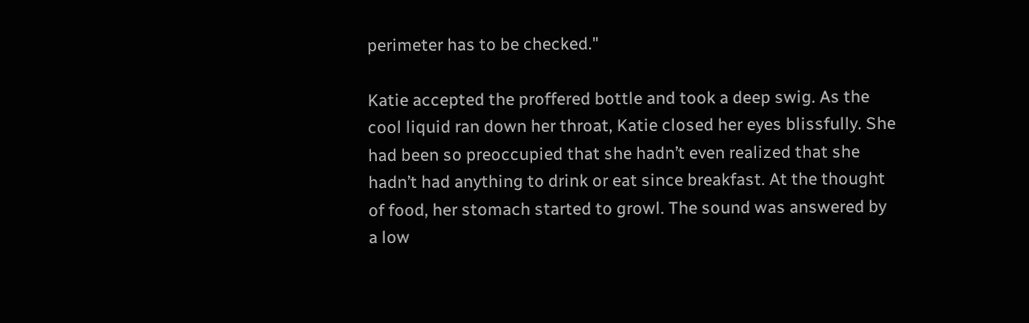perimeter has to be checked."

Katie accepted the proffered bottle and took a deep swig. As the cool liquid ran down her throat, Katie closed her eyes blissfully. She had been so preoccupied that she hadn’t even realized that she hadn’t had anything to drink or eat since breakfast. At the thought of food, her stomach started to growl. The sound was answered by a low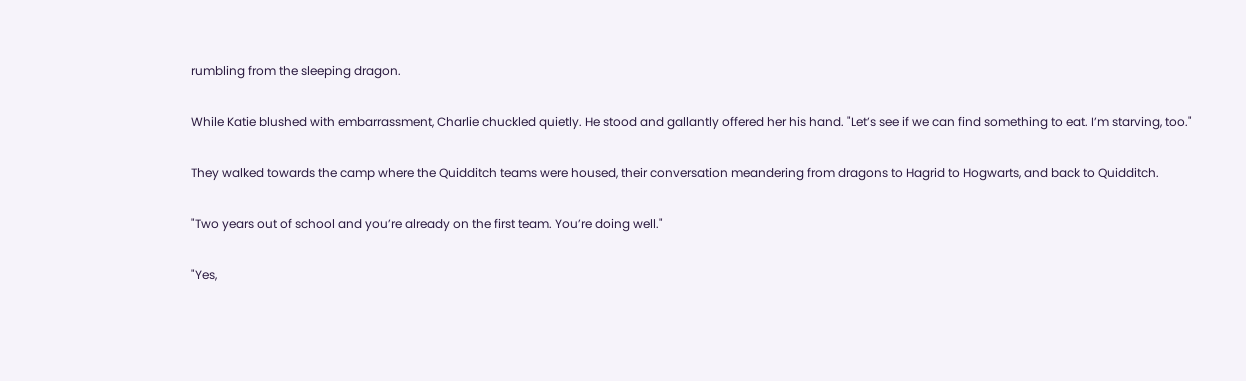rumbling from the sleeping dragon.

While Katie blushed with embarrassment, Charlie chuckled quietly. He stood and gallantly offered her his hand. "Let’s see if we can find something to eat. I’m starving, too."

They walked towards the camp where the Quidditch teams were housed, their conversation meandering from dragons to Hagrid to Hogwarts, and back to Quidditch.

"Two years out of school and you’re already on the first team. You’re doing well."

"Yes,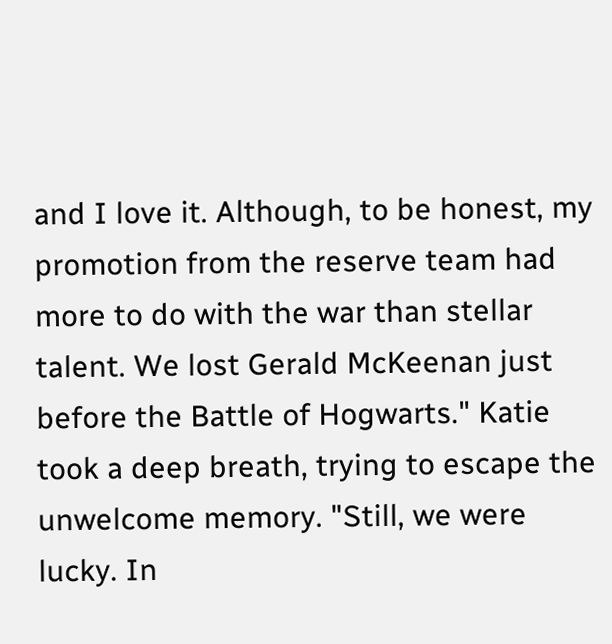and I love it. Although, to be honest, my promotion from the reserve team had more to do with the war than stellar talent. We lost Gerald McKeenan just before the Battle of Hogwarts." Katie took a deep breath, trying to escape the unwelcome memory. "Still, we were lucky. In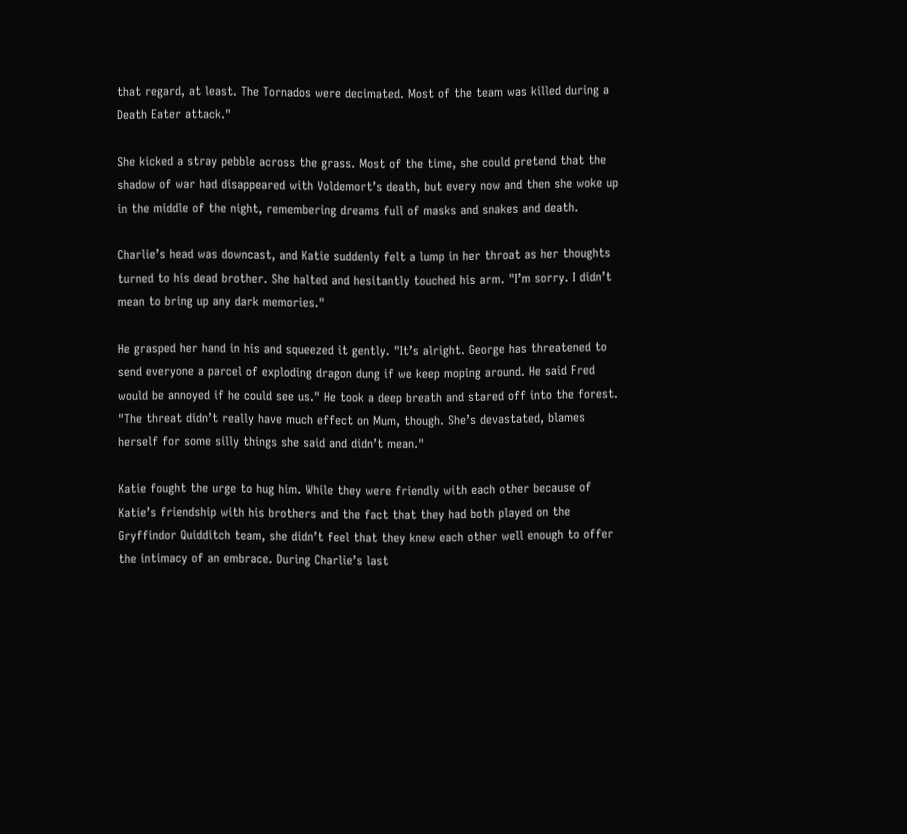that regard, at least. The Tornados were decimated. Most of the team was killed during a Death Eater attack."

She kicked a stray pebble across the grass. Most of the time, she could pretend that the shadow of war had disappeared with Voldemort’s death, but every now and then she woke up in the middle of the night, remembering dreams full of masks and snakes and death.

Charlie’s head was downcast, and Katie suddenly felt a lump in her throat as her thoughts turned to his dead brother. She halted and hesitantly touched his arm. "I’m sorry. I didn’t mean to bring up any dark memories."

He grasped her hand in his and squeezed it gently. "It’s alright. George has threatened to send everyone a parcel of exploding dragon dung if we keep moping around. He said Fred would be annoyed if he could see us." He took a deep breath and stared off into the forest. "The threat didn’t really have much effect on Mum, though. She’s devastated, blames herself for some silly things she said and didn’t mean."

Katie fought the urge to hug him. While they were friendly with each other because of Katie’s friendship with his brothers and the fact that they had both played on the Gryffindor Quidditch team, she didn’t feel that they knew each other well enough to offer the intimacy of an embrace. During Charlie’s last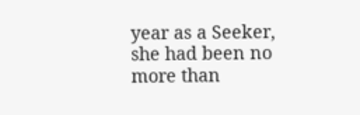year as a Seeker, she had been no more than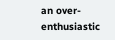an over-enthusiastic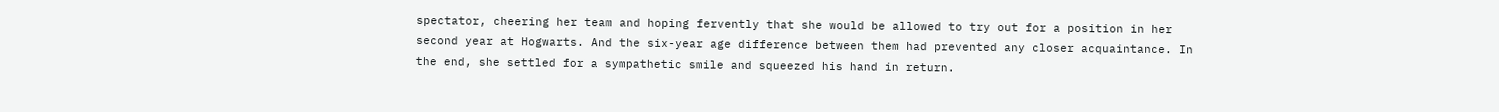spectator, cheering her team and hoping fervently that she would be allowed to try out for a position in her second year at Hogwarts. And the six-year age difference between them had prevented any closer acquaintance. In the end, she settled for a sympathetic smile and squeezed his hand in return.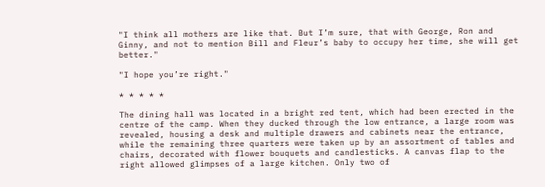"I think all mothers are like that. But I’m sure, that with George, Ron and Ginny, and not to mention Bill and Fleur’s baby to occupy her time, she will get better."

"I hope you’re right."

* * * * *

The dining hall was located in a bright red tent, which had been erected in the centre of the camp. When they ducked through the low entrance, a large room was revealed, housing a desk and multiple drawers and cabinets near the entrance, while the remaining three quarters were taken up by an assortment of tables and chairs, decorated with flower bouquets and candlesticks. A canvas flap to the right allowed glimpses of a large kitchen. Only two of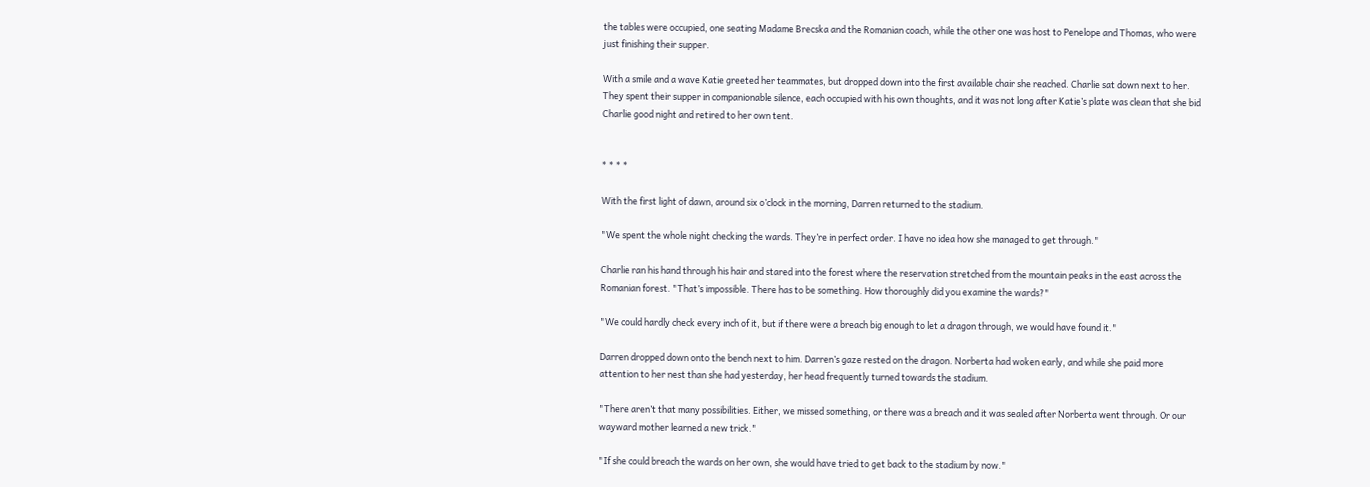the tables were occupied, one seating Madame Brecska and the Romanian coach, while the other one was host to Penelope and Thomas, who were just finishing their supper.

With a smile and a wave Katie greeted her teammates, but dropped down into the first available chair she reached. Charlie sat down next to her. They spent their supper in companionable silence, each occupied with his own thoughts, and it was not long after Katie’s plate was clean that she bid Charlie good night and retired to her own tent.


* * * *

With the first light of dawn, around six o’clock in the morning, Darren returned to the stadium.

"We spent the whole night checking the wards. They’re in perfect order. I have no idea how she managed to get through."

Charlie ran his hand through his hair and stared into the forest where the reservation stretched from the mountain peaks in the east across the Romanian forest. "That’s impossible. There has to be something. How thoroughly did you examine the wards?"

"We could hardly check every inch of it, but if there were a breach big enough to let a dragon through, we would have found it."

Darren dropped down onto the bench next to him. Darren’s gaze rested on the dragon. Norberta had woken early, and while she paid more attention to her nest than she had yesterday, her head frequently turned towards the stadium.

"There aren’t that many possibilities. Either, we missed something, or there was a breach and it was sealed after Norberta went through. Or our wayward mother learned a new trick."

"If she could breach the wards on her own, she would have tried to get back to the stadium by now."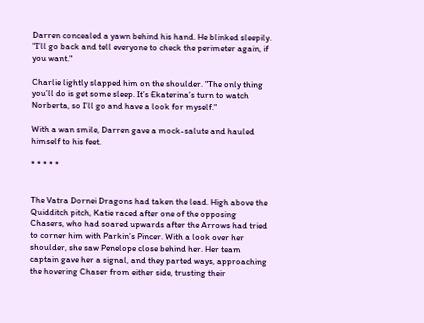Darren concealed a yawn behind his hand. He blinked sleepily. "I’ll go back and tell everyone to check the perimeter again, if you want."

Charlie lightly slapped him on the shoulder. "The only thing you’ll do is get some sleep. It’s Ekaterina’s turn to watch Norberta, so I’ll go and have a look for myself."

With a wan smile, Darren gave a mock-salute and hauled himself to his feet.

* * * * *


The Vatra Dornei Dragons had taken the lead. High above the Quidditch pitch, Katie raced after one of the opposing Chasers, who had soared upwards after the Arrows had tried to corner him with Parkin’s Pincer. With a look over her shoulder, she saw Penelope close behind her. Her team captain gave her a signal, and they parted ways, approaching the hovering Chaser from either side, trusting their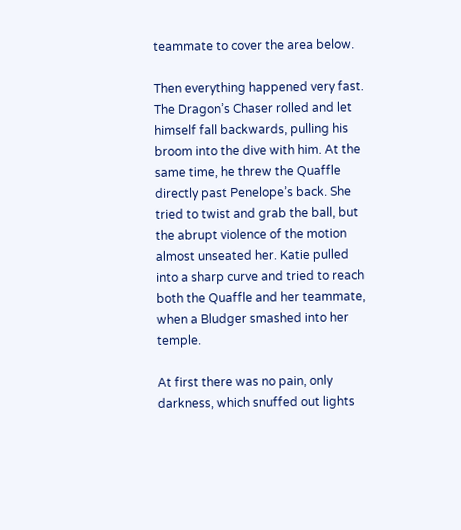teammate to cover the area below.

Then everything happened very fast. The Dragon’s Chaser rolled and let himself fall backwards, pulling his broom into the dive with him. At the same time, he threw the Quaffle directly past Penelope’s back. She tried to twist and grab the ball, but the abrupt violence of the motion almost unseated her. Katie pulled into a sharp curve and tried to reach both the Quaffle and her teammate, when a Bludger smashed into her temple.

At first there was no pain, only darkness, which snuffed out lights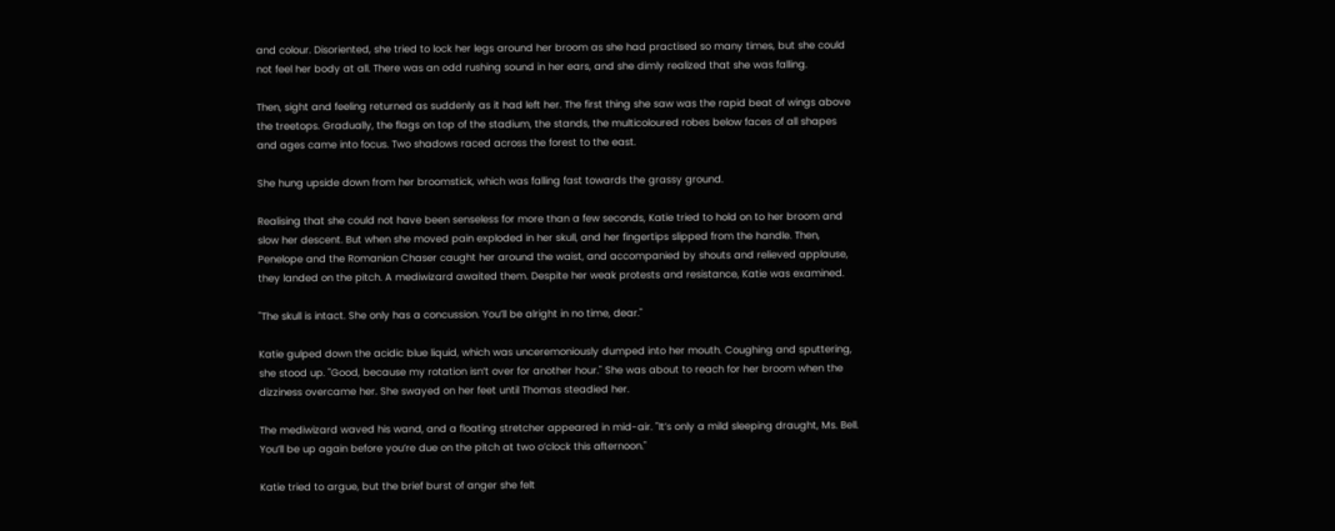and colour. Disoriented, she tried to lock her legs around her broom as she had practised so many times, but she could not feel her body at all. There was an odd rushing sound in her ears, and she dimly realized that she was falling.

Then, sight and feeling returned as suddenly as it had left her. The first thing she saw was the rapid beat of wings above the treetops. Gradually, the flags on top of the stadium, the stands, the multicoloured robes below faces of all shapes and ages came into focus. Two shadows raced across the forest to the east.

She hung upside down from her broomstick, which was falling fast towards the grassy ground.

Realising that she could not have been senseless for more than a few seconds, Katie tried to hold on to her broom and slow her descent. But when she moved pain exploded in her skull, and her fingertips slipped from the handle. Then, Penelope and the Romanian Chaser caught her around the waist, and accompanied by shouts and relieved applause, they landed on the pitch. A mediwizard awaited them. Despite her weak protests and resistance, Katie was examined.

"The skull is intact. She only has a concussion. You’ll be alright in no time, dear."

Katie gulped down the acidic blue liquid, which was unceremoniously dumped into her mouth. Coughing and sputtering, she stood up. "Good, because my rotation isn’t over for another hour." She was about to reach for her broom when the dizziness overcame her. She swayed on her feet until Thomas steadied her.

The mediwizard waved his wand, and a floating stretcher appeared in mid-air. "It’s only a mild sleeping draught, Ms. Bell. You’ll be up again before you’re due on the pitch at two o’clock this afternoon."

Katie tried to argue, but the brief burst of anger she felt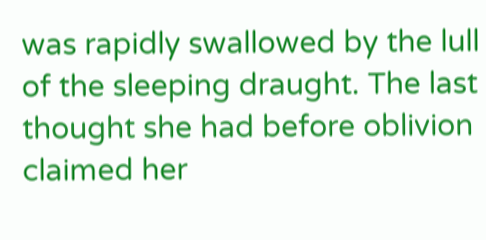was rapidly swallowed by the lull of the sleeping draught. The last thought she had before oblivion claimed her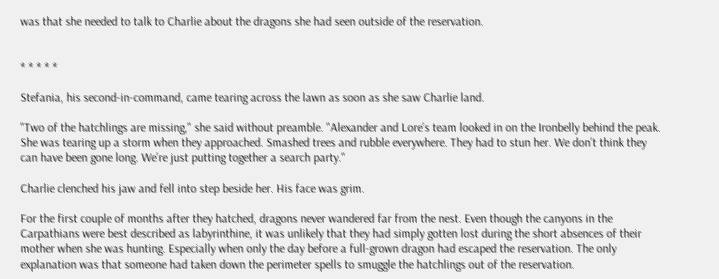was that she needed to talk to Charlie about the dragons she had seen outside of the reservation.


* * * * *

Stefania, his second-in-command, came tearing across the lawn as soon as she saw Charlie land.

"Two of the hatchlings are missing," she said without preamble. "Alexander and Lore’s team looked in on the Ironbelly behind the peak. She was tearing up a storm when they approached. Smashed trees and rubble everywhere. They had to stun her. We don’t think they can have been gone long. We’re just putting together a search party."

Charlie clenched his jaw and fell into step beside her. His face was grim.

For the first couple of months after they hatched, dragons never wandered far from the nest. Even though the canyons in the Carpathians were best described as labyrinthine, it was unlikely that they had simply gotten lost during the short absences of their mother when she was hunting. Especially when only the day before a full-grown dragon had escaped the reservation. The only explanation was that someone had taken down the perimeter spells to smuggle the hatchlings out of the reservation.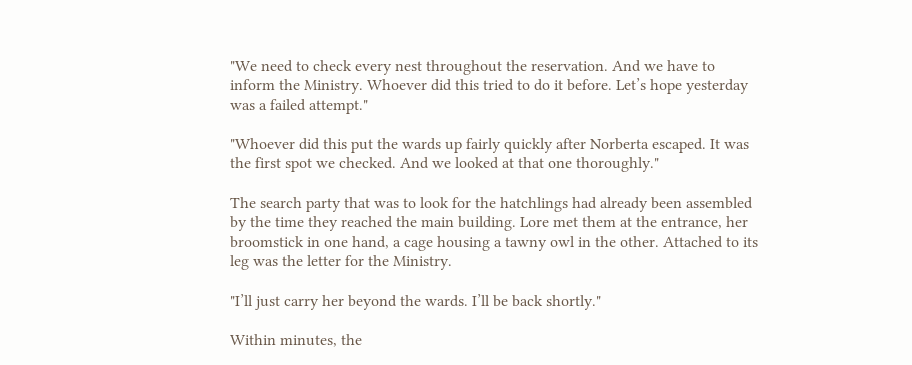"We need to check every nest throughout the reservation. And we have to inform the Ministry. Whoever did this tried to do it before. Let’s hope yesterday was a failed attempt."

"Whoever did this put the wards up fairly quickly after Norberta escaped. It was the first spot we checked. And we looked at that one thoroughly."

The search party that was to look for the hatchlings had already been assembled by the time they reached the main building. Lore met them at the entrance, her broomstick in one hand, a cage housing a tawny owl in the other. Attached to its leg was the letter for the Ministry.

"I’ll just carry her beyond the wards. I’ll be back shortly."

Within minutes, the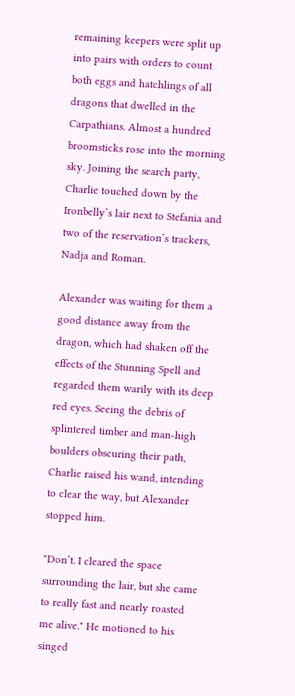remaining keepers were split up into pairs with orders to count both eggs and hatchlings of all dragons that dwelled in the Carpathians. Almost a hundred broomsticks rose into the morning sky. Joining the search party, Charlie touched down by the Ironbelly’s lair next to Stefania and two of the reservation’s trackers, Nadja and Roman.

Alexander was waiting for them a good distance away from the dragon, which had shaken off the effects of the Stunning Spell and regarded them warily with its deep red eyes. Seeing the debris of splintered timber and man-high boulders obscuring their path, Charlie raised his wand, intending to clear the way, but Alexander stopped him.

"Don’t. I cleared the space surrounding the lair, but she came to really fast and nearly roasted me alive." He motioned to his singed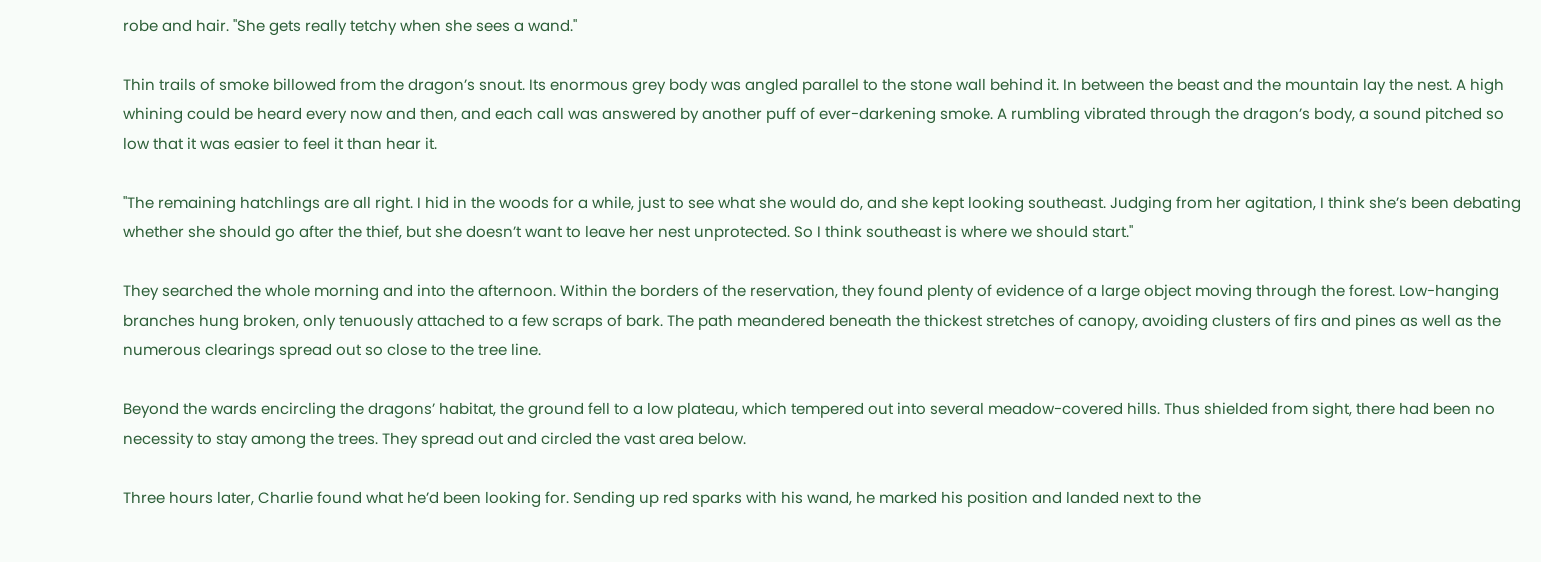robe and hair. "She gets really tetchy when she sees a wand."

Thin trails of smoke billowed from the dragon’s snout. Its enormous grey body was angled parallel to the stone wall behind it. In between the beast and the mountain lay the nest. A high whining could be heard every now and then, and each call was answered by another puff of ever-darkening smoke. A rumbling vibrated through the dragon’s body, a sound pitched so low that it was easier to feel it than hear it.

"The remaining hatchlings are all right. I hid in the woods for a while, just to see what she would do, and she kept looking southeast. Judging from her agitation, I think she’s been debating whether she should go after the thief, but she doesn’t want to leave her nest unprotected. So I think southeast is where we should start."

They searched the whole morning and into the afternoon. Within the borders of the reservation, they found plenty of evidence of a large object moving through the forest. Low-hanging branches hung broken, only tenuously attached to a few scraps of bark. The path meandered beneath the thickest stretches of canopy, avoiding clusters of firs and pines as well as the numerous clearings spread out so close to the tree line.

Beyond the wards encircling the dragons’ habitat, the ground fell to a low plateau, which tempered out into several meadow-covered hills. Thus shielded from sight, there had been no necessity to stay among the trees. They spread out and circled the vast area below.

Three hours later, Charlie found what he’d been looking for. Sending up red sparks with his wand, he marked his position and landed next to the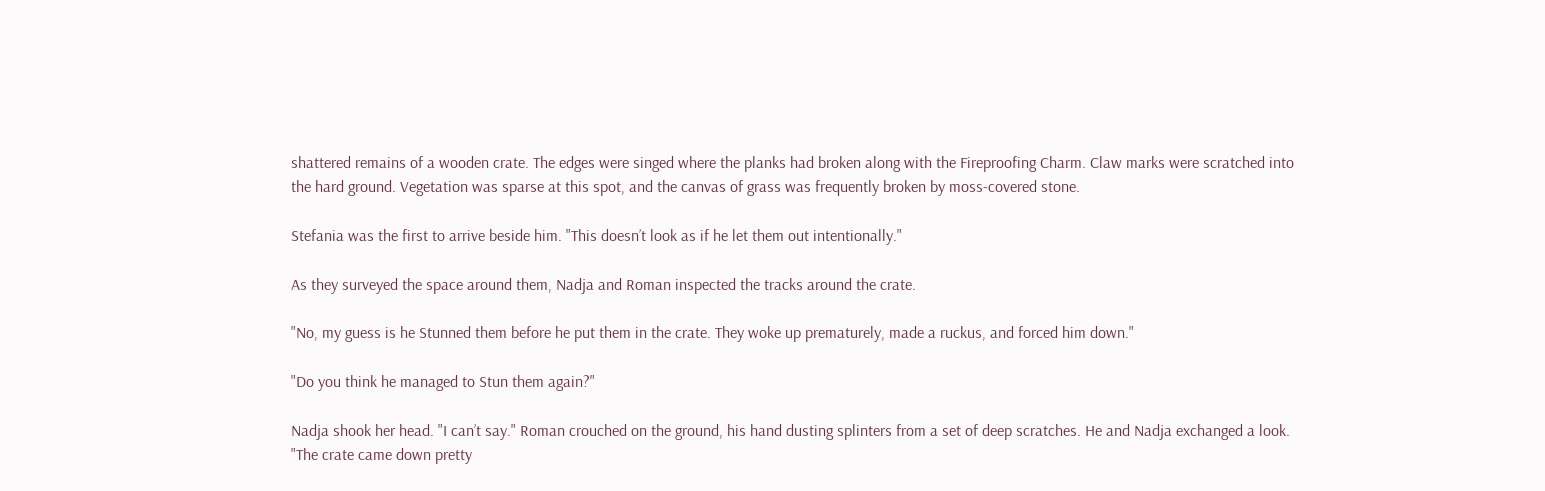shattered remains of a wooden crate. The edges were singed where the planks had broken along with the Fireproofing Charm. Claw marks were scratched into the hard ground. Vegetation was sparse at this spot, and the canvas of grass was frequently broken by moss-covered stone.

Stefania was the first to arrive beside him. "This doesn’t look as if he let them out intentionally."

As they surveyed the space around them, Nadja and Roman inspected the tracks around the crate.

"No, my guess is he Stunned them before he put them in the crate. They woke up prematurely, made a ruckus, and forced him down."

"Do you think he managed to Stun them again?"

Nadja shook her head. "I can’t say." Roman crouched on the ground, his hand dusting splinters from a set of deep scratches. He and Nadja exchanged a look. "The crate came down pretty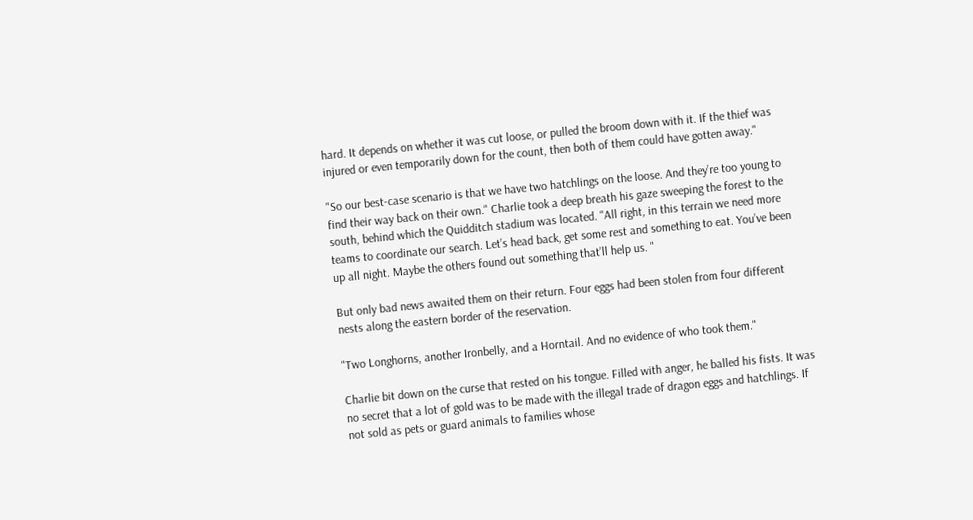hard. It depends on whether it was cut loose, or pulled the broom down with it. If the thief was injured or even temporarily down for the count, then both of them could have gotten away."

"So our best-case scenario is that we have two hatchlings on the loose. And they’re too young to find their way back on their own." Charlie took a deep breath his gaze sweeping the forest to the south, behind which the Quidditch stadium was located. "All right, in this terrain we need more teams to coordinate our search. Let’s head back, get some rest and something to eat. You’ve been up all night. Maybe the others found out something that’ll help us. "

But only bad news awaited them on their return. Four eggs had been stolen from four different nests along the eastern border of the reservation.

"Two Longhorns, another Ironbelly, and a Horntail. And no evidence of who took them."

Charlie bit down on the curse that rested on his tongue. Filled with anger, he balled his fists. It was no secret that a lot of gold was to be made with the illegal trade of dragon eggs and hatchlings. If not sold as pets or guard animals to families whose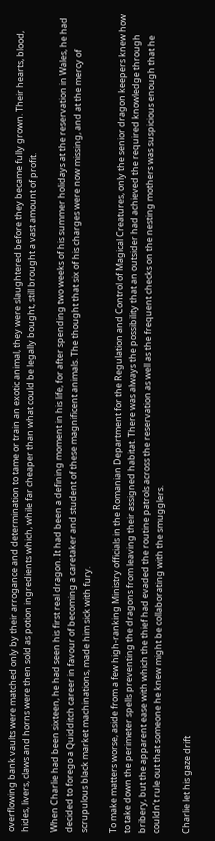overflowing bank vaults were matched only by their arrogance and determination to tame or train an exotic animal, they were slaughtered before they became fully grown. Their hearts, blood, hides, livers, claws and horns were then sold as potion ingredients which, while far cheaper than what could be legally bought, still brought a vast amount of profit.

When Charlie had been sixteen, he had seen his first real dragon. It had been a defining moment in his life, for after spending two weeks of his summer holidays at the reservation in Wales, he had decided to forego a Quidditch career in favour of becoming a caretaker and student of these magnificent animals. The thought that six of his charges were now missing, and at the mercy of scrupulous black market machinations, made him sick with fury.

To make matters worse, aside from a few high-ranking Ministry officials in the Romanian Department for the Regulation and Control of Magical Creatures, only the senior dragon keepers knew how to take down the perimeter spells preventing the dragons from leaving their assigned habitat. There was always the possibility that an outsider had achieved the required knowledge through bribery, but the apparent ease with which the thief had evaded the routine patrols across the reservation as well as the frequent checks on the nesting mothers was suspicious enough that he couldn’t rule out that someone he knew might be collaborating with the smugglers.

Charlie let his gaze drift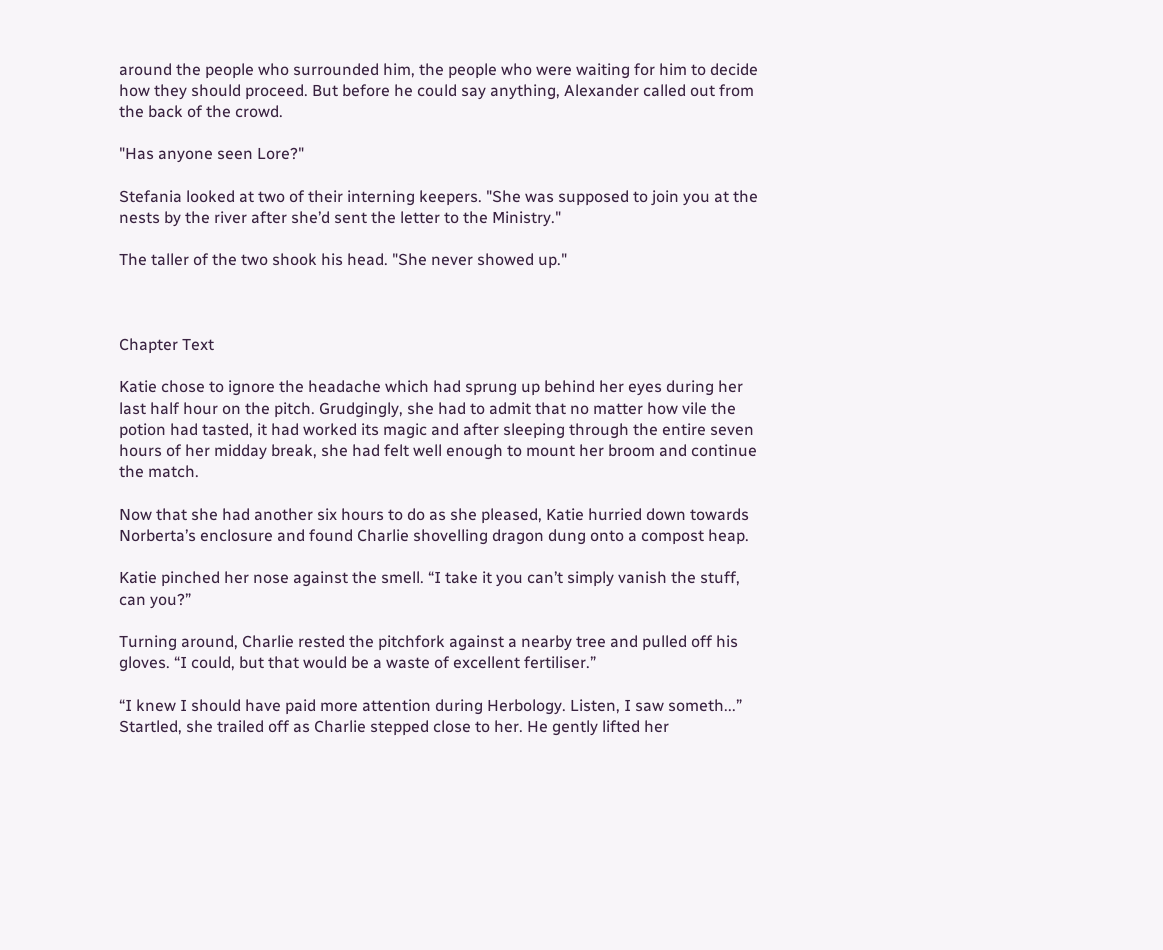around the people who surrounded him, the people who were waiting for him to decide how they should proceed. But before he could say anything, Alexander called out from the back of the crowd.

"Has anyone seen Lore?"

Stefania looked at two of their interning keepers. "She was supposed to join you at the nests by the river after she’d sent the letter to the Ministry."

The taller of the two shook his head. "She never showed up."



Chapter Text

Katie chose to ignore the headache which had sprung up behind her eyes during her last half hour on the pitch. Grudgingly, she had to admit that no matter how vile the potion had tasted, it had worked its magic and after sleeping through the entire seven hours of her midday break, she had felt well enough to mount her broom and continue the match.

Now that she had another six hours to do as she pleased, Katie hurried down towards Norberta’s enclosure and found Charlie shovelling dragon dung onto a compost heap.

Katie pinched her nose against the smell. “I take it you can’t simply vanish the stuff, can you?”

Turning around, Charlie rested the pitchfork against a nearby tree and pulled off his gloves. “I could, but that would be a waste of excellent fertiliser.”

“I knew I should have paid more attention during Herbology. Listen, I saw someth...” Startled, she trailed off as Charlie stepped close to her. He gently lifted her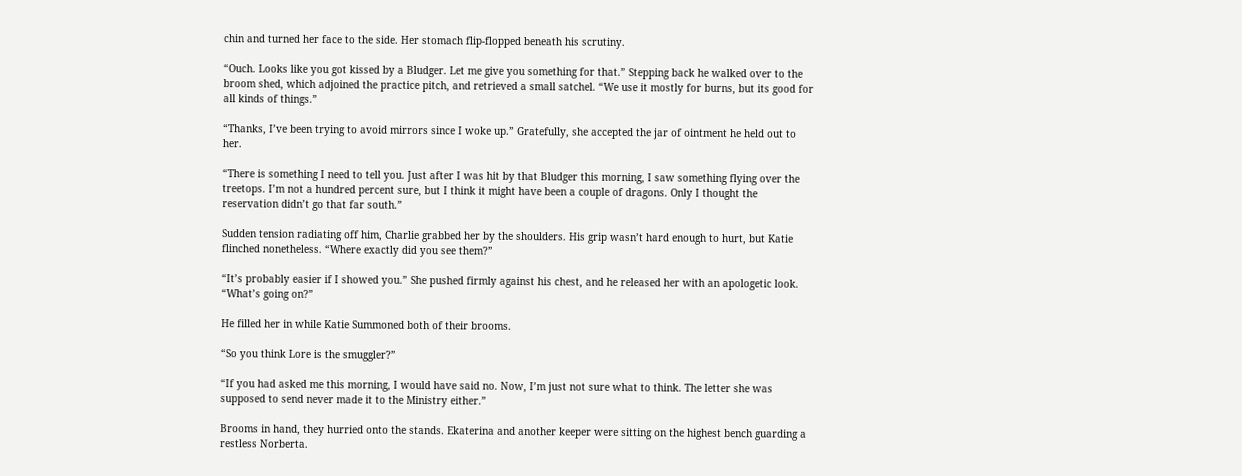chin and turned her face to the side. Her stomach flip-flopped beneath his scrutiny.

“Ouch. Looks like you got kissed by a Bludger. Let me give you something for that.” Stepping back he walked over to the broom shed, which adjoined the practice pitch, and retrieved a small satchel. “We use it mostly for burns, but its good for all kinds of things.”

“Thanks, I’ve been trying to avoid mirrors since I woke up.” Gratefully, she accepted the jar of ointment he held out to her.

“There is something I need to tell you. Just after I was hit by that Bludger this morning, I saw something flying over the treetops. I’m not a hundred percent sure, but I think it might have been a couple of dragons. Only I thought the reservation didn’t go that far south.”

Sudden tension radiating off him, Charlie grabbed her by the shoulders. His grip wasn’t hard enough to hurt, but Katie flinched nonetheless. “Where exactly did you see them?”

“It’s probably easier if I showed you.” She pushed firmly against his chest, and he released her with an apologetic look. “What’s going on?”

He filled her in while Katie Summoned both of their brooms.

“So you think Lore is the smuggler?”

“If you had asked me this morning, I would have said no. Now, I’m just not sure what to think. The letter she was supposed to send never made it to the Ministry either.”

Brooms in hand, they hurried onto the stands. Ekaterina and another keeper were sitting on the highest bench guarding a restless Norberta.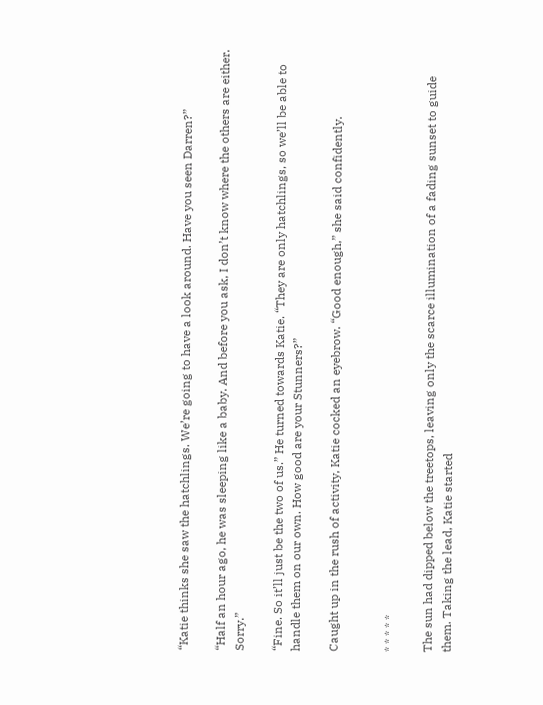“Katie thinks she saw the hatchlings. We’re going to have a look around. Have you seen Darren?”

“Half an hour ago, he was sleeping like a baby. And before you ask, I don’t know where the others are either. Sorry.”

“Fine. So it’ll just be the two of us.” He turned towards Katie. “They are only hatchlings, so we’ll be able to handle them on our own. How good are your Stunners?”

Caught up in the rush of activity, Katie cocked an eyebrow. “Good enough,” she said confidently.


* * * * *

The sun had dipped below the treetops, leaving only the scarce illumination of a fading sunset to guide them. Taking the lead, Katie started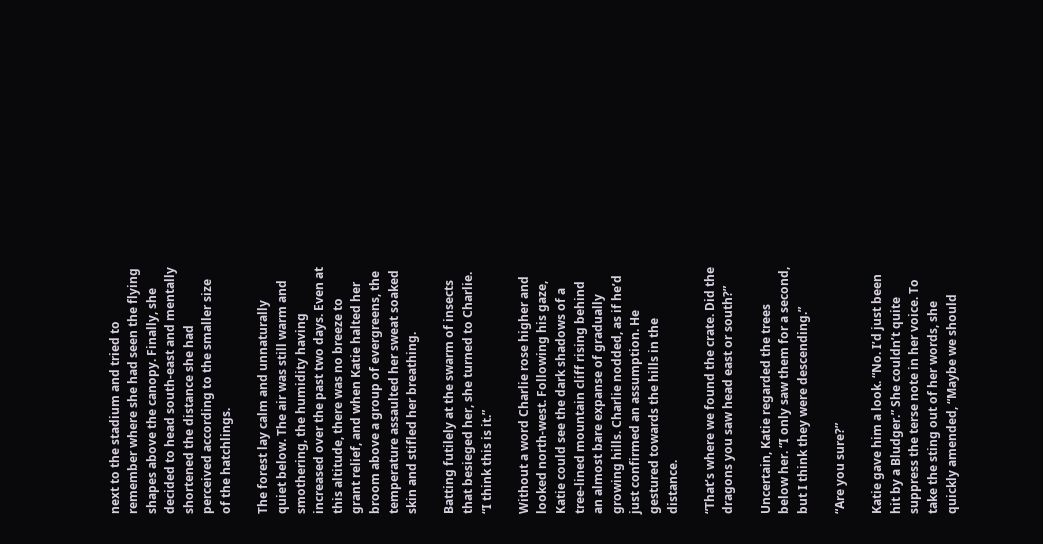next to the stadium and tried to remember where she had seen the flying shapes above the canopy. Finally, she decided to head south-east and mentally shortened the distance she had perceived according to the smaller size of the hatchlings.

The forest lay calm and unnaturally quiet below. The air was still warm and smothering, the humidity having increased over the past two days. Even at this altitude, there was no breeze to grant relief, and when Katie halted her broom above a group of evergreens, the temperature assaulted her sweat soaked skin and stifled her breathing.

Batting futilely at the swarm of insects that besieged her, she turned to Charlie. “I think this is it.”

Without a word Charlie rose higher and looked north-west. Following his gaze, Katie could see the dark shadows of a tree-lined mountain cliff rising behind an almost bare expanse of gradually growing hills. Charlie nodded, as if he’d just confirmed an assumption. He gestured towards the hills in the distance.

“That’s where we found the crate. Did the dragons you saw head east or south?”

Uncertain, Katie regarded the trees below her. “I only saw them for a second, but I think they were descending.”

“Are you sure?”

Katie gave him a look. “No. I’d just been hit by a Bludger.” She couldn’t quite suppress the terse note in her voice. To take the sting out of her words, she quickly amended, “Maybe we should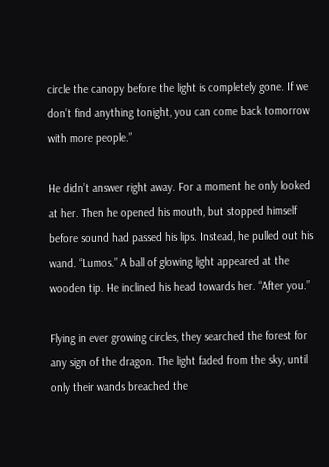circle the canopy before the light is completely gone. If we don’t find anything tonight, you can come back tomorrow with more people.”

He didn’t answer right away. For a moment he only looked at her. Then he opened his mouth, but stopped himself before sound had passed his lips. Instead, he pulled out his wand. “Lumos.” A ball of glowing light appeared at the wooden tip. He inclined his head towards her. “After you.”

Flying in ever growing circles, they searched the forest for any sign of the dragon. The light faded from the sky, until only their wands breached the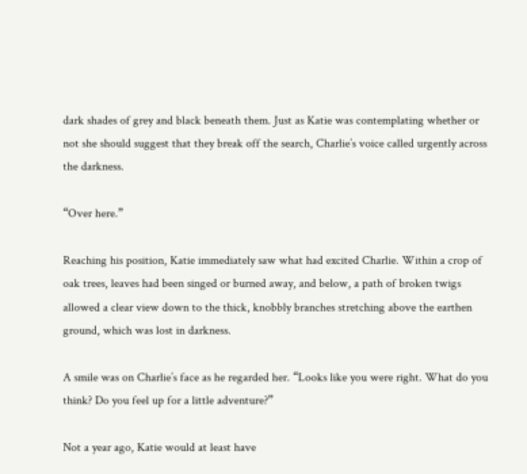dark shades of grey and black beneath them. Just as Katie was contemplating whether or not she should suggest that they break off the search, Charlie’s voice called urgently across the darkness.

“Over here.”

Reaching his position, Katie immediately saw what had excited Charlie. Within a crop of oak trees, leaves had been singed or burned away, and below, a path of broken twigs allowed a clear view down to the thick, knobbly branches stretching above the earthen ground, which was lost in darkness.

A smile was on Charlie’s face as he regarded her. “Looks like you were right. What do you think? Do you feel up for a little adventure?”

Not a year ago, Katie would at least have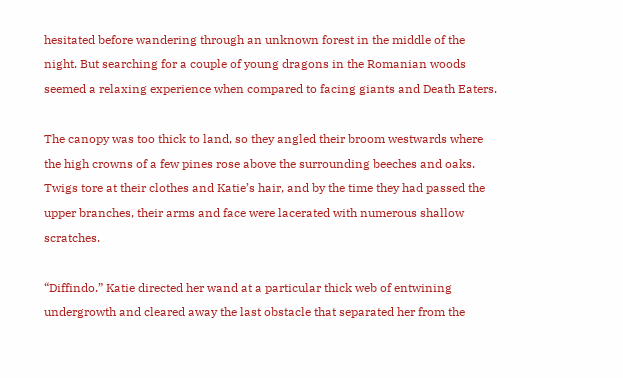hesitated before wandering through an unknown forest in the middle of the night. But searching for a couple of young dragons in the Romanian woods seemed a relaxing experience when compared to facing giants and Death Eaters.

The canopy was too thick to land, so they angled their broom westwards where the high crowns of a few pines rose above the surrounding beeches and oaks. Twigs tore at their clothes and Katie’s hair, and by the time they had passed the upper branches, their arms and face were lacerated with numerous shallow scratches.

“Diffindo.” Katie directed her wand at a particular thick web of entwining undergrowth and cleared away the last obstacle that separated her from the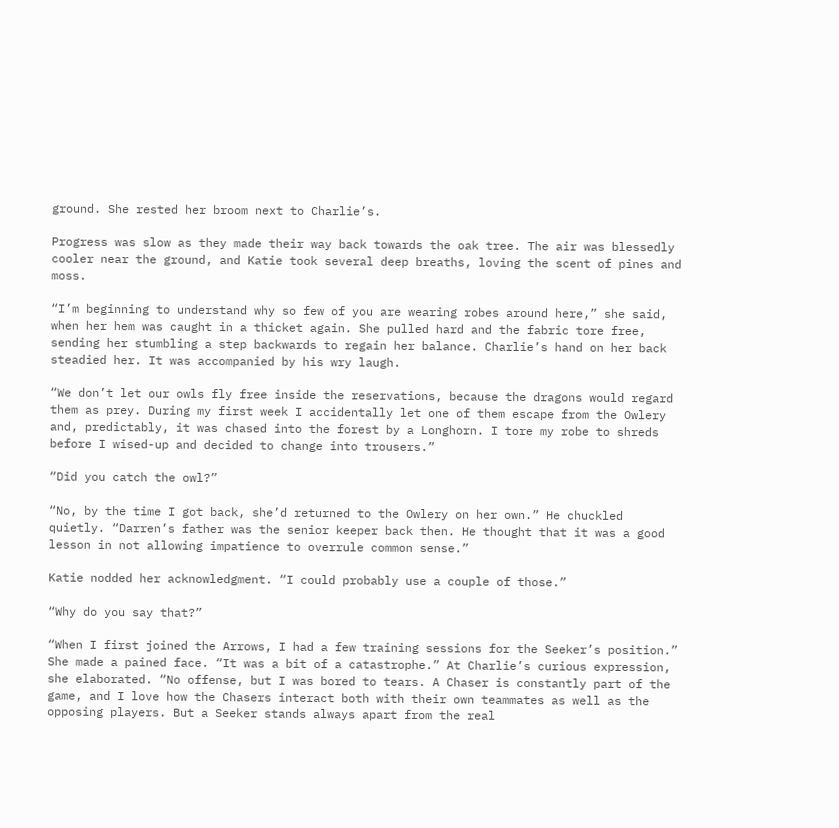ground. She rested her broom next to Charlie’s.

Progress was slow as they made their way back towards the oak tree. The air was blessedly cooler near the ground, and Katie took several deep breaths, loving the scent of pines and moss.

“I’m beginning to understand why so few of you are wearing robes around here,” she said, when her hem was caught in a thicket again. She pulled hard and the fabric tore free, sending her stumbling a step backwards to regain her balance. Charlie’s hand on her back steadied her. It was accompanied by his wry laugh.

“We don’t let our owls fly free inside the reservations, because the dragons would regard them as prey. During my first week I accidentally let one of them escape from the Owlery and, predictably, it was chased into the forest by a Longhorn. I tore my robe to shreds before I wised-up and decided to change into trousers.”

“Did you catch the owl?”

“No, by the time I got back, she’d returned to the Owlery on her own.” He chuckled quietly. “Darren’s father was the senior keeper back then. He thought that it was a good lesson in not allowing impatience to overrule common sense.”

Katie nodded her acknowledgment. “I could probably use a couple of those.”

“Why do you say that?”

“When I first joined the Arrows, I had a few training sessions for the Seeker’s position.” She made a pained face. “It was a bit of a catastrophe.” At Charlie’s curious expression, she elaborated. “No offense, but I was bored to tears. A Chaser is constantly part of the game, and I love how the Chasers interact both with their own teammates as well as the opposing players. But a Seeker stands always apart from the real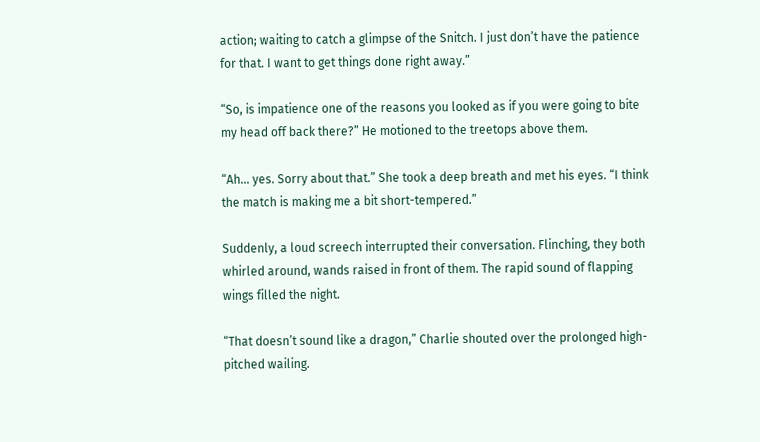action; waiting to catch a glimpse of the Snitch. I just don’t have the patience for that. I want to get things done right away.”

“So, is impatience one of the reasons you looked as if you were going to bite my head off back there?” He motioned to the treetops above them.

“Ah... yes. Sorry about that.” She took a deep breath and met his eyes. “I think the match is making me a bit short-tempered.”

Suddenly, a loud screech interrupted their conversation. Flinching, they both whirled around, wands raised in front of them. The rapid sound of flapping wings filled the night.

“That doesn’t sound like a dragon,” Charlie shouted over the prolonged high-pitched wailing.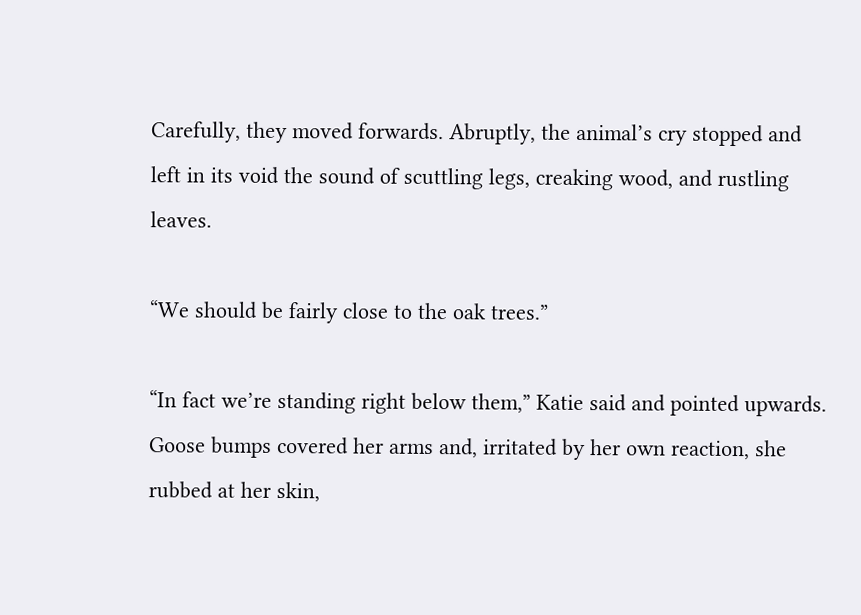Carefully, they moved forwards. Abruptly, the animal’s cry stopped and left in its void the sound of scuttling legs, creaking wood, and rustling leaves.

“We should be fairly close to the oak trees.”

“In fact we’re standing right below them,” Katie said and pointed upwards. Goose bumps covered her arms and, irritated by her own reaction, she rubbed at her skin,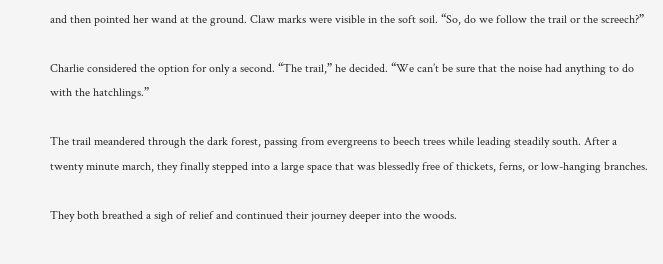and then pointed her wand at the ground. Claw marks were visible in the soft soil. “So, do we follow the trail or the screech?”

Charlie considered the option for only a second. “The trail,” he decided. “We can’t be sure that the noise had anything to do with the hatchlings.”

The trail meandered through the dark forest, passing from evergreens to beech trees while leading steadily south. After a twenty minute march, they finally stepped into a large space that was blessedly free of thickets, ferns, or low-hanging branches.

They both breathed a sigh of relief and continued their journey deeper into the woods.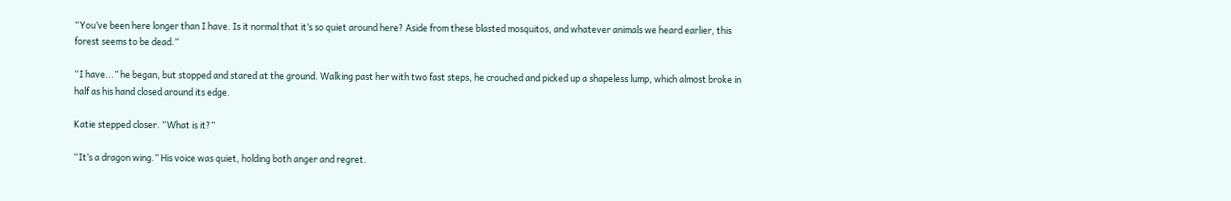“You’ve been here longer than I have. Is it normal that it’s so quiet around here? Aside from these blasted mosquitos, and whatever animals we heard earlier, this forest seems to be dead.”

“I have...” he began, but stopped and stared at the ground. Walking past her with two fast steps, he crouched and picked up a shapeless lump, which almost broke in half as his hand closed around its edge.

Katie stepped closer. “What is it?”

“It’s a dragon wing.” His voice was quiet, holding both anger and regret.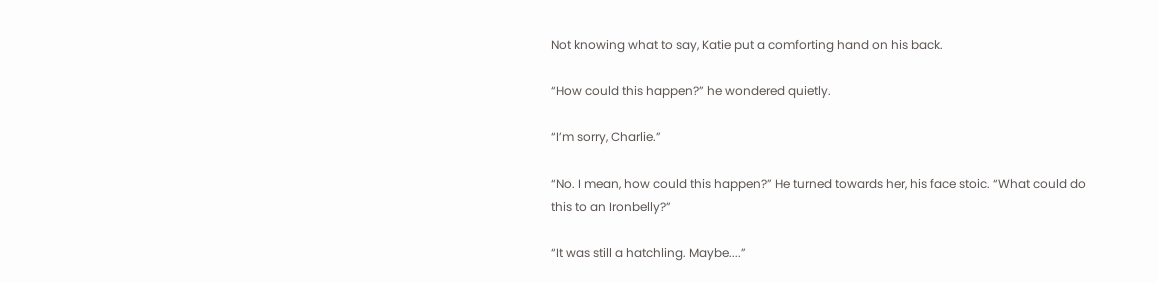Not knowing what to say, Katie put a comforting hand on his back.

“How could this happen?” he wondered quietly.

“I’m sorry, Charlie.”

“No. I mean, how could this happen?” He turned towards her, his face stoic. “What could do this to an Ironbelly?”

“It was still a hatchling. Maybe....”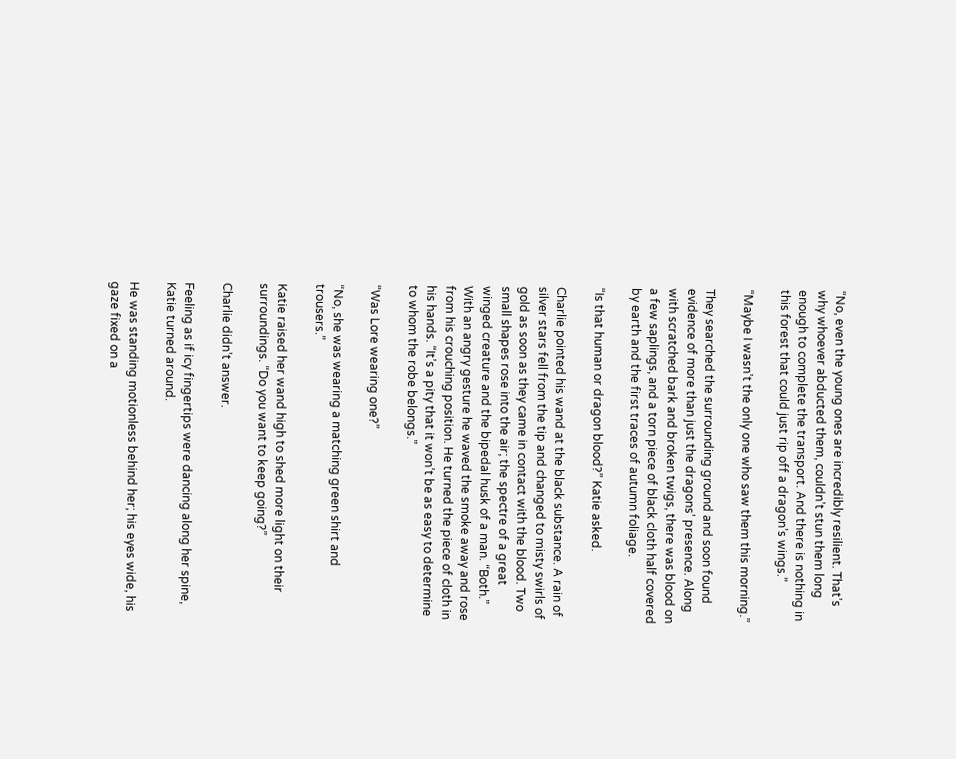“No, even the young ones are incredibly resilient. That’s why whoever abducted them, couldn’t stun them long enough to complete the transport. And there is nothing in this forest that could just rip off a dragon’s wings.”

“Maybe I wasn’t the only one who saw them this morning.”

They searched the surrounding ground and soon found evidence of more than just the dragons’ presence. Along with scratched bark and broken twigs, there was blood on a few saplings, and a torn piece of black cloth half covered by earth and the first traces of autumn foliage.

“Is that human or dragon blood?” Katie asked.

Charlie pointed his wand at the black substance. A rain of silver stars fell from the tip and changed to misty swirls of gold as soon as they came in contact with the blood. Two small shapes rose into the air; the spectre of a great winged creature and the bipedal husk of a man. “Both.” With an angry gesture he waved the smoke away and rose from his crouching position. He turned the piece of cloth in his hands. “It’s a pity that it won’t be as easy to determine to whom the robe belongs.”

“Was Lore wearing one?”

“No, she was wearing a matching green shirt and trousers.”

Katie raised her wand high to shed more light on their surroundings. “Do you want to keep going?”

Charlie didn’t answer.

Feeling as if icy fingertips were dancing along her spine, Katie turned around.

He was standing motionless behind her; his eyes wide, his gaze fixed on a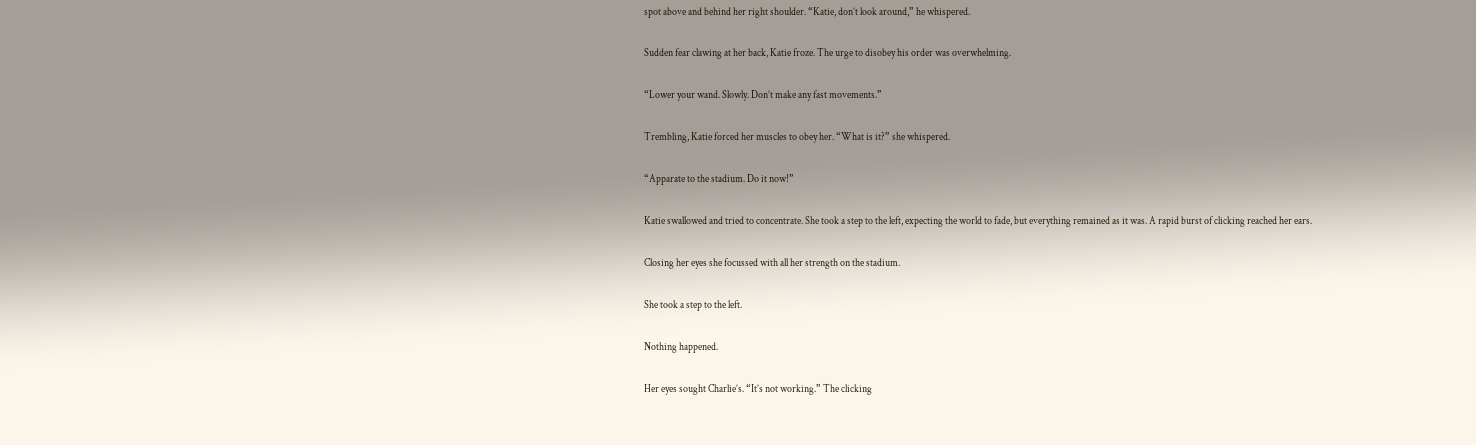spot above and behind her right shoulder. “Katie, don’t look around,” he whispered.

Sudden fear clawing at her back, Katie froze. The urge to disobey his order was overwhelming.

“Lower your wand. Slowly. Don’t make any fast movements.”

Trembling, Katie forced her muscles to obey her. “What is it?” she whispered.

“Apparate to the stadium. Do it now!”

Katie swallowed and tried to concentrate. She took a step to the left, expecting the world to fade, but everything remained as it was. A rapid burst of clicking reached her ears.

Closing her eyes she focussed with all her strength on the stadium.

She took a step to the left.

Nothing happened.

Her eyes sought Charlie’s. “It’s not working.” The clicking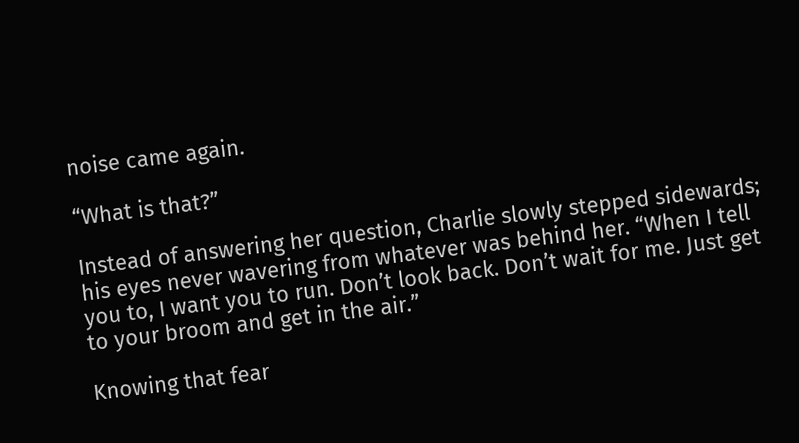noise came again.

“What is that?”

Instead of answering her question, Charlie slowly stepped sidewards; his eyes never wavering from whatever was behind her. “When I tell you to, I want you to run. Don’t look back. Don’t wait for me. Just get to your broom and get in the air.”

Knowing that fear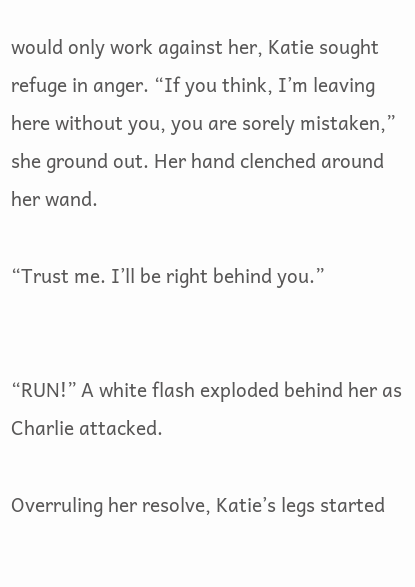would only work against her, Katie sought refuge in anger. “If you think, I’m leaving here without you, you are sorely mistaken,” she ground out. Her hand clenched around her wand.

“Trust me. I’ll be right behind you.”


“RUN!” A white flash exploded behind her as Charlie attacked.

Overruling her resolve, Katie’s legs started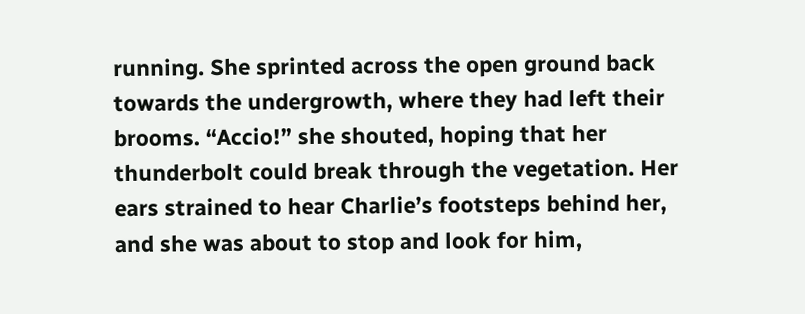running. She sprinted across the open ground back towards the undergrowth, where they had left their brooms. “Accio!” she shouted, hoping that her thunderbolt could break through the vegetation. Her ears strained to hear Charlie’s footsteps behind her, and she was about to stop and look for him,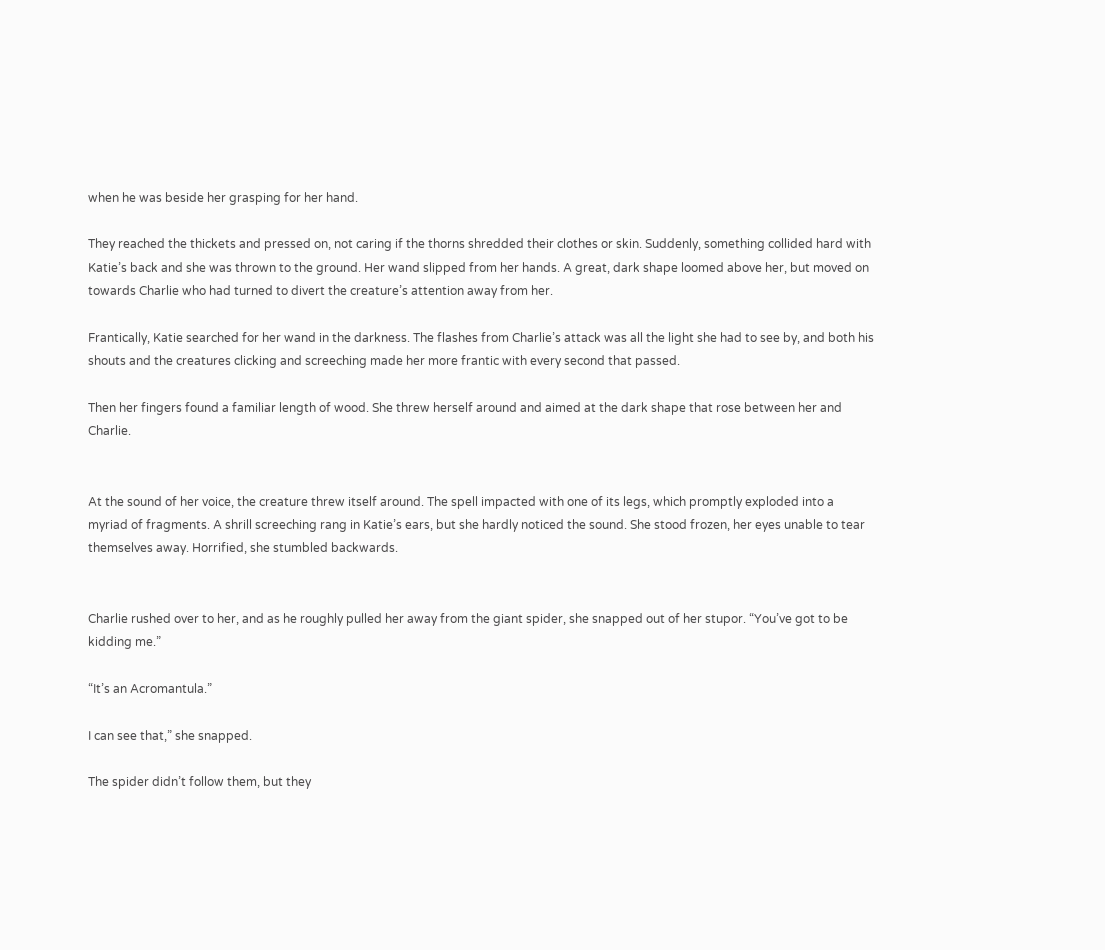when he was beside her grasping for her hand.

They reached the thickets and pressed on, not caring if the thorns shredded their clothes or skin. Suddenly, something collided hard with Katie’s back and she was thrown to the ground. Her wand slipped from her hands. A great, dark shape loomed above her, but moved on towards Charlie who had turned to divert the creature’s attention away from her.

Frantically, Katie searched for her wand in the darkness. The flashes from Charlie’s attack was all the light she had to see by, and both his shouts and the creatures clicking and screeching made her more frantic with every second that passed.

Then her fingers found a familiar length of wood. She threw herself around and aimed at the dark shape that rose between her and Charlie.


At the sound of her voice, the creature threw itself around. The spell impacted with one of its legs, which promptly exploded into a myriad of fragments. A shrill screeching rang in Katie’s ears, but she hardly noticed the sound. She stood frozen, her eyes unable to tear themselves away. Horrified, she stumbled backwards.


Charlie rushed over to her, and as he roughly pulled her away from the giant spider, she snapped out of her stupor. “You’ve got to be kidding me.”

“It’s an Acromantula.”

I can see that,” she snapped.

The spider didn’t follow them, but they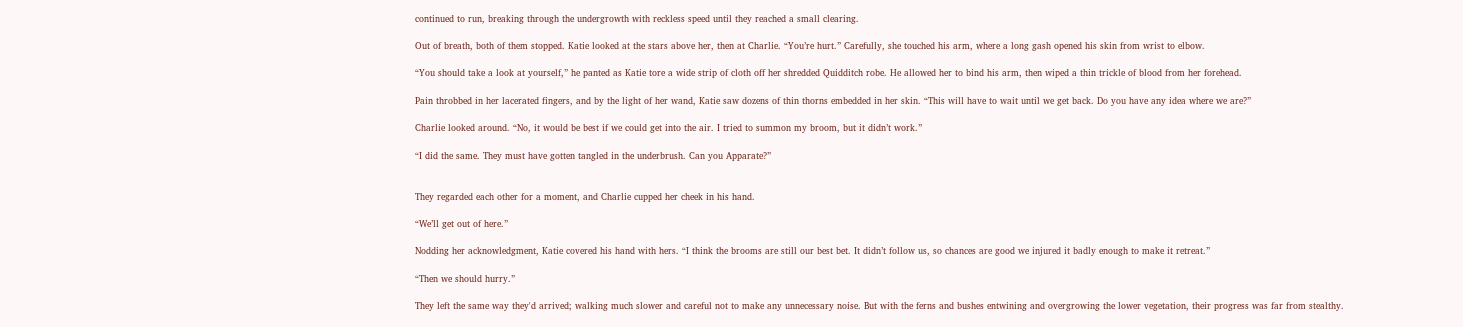continued to run, breaking through the undergrowth with reckless speed until they reached a small clearing.

Out of breath, both of them stopped. Katie looked at the stars above her, then at Charlie. “You’re hurt.” Carefully, she touched his arm, where a long gash opened his skin from wrist to elbow.

“You should take a look at yourself,” he panted as Katie tore a wide strip of cloth off her shredded Quidditch robe. He allowed her to bind his arm, then wiped a thin trickle of blood from her forehead.

Pain throbbed in her lacerated fingers, and by the light of her wand, Katie saw dozens of thin thorns embedded in her skin. “This will have to wait until we get back. Do you have any idea where we are?”

Charlie looked around. “No, it would be best if we could get into the air. I tried to summon my broom, but it didn’t work.”

“I did the same. They must have gotten tangled in the underbrush. Can you Apparate?”


They regarded each other for a moment, and Charlie cupped her cheek in his hand.

“We’ll get out of here.”

Nodding her acknowledgment, Katie covered his hand with hers. “I think the brooms are still our best bet. It didn’t follow us, so chances are good we injured it badly enough to make it retreat.”

“Then we should hurry.”

They left the same way they'd arrived; walking much slower and careful not to make any unnecessary noise. But with the ferns and bushes entwining and overgrowing the lower vegetation, their progress was far from stealthy.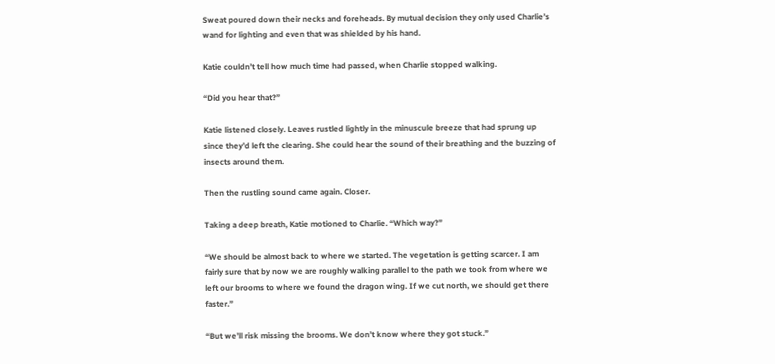Sweat poured down their necks and foreheads. By mutual decision they only used Charlie’s wand for lighting and even that was shielded by his hand.

Katie couldn’t tell how much time had passed, when Charlie stopped walking.

“Did you hear that?”

Katie listened closely. Leaves rustled lightly in the minuscule breeze that had sprung up since they’d left the clearing. She could hear the sound of their breathing and the buzzing of insects around them.

Then the rustling sound came again. Closer.

Taking a deep breath, Katie motioned to Charlie. “Which way?”

“We should be almost back to where we started. The vegetation is getting scarcer. I am fairly sure that by now we are roughly walking parallel to the path we took from where we left our brooms to where we found the dragon wing. If we cut north, we should get there faster.”

“But we’ll risk missing the brooms. We don’t know where they got stuck.”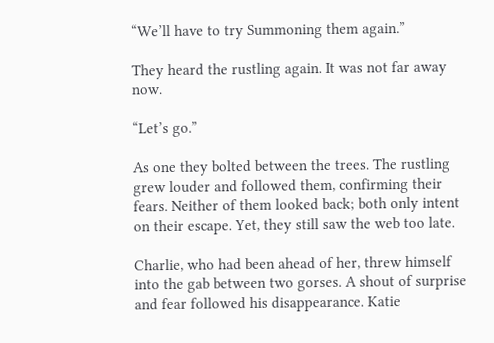“We’ll have to try Summoning them again.”

They heard the rustling again. It was not far away now.

“Let’s go.”

As one they bolted between the trees. The rustling grew louder and followed them, confirming their fears. Neither of them looked back; both only intent on their escape. Yet, they still saw the web too late.

Charlie, who had been ahead of her, threw himself into the gab between two gorses. A shout of surprise and fear followed his disappearance. Katie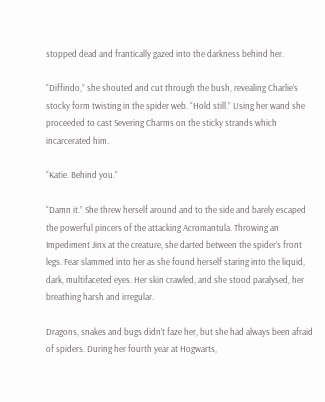stopped dead and frantically gazed into the darkness behind her.

“Diffindo,” she shouted and cut through the bush, revealing Charlie’s stocky form twisting in the spider web. “Hold still.” Using her wand she proceeded to cast Severing Charms on the sticky strands which incarcerated him.

“Katie. Behind you.”

“Damn it.” She threw herself around and to the side and barely escaped the powerful pincers of the attacking Acromantula. Throwing an Impediment Jinx at the creature, she darted between the spider’s front legs. Fear slammed into her as she found herself staring into the liquid, dark, multifaceted eyes. Her skin crawled, and she stood paralysed, her breathing harsh and irregular.

Dragons, snakes and bugs didn’t faze her, but she had always been afraid of spiders. During her fourth year at Hogwarts,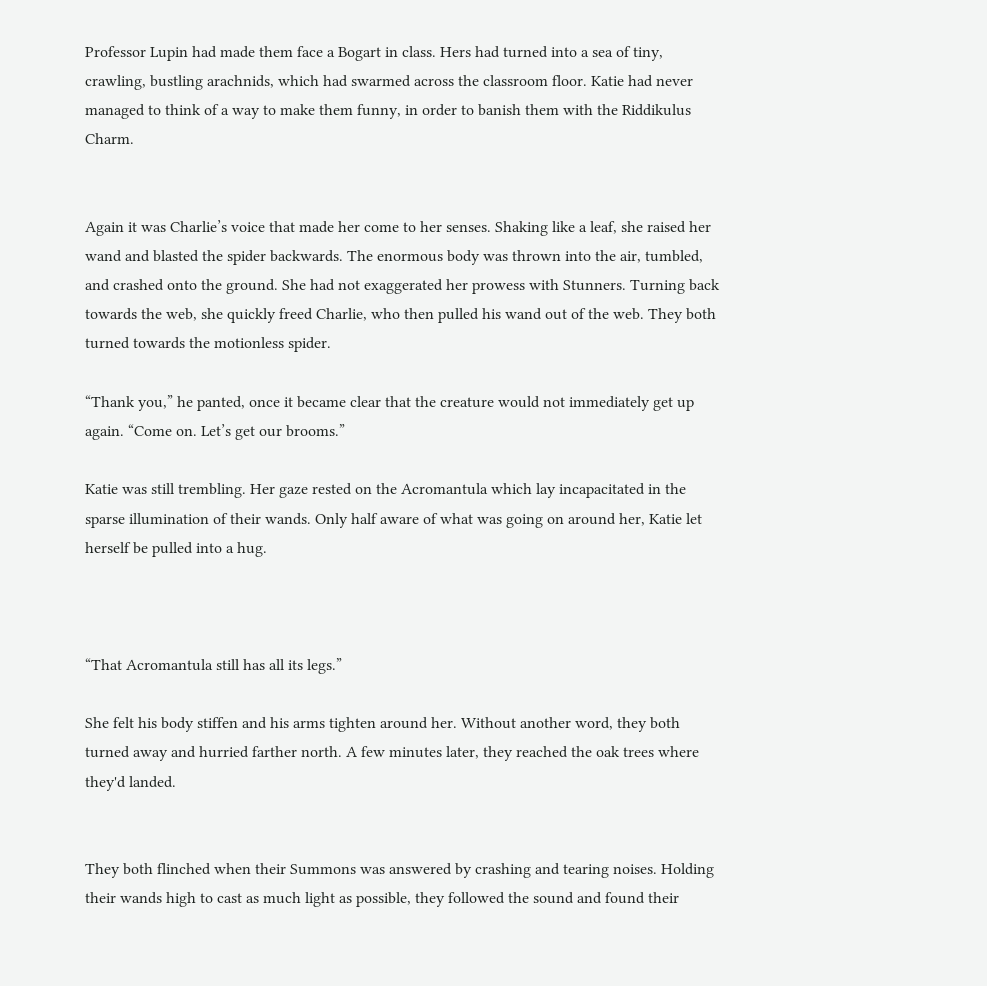Professor Lupin had made them face a Bogart in class. Hers had turned into a sea of tiny, crawling, bustling arachnids, which had swarmed across the classroom floor. Katie had never managed to think of a way to make them funny, in order to banish them with the Riddikulus Charm.


Again it was Charlie’s voice that made her come to her senses. Shaking like a leaf, she raised her wand and blasted the spider backwards. The enormous body was thrown into the air, tumbled, and crashed onto the ground. She had not exaggerated her prowess with Stunners. Turning back towards the web, she quickly freed Charlie, who then pulled his wand out of the web. They both turned towards the motionless spider.

“Thank you,” he panted, once it became clear that the creature would not immediately get up again. “Come on. Let’s get our brooms.”

Katie was still trembling. Her gaze rested on the Acromantula which lay incapacitated in the sparse illumination of their wands. Only half aware of what was going on around her, Katie let herself be pulled into a hug.



“That Acromantula still has all its legs.”

She felt his body stiffen and his arms tighten around her. Without another word, they both turned away and hurried farther north. A few minutes later, they reached the oak trees where they'd landed.


They both flinched when their Summons was answered by crashing and tearing noises. Holding their wands high to cast as much light as possible, they followed the sound and found their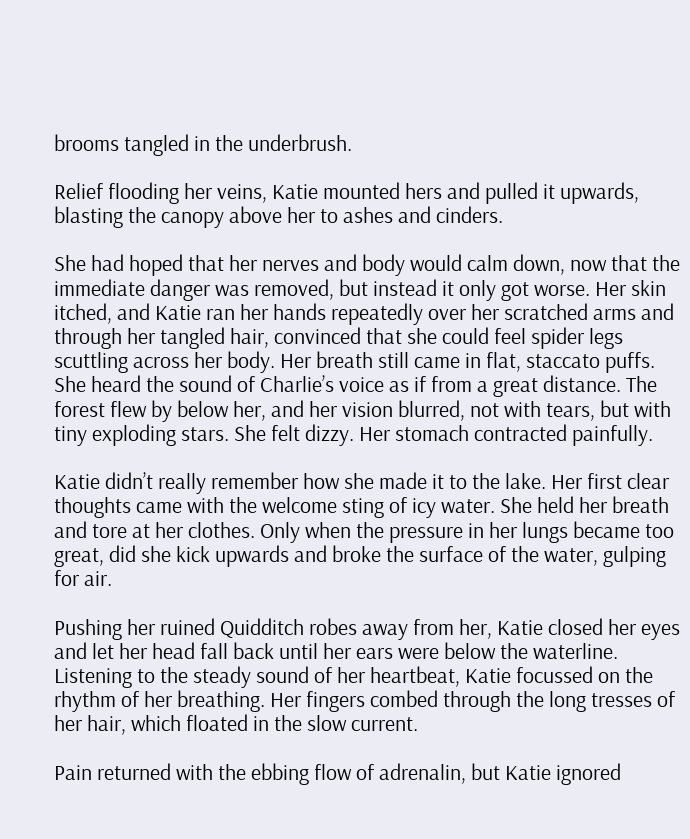brooms tangled in the underbrush.

Relief flooding her veins, Katie mounted hers and pulled it upwards, blasting the canopy above her to ashes and cinders.

She had hoped that her nerves and body would calm down, now that the immediate danger was removed, but instead it only got worse. Her skin itched, and Katie ran her hands repeatedly over her scratched arms and through her tangled hair, convinced that she could feel spider legs scuttling across her body. Her breath still came in flat, staccato puffs. She heard the sound of Charlie’s voice as if from a great distance. The forest flew by below her, and her vision blurred, not with tears, but with tiny exploding stars. She felt dizzy. Her stomach contracted painfully.

Katie didn’t really remember how she made it to the lake. Her first clear thoughts came with the welcome sting of icy water. She held her breath and tore at her clothes. Only when the pressure in her lungs became too great, did she kick upwards and broke the surface of the water, gulping for air.

Pushing her ruined Quidditch robes away from her, Katie closed her eyes and let her head fall back until her ears were below the waterline. Listening to the steady sound of her heartbeat, Katie focussed on the rhythm of her breathing. Her fingers combed through the long tresses of her hair, which floated in the slow current.

Pain returned with the ebbing flow of adrenalin, but Katie ignored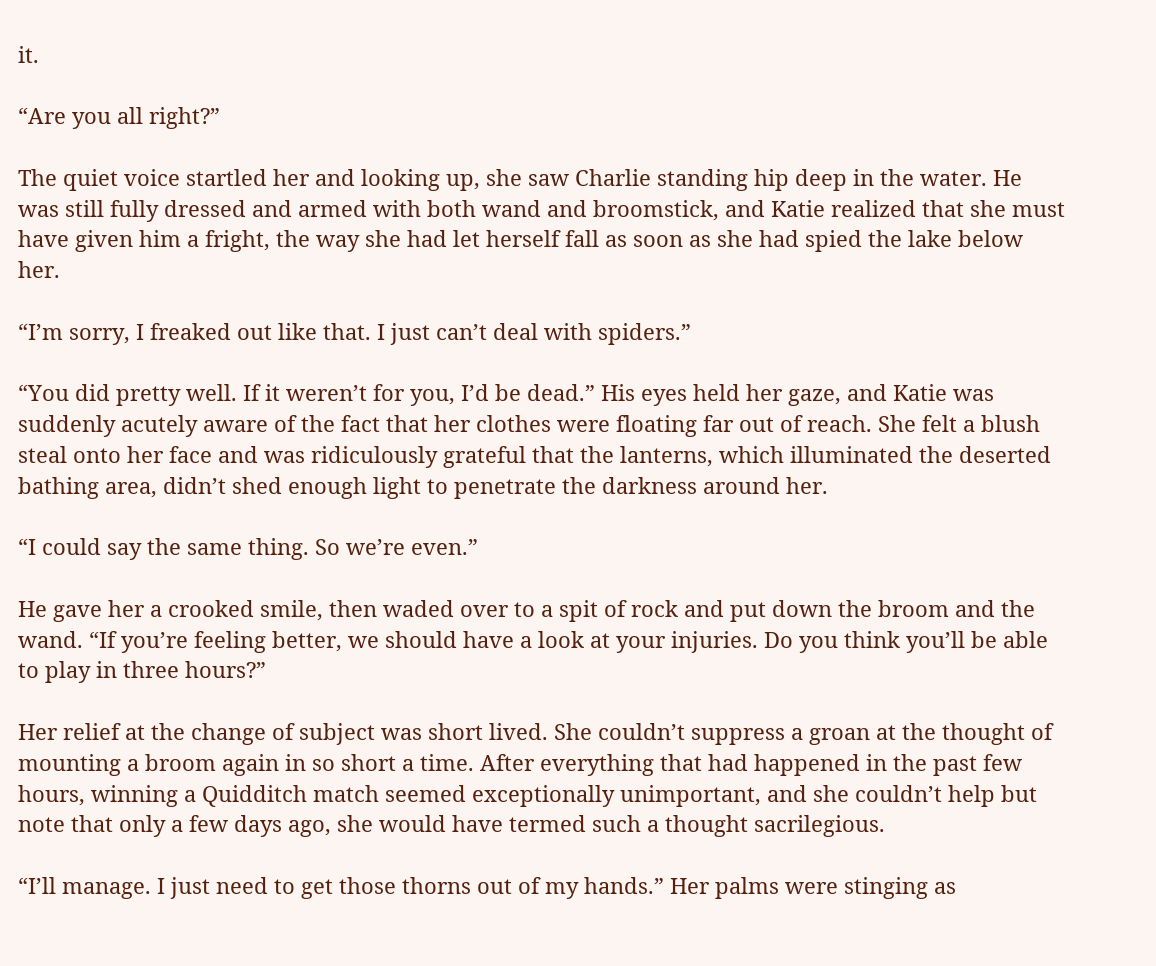it.

“Are you all right?”

The quiet voice startled her and looking up, she saw Charlie standing hip deep in the water. He was still fully dressed and armed with both wand and broomstick, and Katie realized that she must have given him a fright, the way she had let herself fall as soon as she had spied the lake below her.

“I’m sorry, I freaked out like that. I just can’t deal with spiders.”

“You did pretty well. If it weren’t for you, I’d be dead.” His eyes held her gaze, and Katie was suddenly acutely aware of the fact that her clothes were floating far out of reach. She felt a blush steal onto her face and was ridiculously grateful that the lanterns, which illuminated the deserted bathing area, didn’t shed enough light to penetrate the darkness around her.

“I could say the same thing. So we’re even.”

He gave her a crooked smile, then waded over to a spit of rock and put down the broom and the wand. “If you’re feeling better, we should have a look at your injuries. Do you think you’ll be able to play in three hours?”

Her relief at the change of subject was short lived. She couldn’t suppress a groan at the thought of mounting a broom again in so short a time. After everything that had happened in the past few hours, winning a Quidditch match seemed exceptionally unimportant, and she couldn’t help but note that only a few days ago, she would have termed such a thought sacrilegious.

“I’ll manage. I just need to get those thorns out of my hands.” Her palms were stinging as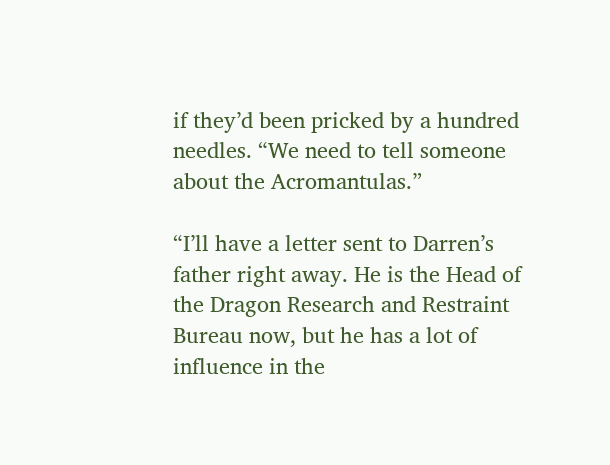if they’d been pricked by a hundred needles. “We need to tell someone about the Acromantulas.”

“I’ll have a letter sent to Darren’s father right away. He is the Head of the Dragon Research and Restraint Bureau now, but he has a lot of influence in the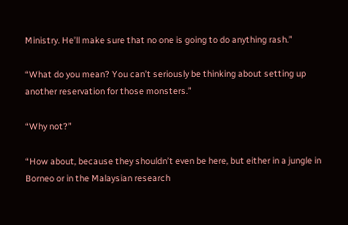Ministry. He’ll make sure that no one is going to do anything rash.”

“What do you mean? You can’t seriously be thinking about setting up another reservation for those monsters.”

“Why not?”

“How about, because they shouldn’t even be here, but either in a jungle in Borneo or in the Malaysian research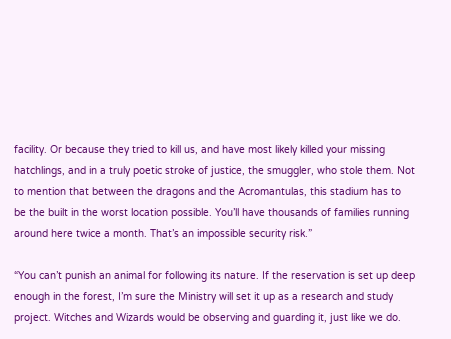facility. Or because they tried to kill us, and have most likely killed your missing hatchlings, and in a truly poetic stroke of justice, the smuggler, who stole them. Not to mention that between the dragons and the Acromantulas, this stadium has to be the built in the worst location possible. You’ll have thousands of families running around here twice a month. That’s an impossible security risk.”

“You can’t punish an animal for following its nature. If the reservation is set up deep enough in the forest, I’m sure the Ministry will set it up as a research and study project. Witches and Wizards would be observing and guarding it, just like we do.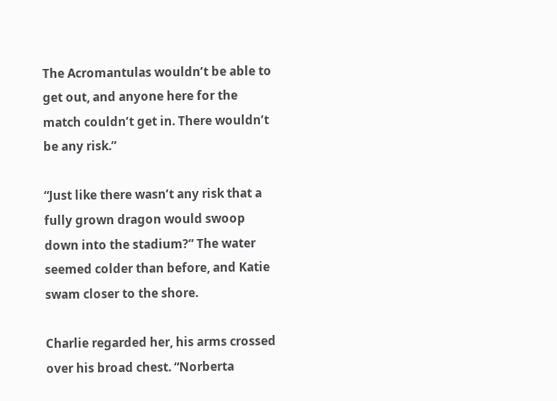The Acromantulas wouldn’t be able to get out, and anyone here for the match couldn’t get in. There wouldn’t be any risk.”

“Just like there wasn’t any risk that a fully grown dragon would swoop down into the stadium?” The water seemed colder than before, and Katie swam closer to the shore.

Charlie regarded her, his arms crossed over his broad chest. “Norberta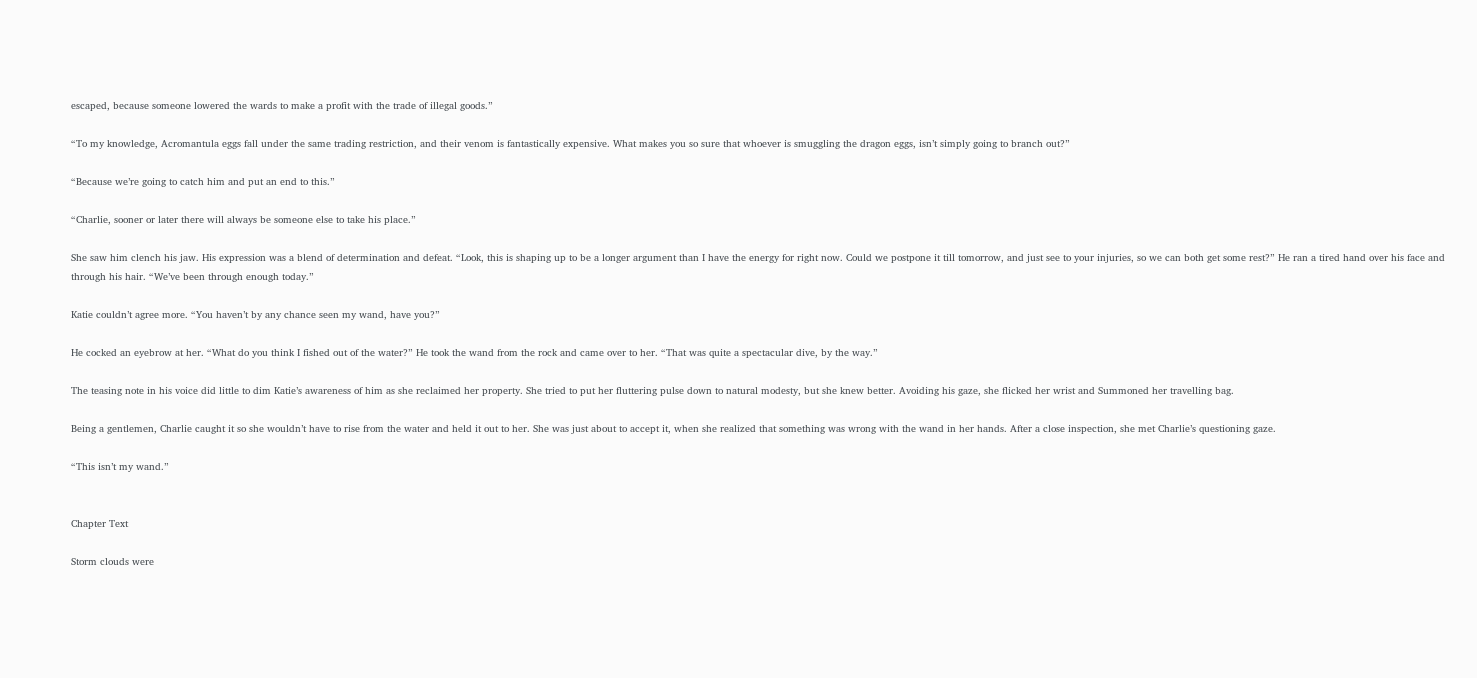escaped, because someone lowered the wards to make a profit with the trade of illegal goods.”

“To my knowledge, Acromantula eggs fall under the same trading restriction, and their venom is fantastically expensive. What makes you so sure that whoever is smuggling the dragon eggs, isn’t simply going to branch out?”

“Because we’re going to catch him and put an end to this.”

“Charlie, sooner or later there will always be someone else to take his place.”

She saw him clench his jaw. His expression was a blend of determination and defeat. “Look, this is shaping up to be a longer argument than I have the energy for right now. Could we postpone it till tomorrow, and just see to your injuries, so we can both get some rest?” He ran a tired hand over his face and through his hair. “We’ve been through enough today.”

Katie couldn’t agree more. “You haven’t by any chance seen my wand, have you?”

He cocked an eyebrow at her. “What do you think I fished out of the water?” He took the wand from the rock and came over to her. “That was quite a spectacular dive, by the way.”

The teasing note in his voice did little to dim Katie’s awareness of him as she reclaimed her property. She tried to put her fluttering pulse down to natural modesty, but she knew better. Avoiding his gaze, she flicked her wrist and Summoned her travelling bag.

Being a gentlemen, Charlie caught it so she wouldn’t have to rise from the water and held it out to her. She was just about to accept it, when she realized that something was wrong with the wand in her hands. After a close inspection, she met Charlie’s questioning gaze.

“This isn’t my wand.”


Chapter Text

Storm clouds were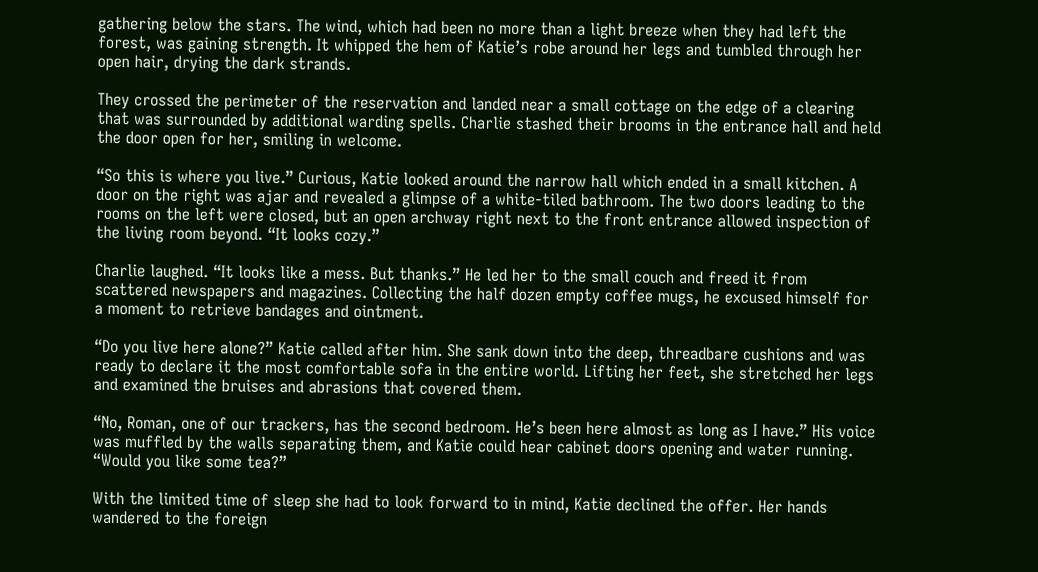gathering below the stars. The wind, which had been no more than a light breeze when they had left the forest, was gaining strength. It whipped the hem of Katie’s robe around her legs and tumbled through her open hair, drying the dark strands.

They crossed the perimeter of the reservation and landed near a small cottage on the edge of a clearing that was surrounded by additional warding spells. Charlie stashed their brooms in the entrance hall and held the door open for her, smiling in welcome.

“So this is where you live.” Curious, Katie looked around the narrow hall which ended in a small kitchen. A door on the right was ajar and revealed a glimpse of a white-tiled bathroom. The two doors leading to the rooms on the left were closed, but an open archway right next to the front entrance allowed inspection of the living room beyond. “It looks cozy.”

Charlie laughed. “It looks like a mess. But thanks.” He led her to the small couch and freed it from scattered newspapers and magazines. Collecting the half dozen empty coffee mugs, he excused himself for a moment to retrieve bandages and ointment.

“Do you live here alone?” Katie called after him. She sank down into the deep, threadbare cushions and was ready to declare it the most comfortable sofa in the entire world. Lifting her feet, she stretched her legs and examined the bruises and abrasions that covered them.

“No, Roman, one of our trackers, has the second bedroom. He’s been here almost as long as I have.” His voice was muffled by the walls separating them, and Katie could hear cabinet doors opening and water running. “Would you like some tea?”

With the limited time of sleep she had to look forward to in mind, Katie declined the offer. Her hands wandered to the foreign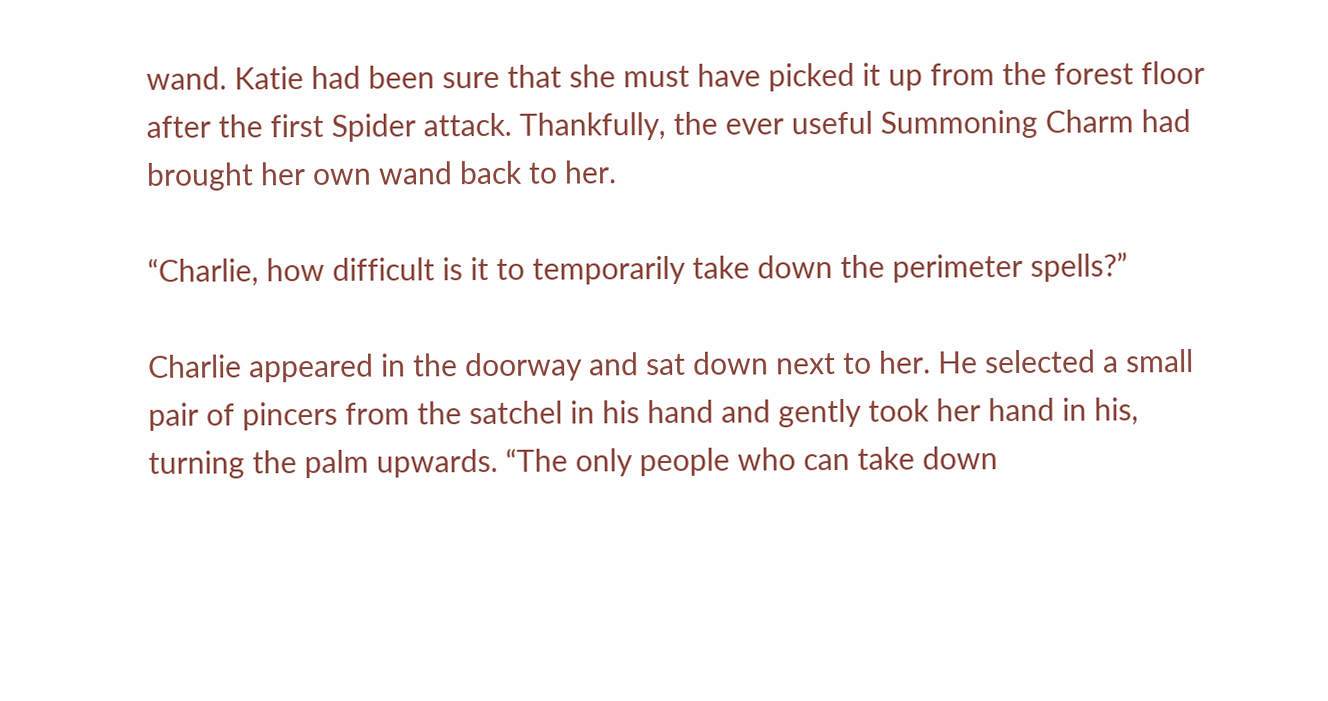wand. Katie had been sure that she must have picked it up from the forest floor after the first Spider attack. Thankfully, the ever useful Summoning Charm had brought her own wand back to her.

“Charlie, how difficult is it to temporarily take down the perimeter spells?”

Charlie appeared in the doorway and sat down next to her. He selected a small pair of pincers from the satchel in his hand and gently took her hand in his, turning the palm upwards. “The only people who can take down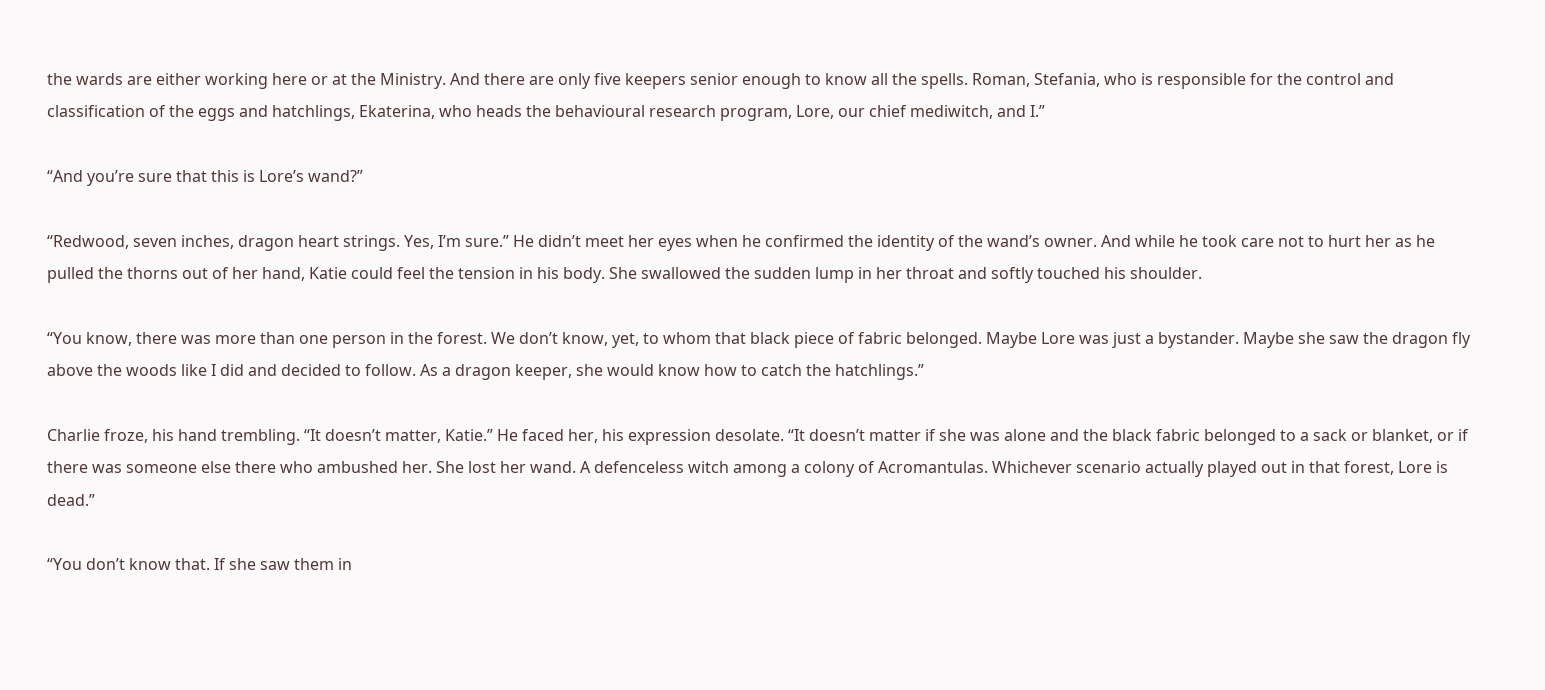the wards are either working here or at the Ministry. And there are only five keepers senior enough to know all the spells. Roman, Stefania, who is responsible for the control and classification of the eggs and hatchlings, Ekaterina, who heads the behavioural research program, Lore, our chief mediwitch, and I.”

“And you’re sure that this is Lore’s wand?”

“Redwood, seven inches, dragon heart strings. Yes, I’m sure.” He didn’t meet her eyes when he confirmed the identity of the wand’s owner. And while he took care not to hurt her as he pulled the thorns out of her hand, Katie could feel the tension in his body. She swallowed the sudden lump in her throat and softly touched his shoulder.

“You know, there was more than one person in the forest. We don’t know, yet, to whom that black piece of fabric belonged. Maybe Lore was just a bystander. Maybe she saw the dragon fly above the woods like I did and decided to follow. As a dragon keeper, she would know how to catch the hatchlings.”

Charlie froze, his hand trembling. “It doesn’t matter, Katie.” He faced her, his expression desolate. “It doesn’t matter if she was alone and the black fabric belonged to a sack or blanket, or if there was someone else there who ambushed her. She lost her wand. A defenceless witch among a colony of Acromantulas. Whichever scenario actually played out in that forest, Lore is dead.”

“You don’t know that. If she saw them in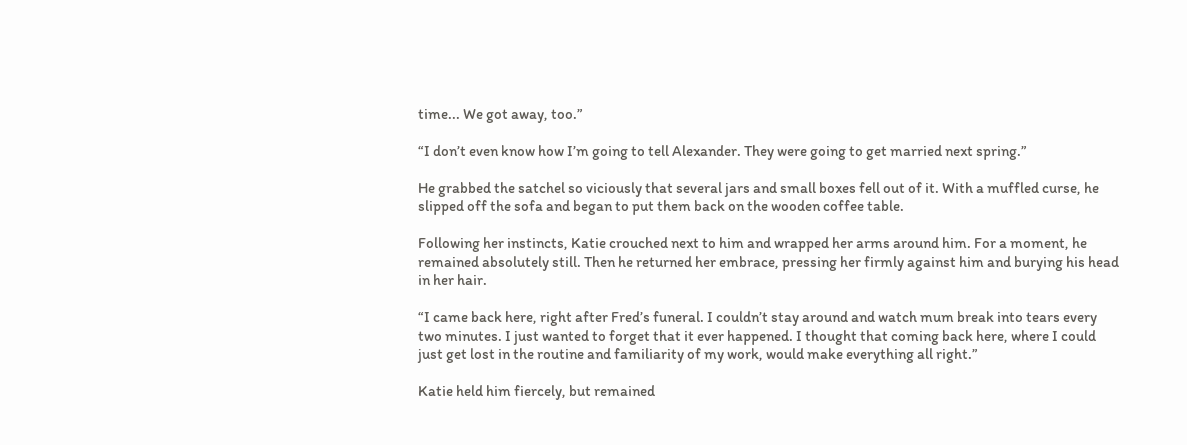time... We got away, too.”

“I don’t even know how I’m going to tell Alexander. They were going to get married next spring.”

He grabbed the satchel so viciously that several jars and small boxes fell out of it. With a muffled curse, he slipped off the sofa and began to put them back on the wooden coffee table.

Following her instincts, Katie crouched next to him and wrapped her arms around him. For a moment, he remained absolutely still. Then he returned her embrace, pressing her firmly against him and burying his head in her hair.

“I came back here, right after Fred’s funeral. I couldn’t stay around and watch mum break into tears every two minutes. I just wanted to forget that it ever happened. I thought that coming back here, where I could just get lost in the routine and familiarity of my work, would make everything all right.”

Katie held him fiercely, but remained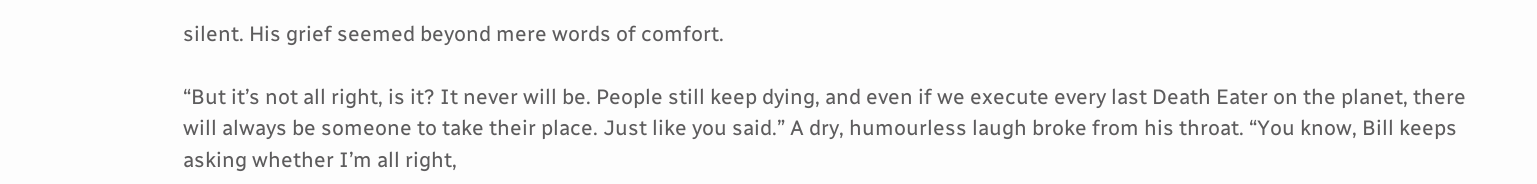silent. His grief seemed beyond mere words of comfort.

“But it’s not all right, is it? It never will be. People still keep dying, and even if we execute every last Death Eater on the planet, there will always be someone to take their place. Just like you said.” A dry, humourless laugh broke from his throat. “You know, Bill keeps asking whether I’m all right,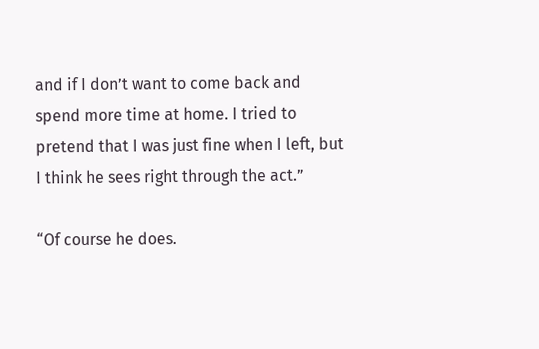and if I don’t want to come back and spend more time at home. I tried to pretend that I was just fine when I left, but I think he sees right through the act.”

“Of course he does.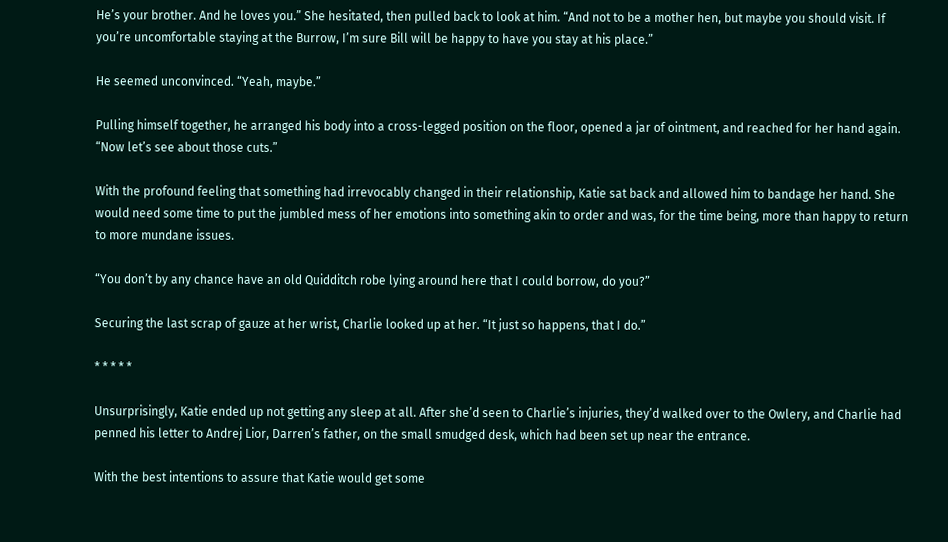He’s your brother. And he loves you.” She hesitated, then pulled back to look at him. “And not to be a mother hen, but maybe you should visit. If you’re uncomfortable staying at the Burrow, I’m sure Bill will be happy to have you stay at his place.”

He seemed unconvinced. “Yeah, maybe.”

Pulling himself together, he arranged his body into a cross-legged position on the floor, opened a jar of ointment, and reached for her hand again. “Now let’s see about those cuts.”

With the profound feeling that something had irrevocably changed in their relationship, Katie sat back and allowed him to bandage her hand. She would need some time to put the jumbled mess of her emotions into something akin to order and was, for the time being, more than happy to return to more mundane issues.

“You don’t by any chance have an old Quidditch robe lying around here that I could borrow, do you?”

Securing the last scrap of gauze at her wrist, Charlie looked up at her. “It just so happens, that I do.”

* * * * *

Unsurprisingly, Katie ended up not getting any sleep at all. After she’d seen to Charlie’s injuries, they’d walked over to the Owlery, and Charlie had penned his letter to Andrej Lior, Darren’s father, on the small smudged desk, which had been set up near the entrance.

With the best intentions to assure that Katie would get some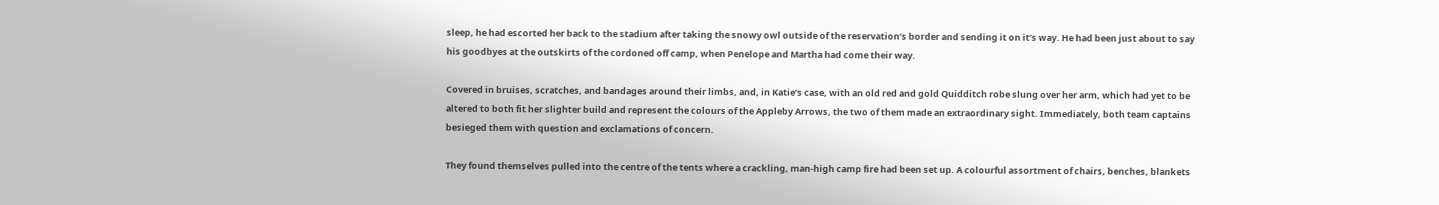sleep, he had escorted her back to the stadium after taking the snowy owl outside of the reservation’s border and sending it on it’s way. He had been just about to say his goodbyes at the outskirts of the cordoned off camp, when Penelope and Martha had come their way.

Covered in bruises, scratches, and bandages around their limbs, and, in Katie’s case, with an old red and gold Quidditch robe slung over her arm, which had yet to be altered to both fit her slighter build and represent the colours of the Appleby Arrows, the two of them made an extraordinary sight. Immediately, both team captains besieged them with question and exclamations of concern.

They found themselves pulled into the centre of the tents where a crackling, man-high camp fire had been set up. A colourful assortment of chairs, benches, blankets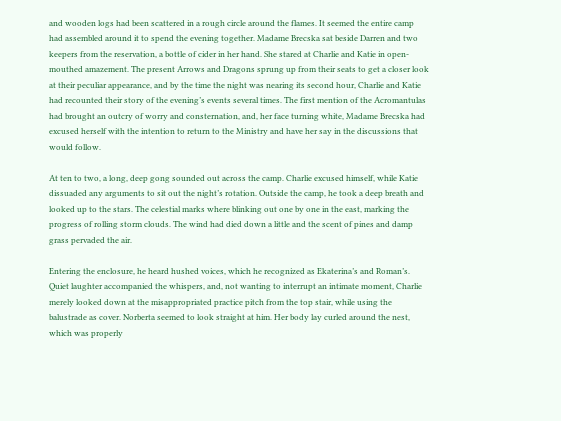and wooden logs had been scattered in a rough circle around the flames. It seemed the entire camp had assembled around it to spend the evening together. Madame Brecska sat beside Darren and two keepers from the reservation, a bottle of cider in her hand. She stared at Charlie and Katie in open-mouthed amazement. The present Arrows and Dragons sprung up from their seats to get a closer look at their peculiar appearance, and by the time the night was nearing its second hour, Charlie and Katie had recounted their story of the evening’s events several times. The first mention of the Acromantulas had brought an outcry of worry and consternation, and, her face turning white, Madame Brecska had excused herself with the intention to return to the Ministry and have her say in the discussions that would follow.

At ten to two, a long, deep gong sounded out across the camp. Charlie excused himself, while Katie dissuaded any arguments to sit out the night’s rotation. Outside the camp, he took a deep breath and looked up to the stars. The celestial marks where blinking out one by one in the east, marking the progress of rolling storm clouds. The wind had died down a little and the scent of pines and damp grass pervaded the air.

Entering the enclosure, he heard hushed voices, which he recognized as Ekaterina’s and Roman’s. Quiet laughter accompanied the whispers, and, not wanting to interrupt an intimate moment, Charlie merely looked down at the misappropriated practice pitch from the top stair, while using the balustrade as cover. Norberta seemed to look straight at him. Her body lay curled around the nest, which was properly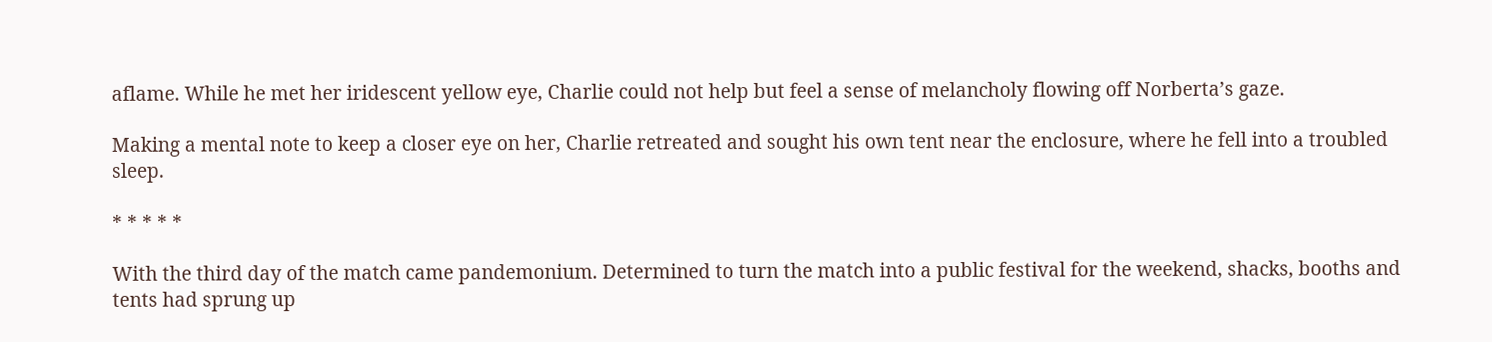aflame. While he met her iridescent yellow eye, Charlie could not help but feel a sense of melancholy flowing off Norberta’s gaze.

Making a mental note to keep a closer eye on her, Charlie retreated and sought his own tent near the enclosure, where he fell into a troubled sleep.

* * * * *

With the third day of the match came pandemonium. Determined to turn the match into a public festival for the weekend, shacks, booths and tents had sprung up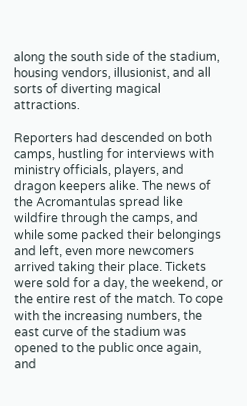along the south side of the stadium, housing vendors, illusionist, and all sorts of diverting magical attractions.

Reporters had descended on both camps, hustling for interviews with ministry officials, players, and dragon keepers alike. The news of the Acromantulas spread like wildfire through the camps, and while some packed their belongings and left, even more newcomers arrived taking their place. Tickets were sold for a day, the weekend, or the entire rest of the match. To cope with the increasing numbers, the east curve of the stadium was opened to the public once again, and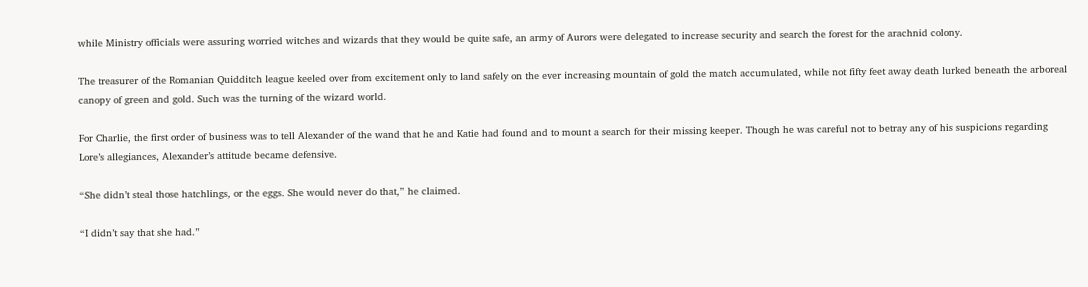while Ministry officials were assuring worried witches and wizards that they would be quite safe, an army of Aurors were delegated to increase security and search the forest for the arachnid colony.

The treasurer of the Romanian Quidditch league keeled over from excitement only to land safely on the ever increasing mountain of gold the match accumulated, while not fifty feet away death lurked beneath the arboreal canopy of green and gold. Such was the turning of the wizard world.

For Charlie, the first order of business was to tell Alexander of the wand that he and Katie had found and to mount a search for their missing keeper. Though he was careful not to betray any of his suspicions regarding Lore’s allegiances, Alexander’s attitude became defensive.

“She didn’t steal those hatchlings, or the eggs. She would never do that,” he claimed.

“I didn’t say that she had.”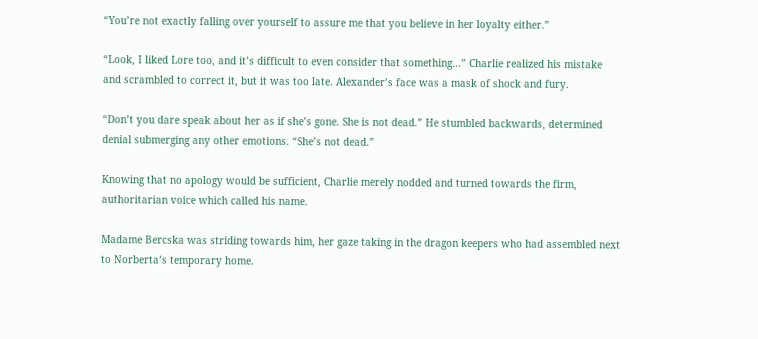“You’re not exactly falling over yourself to assure me that you believe in her loyalty either.”

“Look, I liked Lore too, and it’s difficult to even consider that something...” Charlie realized his mistake and scrambled to correct it, but it was too late. Alexander’s face was a mask of shock and fury.

“Don’t you dare speak about her as if she’s gone. She is not dead.” He stumbled backwards, determined denial submerging any other emotions. “She’s not dead.”

Knowing that no apology would be sufficient, Charlie merely nodded and turned towards the firm, authoritarian voice which called his name.

Madame Bercska was striding towards him, her gaze taking in the dragon keepers who had assembled next to Norberta’s temporary home.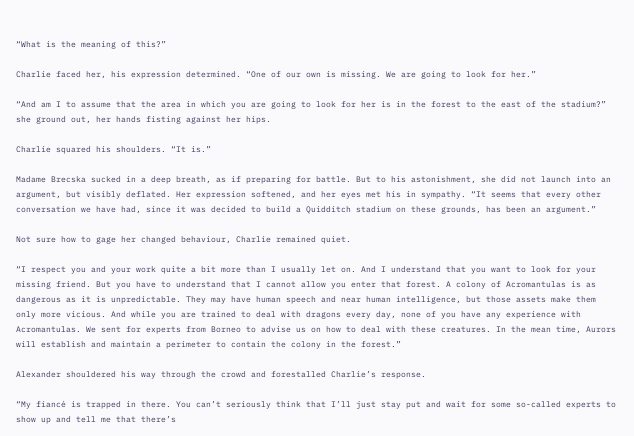“What is the meaning of this?”

Charlie faced her, his expression determined. “One of our own is missing. We are going to look for her.”

“And am I to assume that the area in which you are going to look for her is in the forest to the east of the stadium?” she ground out, her hands fisting against her hips.

Charlie squared his shoulders. “It is.”

Madame Brecska sucked in a deep breath, as if preparing for battle. But to his astonishment, she did not launch into an argument, but visibly deflated. Her expression softened, and her eyes met his in sympathy. “It seems that every other conversation we have had, since it was decided to build a Quidditch stadium on these grounds, has been an argument.”

Not sure how to gage her changed behaviour, Charlie remained quiet.

“I respect you and your work quite a bit more than I usually let on. And I understand that you want to look for your missing friend. But you have to understand that I cannot allow you enter that forest. A colony of Acromantulas is as dangerous as it is unpredictable. They may have human speech and near human intelligence, but those assets make them only more vicious. And while you are trained to deal with dragons every day, none of you have any experience with Acromantulas. We sent for experts from Borneo to advise us on how to deal with these creatures. In the mean time, Aurors will establish and maintain a perimeter to contain the colony in the forest.”

Alexander shouldered his way through the crowd and forestalled Charlie’s response.

“My fiancé is trapped in there. You can’t seriously think that I’ll just stay put and wait for some so-called experts to show up and tell me that there’s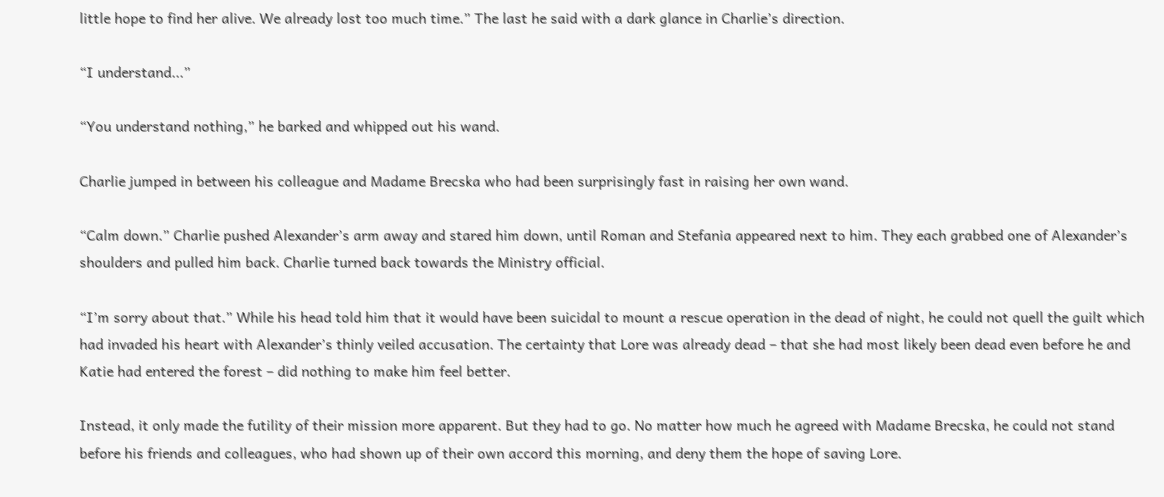little hope to find her alive. We already lost too much time.” The last he said with a dark glance in Charlie’s direction.

“I understand...”

“You understand nothing,” he barked and whipped out his wand.

Charlie jumped in between his colleague and Madame Brecska who had been surprisingly fast in raising her own wand.

“Calm down.” Charlie pushed Alexander’s arm away and stared him down, until Roman and Stefania appeared next to him. They each grabbed one of Alexander’s shoulders and pulled him back. Charlie turned back towards the Ministry official.

“I’m sorry about that.” While his head told him that it would have been suicidal to mount a rescue operation in the dead of night, he could not quell the guilt which had invaded his heart with Alexander’s thinly veiled accusation. The certainty that Lore was already dead – that she had most likely been dead even before he and Katie had entered the forest – did nothing to make him feel better.

Instead, it only made the futility of their mission more apparent. But they had to go. No matter how much he agreed with Madame Brecska, he could not stand before his friends and colleagues, who had shown up of their own accord this morning, and deny them the hope of saving Lore.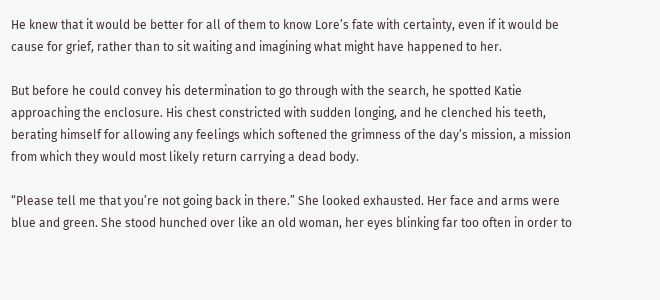He knew that it would be better for all of them to know Lore’s fate with certainty, even if it would be cause for grief, rather than to sit waiting and imagining what might have happened to her.

But before he could convey his determination to go through with the search, he spotted Katie approaching the enclosure. His chest constricted with sudden longing, and he clenched his teeth, berating himself for allowing any feelings which softened the grimness of the day’s mission, a mission from which they would most likely return carrying a dead body.

“Please tell me that you’re not going back in there.” She looked exhausted. Her face and arms were blue and green. She stood hunched over like an old woman, her eyes blinking far too often in order to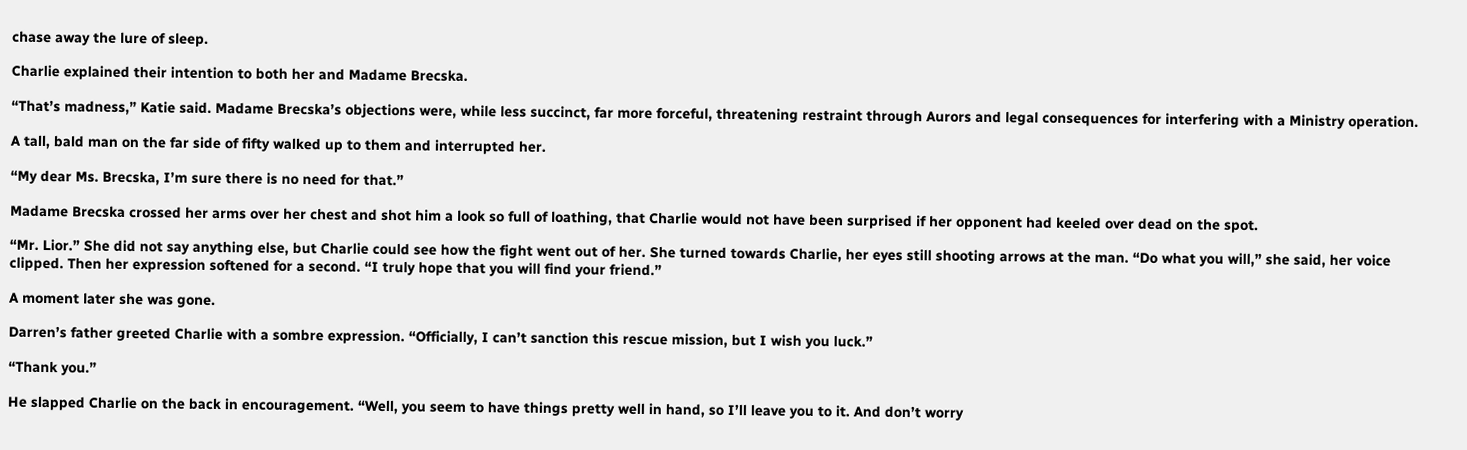chase away the lure of sleep.

Charlie explained their intention to both her and Madame Brecska.

“That’s madness,” Katie said. Madame Brecska’s objections were, while less succinct, far more forceful, threatening restraint through Aurors and legal consequences for interfering with a Ministry operation.

A tall, bald man on the far side of fifty walked up to them and interrupted her.

“My dear Ms. Brecska, I’m sure there is no need for that.”

Madame Brecska crossed her arms over her chest and shot him a look so full of loathing, that Charlie would not have been surprised if her opponent had keeled over dead on the spot.

“Mr. Lior.” She did not say anything else, but Charlie could see how the fight went out of her. She turned towards Charlie, her eyes still shooting arrows at the man. “Do what you will,” she said, her voice clipped. Then her expression softened for a second. “I truly hope that you will find your friend.”

A moment later she was gone.

Darren’s father greeted Charlie with a sombre expression. “Officially, I can’t sanction this rescue mission, but I wish you luck.”

“Thank you.”

He slapped Charlie on the back in encouragement. “Well, you seem to have things pretty well in hand, so I’ll leave you to it. And don’t worry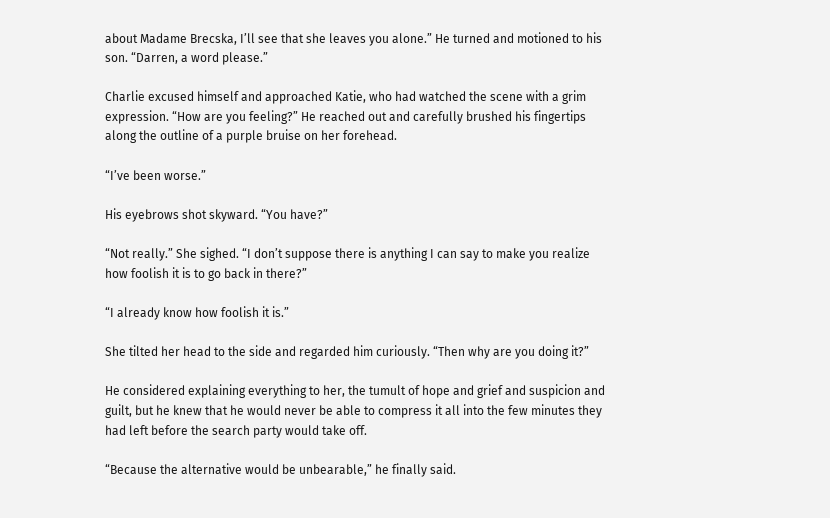about Madame Brecska, I’ll see that she leaves you alone.” He turned and motioned to his son. “Darren, a word please.”

Charlie excused himself and approached Katie, who had watched the scene with a grim expression. “How are you feeling?” He reached out and carefully brushed his fingertips along the outline of a purple bruise on her forehead.

“I’ve been worse.”

His eyebrows shot skyward. “You have?”

“Not really.” She sighed. “I don’t suppose there is anything I can say to make you realize how foolish it is to go back in there?”

“I already know how foolish it is.”

She tilted her head to the side and regarded him curiously. “Then why are you doing it?”

He considered explaining everything to her, the tumult of hope and grief and suspicion and guilt, but he knew that he would never be able to compress it all into the few minutes they had left before the search party would take off.

“Because the alternative would be unbearable,” he finally said.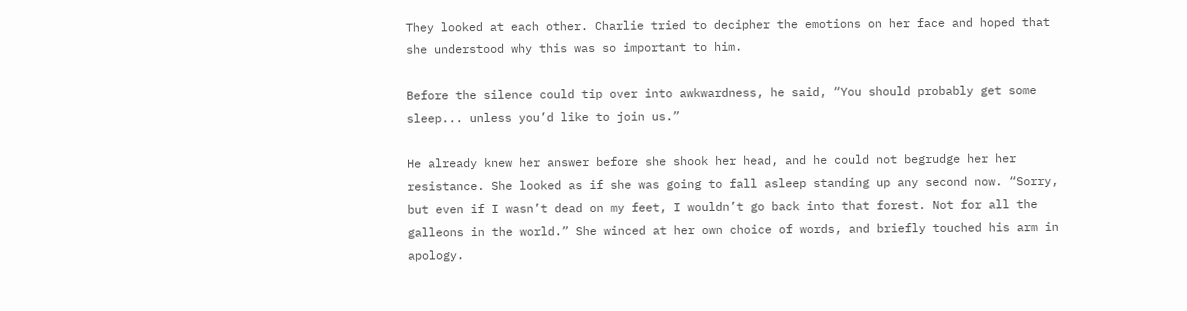They looked at each other. Charlie tried to decipher the emotions on her face and hoped that she understood why this was so important to him.

Before the silence could tip over into awkwardness, he said, “You should probably get some sleep... unless you’d like to join us.”

He already knew her answer before she shook her head, and he could not begrudge her her resistance. She looked as if she was going to fall asleep standing up any second now. “Sorry, but even if I wasn’t dead on my feet, I wouldn’t go back into that forest. Not for all the galleons in the world.” She winced at her own choice of words, and briefly touched his arm in apology.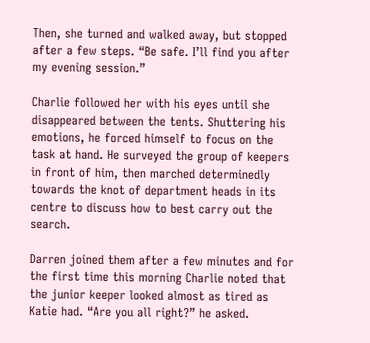Then, she turned and walked away, but stopped after a few steps. “Be safe. I’ll find you after my evening session.”

Charlie followed her with his eyes until she disappeared between the tents. Shuttering his emotions, he forced himself to focus on the task at hand. He surveyed the group of keepers in front of him, then marched determinedly towards the knot of department heads in its centre to discuss how to best carry out the search.

Darren joined them after a few minutes and for the first time this morning Charlie noted that the junior keeper looked almost as tired as Katie had. “Are you all right?” he asked.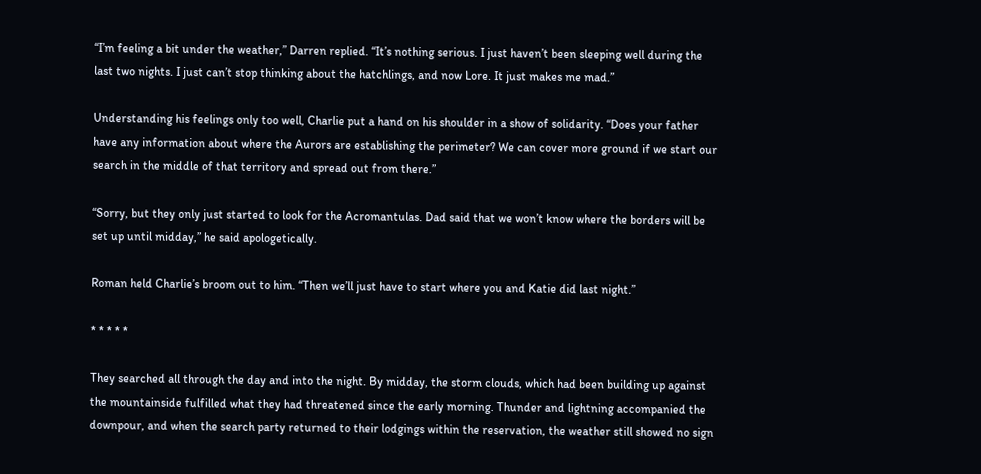“I’m feeling a bit under the weather,” Darren replied. “It’s nothing serious. I just haven’t been sleeping well during the last two nights. I just can’t stop thinking about the hatchlings, and now Lore. It just makes me mad.”

Understanding his feelings only too well, Charlie put a hand on his shoulder in a show of solidarity. “Does your father have any information about where the Aurors are establishing the perimeter? We can cover more ground if we start our search in the middle of that territory and spread out from there.”

“Sorry, but they only just started to look for the Acromantulas. Dad said that we won’t know where the borders will be set up until midday,” he said apologetically.

Roman held Charlie’s broom out to him. “Then we’ll just have to start where you and Katie did last night.”

* * * * *

They searched all through the day and into the night. By midday, the storm clouds, which had been building up against the mountainside fulfilled what they had threatened since the early morning. Thunder and lightning accompanied the downpour, and when the search party returned to their lodgings within the reservation, the weather still showed no sign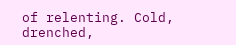of relenting. Cold, drenched,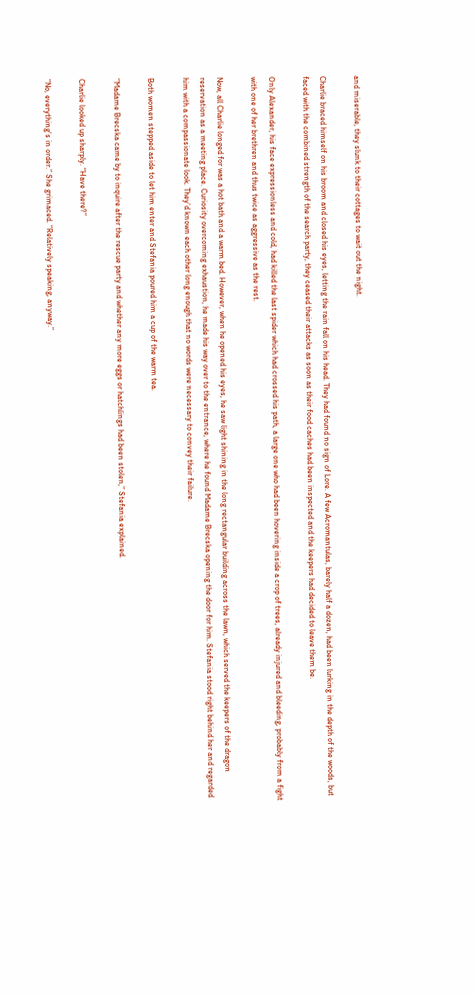and miserable, they slunk to their cottages to wait out the night.

Charlie braced himself on his broom and closed his eyes, letting the rain fall on his head. They had found no sign of Lore. A few Acromantulas, barely half a dozen, had been lurking in the depth of the woods, but faced with the combined strength of the search party, they ceased their attacks as soon as their food caches had been inspected and the keepers had decided to leave them be.

Only Alexander, his face expressionless and cold, had killed the last spider which had crossed his path, a large one who had been hovering inside a crop of trees, already injured and bleeding, probably from a fight with one of her brethren and thus twice as aggressive as the rest.

Now, all Charlie longed for was a hot bath and a warm bed. However, when he opened his eyes, he saw light shining in the long rectangular building across the lawn, which served the keepers of the dragon reservation as a meeting place. Curiosity overcoming exhaustion, he made his way over to the entrance, where he found Madame Brecska opening the door for him. Stefania stood right behind her and regarded him with a compassionate look. They’d known each other long enough that no words were necessary to convey their failure.

Both women stepped aside to let him enter and Stefania poured him a cup of the warm tea.

“Madame Brecska came by to inquire after the rescue party and whether any more eggs or hatchlings had been stolen,” Stefania explained.

Charlie looked up sharply. “Have there?”

“No, everything’s in order.” She grimaced. “Relatively speaking, anyway.”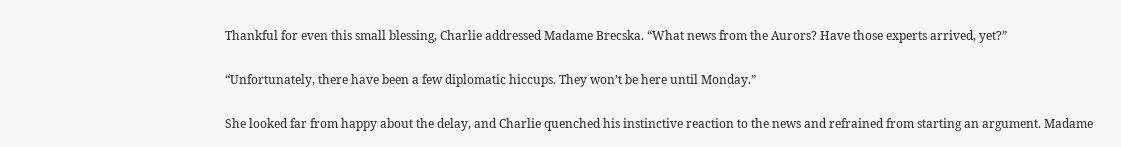Thankful for even this small blessing, Charlie addressed Madame Brecska. “What news from the Aurors? Have those experts arrived, yet?”

“Unfortunately, there have been a few diplomatic hiccups. They won’t be here until Monday.”

She looked far from happy about the delay, and Charlie quenched his instinctive reaction to the news and refrained from starting an argument. Madame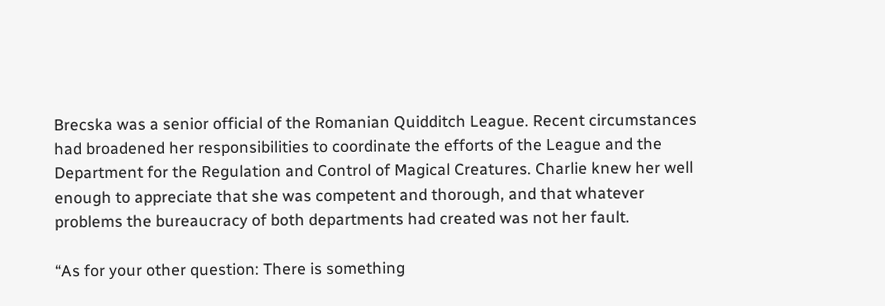Brecska was a senior official of the Romanian Quidditch League. Recent circumstances had broadened her responsibilities to coordinate the efforts of the League and the Department for the Regulation and Control of Magical Creatures. Charlie knew her well enough to appreciate that she was competent and thorough, and that whatever problems the bureaucracy of both departments had created was not her fault.

“As for your other question: There is something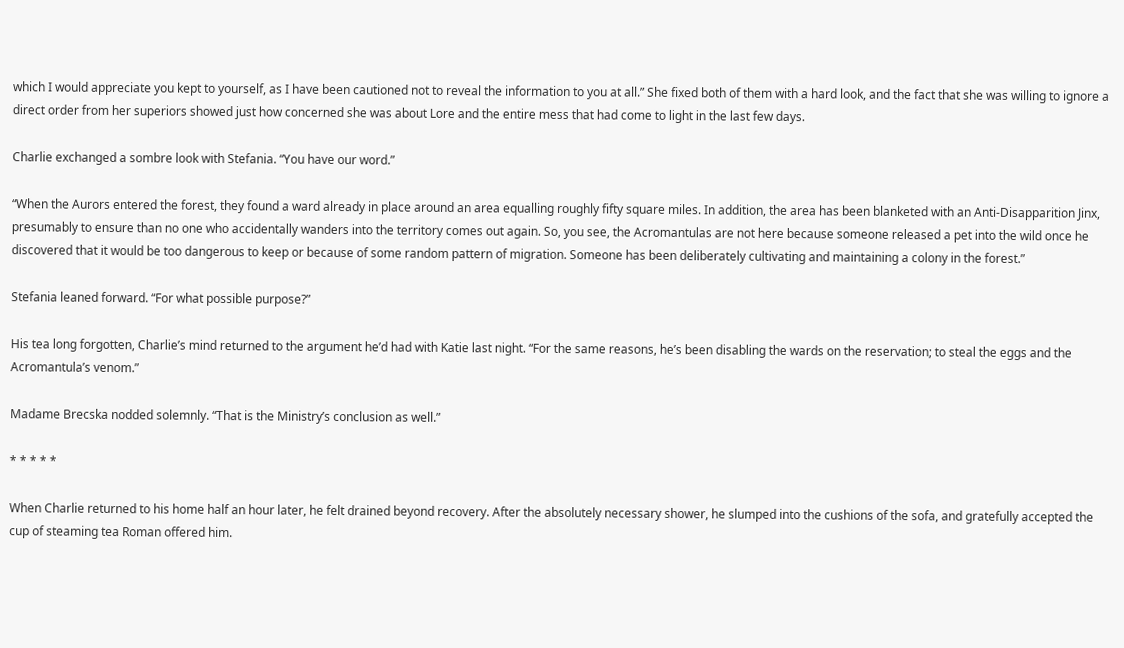which I would appreciate you kept to yourself, as I have been cautioned not to reveal the information to you at all.” She fixed both of them with a hard look, and the fact that she was willing to ignore a direct order from her superiors showed just how concerned she was about Lore and the entire mess that had come to light in the last few days.

Charlie exchanged a sombre look with Stefania. “You have our word.”

“When the Aurors entered the forest, they found a ward already in place around an area equalling roughly fifty square miles. In addition, the area has been blanketed with an Anti-Disapparition Jinx, presumably to ensure than no one who accidentally wanders into the territory comes out again. So, you see, the Acromantulas are not here because someone released a pet into the wild once he discovered that it would be too dangerous to keep or because of some random pattern of migration. Someone has been deliberately cultivating and maintaining a colony in the forest.”

Stefania leaned forward. “For what possible purpose?”

His tea long forgotten, Charlie’s mind returned to the argument he’d had with Katie last night. “For the same reasons, he’s been disabling the wards on the reservation; to steal the eggs and the Acromantula’s venom.”

Madame Brecska nodded solemnly. “That is the Ministry’s conclusion as well.”

* * * * *

When Charlie returned to his home half an hour later, he felt drained beyond recovery. After the absolutely necessary shower, he slumped into the cushions of the sofa, and gratefully accepted the cup of steaming tea Roman offered him.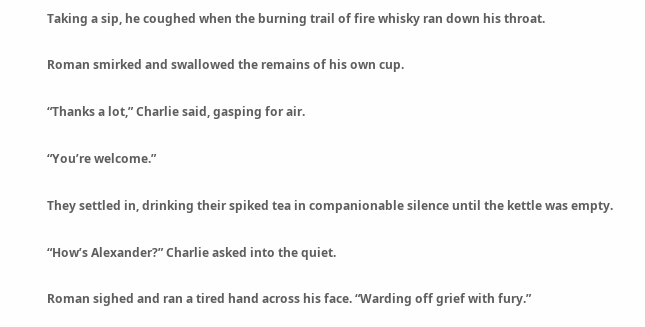Taking a sip, he coughed when the burning trail of fire whisky ran down his throat.

Roman smirked and swallowed the remains of his own cup.

“Thanks a lot,” Charlie said, gasping for air.

“You’re welcome.”

They settled in, drinking their spiked tea in companionable silence until the kettle was empty.

“How’s Alexander?” Charlie asked into the quiet.

Roman sighed and ran a tired hand across his face. “Warding off grief with fury.”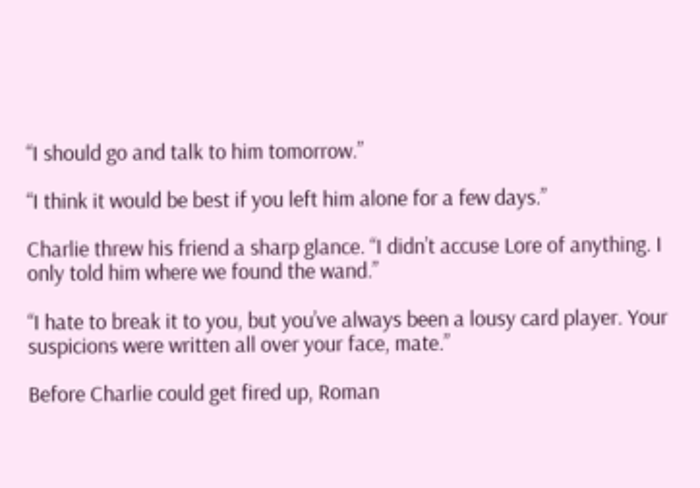“I should go and talk to him tomorrow.”

“I think it would be best if you left him alone for a few days.”

Charlie threw his friend a sharp glance. “I didn’t accuse Lore of anything. I only told him where we found the wand.”

“I hate to break it to you, but you’ve always been a lousy card player. Your suspicions were written all over your face, mate.”

Before Charlie could get fired up, Roman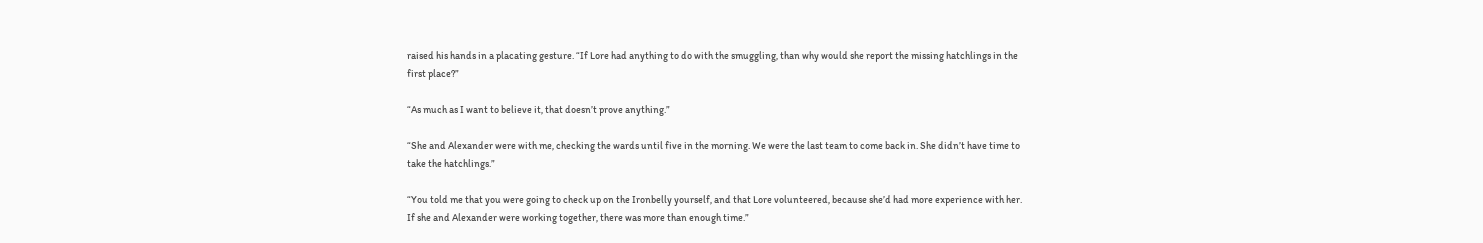raised his hands in a placating gesture. “If Lore had anything to do with the smuggling, than why would she report the missing hatchlings in the first place?”

“As much as I want to believe it, that doesn’t prove anything.”

“She and Alexander were with me, checking the wards until five in the morning. We were the last team to come back in. She didn’t have time to take the hatchlings.”

“You told me that you were going to check up on the Ironbelly yourself, and that Lore volunteered, because she’d had more experience with her. If she and Alexander were working together, there was more than enough time.”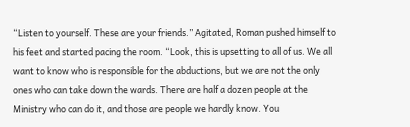“Listen to yourself. These are your friends.” Agitated, Roman pushed himself to his feet and started pacing the room. “Look, this is upsetting to all of us. We all want to know who is responsible for the abductions, but we are not the only ones who can take down the wards. There are half a dozen people at the Ministry who can do it, and those are people we hardly know. You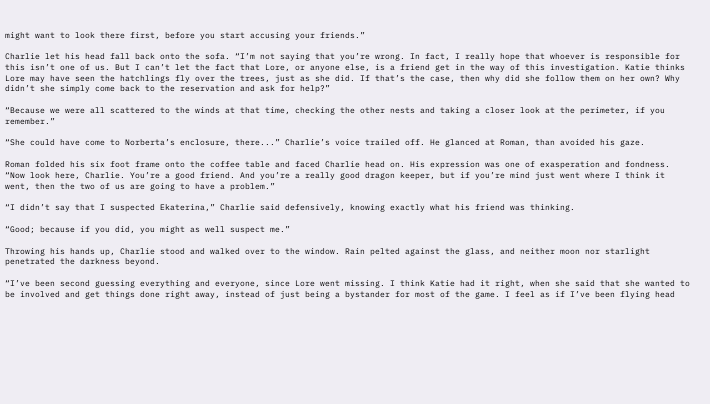might want to look there first, before you start accusing your friends.”

Charlie let his head fall back onto the sofa. “I’m not saying that you’re wrong. In fact, I really hope that whoever is responsible for this isn’t one of us. But I can’t let the fact that Lore, or anyone else, is a friend get in the way of this investigation. Katie thinks Lore may have seen the hatchlings fly over the trees, just as she did. If that’s the case, then why did she follow them on her own? Why didn’t she simply come back to the reservation and ask for help?”

“Because we were all scattered to the winds at that time, checking the other nests and taking a closer look at the perimeter, if you remember.”

“She could have come to Norberta’s enclosure, there...” Charlie’s voice trailed off. He glanced at Roman, than avoided his gaze.

Roman folded his six foot frame onto the coffee table and faced Charlie head on. His expression was one of exasperation and fondness. “Now look here, Charlie. You’re a good friend. And you’re a really good dragon keeper, but if you’re mind just went where I think it went, then the two of us are going to have a problem.”

“I didn’t say that I suspected Ekaterina,” Charlie said defensively, knowing exactly what his friend was thinking.

“Good; because if you did, you might as well suspect me.”

Throwing his hands up, Charlie stood and walked over to the window. Rain pelted against the glass, and neither moon nor starlight penetrated the darkness beyond.

“I’ve been second guessing everything and everyone, since Lore went missing. I think Katie had it right, when she said that she wanted to be involved and get things done right away, instead of just being a bystander for most of the game. I feel as if I’ve been flying head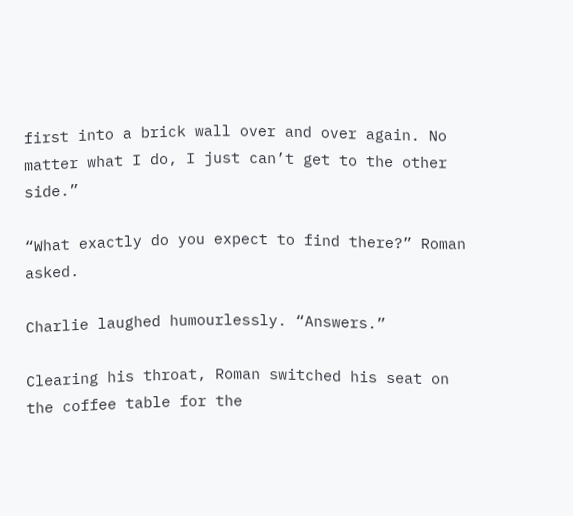first into a brick wall over and over again. No matter what I do, I just can’t get to the other side.”

“What exactly do you expect to find there?” Roman asked.

Charlie laughed humourlessly. “Answers.”

Clearing his throat, Roman switched his seat on the coffee table for the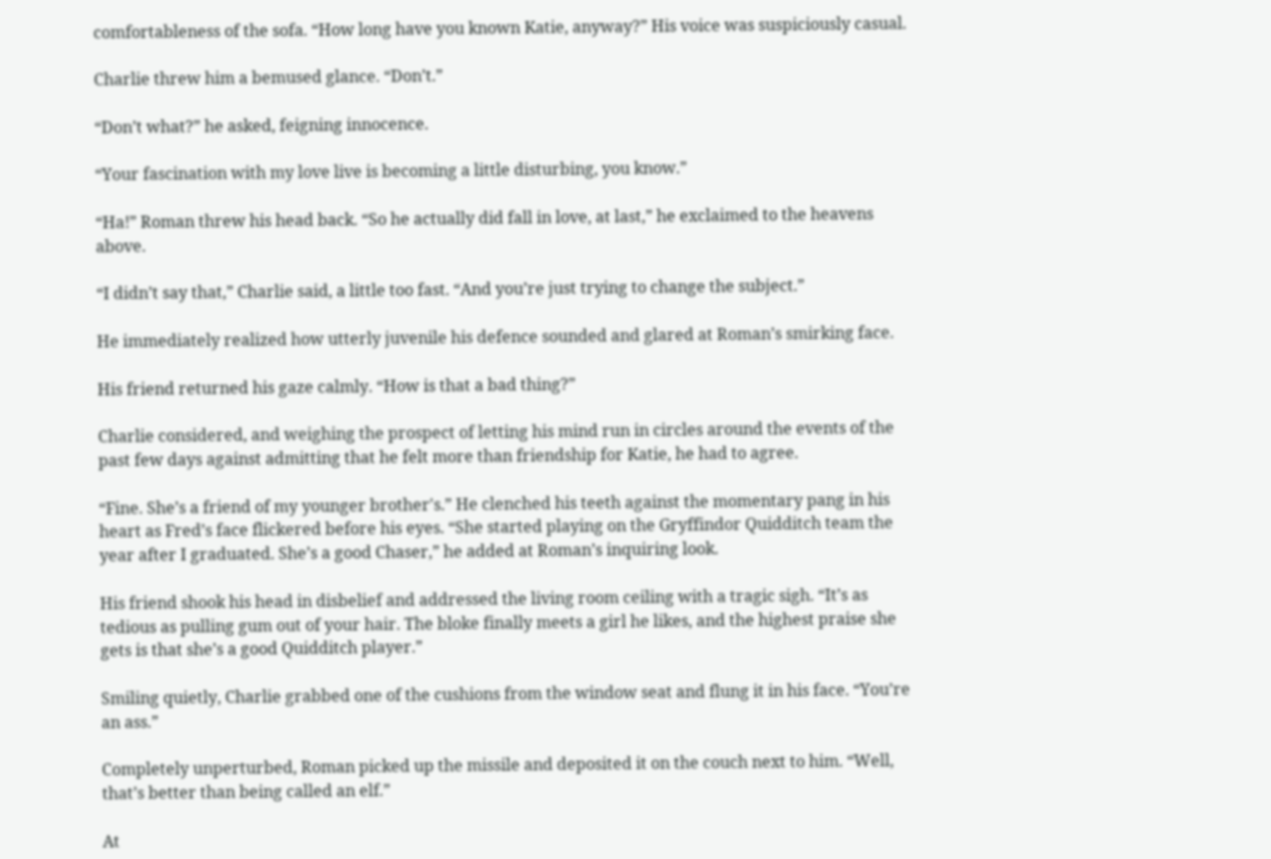comfortableness of the sofa. “How long have you known Katie, anyway?” His voice was suspiciously casual.

Charlie threw him a bemused glance. “Don’t.”

“Don’t what?” he asked, feigning innocence.

“Your fascination with my love live is becoming a little disturbing, you know.”

“Ha!” Roman threw his head back. “So he actually did fall in love, at last,” he exclaimed to the heavens above.

“I didn’t say that,” Charlie said, a little too fast. “And you’re just trying to change the subject.”

He immediately realized how utterly juvenile his defence sounded and glared at Roman’s smirking face.

His friend returned his gaze calmly. “How is that a bad thing?”

Charlie considered, and weighing the prospect of letting his mind run in circles around the events of the past few days against admitting that he felt more than friendship for Katie, he had to agree.

“Fine. She’s a friend of my younger brother's.” He clenched his teeth against the momentary pang in his heart as Fred’s face flickered before his eyes. “She started playing on the Gryffindor Quidditch team the year after I graduated. She’s a good Chaser,” he added at Roman’s inquiring look.

His friend shook his head in disbelief and addressed the living room ceiling with a tragic sigh. “It’s as tedious as pulling gum out of your hair. The bloke finally meets a girl he likes, and the highest praise she gets is that she’s a good Quidditch player.”

Smiling quietly, Charlie grabbed one of the cushions from the window seat and flung it in his face. “You’re an ass.”

Completely unperturbed, Roman picked up the missile and deposited it on the couch next to him. “Well, that’s better than being called an elf.”

At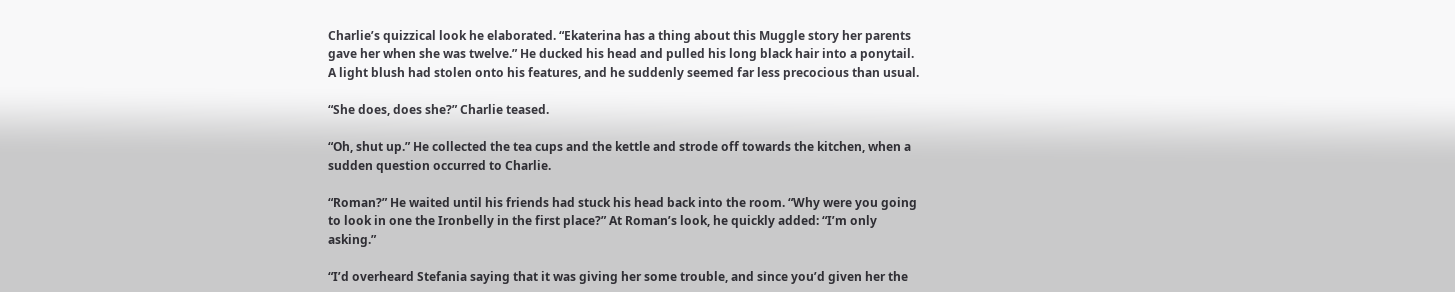Charlie’s quizzical look he elaborated. “Ekaterina has a thing about this Muggle story her parents gave her when she was twelve.” He ducked his head and pulled his long black hair into a ponytail. A light blush had stolen onto his features, and he suddenly seemed far less precocious than usual.

“She does, does she?” Charlie teased.

“Oh, shut up.” He collected the tea cups and the kettle and strode off towards the kitchen, when a sudden question occurred to Charlie.

“Roman?” He waited until his friends had stuck his head back into the room. “Why were you going to look in one the Ironbelly in the first place?” At Roman’s look, he quickly added: “I’m only asking.”

“I’d overheard Stefania saying that it was giving her some trouble, and since you’d given her the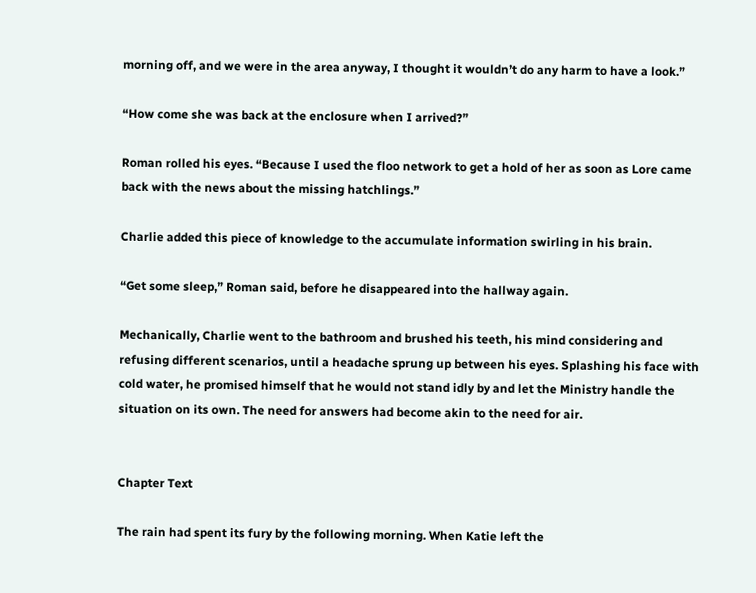morning off, and we were in the area anyway, I thought it wouldn’t do any harm to have a look.”

“How come she was back at the enclosure when I arrived?”

Roman rolled his eyes. “Because I used the floo network to get a hold of her as soon as Lore came back with the news about the missing hatchlings.”

Charlie added this piece of knowledge to the accumulate information swirling in his brain.

“Get some sleep,” Roman said, before he disappeared into the hallway again.

Mechanically, Charlie went to the bathroom and brushed his teeth, his mind considering and refusing different scenarios, until a headache sprung up between his eyes. Splashing his face with cold water, he promised himself that he would not stand idly by and let the Ministry handle the situation on its own. The need for answers had become akin to the need for air.


Chapter Text

The rain had spent its fury by the following morning. When Katie left the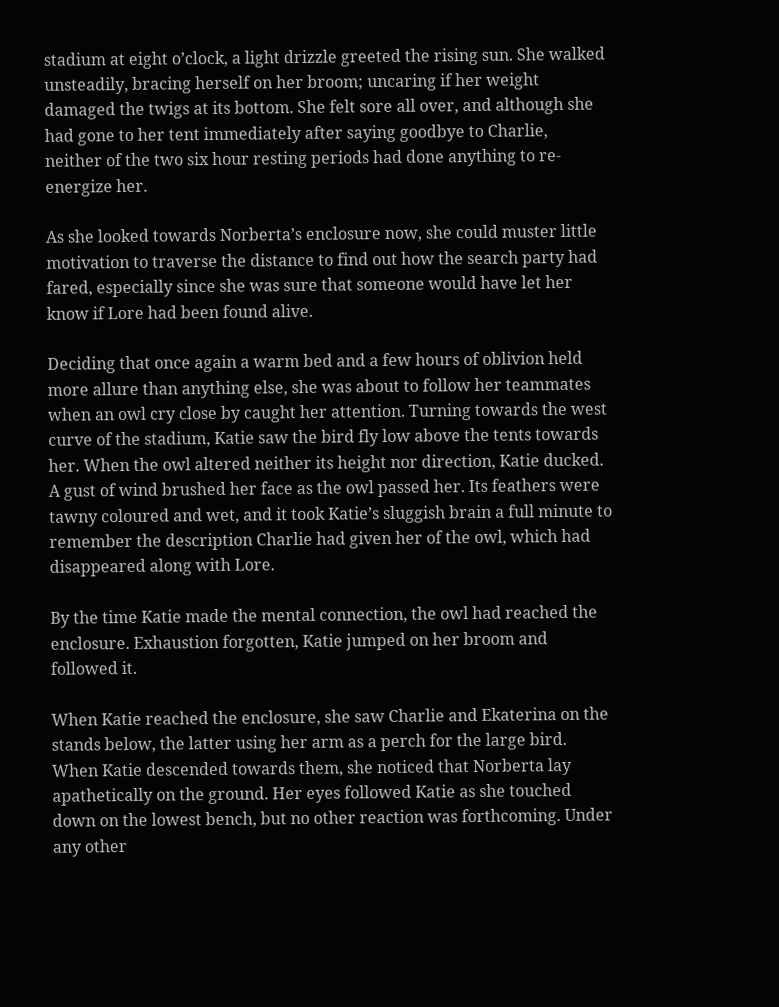stadium at eight o’clock, a light drizzle greeted the rising sun. She walked unsteadily, bracing herself on her broom; uncaring if her weight damaged the twigs at its bottom. She felt sore all over, and although she had gone to her tent immediately after saying goodbye to Charlie, neither of the two six hour resting periods had done anything to re-energize her.

As she looked towards Norberta’s enclosure now, she could muster little motivation to traverse the distance to find out how the search party had fared, especially since she was sure that someone would have let her know if Lore had been found alive.

Deciding that once again a warm bed and a few hours of oblivion held more allure than anything else, she was about to follow her teammates when an owl cry close by caught her attention. Turning towards the west curve of the stadium, Katie saw the bird fly low above the tents towards her. When the owl altered neither its height nor direction, Katie ducked. A gust of wind brushed her face as the owl passed her. Its feathers were tawny coloured and wet, and it took Katie’s sluggish brain a full minute to remember the description Charlie had given her of the owl, which had disappeared along with Lore.

By the time Katie made the mental connection, the owl had reached the enclosure. Exhaustion forgotten, Katie jumped on her broom and followed it.

When Katie reached the enclosure, she saw Charlie and Ekaterina on the stands below, the latter using her arm as a perch for the large bird. When Katie descended towards them, she noticed that Norberta lay apathetically on the ground. Her eyes followed Katie as she touched down on the lowest bench, but no other reaction was forthcoming. Under any other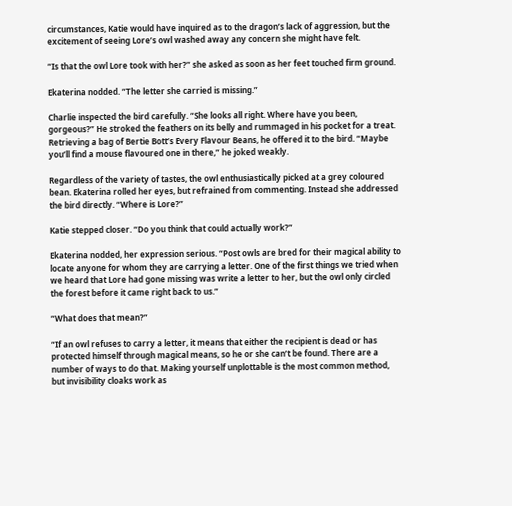circumstances, Katie would have inquired as to the dragon’s lack of aggression, but the excitement of seeing Lore’s owl washed away any concern she might have felt.

“Is that the owl Lore took with her?” she asked as soon as her feet touched firm ground.

Ekaterina nodded. “The letter she carried is missing.”

Charlie inspected the bird carefully. “She looks all right. Where have you been, gorgeous?” He stroked the feathers on its belly and rummaged in his pocket for a treat. Retrieving a bag of Bertie Bott’s Every Flavour Beans, he offered it to the bird. “Maybe you’ll find a mouse flavoured one in there,” he joked weakly.

Regardless of the variety of tastes, the owl enthusiastically picked at a grey coloured bean. Ekaterina rolled her eyes, but refrained from commenting. Instead she addressed the bird directly. “Where is Lore?”

Katie stepped closer. “Do you think that could actually work?”

Ekaterina nodded, her expression serious. “Post owls are bred for their magical ability to locate anyone for whom they are carrying a letter. One of the first things we tried when we heard that Lore had gone missing was write a letter to her, but the owl only circled the forest before it came right back to us.”

“What does that mean?”

“If an owl refuses to carry a letter, it means that either the recipient is dead or has protected himself through magical means, so he or she can’t be found. There are a number of ways to do that. Making yourself unplottable is the most common method, but invisibility cloaks work as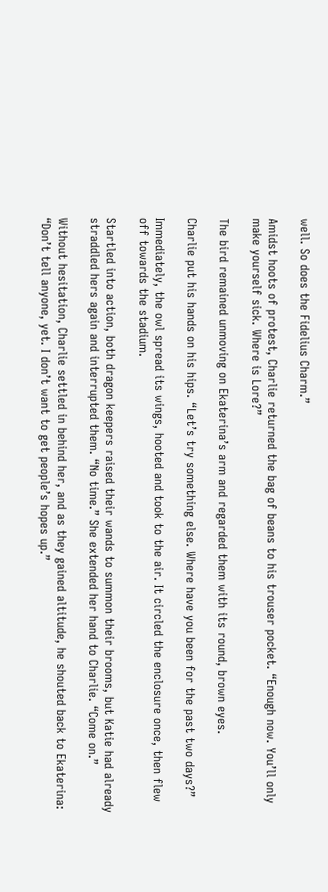well. So does the Fidelius Charm.”

Amidst hoots of protest, Charlie returned the bag of beans to his trouser pocket. “Enough now. You’ll only make yourself sick. Where is Lore?”

The bird remained unmoving on Ekaterina’s arm and regarded them with its round, brown eyes.

Charlie put his hands on his hips. “Let’s try something else. Where have you been for the past two days?”

Immediately, the owl spread its wings, hooted and took to the air. It circled the enclosure once, then flew off towards the stadium.

Startled into action, both dragon keepers raised their wands to summon their brooms, but Katie had already straddled hers again and interrupted them. “No time.” She extended her hand to Charlie. “Come on.”

Without hesitation, Charlie settled in behind her, and as they gained altitude, he shouted back to Ekaterina: “Don’t tell anyone, yet. I don’t want to get people’s hopes up.”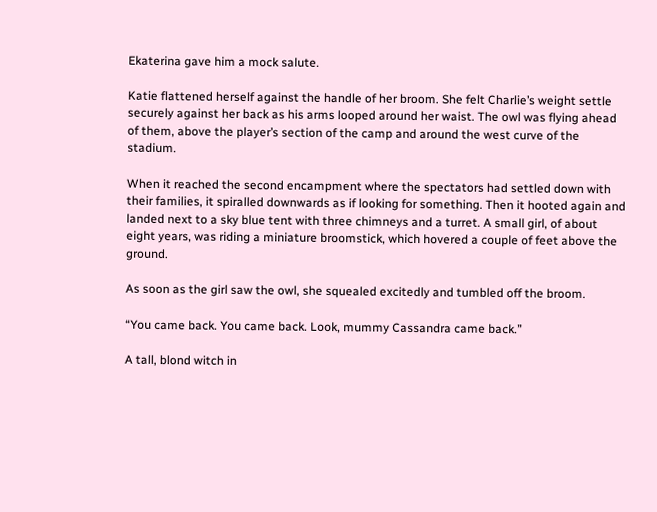Ekaterina gave him a mock salute.

Katie flattened herself against the handle of her broom. She felt Charlie’s weight settle securely against her back as his arms looped around her waist. The owl was flying ahead of them, above the player’s section of the camp and around the west curve of the stadium.

When it reached the second encampment where the spectators had settled down with their families, it spiralled downwards as if looking for something. Then it hooted again and landed next to a sky blue tent with three chimneys and a turret. A small girl, of about eight years, was riding a miniature broomstick, which hovered a couple of feet above the ground.

As soon as the girl saw the owl, she squealed excitedly and tumbled off the broom.

“You came back. You came back. Look, mummy Cassandra came back.”

A tall, blond witch in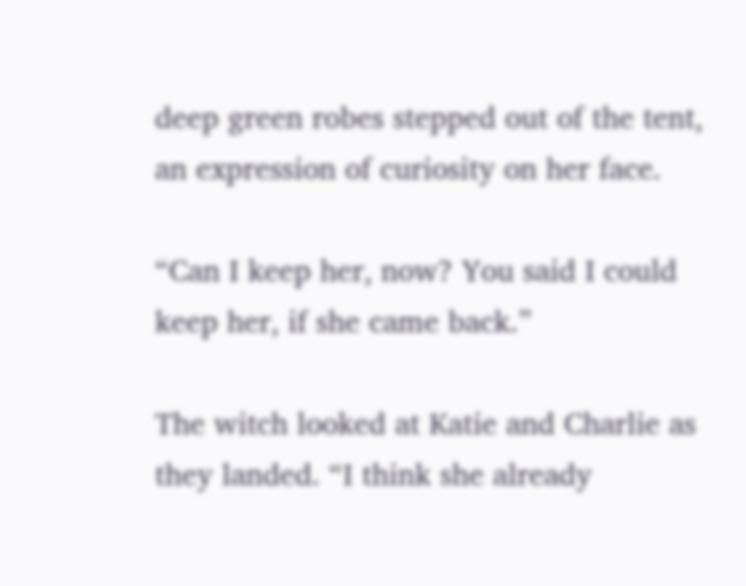deep green robes stepped out of the tent, an expression of curiosity on her face.

“Can I keep her, now? You said I could keep her, if she came back.”

The witch looked at Katie and Charlie as they landed. “I think she already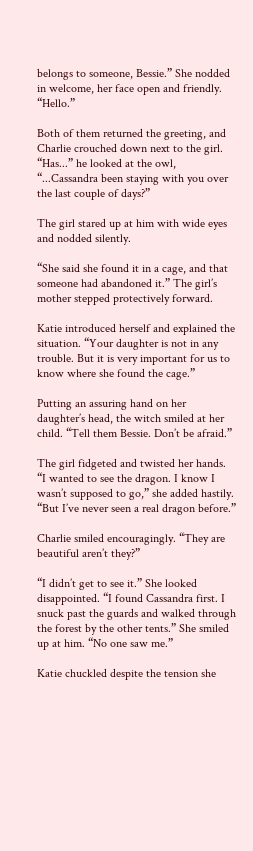belongs to someone, Bessie.” She nodded in welcome, her face open and friendly. “Hello.”

Both of them returned the greeting, and Charlie crouched down next to the girl. “Has...” he looked at the owl, “...Cassandra been staying with you over the last couple of days?”

The girl stared up at him with wide eyes and nodded silently.

“She said she found it in a cage, and that someone had abandoned it.” The girl’s mother stepped protectively forward.

Katie introduced herself and explained the situation. “Your daughter is not in any trouble. But it is very important for us to know where she found the cage.”

Putting an assuring hand on her daughter’s head, the witch smiled at her child. “Tell them Bessie. Don’t be afraid.”

The girl fidgeted and twisted her hands. “I wanted to see the dragon. I know I wasn’t supposed to go,” she added hastily. “But I’ve never seen a real dragon before.”

Charlie smiled encouragingly. “They are beautiful aren’t they?”

“I didn’t get to see it.” She looked disappointed. “I found Cassandra first. I snuck past the guards and walked through the forest by the other tents.” She smiled up at him. “No one saw me.”

Katie chuckled despite the tension she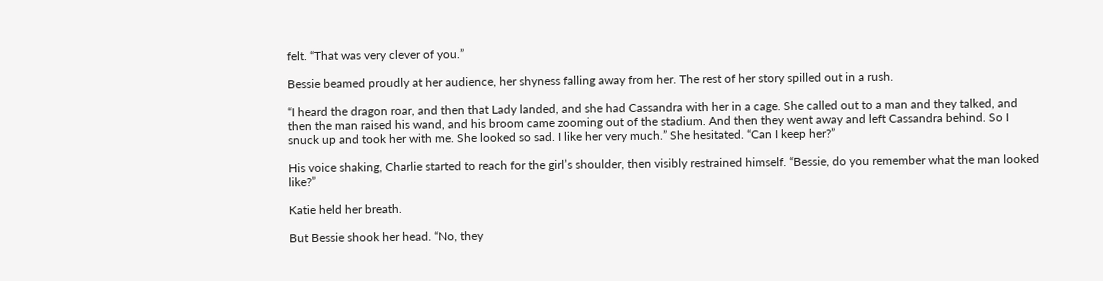felt. “That was very clever of you.”

Bessie beamed proudly at her audience, her shyness falling away from her. The rest of her story spilled out in a rush.

“I heard the dragon roar, and then that Lady landed, and she had Cassandra with her in a cage. She called out to a man and they talked, and then the man raised his wand, and his broom came zooming out of the stadium. And then they went away and left Cassandra behind. So I snuck up and took her with me. She looked so sad. I like her very much.” She hesitated. “Can I keep her?”

His voice shaking, Charlie started to reach for the girl’s shoulder, then visibly restrained himself. “Bessie, do you remember what the man looked like?”

Katie held her breath.

But Bessie shook her head. “No, they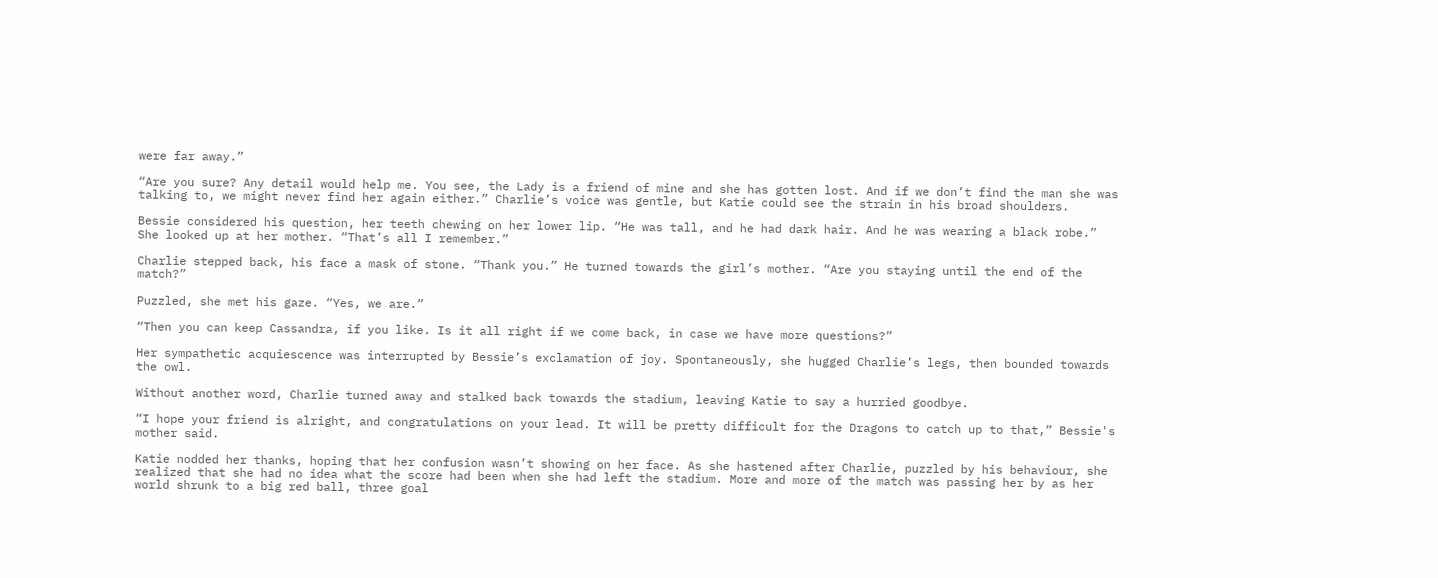were far away.”

“Are you sure? Any detail would help me. You see, the Lady is a friend of mine and she has gotten lost. And if we don’t find the man she was talking to, we might never find her again either.” Charlie’s voice was gentle, but Katie could see the strain in his broad shoulders.

Bessie considered his question, her teeth chewing on her lower lip. “He was tall, and he had dark hair. And he was wearing a black robe.” She looked up at her mother. “That’s all I remember.”

Charlie stepped back, his face a mask of stone. “Thank you.” He turned towards the girl’s mother. “Are you staying until the end of the match?”

Puzzled, she met his gaze. “Yes, we are.”

“Then you can keep Cassandra, if you like. Is it all right if we come back, in case we have more questions?”

Her sympathetic acquiescence was interrupted by Bessie’s exclamation of joy. Spontaneously, she hugged Charlie’s legs, then bounded towards the owl.

Without another word, Charlie turned away and stalked back towards the stadium, leaving Katie to say a hurried goodbye.

“I hope your friend is alright, and congratulations on your lead. It will be pretty difficult for the Dragons to catch up to that,” Bessie's mother said.

Katie nodded her thanks, hoping that her confusion wasn’t showing on her face. As she hastened after Charlie, puzzled by his behaviour, she realized that she had no idea what the score had been when she had left the stadium. More and more of the match was passing her by as her world shrunk to a big red ball, three goal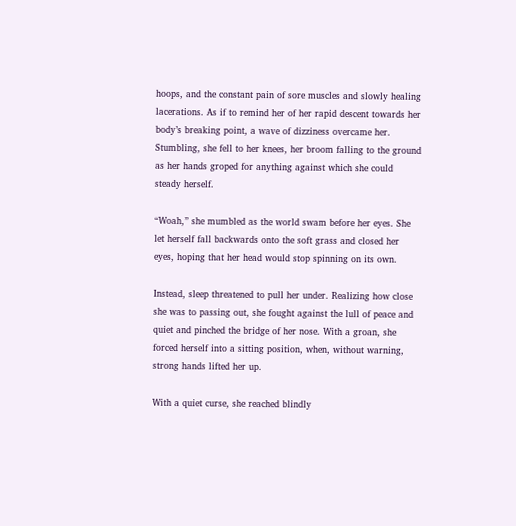hoops, and the constant pain of sore muscles and slowly healing lacerations. As if to remind her of her rapid descent towards her body’s breaking point, a wave of dizziness overcame her. Stumbling, she fell to her knees, her broom falling to the ground as her hands groped for anything against which she could steady herself.

“Woah,” she mumbled as the world swam before her eyes. She let herself fall backwards onto the soft grass and closed her eyes, hoping that her head would stop spinning on its own.

Instead, sleep threatened to pull her under. Realizing how close she was to passing out, she fought against the lull of peace and quiet and pinched the bridge of her nose. With a groan, she forced herself into a sitting position, when, without warning, strong hands lifted her up.

With a quiet curse, she reached blindly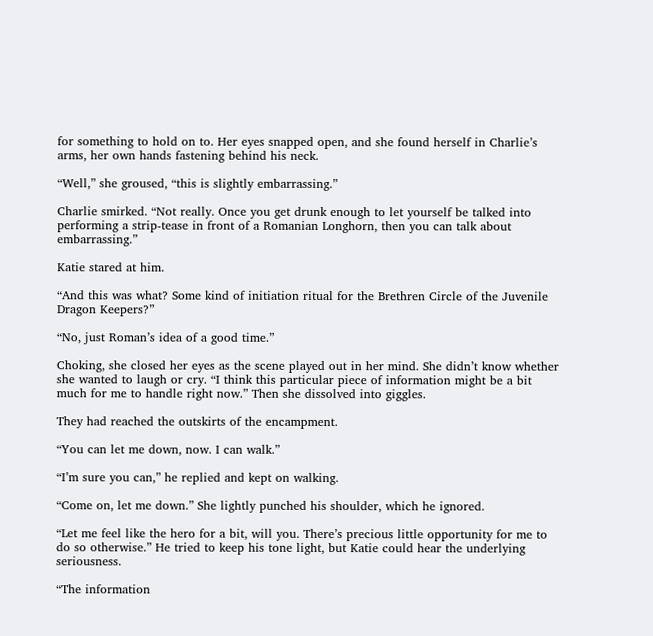for something to hold on to. Her eyes snapped open, and she found herself in Charlie’s arms, her own hands fastening behind his neck.

“Well,” she groused, “this is slightly embarrassing.”

Charlie smirked. “Not really. Once you get drunk enough to let yourself be talked into performing a strip-tease in front of a Romanian Longhorn, then you can talk about embarrassing.”

Katie stared at him.

“And this was what? Some kind of initiation ritual for the Brethren Circle of the Juvenile Dragon Keepers?”

“No, just Roman’s idea of a good time.”

Choking, she closed her eyes as the scene played out in her mind. She didn’t know whether she wanted to laugh or cry. “I think this particular piece of information might be a bit much for me to handle right now.” Then she dissolved into giggles.

They had reached the outskirts of the encampment.

“You can let me down, now. I can walk.”

“I’m sure you can,” he replied and kept on walking.

“Come on, let me down.” She lightly punched his shoulder, which he ignored.

“Let me feel like the hero for a bit, will you. There’s precious little opportunity for me to do so otherwise.” He tried to keep his tone light, but Katie could hear the underlying seriousness.

“The information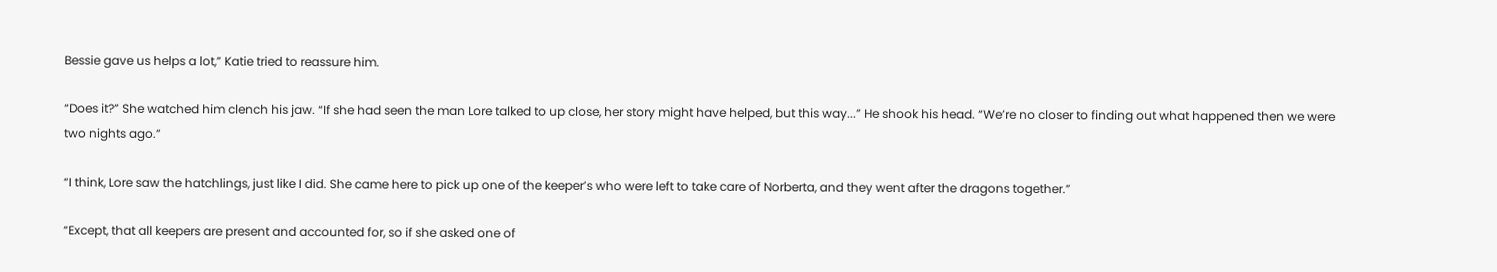Bessie gave us helps a lot,” Katie tried to reassure him.

“Does it?” She watched him clench his jaw. “If she had seen the man Lore talked to up close, her story might have helped, but this way...” He shook his head. “We’re no closer to finding out what happened then we were two nights ago.”

“I think, Lore saw the hatchlings, just like I did. She came here to pick up one of the keeper’s who were left to take care of Norberta, and they went after the dragons together.”

“Except, that all keepers are present and accounted for, so if she asked one of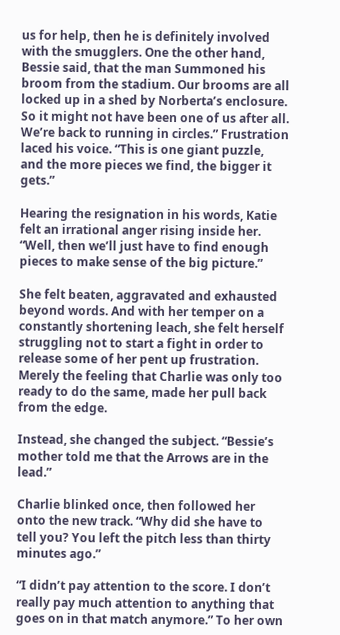us for help, then he is definitely involved with the smugglers. One the other hand, Bessie said, that the man Summoned his broom from the stadium. Our brooms are all locked up in a shed by Norberta’s enclosure. So it might not have been one of us after all. We’re back to running in circles.” Frustration laced his voice. “This is one giant puzzle, and the more pieces we find, the bigger it gets.”

Hearing the resignation in his words, Katie felt an irrational anger rising inside her. “Well, then we’ll just have to find enough pieces to make sense of the big picture.”

She felt beaten, aggravated and exhausted beyond words. And with her temper on a constantly shortening leach, she felt herself struggling not to start a fight in order to release some of her pent up frustration. Merely the feeling that Charlie was only too ready to do the same, made her pull back from the edge.

Instead, she changed the subject. “Bessie’s mother told me that the Arrows are in the lead.”

Charlie blinked once, then followed her onto the new track. “Why did she have to tell you? You left the pitch less than thirty minutes ago.”

“I didn’t pay attention to the score. I don’t really pay much attention to anything that goes on in that match anymore.” To her own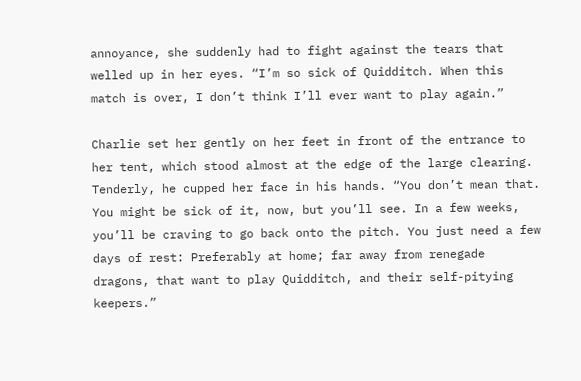annoyance, she suddenly had to fight against the tears that welled up in her eyes. “I’m so sick of Quidditch. When this match is over, I don’t think I’ll ever want to play again.”

Charlie set her gently on her feet in front of the entrance to her tent, which stood almost at the edge of the large clearing. Tenderly, he cupped her face in his hands. “You don’t mean that. You might be sick of it, now, but you’ll see. In a few weeks, you’ll be craving to go back onto the pitch. You just need a few days of rest: Preferably at home; far away from renegade dragons, that want to play Quidditch, and their self-pitying keepers.”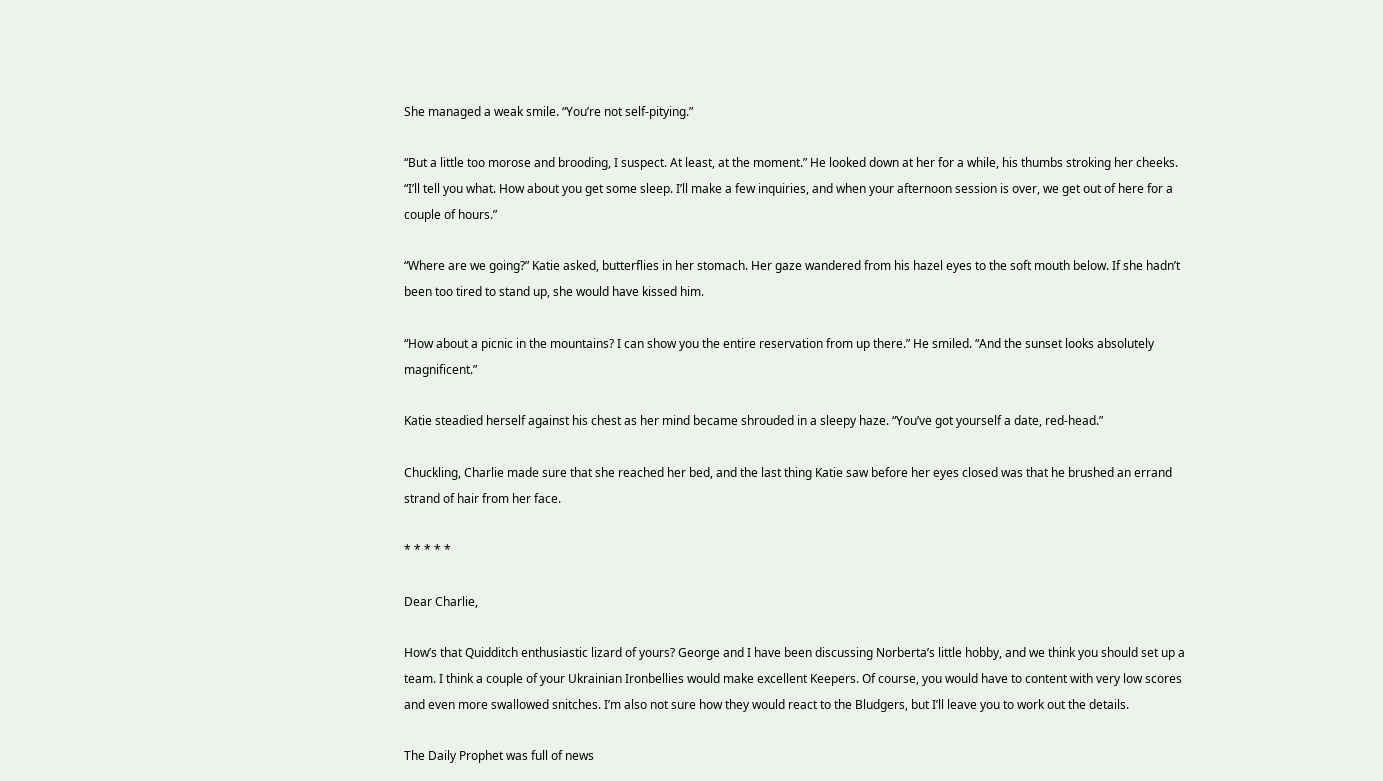She managed a weak smile. “You’re not self-pitying.”

“But a little too morose and brooding, I suspect. At least, at the moment.” He looked down at her for a while, his thumbs stroking her cheeks. “I’ll tell you what. How about you get some sleep. I’ll make a few inquiries, and when your afternoon session is over, we get out of here for a couple of hours.”

“Where are we going?” Katie asked, butterflies in her stomach. Her gaze wandered from his hazel eyes to the soft mouth below. If she hadn’t been too tired to stand up, she would have kissed him.

“How about a picnic in the mountains? I can show you the entire reservation from up there.” He smiled. “And the sunset looks absolutely magnificent.”

Katie steadied herself against his chest as her mind became shrouded in a sleepy haze. “You’ve got yourself a date, red-head.”

Chuckling, Charlie made sure that she reached her bed, and the last thing Katie saw before her eyes closed was that he brushed an errand strand of hair from her face.

* * * * *

Dear Charlie,

How’s that Quidditch enthusiastic lizard of yours? George and I have been discussing Norberta’s little hobby, and we think you should set up a team. I think a couple of your Ukrainian Ironbellies would make excellent Keepers. Of course, you would have to content with very low scores and even more swallowed snitches. I’m also not sure how they would react to the Bludgers, but I’ll leave you to work out the details.

The Daily Prophet was full of news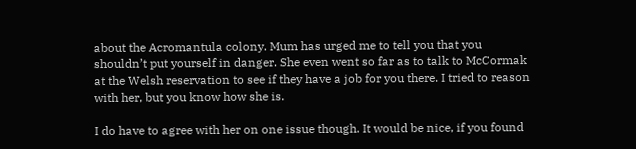about the Acromantula colony. Mum has urged me to tell you that you shouldn’t put yourself in danger. She even went so far as to talk to McCormak at the Welsh reservation to see if they have a job for you there. I tried to reason with her, but you know how she is.

I do have to agree with her on one issue though. It would be nice, if you found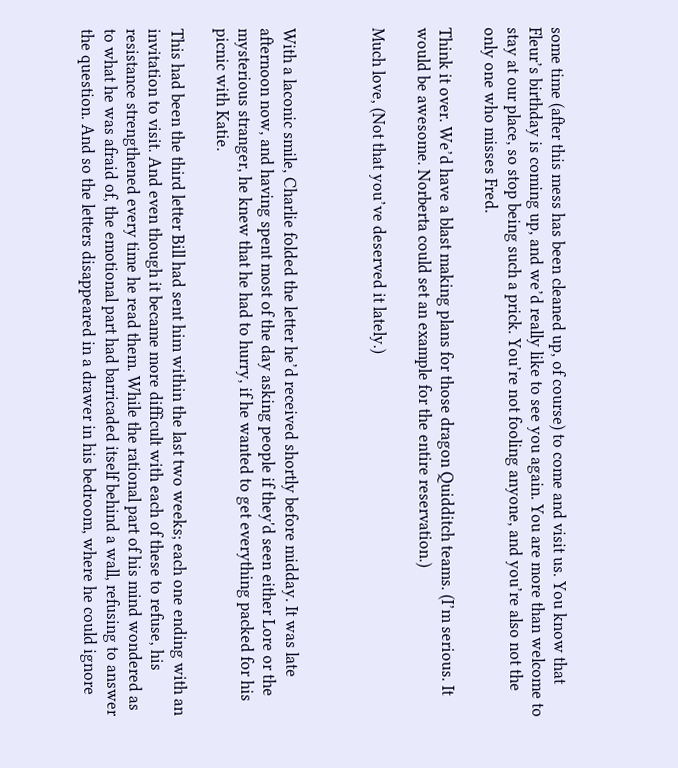some time (after this mess has been cleaned up, of course) to come and visit us. You know that Fleur’s birthday is coming up, and we’d really like to see you again. You are more than welcome to stay at our place, so stop being such a prick. You’re not fooling anyone, and you’re also not the only one who misses Fred.

Think it over. We’d have a blast making plans for those dragon Quidditch teams. (I’m serious. It would be awesome. Norberta could set an example for the entire reservation.)

Much love, (Not that you’ve deserved it lately.)



With a laconic smile, Charlie folded the letter he’d received shortly before midday. It was late afternoon now, and having spent most of the day asking people if they'd seen either Lore or the mysterious stranger, he knew that he had to hurry, if he wanted to get everything packed for his picnic with Katie.

This had been the third letter Bill had sent him within the last two weeks; each one ending with an invitation to visit. And even though it became more difficult with each of these to refuse, his resistance strengthened every time he read them. While the rational part of his mind wondered as to what he was afraid of, the emotional part had barricaded itself behind a wall, refusing to answer the question. And so the letters disappeared in a drawer in his bedroom, where he could ignore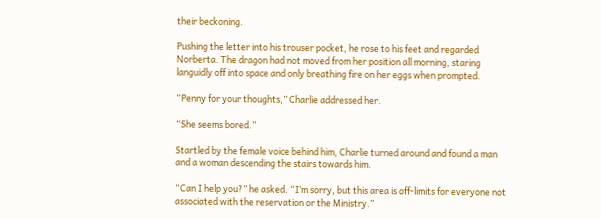their beckoning.

Pushing the letter into his trouser pocket, he rose to his feet and regarded Norberta. The dragon had not moved from her position all morning, staring languidly off into space and only breathing fire on her eggs when prompted.

“Penny for your thoughts,” Charlie addressed her.

“She seems bored.”

Startled by the female voice behind him, Charlie turned around and found a man and a woman descending the stairs towards him.

“Can I help you?” he asked. “I’m sorry, but this area is off-limits for everyone not associated with the reservation or the Ministry.”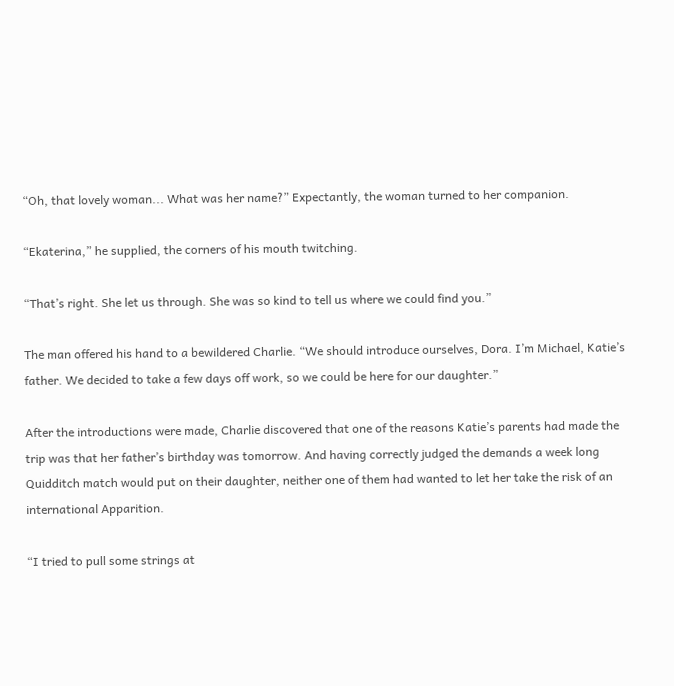“Oh, that lovely woman... What was her name?” Expectantly, the woman turned to her companion.

“Ekaterina,” he supplied, the corners of his mouth twitching.

“That’s right. She let us through. She was so kind to tell us where we could find you.”

The man offered his hand to a bewildered Charlie. “We should introduce ourselves, Dora. I’m Michael, Katie’s father. We decided to take a few days off work, so we could be here for our daughter.”

After the introductions were made, Charlie discovered that one of the reasons Katie’s parents had made the trip was that her father’s birthday was tomorrow. And having correctly judged the demands a week long Quidditch match would put on their daughter, neither one of them had wanted to let her take the risk of an international Apparition.

“I tried to pull some strings at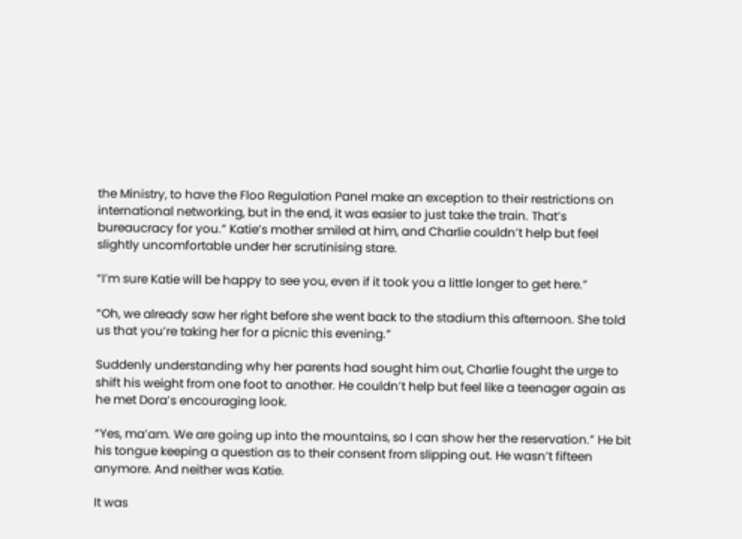the Ministry, to have the Floo Regulation Panel make an exception to their restrictions on international networking, but in the end, it was easier to just take the train. That’s bureaucracy for you.” Katie’s mother smiled at him, and Charlie couldn’t help but feel slightly uncomfortable under her scrutinising stare.

“I’m sure Katie will be happy to see you, even if it took you a little longer to get here.”

“Oh, we already saw her right before she went back to the stadium this afternoon. She told us that you’re taking her for a picnic this evening.”

Suddenly understanding why her parents had sought him out, Charlie fought the urge to shift his weight from one foot to another. He couldn’t help but feel like a teenager again as he met Dora’s encouraging look.

“Yes, ma’am. We are going up into the mountains, so I can show her the reservation.” He bit his tongue keeping a question as to their consent from slipping out. He wasn’t fifteen anymore. And neither was Katie.

It was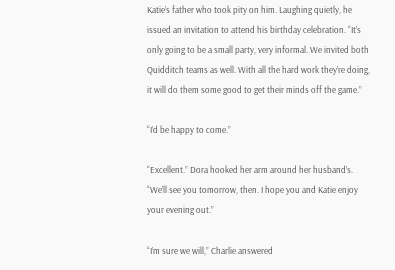Katie’s father who took pity on him. Laughing quietly, he issued an invitation to attend his birthday celebration. “It’s only going to be a small party, very informal. We invited both Quidditch teams as well. With all the hard work they’re doing, it will do them some good to get their minds off the game.”

“I’d be happy to come.”

“Excellent.” Dora hooked her arm around her husband’s. “We’ll see you tomorrow, then. I hope you and Katie enjoy your evening out.”

“I’m sure we will,” Charlie answered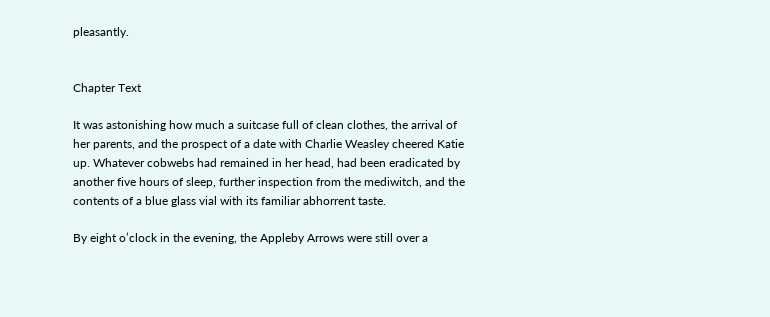pleasantly.


Chapter Text

It was astonishing how much a suitcase full of clean clothes, the arrival of her parents, and the prospect of a date with Charlie Weasley cheered Katie up. Whatever cobwebs had remained in her head, had been eradicated by another five hours of sleep, further inspection from the mediwitch, and the contents of a blue glass vial with its familiar abhorrent taste.

By eight o’clock in the evening, the Appleby Arrows were still over a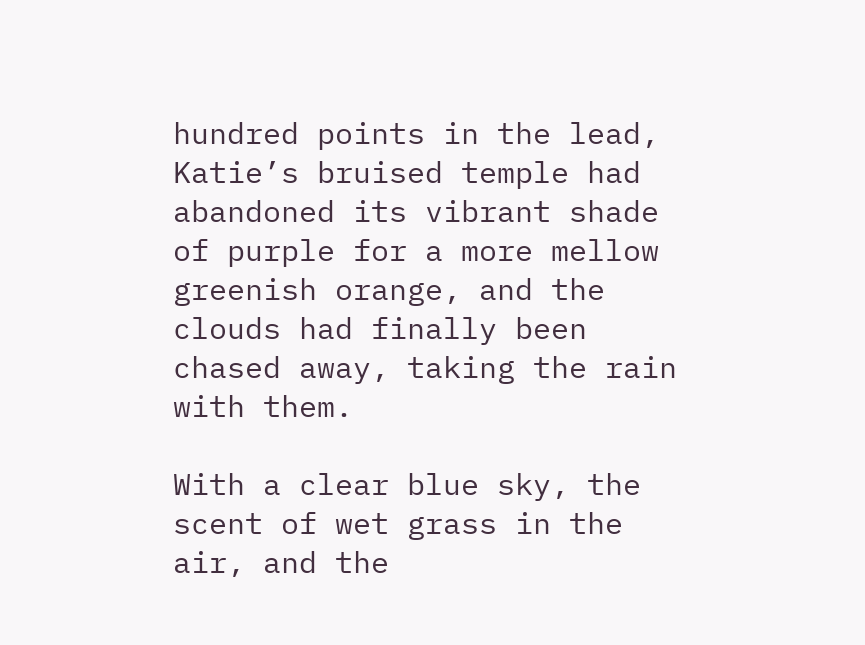hundred points in the lead, Katie’s bruised temple had abandoned its vibrant shade of purple for a more mellow greenish orange, and the clouds had finally been chased away, taking the rain with them.

With a clear blue sky, the scent of wet grass in the air, and the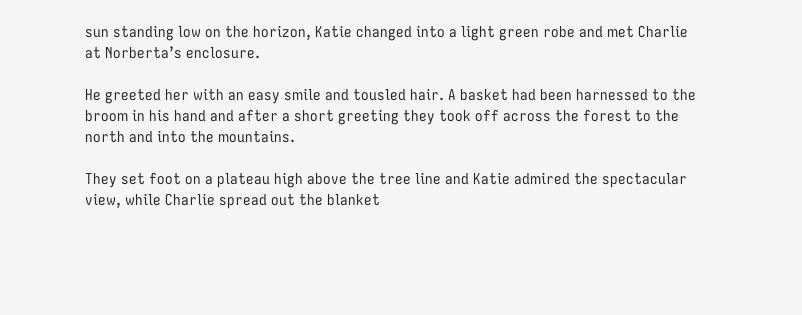sun standing low on the horizon, Katie changed into a light green robe and met Charlie at Norberta’s enclosure.

He greeted her with an easy smile and tousled hair. A basket had been harnessed to the broom in his hand and after a short greeting they took off across the forest to the north and into the mountains.

They set foot on a plateau high above the tree line and Katie admired the spectacular view, while Charlie spread out the blanket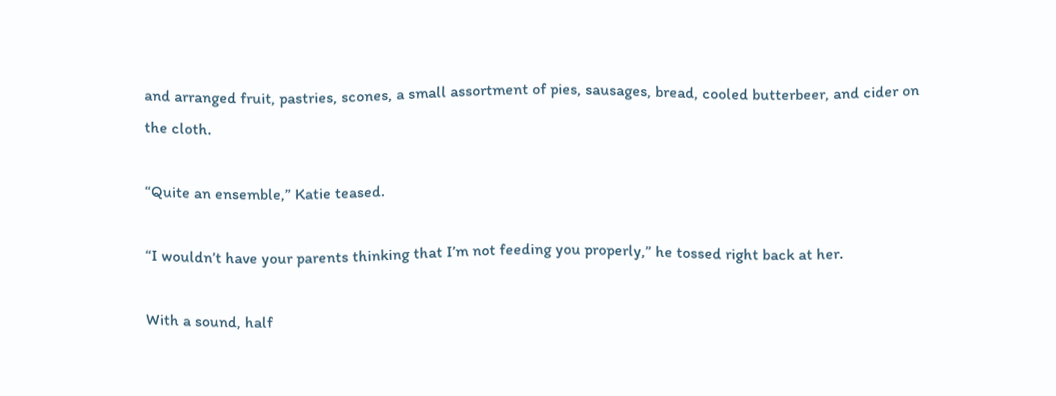and arranged fruit, pastries, scones, a small assortment of pies, sausages, bread, cooled butterbeer, and cider on the cloth.

“Quite an ensemble,” Katie teased.

“I wouldn’t have your parents thinking that I’m not feeding you properly,” he tossed right back at her.

With a sound, half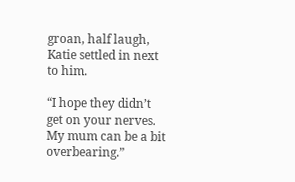groan, half laugh, Katie settled in next to him.

“I hope they didn’t get on your nerves. My mum can be a bit overbearing.”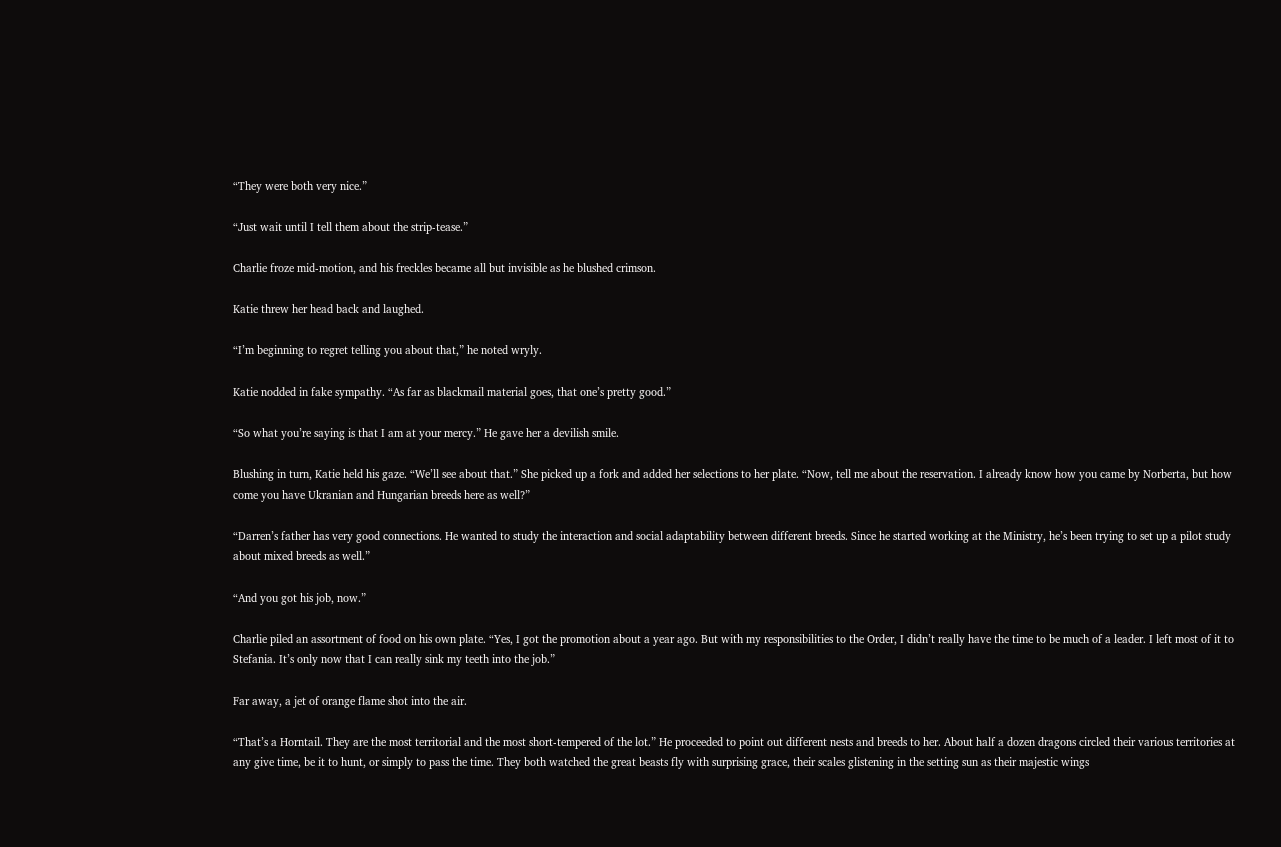“They were both very nice.”

“Just wait until I tell them about the strip-tease.”

Charlie froze mid-motion, and his freckles became all but invisible as he blushed crimson.

Katie threw her head back and laughed.

“I’m beginning to regret telling you about that,” he noted wryly.

Katie nodded in fake sympathy. “As far as blackmail material goes, that one’s pretty good.”

“So what you’re saying is that I am at your mercy.” He gave her a devilish smile.

Blushing in turn, Katie held his gaze. “We’ll see about that.” She picked up a fork and added her selections to her plate. “Now, tell me about the reservation. I already know how you came by Norberta, but how come you have Ukranian and Hungarian breeds here as well?”

“Darren’s father has very good connections. He wanted to study the interaction and social adaptability between different breeds. Since he started working at the Ministry, he’s been trying to set up a pilot study about mixed breeds as well.”

“And you got his job, now.”

Charlie piled an assortment of food on his own plate. “Yes, I got the promotion about a year ago. But with my responsibilities to the Order, I didn’t really have the time to be much of a leader. I left most of it to Stefania. It’s only now that I can really sink my teeth into the job.”

Far away, a jet of orange flame shot into the air.

“That’s a Horntail. They are the most territorial and the most short-tempered of the lot.” He proceeded to point out different nests and breeds to her. About half a dozen dragons circled their various territories at any give time, be it to hunt, or simply to pass the time. They both watched the great beasts fly with surprising grace, their scales glistening in the setting sun as their majestic wings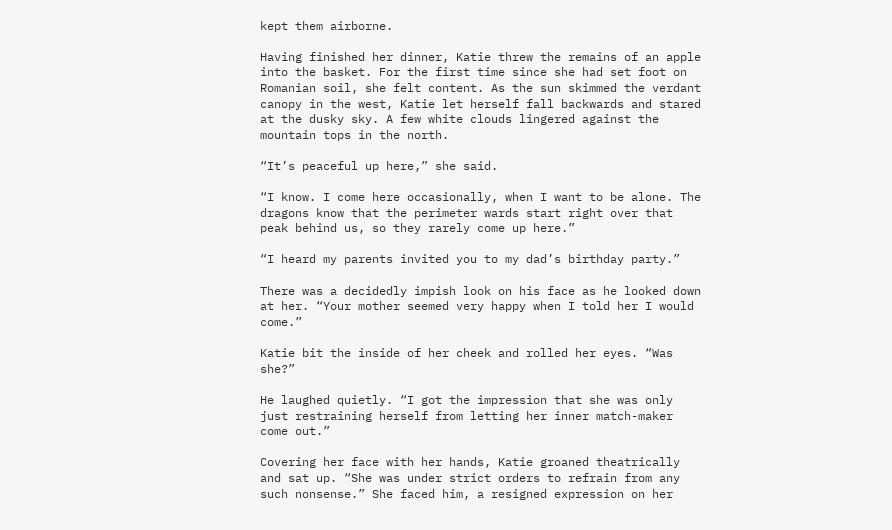kept them airborne.

Having finished her dinner, Katie threw the remains of an apple into the basket. For the first time since she had set foot on Romanian soil, she felt content. As the sun skimmed the verdant canopy in the west, Katie let herself fall backwards and stared at the dusky sky. A few white clouds lingered against the mountain tops in the north.

“It’s peaceful up here,” she said.

“I know. I come here occasionally, when I want to be alone. The dragons know that the perimeter wards start right over that peak behind us, so they rarely come up here.”

“I heard my parents invited you to my dad’s birthday party.”

There was a decidedly impish look on his face as he looked down at her. “Your mother seemed very happy when I told her I would come.”

Katie bit the inside of her cheek and rolled her eyes. “Was she?”

He laughed quietly. “I got the impression that she was only just restraining herself from letting her inner match-maker come out.”

Covering her face with her hands, Katie groaned theatrically and sat up. “She was under strict orders to refrain from any such nonsense.” She faced him, a resigned expression on her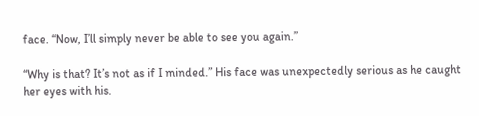face. “Now, I’ll simply never be able to see you again.”

“Why is that? It’s not as if I minded.” His face was unexpectedly serious as he caught her eyes with his.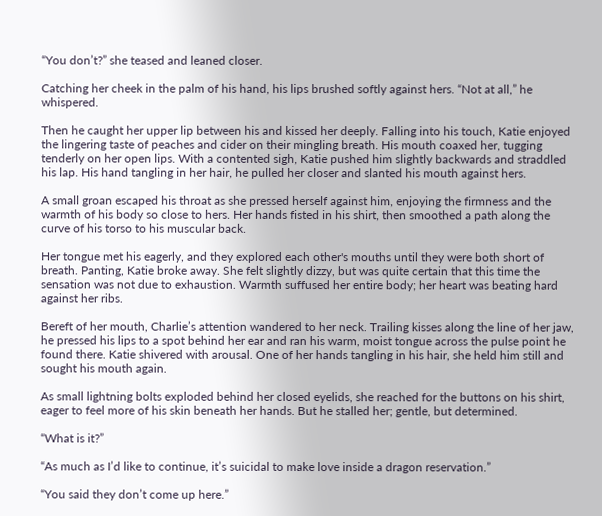“You don’t?” she teased and leaned closer.

Catching her cheek in the palm of his hand, his lips brushed softly against hers. “Not at all,” he whispered.

Then he caught her upper lip between his and kissed her deeply. Falling into his touch, Katie enjoyed the lingering taste of peaches and cider on their mingling breath. His mouth coaxed her, tugging tenderly on her open lips. With a contented sigh, Katie pushed him slightly backwards and straddled his lap. His hand tangling in her hair, he pulled her closer and slanted his mouth against hers.

A small groan escaped his throat as she pressed herself against him, enjoying the firmness and the warmth of his body so close to hers. Her hands fisted in his shirt, then smoothed a path along the curve of his torso to his muscular back.

Her tongue met his eagerly, and they explored each other's mouths until they were both short of breath. Panting, Katie broke away. She felt slightly dizzy, but was quite certain that this time the sensation was not due to exhaustion. Warmth suffused her entire body; her heart was beating hard against her ribs.

Bereft of her mouth, Charlie’s attention wandered to her neck. Trailing kisses along the line of her jaw, he pressed his lips to a spot behind her ear and ran his warm, moist tongue across the pulse point he found there. Katie shivered with arousal. One of her hands tangling in his hair, she held him still and sought his mouth again.

As small lightning bolts exploded behind her closed eyelids, she reached for the buttons on his shirt, eager to feel more of his skin beneath her hands. But he stalled her; gentle, but determined.

“What is it?”

“As much as I’d like to continue, it’s suicidal to make love inside a dragon reservation.”

“You said they don’t come up here.”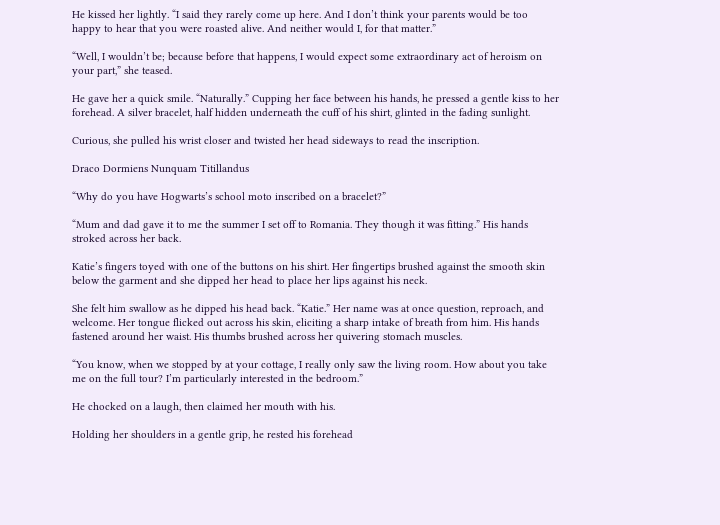He kissed her lightly. “I said they rarely come up here. And I don’t think your parents would be too happy to hear that you were roasted alive. And neither would I, for that matter.”

“Well, I wouldn’t be; because before that happens, I would expect some extraordinary act of heroism on your part,” she teased.

He gave her a quick smile. “Naturally.” Cupping her face between his hands, he pressed a gentle kiss to her forehead. A silver bracelet, half hidden underneath the cuff of his shirt, glinted in the fading sunlight.

Curious, she pulled his wrist closer and twisted her head sideways to read the inscription.

Draco Dormiens Nunquam Titillandus

“Why do you have Hogwarts’s school moto inscribed on a bracelet?”

“Mum and dad gave it to me the summer I set off to Romania. They though it was fitting.” His hands stroked across her back.

Katie’s fingers toyed with one of the buttons on his shirt. Her fingertips brushed against the smooth skin below the garment and she dipped her head to place her lips against his neck.

She felt him swallow as he dipped his head back. “Katie.” Her name was at once question, reproach, and welcome. Her tongue flicked out across his skin, eliciting a sharp intake of breath from him. His hands fastened around her waist. His thumbs brushed across her quivering stomach muscles.

“You know, when we stopped by at your cottage, I really only saw the living room. How about you take me on the full tour? I’m particularly interested in the bedroom.”

He chocked on a laugh, then claimed her mouth with his.

Holding her shoulders in a gentle grip, he rested his forehead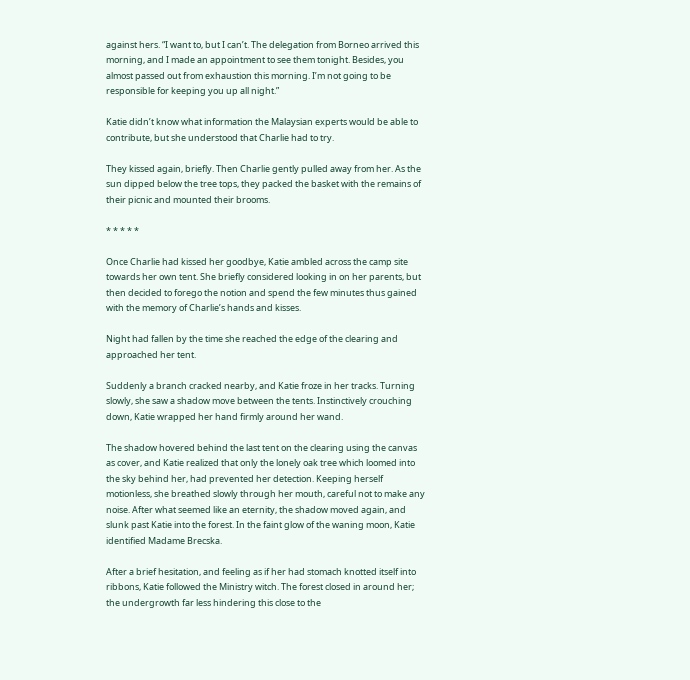against hers. “I want to, but I can’t. The delegation from Borneo arrived this morning, and I made an appointment to see them tonight. Besides, you almost passed out from exhaustion this morning. I’m not going to be responsible for keeping you up all night.”

Katie didn’t know what information the Malaysian experts would be able to contribute, but she understood that Charlie had to try.

They kissed again, briefly. Then Charlie gently pulled away from her. As the sun dipped below the tree tops, they packed the basket with the remains of their picnic and mounted their brooms.

* * * * *

Once Charlie had kissed her goodbye, Katie ambled across the camp site towards her own tent. She briefly considered looking in on her parents, but then decided to forego the notion and spend the few minutes thus gained with the memory of Charlie’s hands and kisses.

Night had fallen by the time she reached the edge of the clearing and approached her tent.

Suddenly a branch cracked nearby, and Katie froze in her tracks. Turning slowly, she saw a shadow move between the tents. Instinctively crouching down, Katie wrapped her hand firmly around her wand.

The shadow hovered behind the last tent on the clearing using the canvas as cover, and Katie realized that only the lonely oak tree which loomed into the sky behind her, had prevented her detection. Keeping herself motionless, she breathed slowly through her mouth, careful not to make any noise. After what seemed like an eternity, the shadow moved again, and slunk past Katie into the forest. In the faint glow of the waning moon, Katie identified Madame Brecska.

After a brief hesitation, and feeling as if her had stomach knotted itself into ribbons, Katie followed the Ministry witch. The forest closed in around her; the undergrowth far less hindering this close to the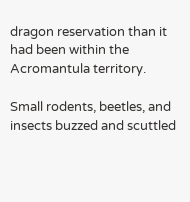dragon reservation than it had been within the Acromantula territory.

Small rodents, beetles, and insects buzzed and scuttled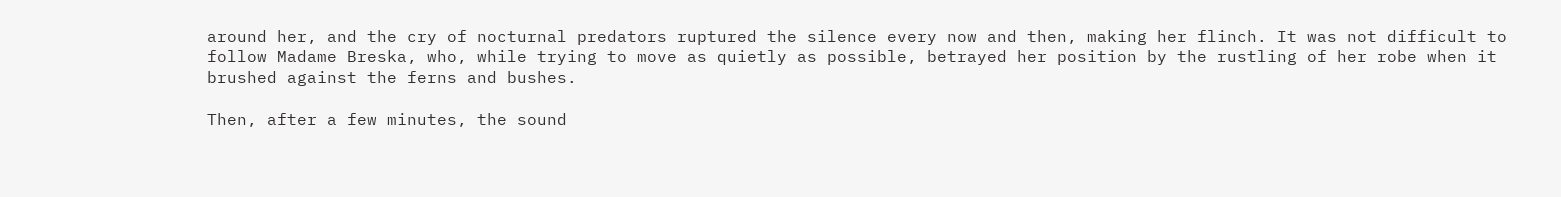around her, and the cry of nocturnal predators ruptured the silence every now and then, making her flinch. It was not difficult to follow Madame Breska, who, while trying to move as quietly as possible, betrayed her position by the rustling of her robe when it brushed against the ferns and bushes.

Then, after a few minutes, the sound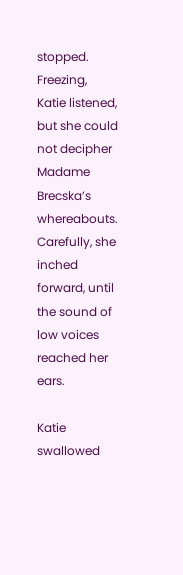stopped. Freezing, Katie listened, but she could not decipher Madame Brecska’s whereabouts. Carefully, she inched forward, until the sound of low voices reached her ears.

Katie swallowed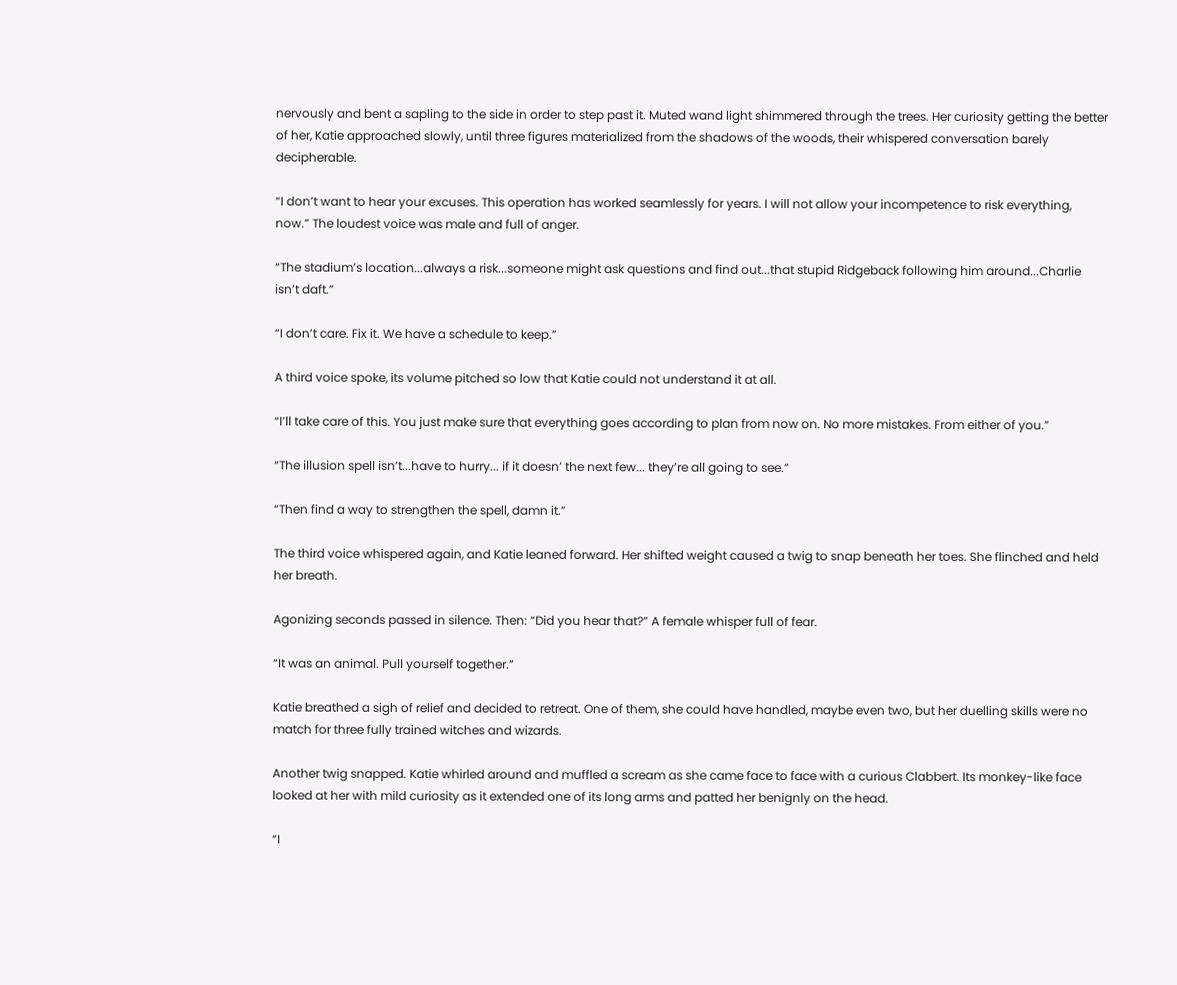nervously and bent a sapling to the side in order to step past it. Muted wand light shimmered through the trees. Her curiosity getting the better of her, Katie approached slowly, until three figures materialized from the shadows of the woods, their whispered conversation barely decipherable.

“I don’t want to hear your excuses. This operation has worked seamlessly for years. I will not allow your incompetence to risk everything, now.” The loudest voice was male and full of anger.

“The stadium’s location...always a risk...someone might ask questions and find out...that stupid Ridgeback following him around...Charlie isn’t daft.”

“I don’t care. Fix it. We have a schedule to keep.”

A third voice spoke, its volume pitched so low that Katie could not understand it at all.

“I’ll take care of this. You just make sure that everything goes according to plan from now on. No more mistakes. From either of you.”

“The illusion spell isn’t...have to hurry... if it doesn’ the next few... they’re all going to see.”

“Then find a way to strengthen the spell, damn it.”

The third voice whispered again, and Katie leaned forward. Her shifted weight caused a twig to snap beneath her toes. She flinched and held her breath.

Agonizing seconds passed in silence. Then: “Did you hear that?” A female whisper full of fear.

“It was an animal. Pull yourself together.”

Katie breathed a sigh of relief and decided to retreat. One of them, she could have handled, maybe even two, but her duelling skills were no match for three fully trained witches and wizards.

Another twig snapped. Katie whirled around and muffled a scream as she came face to face with a curious Clabbert. Its monkey-like face looked at her with mild curiosity as it extended one of its long arms and patted her benignly on the head.

“I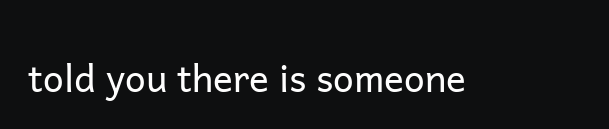told you there is someone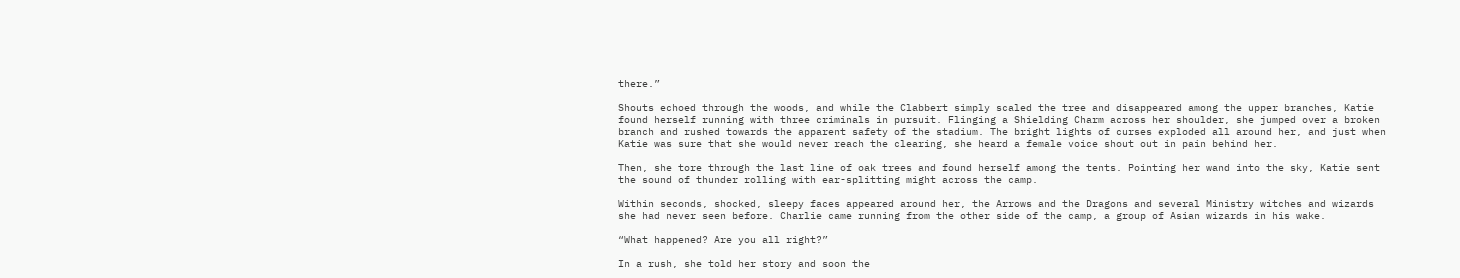there.”

Shouts echoed through the woods, and while the Clabbert simply scaled the tree and disappeared among the upper branches, Katie found herself running with three criminals in pursuit. Flinging a Shielding Charm across her shoulder, she jumped over a broken branch and rushed towards the apparent safety of the stadium. The bright lights of curses exploded all around her, and just when Katie was sure that she would never reach the clearing, she heard a female voice shout out in pain behind her.

Then, she tore through the last line of oak trees and found herself among the tents. Pointing her wand into the sky, Katie sent the sound of thunder rolling with ear-splitting might across the camp.

Within seconds, shocked, sleepy faces appeared around her, the Arrows and the Dragons and several Ministry witches and wizards she had never seen before. Charlie came running from the other side of the camp, a group of Asian wizards in his wake.

“What happened? Are you all right?”

In a rush, she told her story and soon the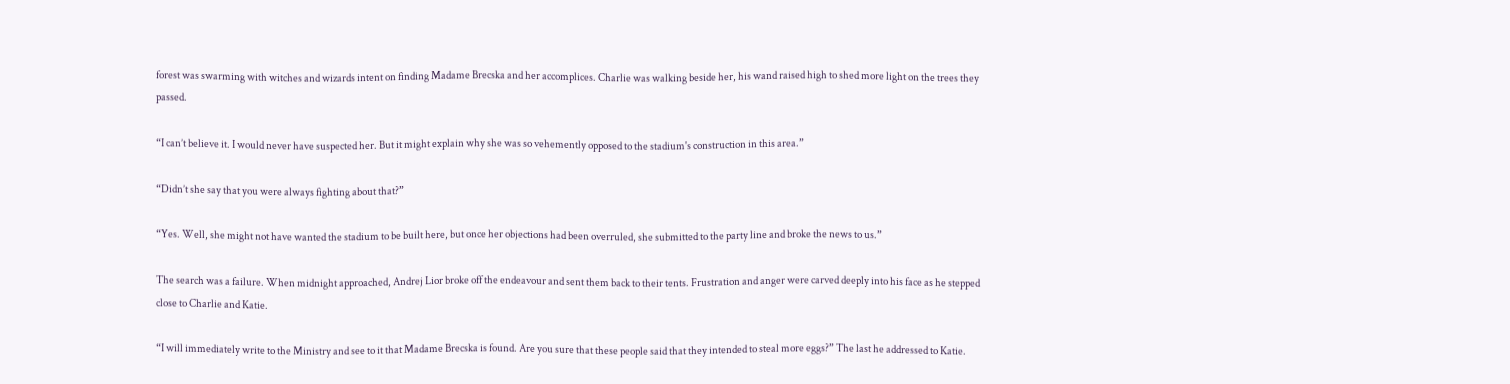forest was swarming with witches and wizards intent on finding Madame Brecska and her accomplices. Charlie was walking beside her, his wand raised high to shed more light on the trees they passed.

“I can’t believe it. I would never have suspected her. But it might explain why she was so vehemently opposed to the stadium's construction in this area.”

“Didn’t she say that you were always fighting about that?”

“Yes. Well, she might not have wanted the stadium to be built here, but once her objections had been overruled, she submitted to the party line and broke the news to us.”

The search was a failure. When midnight approached, Andrej Lior broke off the endeavour and sent them back to their tents. Frustration and anger were carved deeply into his face as he stepped close to Charlie and Katie.

“I will immediately write to the Ministry and see to it that Madame Brecska is found. Are you sure that these people said that they intended to steal more eggs?” The last he addressed to Katie.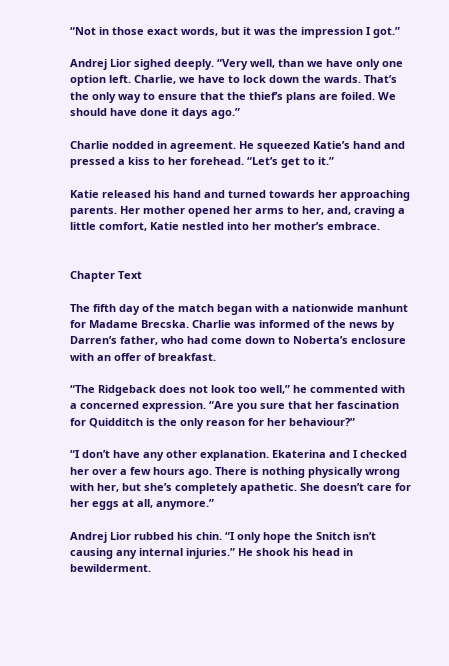“Not in those exact words, but it was the impression I got.”

Andrej Lior sighed deeply. “Very well, than we have only one option left. Charlie, we have to lock down the wards. That’s the only way to ensure that the thief’s plans are foiled. We should have done it days ago.”

Charlie nodded in agreement. He squeezed Katie’s hand and pressed a kiss to her forehead. “Let’s get to it.”

Katie released his hand and turned towards her approaching parents. Her mother opened her arms to her, and, craving a little comfort, Katie nestled into her mother’s embrace.


Chapter Text

The fifth day of the match began with a nationwide manhunt for Madame Brecska. Charlie was informed of the news by Darren’s father, who had come down to Noberta’s enclosure with an offer of breakfast.

“The Ridgeback does not look too well,” he commented with a concerned expression. “Are you sure that her fascination for Quidditch is the only reason for her behaviour?”

“I don’t have any other explanation. Ekaterina and I checked her over a few hours ago. There is nothing physically wrong with her, but she’s completely apathetic. She doesn’t care for her eggs at all, anymore.”

Andrej Lior rubbed his chin. “I only hope the Snitch isn’t causing any internal injuries.” He shook his head in bewilderment.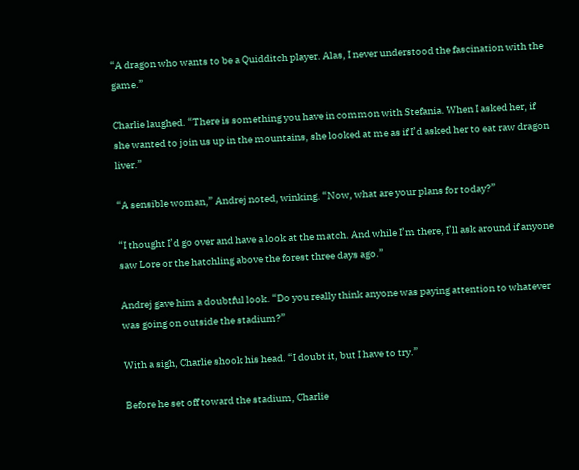“A dragon who wants to be a Quidditch player. Alas, I never understood the fascination with the game.”

Charlie laughed. “There is something you have in common with Stefania. When I asked her, if she wanted to join us up in the mountains, she looked at me as if I’d asked her to eat raw dragon liver.”

“A sensible woman,” Andrej noted, winking. “Now, what are your plans for today?”

“I thought I’d go over and have a look at the match. And while I’m there, I’ll ask around if anyone saw Lore or the hatchling above the forest three days ago.”

Andrej gave him a doubtful look. “Do you really think anyone was paying attention to whatever was going on outside the stadium?”

With a sigh, Charlie shook his head. “I doubt it, but I have to try.”

Before he set off toward the stadium, Charlie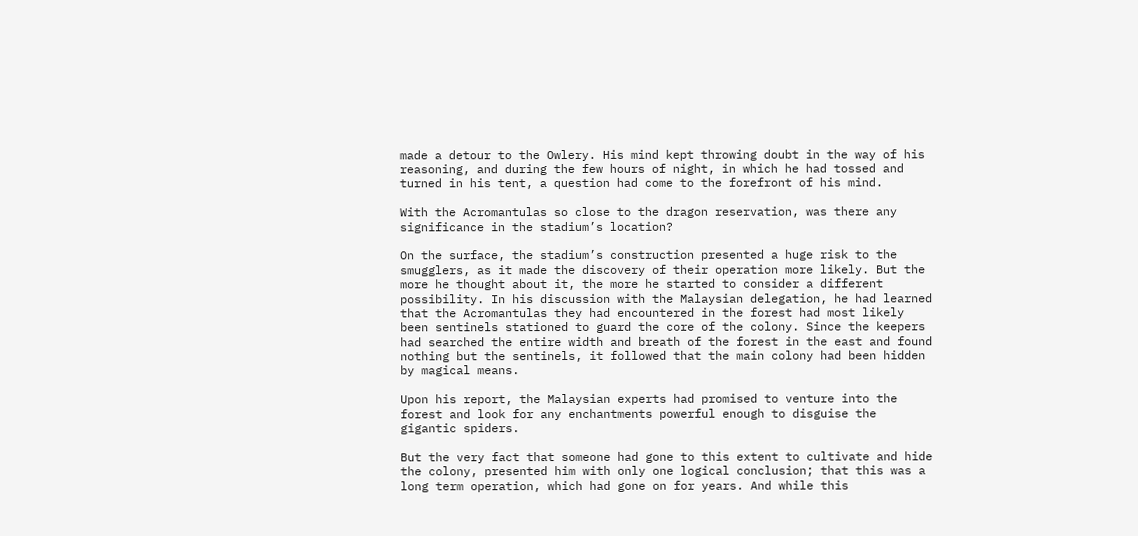made a detour to the Owlery. His mind kept throwing doubt in the way of his reasoning, and during the few hours of night, in which he had tossed and turned in his tent, a question had come to the forefront of his mind.

With the Acromantulas so close to the dragon reservation, was there any significance in the stadium’s location?

On the surface, the stadium’s construction presented a huge risk to the smugglers, as it made the discovery of their operation more likely. But the more he thought about it, the more he started to consider a different possibility. In his discussion with the Malaysian delegation, he had learned that the Acromantulas they had encountered in the forest had most likely been sentinels stationed to guard the core of the colony. Since the keepers had searched the entire width and breath of the forest in the east and found nothing but the sentinels, it followed that the main colony had been hidden by magical means.

Upon his report, the Malaysian experts had promised to venture into the forest and look for any enchantments powerful enough to disguise the gigantic spiders.

But the very fact that someone had gone to this extent to cultivate and hide the colony, presented him with only one logical conclusion; that this was a long term operation, which had gone on for years. And while this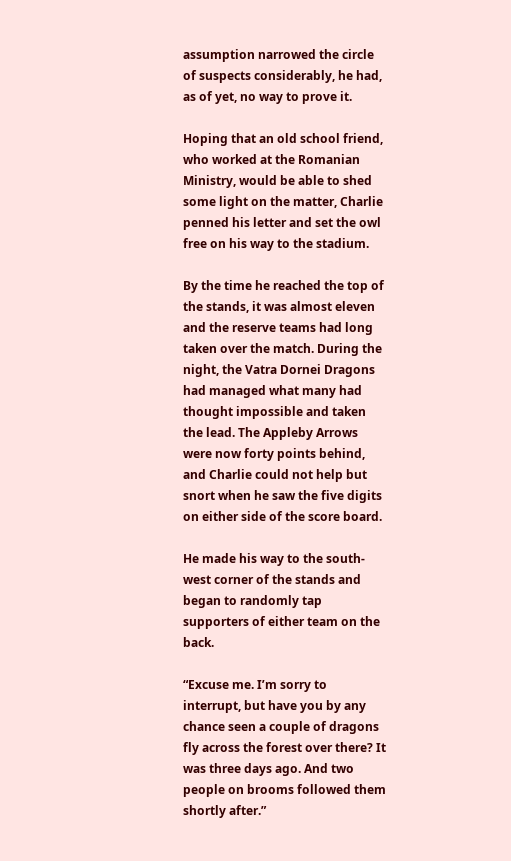assumption narrowed the circle of suspects considerably, he had, as of yet, no way to prove it.

Hoping that an old school friend, who worked at the Romanian Ministry, would be able to shed some light on the matter, Charlie penned his letter and set the owl free on his way to the stadium.

By the time he reached the top of the stands, it was almost eleven and the reserve teams had long taken over the match. During the night, the Vatra Dornei Dragons had managed what many had thought impossible and taken the lead. The Appleby Arrows were now forty points behind, and Charlie could not help but snort when he saw the five digits on either side of the score board.

He made his way to the south-west corner of the stands and began to randomly tap supporters of either team on the back.

“Excuse me. I’m sorry to interrupt, but have you by any chance seen a couple of dragons fly across the forest over there? It was three days ago. And two people on brooms followed them shortly after.”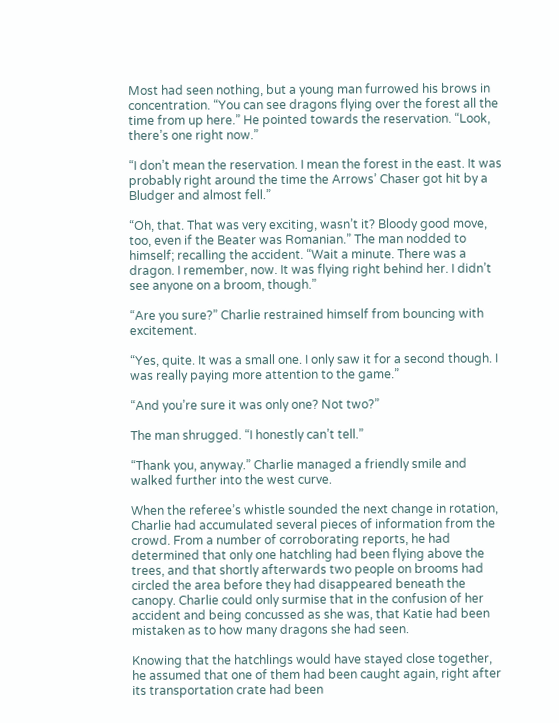Most had seen nothing, but a young man furrowed his brows in concentration. “You can see dragons flying over the forest all the time from up here.” He pointed towards the reservation. “Look, there’s one right now.”

“I don’t mean the reservation. I mean the forest in the east. It was probably right around the time the Arrows’ Chaser got hit by a Bludger and almost fell.”

“Oh, that. That was very exciting, wasn’t it? Bloody good move, too, even if the Beater was Romanian.” The man nodded to himself; recalling the accident. “Wait a minute. There was a dragon. I remember, now. It was flying right behind her. I didn’t see anyone on a broom, though.”

“Are you sure?” Charlie restrained himself from bouncing with excitement.

“Yes, quite. It was a small one. I only saw it for a second though. I was really paying more attention to the game.”

“And you’re sure it was only one? Not two?”

The man shrugged. “I honestly can’t tell.”

“Thank you, anyway.” Charlie managed a friendly smile and walked further into the west curve.

When the referee’s whistle sounded the next change in rotation, Charlie had accumulated several pieces of information from the crowd. From a number of corroborating reports, he had determined that only one hatchling had been flying above the trees, and that shortly afterwards two people on brooms had circled the area before they had disappeared beneath the canopy. Charlie could only surmise that in the confusion of her accident and being concussed as she was, that Katie had been mistaken as to how many dragons she had seen.

Knowing that the hatchlings would have stayed close together, he assumed that one of them had been caught again, right after its transportation crate had been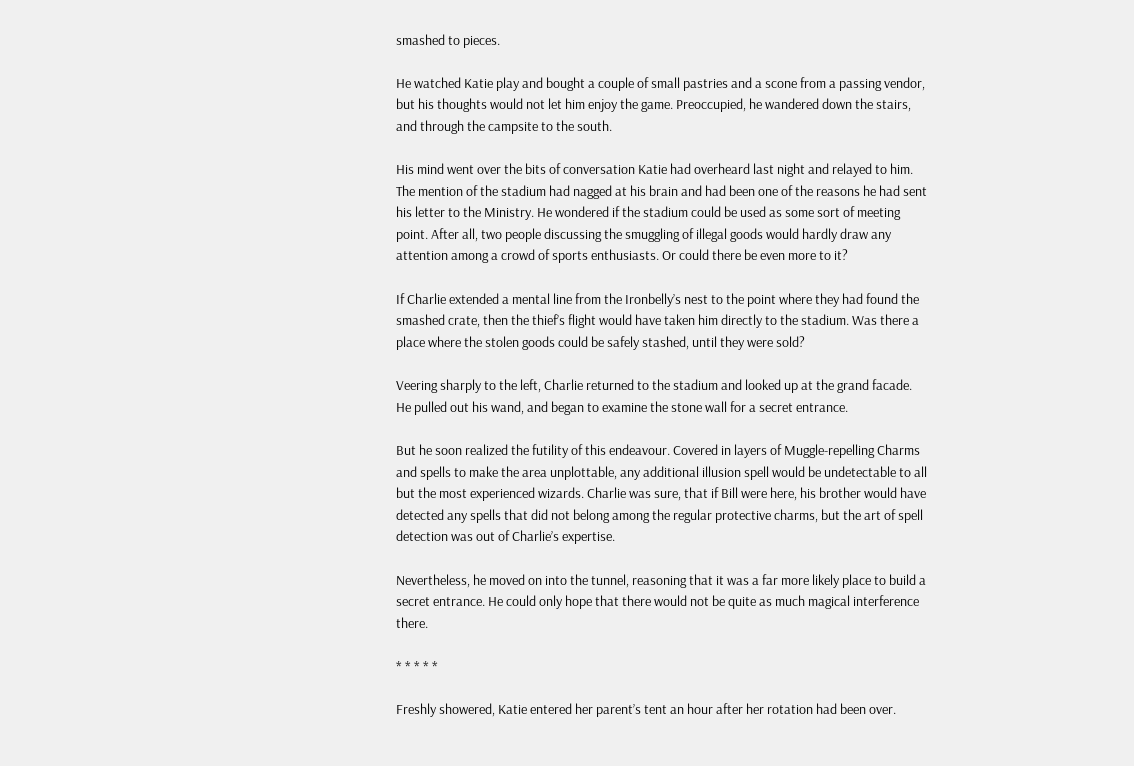smashed to pieces.

He watched Katie play and bought a couple of small pastries and a scone from a passing vendor, but his thoughts would not let him enjoy the game. Preoccupied, he wandered down the stairs, and through the campsite to the south.

His mind went over the bits of conversation Katie had overheard last night and relayed to him. The mention of the stadium had nagged at his brain and had been one of the reasons he had sent his letter to the Ministry. He wondered if the stadium could be used as some sort of meeting point. After all, two people discussing the smuggling of illegal goods would hardly draw any attention among a crowd of sports enthusiasts. Or could there be even more to it?

If Charlie extended a mental line from the Ironbelly’s nest to the point where they had found the smashed crate, then the thief’s flight would have taken him directly to the stadium. Was there a place where the stolen goods could be safely stashed, until they were sold?

Veering sharply to the left, Charlie returned to the stadium and looked up at the grand facade. He pulled out his wand, and began to examine the stone wall for a secret entrance.

But he soon realized the futility of this endeavour. Covered in layers of Muggle-repelling Charms and spells to make the area unplottable, any additional illusion spell would be undetectable to all but the most experienced wizards. Charlie was sure, that if Bill were here, his brother would have detected any spells that did not belong among the regular protective charms, but the art of spell detection was out of Charlie’s expertise.

Nevertheless, he moved on into the tunnel, reasoning that it was a far more likely place to build a secret entrance. He could only hope that there would not be quite as much magical interference there.

* * * * *

Freshly showered, Katie entered her parent’s tent an hour after her rotation had been over.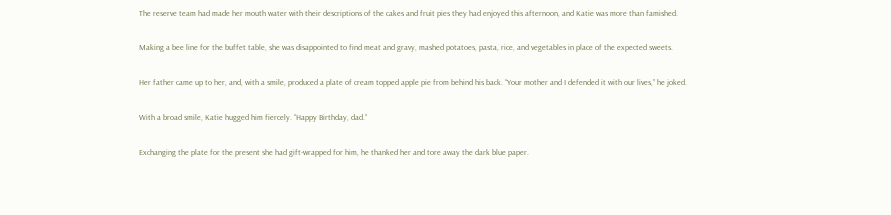The reserve team had made her mouth water with their descriptions of the cakes and fruit pies they had enjoyed this afternoon, and Katie was more than famished.

Making a bee line for the buffet table, she was disappointed to find meat and gravy, mashed potatoes, pasta, rice, and vegetables in place of the expected sweets.

Her father came up to her, and, with a smile, produced a plate of cream topped apple pie from behind his back. “Your mother and I defended it with our lives,” he joked.

With a broad smile, Katie hugged him fiercely. “Happy Birthday, dad.”

Exchanging the plate for the present she had gift-wrapped for him, he thanked her and tore away the dark blue paper.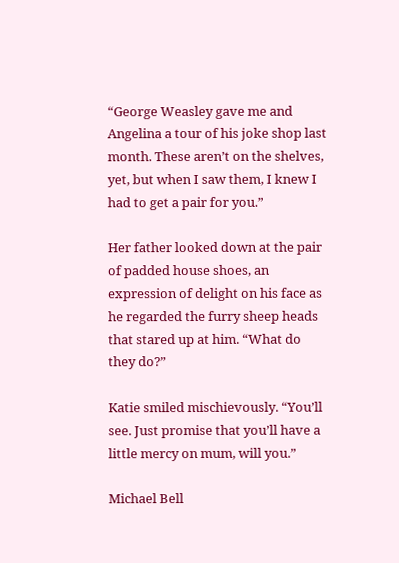“George Weasley gave me and Angelina a tour of his joke shop last month. These aren’t on the shelves, yet, but when I saw them, I knew I had to get a pair for you.”

Her father looked down at the pair of padded house shoes, an expression of delight on his face as he regarded the furry sheep heads that stared up at him. “What do they do?”

Katie smiled mischievously. “You’ll see. Just promise that you’ll have a little mercy on mum, will you.”

Michael Bell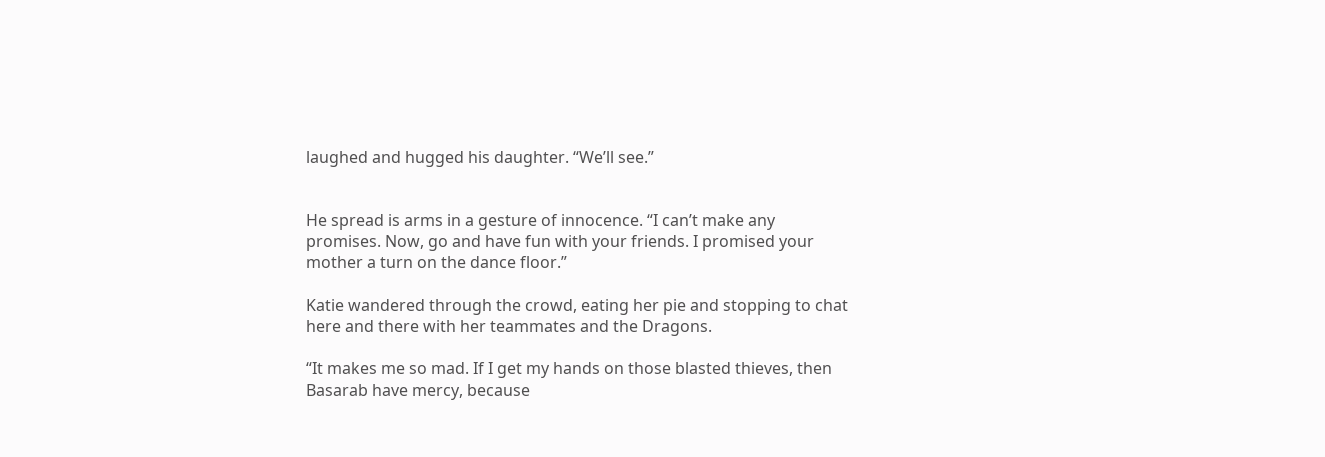laughed and hugged his daughter. “We’ll see.”


He spread is arms in a gesture of innocence. “I can’t make any promises. Now, go and have fun with your friends. I promised your mother a turn on the dance floor.”

Katie wandered through the crowd, eating her pie and stopping to chat here and there with her teammates and the Dragons.

“It makes me so mad. If I get my hands on those blasted thieves, then Basarab have mercy, because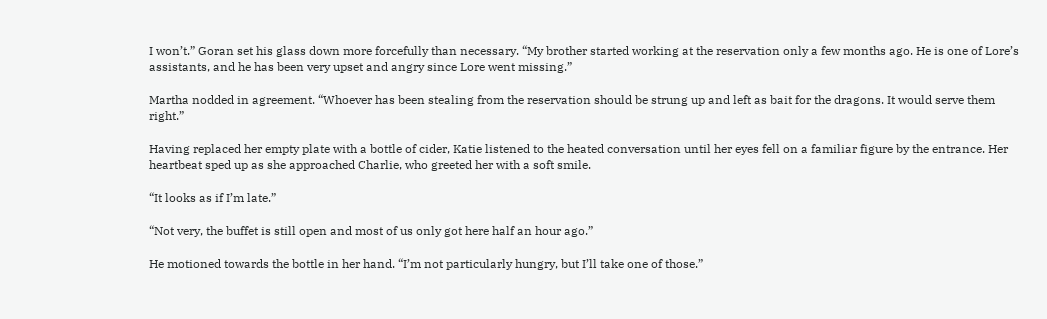I won’t.” Goran set his glass down more forcefully than necessary. “My brother started working at the reservation only a few months ago. He is one of Lore’s assistants, and he has been very upset and angry since Lore went missing.”

Martha nodded in agreement. “Whoever has been stealing from the reservation should be strung up and left as bait for the dragons. It would serve them right.”

Having replaced her empty plate with a bottle of cider, Katie listened to the heated conversation until her eyes fell on a familiar figure by the entrance. Her heartbeat sped up as she approached Charlie, who greeted her with a soft smile.

“It looks as if I’m late.”

“Not very, the buffet is still open and most of us only got here half an hour ago.”

He motioned towards the bottle in her hand. “I’m not particularly hungry, but I’ll take one of those.”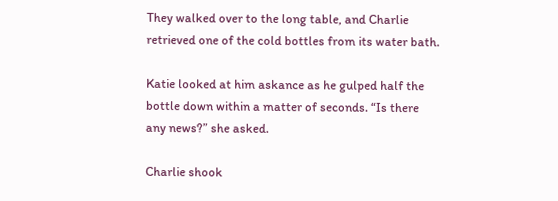They walked over to the long table, and Charlie retrieved one of the cold bottles from its water bath.

Katie looked at him askance as he gulped half the bottle down within a matter of seconds. “Is there any news?” she asked.

Charlie shook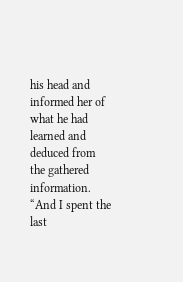his head and informed her of what he had learned and deduced from the gathered information. “And I spent the last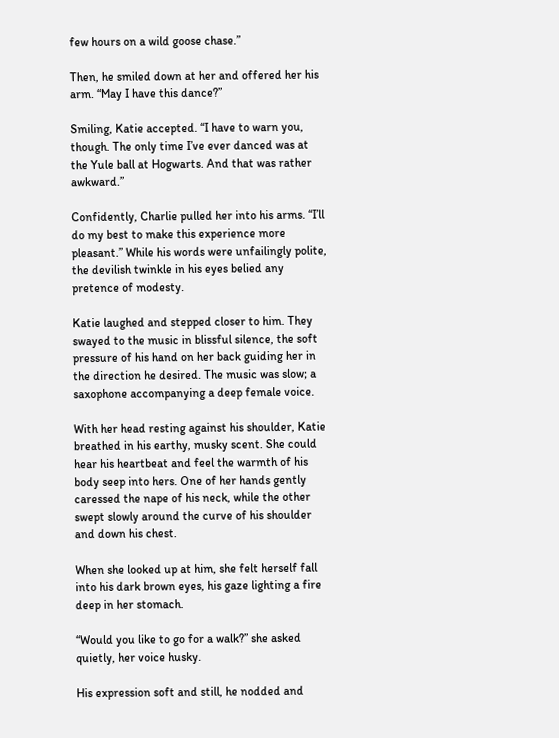few hours on a wild goose chase.”

Then, he smiled down at her and offered her his arm. “May I have this dance?”

Smiling, Katie accepted. “I have to warn you, though. The only time I’ve ever danced was at the Yule ball at Hogwarts. And that was rather awkward.”

Confidently, Charlie pulled her into his arms. “I’ll do my best to make this experience more pleasant.” While his words were unfailingly polite, the devilish twinkle in his eyes belied any pretence of modesty.

Katie laughed and stepped closer to him. They swayed to the music in blissful silence, the soft pressure of his hand on her back guiding her in the direction he desired. The music was slow; a saxophone accompanying a deep female voice.

With her head resting against his shoulder, Katie breathed in his earthy, musky scent. She could hear his heartbeat and feel the warmth of his body seep into hers. One of her hands gently caressed the nape of his neck, while the other swept slowly around the curve of his shoulder and down his chest.

When she looked up at him, she felt herself fall into his dark brown eyes, his gaze lighting a fire deep in her stomach.

“Would you like to go for a walk?” she asked quietly, her voice husky.

His expression soft and still, he nodded and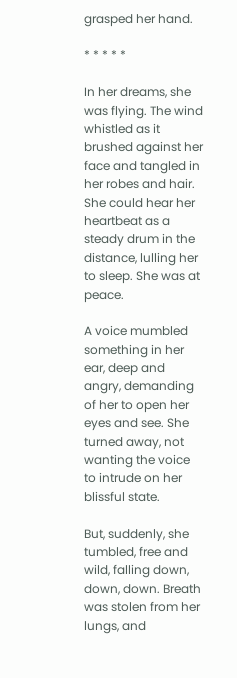grasped her hand.

* * * * *

In her dreams, she was flying. The wind whistled as it brushed against her face and tangled in her robes and hair. She could hear her heartbeat as a steady drum in the distance, lulling her to sleep. She was at peace.

A voice mumbled something in her ear, deep and angry, demanding of her to open her eyes and see. She turned away, not wanting the voice to intrude on her blissful state.

But, suddenly, she tumbled, free and wild, falling down, down, down. Breath was stolen from her lungs, and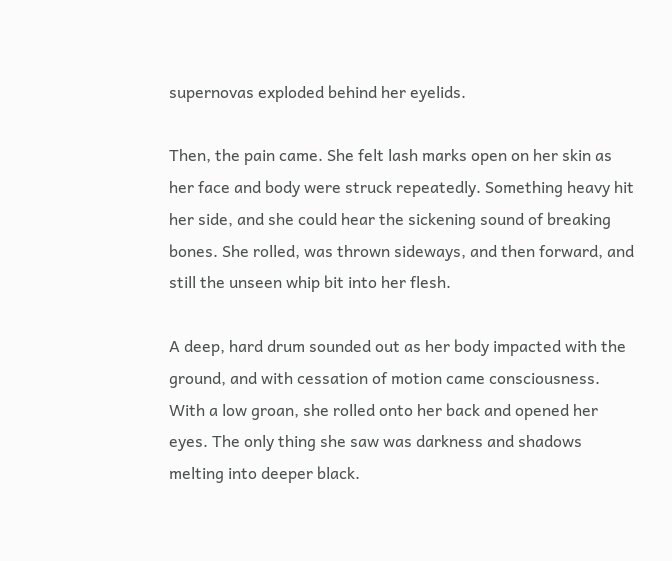supernovas exploded behind her eyelids.

Then, the pain came. She felt lash marks open on her skin as her face and body were struck repeatedly. Something heavy hit her side, and she could hear the sickening sound of breaking bones. She rolled, was thrown sideways, and then forward, and still the unseen whip bit into her flesh.

A deep, hard drum sounded out as her body impacted with the ground, and with cessation of motion came consciousness. With a low groan, she rolled onto her back and opened her eyes. The only thing she saw was darkness and shadows melting into deeper black.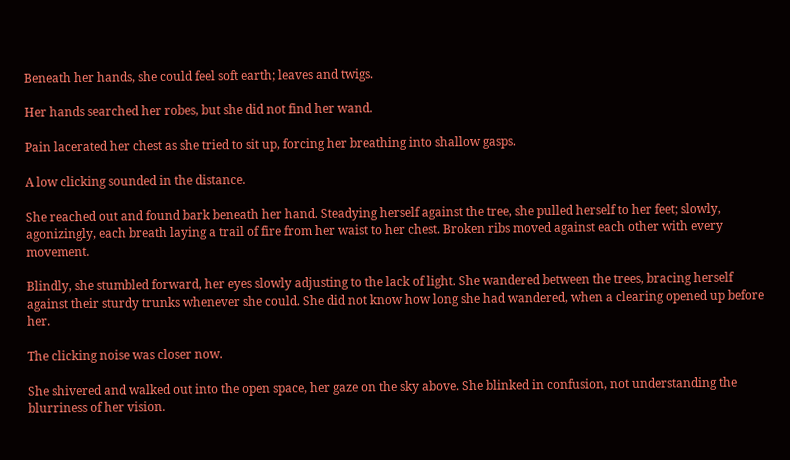Beneath her hands, she could feel soft earth; leaves and twigs.

Her hands searched her robes, but she did not find her wand.

Pain lacerated her chest as she tried to sit up, forcing her breathing into shallow gasps.

A low clicking sounded in the distance.

She reached out and found bark beneath her hand. Steadying herself against the tree, she pulled herself to her feet; slowly, agonizingly, each breath laying a trail of fire from her waist to her chest. Broken ribs moved against each other with every movement.

Blindly, she stumbled forward, her eyes slowly adjusting to the lack of light. She wandered between the trees, bracing herself against their sturdy trunks whenever she could. She did not know how long she had wandered, when a clearing opened up before her.

The clicking noise was closer now.

She shivered and walked out into the open space, her gaze on the sky above. She blinked in confusion, not understanding the blurriness of her vision.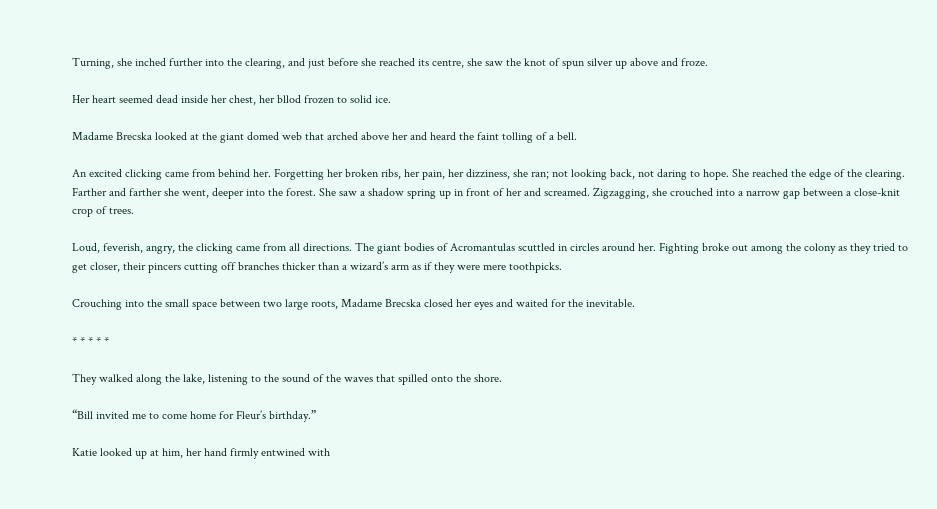Turning, she inched further into the clearing, and just before she reached its centre, she saw the knot of spun silver up above and froze.

Her heart seemed dead inside her chest, her bllod frozen to solid ice.

Madame Brecska looked at the giant domed web that arched above her and heard the faint tolling of a bell.

An excited clicking came from behind her. Forgetting her broken ribs, her pain, her dizziness, she ran; not looking back, not daring to hope. She reached the edge of the clearing. Farther and farther she went, deeper into the forest. She saw a shadow spring up in front of her and screamed. Zigzagging, she crouched into a narrow gap between a close-knit crop of trees.

Loud, feverish, angry, the clicking came from all directions. The giant bodies of Acromantulas scuttled in circles around her. Fighting broke out among the colony as they tried to get closer, their pincers cutting off branches thicker than a wizard’s arm as if they were mere toothpicks.

Crouching into the small space between two large roots, Madame Brecska closed her eyes and waited for the inevitable.

* * * * *

They walked along the lake, listening to the sound of the waves that spilled onto the shore.

“Bill invited me to come home for Fleur’s birthday.”

Katie looked up at him, her hand firmly entwined with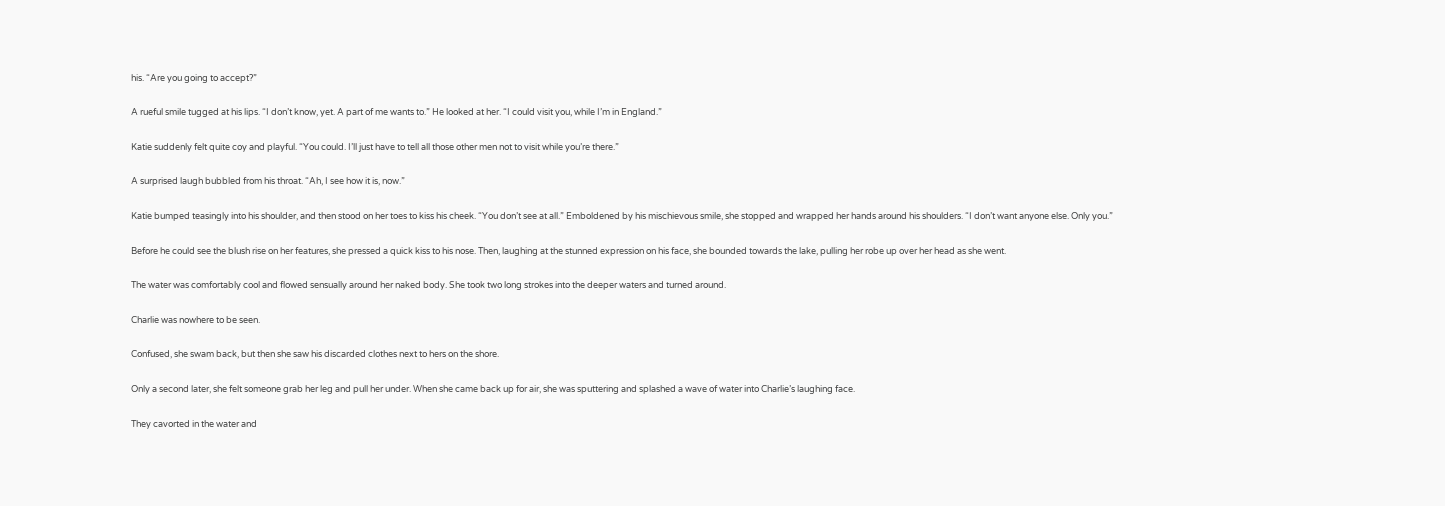his. “Are you going to accept?”

A rueful smile tugged at his lips. “I don’t know, yet. A part of me wants to.” He looked at her. “I could visit you, while I’m in England.”

Katie suddenly felt quite coy and playful. “You could. I’ll just have to tell all those other men not to visit while you’re there.”

A surprised laugh bubbled from his throat. “Ah, I see how it is, now.”

Katie bumped teasingly into his shoulder, and then stood on her toes to kiss his cheek. “You don’t see at all.” Emboldened by his mischievous smile, she stopped and wrapped her hands around his shoulders. “I don’t want anyone else. Only you.”

Before he could see the blush rise on her features, she pressed a quick kiss to his nose. Then, laughing at the stunned expression on his face, she bounded towards the lake, pulling her robe up over her head as she went.

The water was comfortably cool and flowed sensually around her naked body. She took two long strokes into the deeper waters and turned around.

Charlie was nowhere to be seen.

Confused, she swam back, but then she saw his discarded clothes next to hers on the shore.

Only a second later, she felt someone grab her leg and pull her under. When she came back up for air, she was sputtering and splashed a wave of water into Charlie’s laughing face.

They cavorted in the water and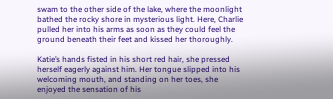swam to the other side of the lake, where the moonlight bathed the rocky shore in mysterious light. Here, Charlie pulled her into his arms as soon as they could feel the ground beneath their feet and kissed her thoroughly.

Katie’s hands fisted in his short red hair, she pressed herself eagerly against him. Her tongue slipped into his welcoming mouth, and standing on her toes, she enjoyed the sensation of his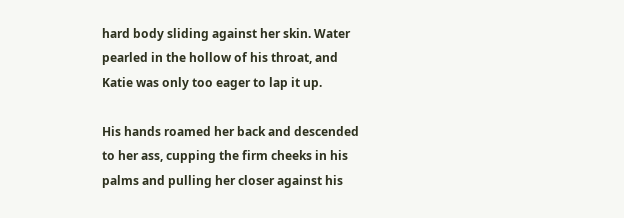hard body sliding against her skin. Water pearled in the hollow of his throat, and Katie was only too eager to lap it up.

His hands roamed her back and descended to her ass, cupping the firm cheeks in his palms and pulling her closer against his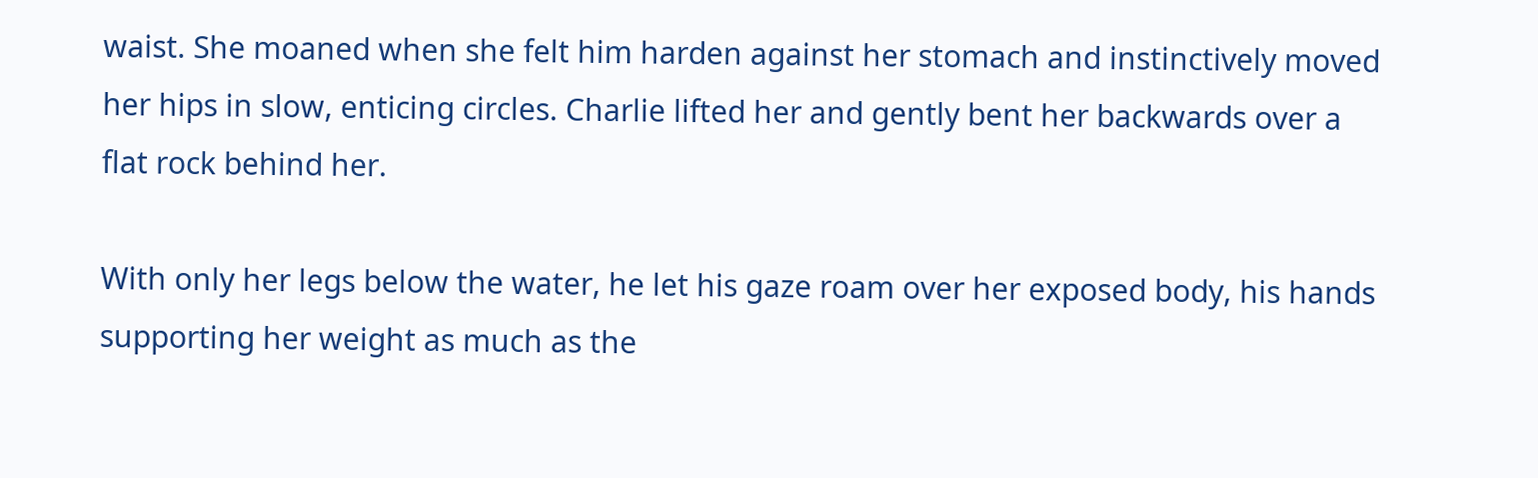waist. She moaned when she felt him harden against her stomach and instinctively moved her hips in slow, enticing circles. Charlie lifted her and gently bent her backwards over a flat rock behind her.

With only her legs below the water, he let his gaze roam over her exposed body, his hands supporting her weight as much as the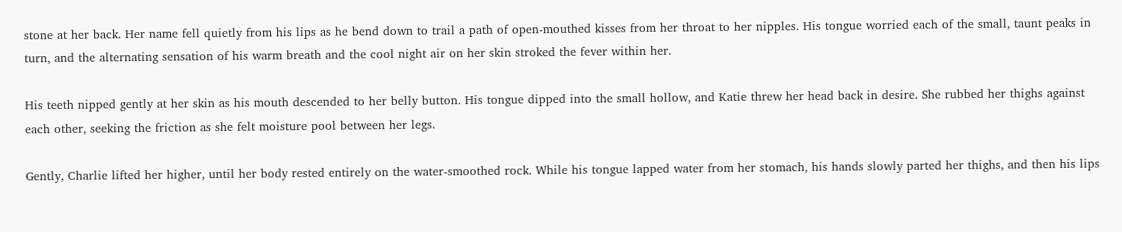stone at her back. Her name fell quietly from his lips as he bend down to trail a path of open-mouthed kisses from her throat to her nipples. His tongue worried each of the small, taunt peaks in turn, and the alternating sensation of his warm breath and the cool night air on her skin stroked the fever within her.

His teeth nipped gently at her skin as his mouth descended to her belly button. His tongue dipped into the small hollow, and Katie threw her head back in desire. She rubbed her thighs against each other, seeking the friction as she felt moisture pool between her legs.

Gently, Charlie lifted her higher, until her body rested entirely on the water-smoothed rock. While his tongue lapped water from her stomach, his hands slowly parted her thighs, and then his lips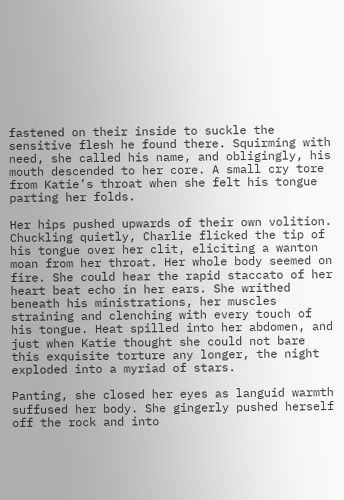fastened on their inside to suckle the sensitive flesh he found there. Squirming with need, she called his name, and obligingly, his mouth descended to her core. A small cry tore from Katie’s throat when she felt his tongue parting her folds.

Her hips pushed upwards of their own volition. Chuckling quietly, Charlie flicked the tip of his tongue over her clit, eliciting a wanton moan from her throat. Her whole body seemed on fire. She could hear the rapid staccato of her heart beat echo in her ears. She writhed beneath his ministrations, her muscles straining and clenching with every touch of his tongue. Heat spilled into her abdomen, and just when Katie thought she could not bare this exquisite torture any longer, the night exploded into a myriad of stars.

Panting, she closed her eyes as languid warmth suffused her body. She gingerly pushed herself off the rock and into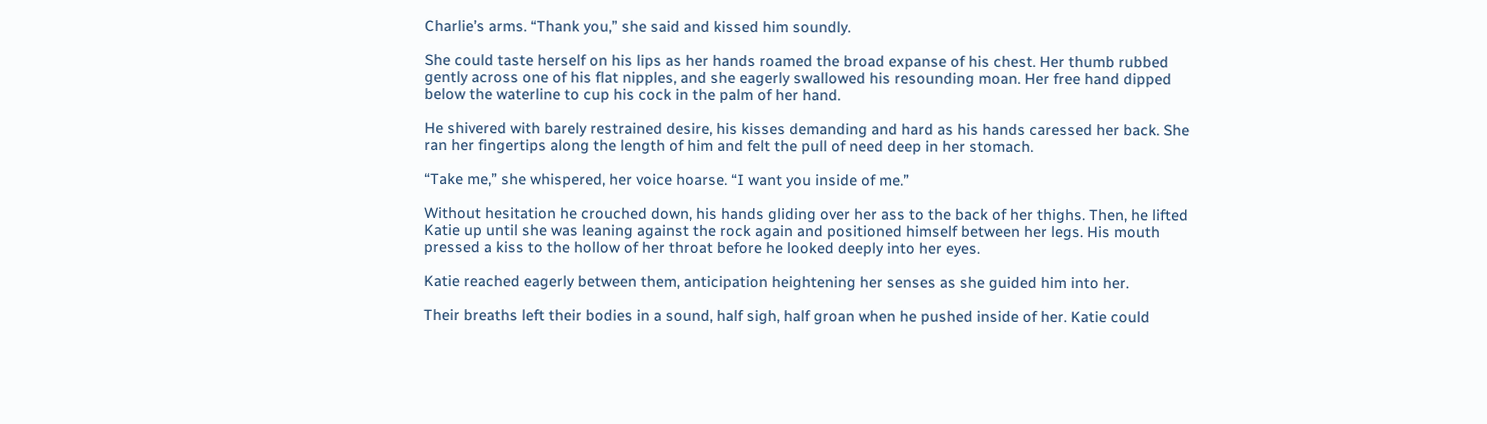Charlie’s arms. “Thank you,” she said and kissed him soundly.

She could taste herself on his lips as her hands roamed the broad expanse of his chest. Her thumb rubbed gently across one of his flat nipples, and she eagerly swallowed his resounding moan. Her free hand dipped below the waterline to cup his cock in the palm of her hand.

He shivered with barely restrained desire, his kisses demanding and hard as his hands caressed her back. She ran her fingertips along the length of him and felt the pull of need deep in her stomach.

“Take me,” she whispered, her voice hoarse. “I want you inside of me.”

Without hesitation he crouched down, his hands gliding over her ass to the back of her thighs. Then, he lifted Katie up until she was leaning against the rock again and positioned himself between her legs. His mouth pressed a kiss to the hollow of her throat before he looked deeply into her eyes.

Katie reached eagerly between them, anticipation heightening her senses as she guided him into her.

Their breaths left their bodies in a sound, half sigh, half groan when he pushed inside of her. Katie could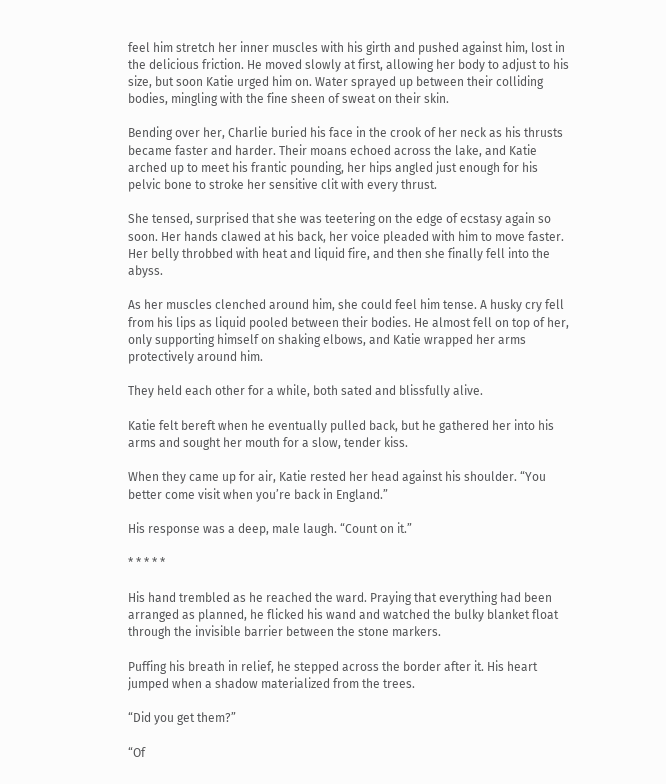feel him stretch her inner muscles with his girth and pushed against him, lost in the delicious friction. He moved slowly at first, allowing her body to adjust to his size, but soon Katie urged him on. Water sprayed up between their colliding bodies, mingling with the fine sheen of sweat on their skin.

Bending over her, Charlie buried his face in the crook of her neck as his thrusts became faster and harder. Their moans echoed across the lake, and Katie arched up to meet his frantic pounding, her hips angled just enough for his pelvic bone to stroke her sensitive clit with every thrust.

She tensed, surprised that she was teetering on the edge of ecstasy again so soon. Her hands clawed at his back, her voice pleaded with him to move faster. Her belly throbbed with heat and liquid fire, and then she finally fell into the abyss.

As her muscles clenched around him, she could feel him tense. A husky cry fell from his lips as liquid pooled between their bodies. He almost fell on top of her, only supporting himself on shaking elbows, and Katie wrapped her arms protectively around him.

They held each other for a while, both sated and blissfully alive.

Katie felt bereft when he eventually pulled back, but he gathered her into his arms and sought her mouth for a slow, tender kiss.

When they came up for air, Katie rested her head against his shoulder. “You better come visit when you’re back in England.”

His response was a deep, male laugh. “Count on it.”

* * * * *

His hand trembled as he reached the ward. Praying that everything had been arranged as planned, he flicked his wand and watched the bulky blanket float through the invisible barrier between the stone markers.

Puffing his breath in relief, he stepped across the border after it. His heart jumped when a shadow materialized from the trees.

“Did you get them?”

“Of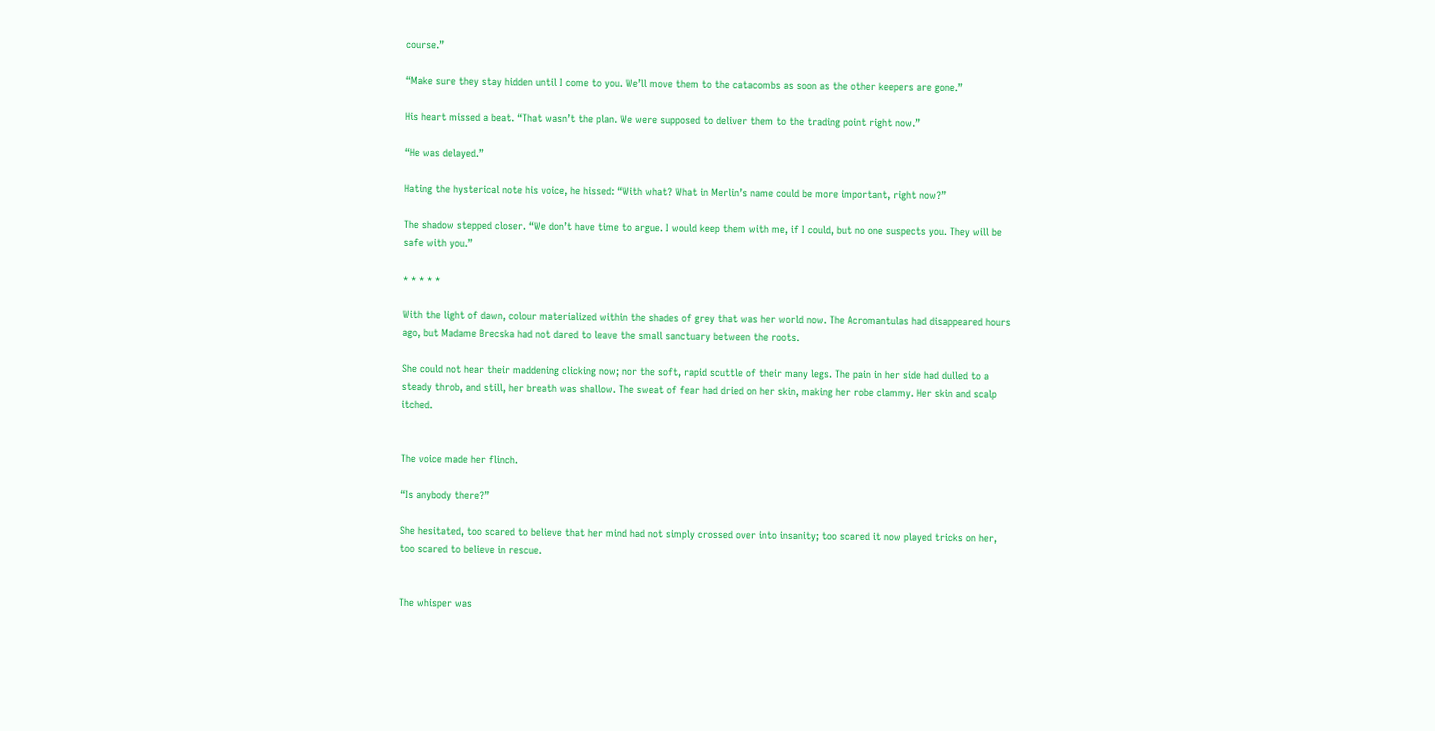course.”

“Make sure they stay hidden until I come to you. We’ll move them to the catacombs as soon as the other keepers are gone.”

His heart missed a beat. “That wasn’t the plan. We were supposed to deliver them to the trading point right now.”

“He was delayed.”

Hating the hysterical note his voice, he hissed: “With what? What in Merlin’s name could be more important, right now?”

The shadow stepped closer. “We don’t have time to argue. I would keep them with me, if I could, but no one suspects you. They will be safe with you.”

* * * * *

With the light of dawn, colour materialized within the shades of grey that was her world now. The Acromantulas had disappeared hours ago, but Madame Brecska had not dared to leave the small sanctuary between the roots.

She could not hear their maddening clicking now; nor the soft, rapid scuttle of their many legs. The pain in her side had dulled to a steady throb, and still, her breath was shallow. The sweat of fear had dried on her skin, making her robe clammy. Her skin and scalp itched.


The voice made her flinch.

“Is anybody there?”

She hesitated, too scared to believe that her mind had not simply crossed over into insanity; too scared it now played tricks on her, too scared to believe in rescue.


The whisper was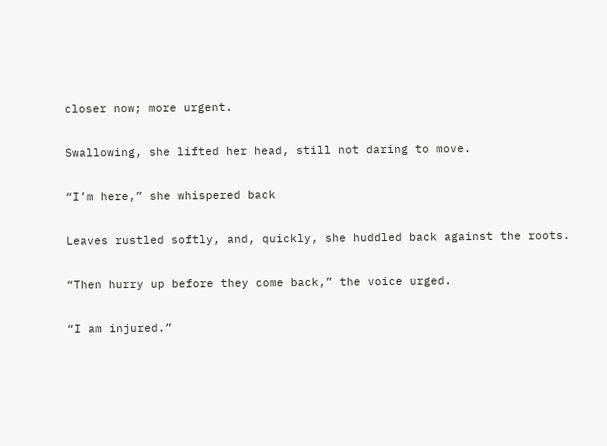closer now; more urgent.

Swallowing, she lifted her head, still not daring to move.

“I’m here,” she whispered back

Leaves rustled softly, and, quickly, she huddled back against the roots.

“Then hurry up before they come back,” the voice urged.

“I am injured.”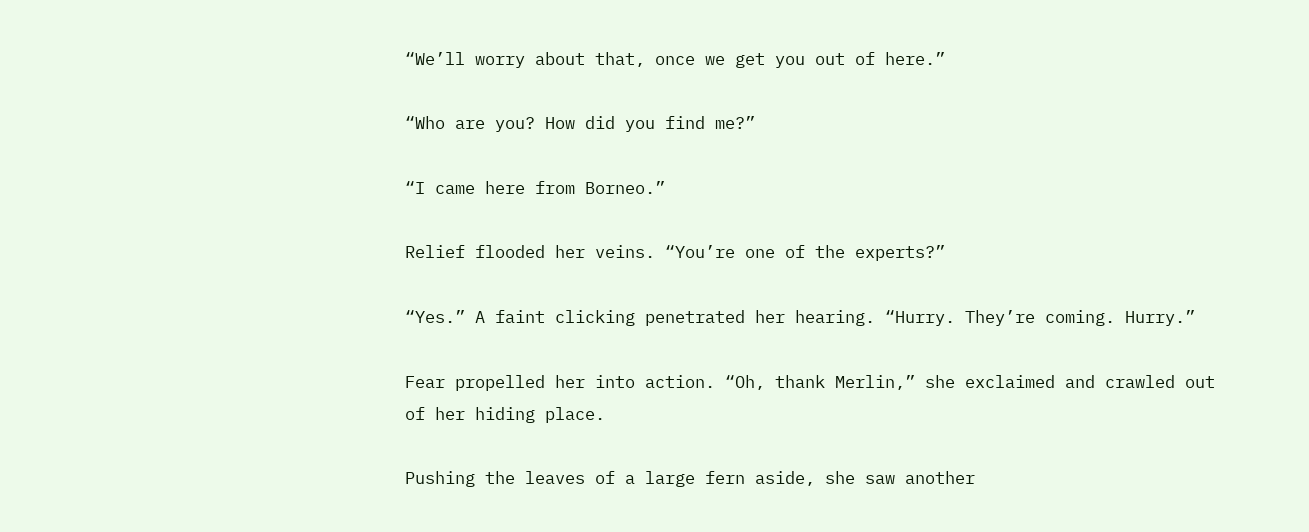“We’ll worry about that, once we get you out of here.”

“Who are you? How did you find me?”

“I came here from Borneo.”

Relief flooded her veins. “You’re one of the experts?”

“Yes.” A faint clicking penetrated her hearing. “Hurry. They’re coming. Hurry.”

Fear propelled her into action. “Oh, thank Merlin,” she exclaimed and crawled out of her hiding place.

Pushing the leaves of a large fern aside, she saw another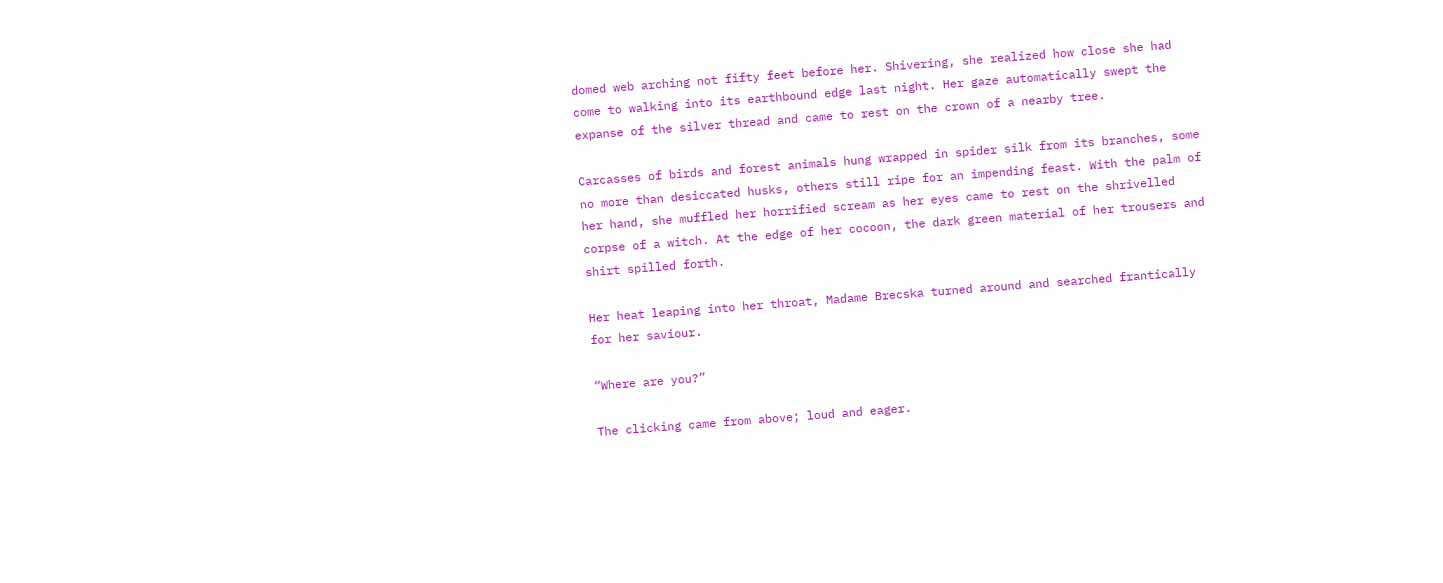domed web arching not fifty feet before her. Shivering, she realized how close she had come to walking into its earthbound edge last night. Her gaze automatically swept the expanse of the silver thread and came to rest on the crown of a nearby tree.

Carcasses of birds and forest animals hung wrapped in spider silk from its branches, some no more than desiccated husks, others still ripe for an impending feast. With the palm of her hand, she muffled her horrified scream as her eyes came to rest on the shrivelled corpse of a witch. At the edge of her cocoon, the dark green material of her trousers and shirt spilled forth.

Her heat leaping into her throat, Madame Brecska turned around and searched frantically for her saviour.

“Where are you?”

The clicking came from above; loud and eager.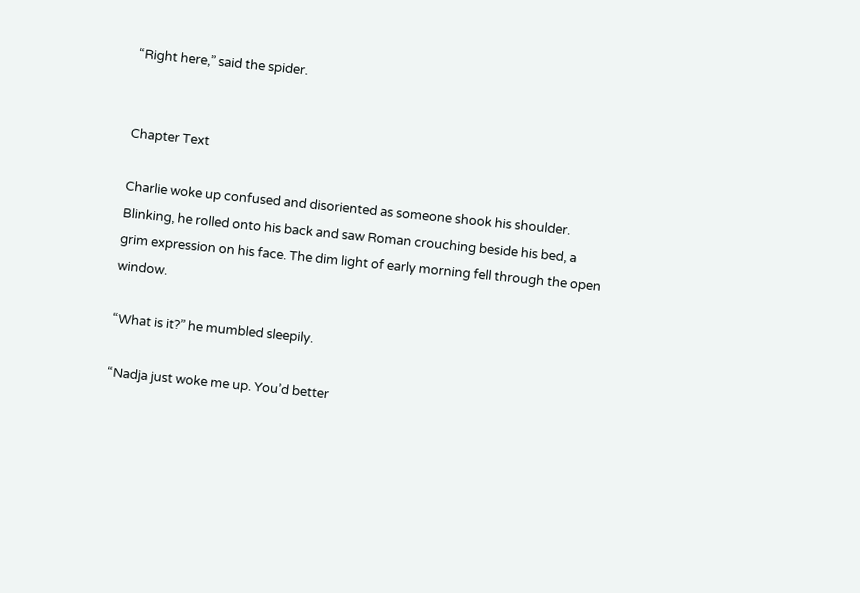“Right here,” said the spider.


Chapter Text

Charlie woke up confused and disoriented as someone shook his shoulder. Blinking, he rolled onto his back and saw Roman crouching beside his bed, a grim expression on his face. The dim light of early morning fell through the open window.

“What is it?” he mumbled sleepily.

“Nadja just woke me up. You’d better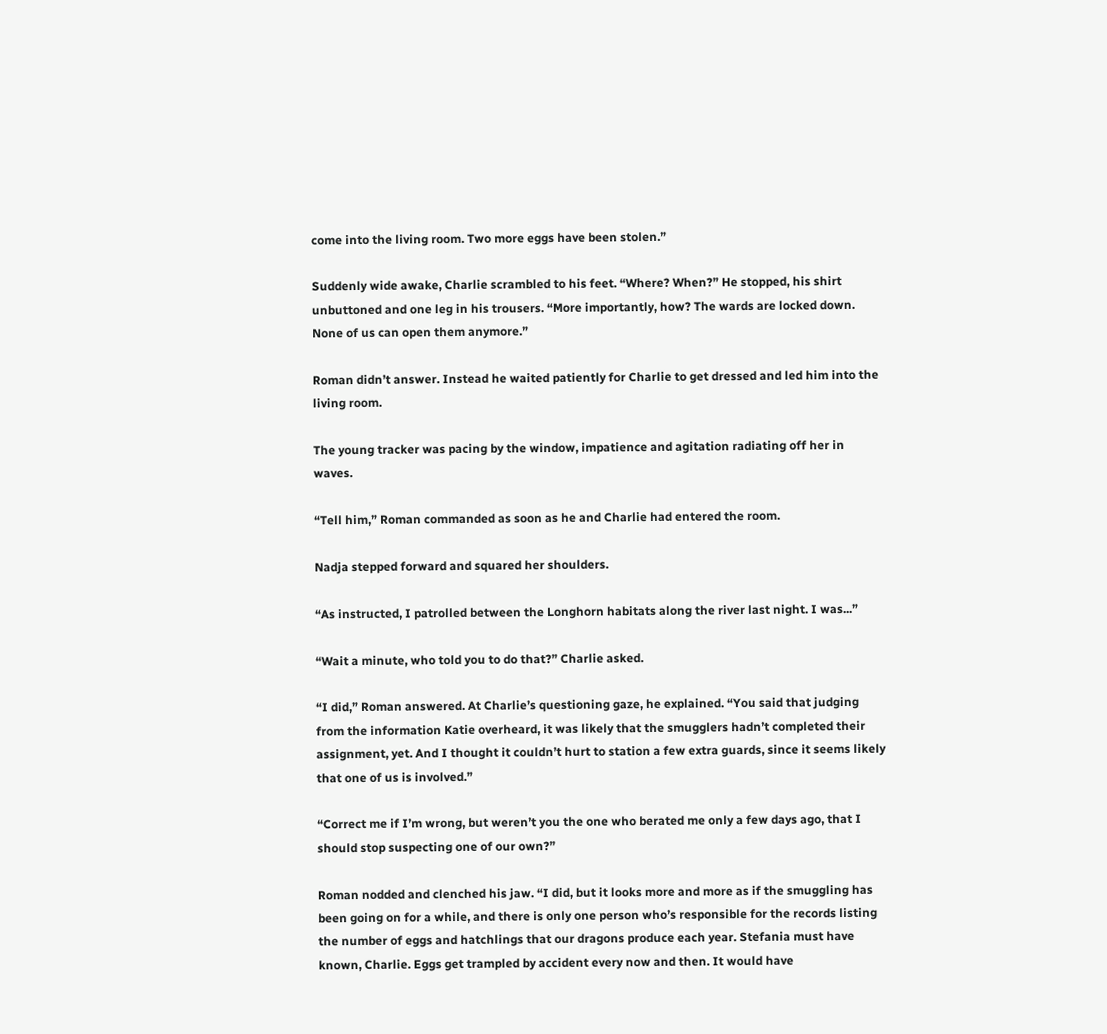come into the living room. Two more eggs have been stolen.”

Suddenly wide awake, Charlie scrambled to his feet. “Where? When?” He stopped, his shirt unbuttoned and one leg in his trousers. “More importantly, how? The wards are locked down. None of us can open them anymore.”

Roman didn’t answer. Instead he waited patiently for Charlie to get dressed and led him into the living room.

The young tracker was pacing by the window, impatience and agitation radiating off her in waves.

“Tell him,” Roman commanded as soon as he and Charlie had entered the room.

Nadja stepped forward and squared her shoulders.

“As instructed, I patrolled between the Longhorn habitats along the river last night. I was...”

“Wait a minute, who told you to do that?” Charlie asked.

“I did,” Roman answered. At Charlie’s questioning gaze, he explained. “You said that judging from the information Katie overheard, it was likely that the smugglers hadn’t completed their assignment, yet. And I thought it couldn’t hurt to station a few extra guards, since it seems likely that one of us is involved.”

“Correct me if I’m wrong, but weren’t you the one who berated me only a few days ago, that I should stop suspecting one of our own?”

Roman nodded and clenched his jaw. “I did, but it looks more and more as if the smuggling has been going on for a while, and there is only one person who’s responsible for the records listing the number of eggs and hatchlings that our dragons produce each year. Stefania must have known, Charlie. Eggs get trampled by accident every now and then. It would have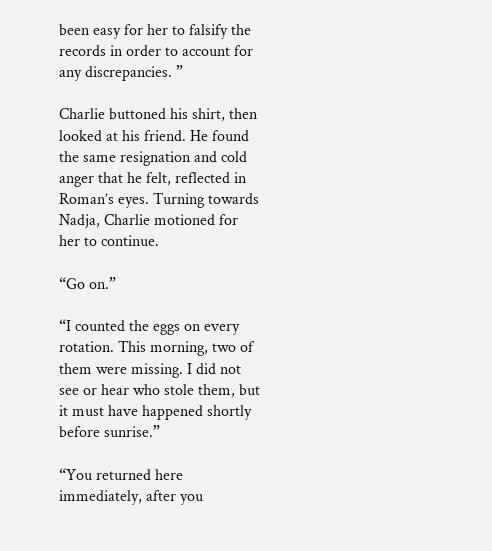been easy for her to falsify the records in order to account for any discrepancies. ”

Charlie buttoned his shirt, then looked at his friend. He found the same resignation and cold anger that he felt, reflected in Roman’s eyes. Turning towards Nadja, Charlie motioned for her to continue.

“Go on.”

“I counted the eggs on every rotation. This morning, two of them were missing. I did not see or hear who stole them, but it must have happened shortly before sunrise.”

“You returned here immediately, after you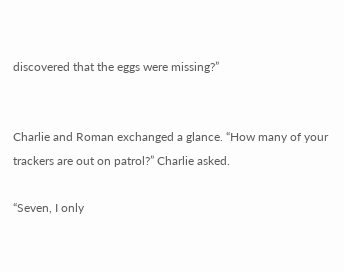discovered that the eggs were missing?”


Charlie and Roman exchanged a glance. “How many of your trackers are out on patrol?” Charlie asked.

“Seven, I only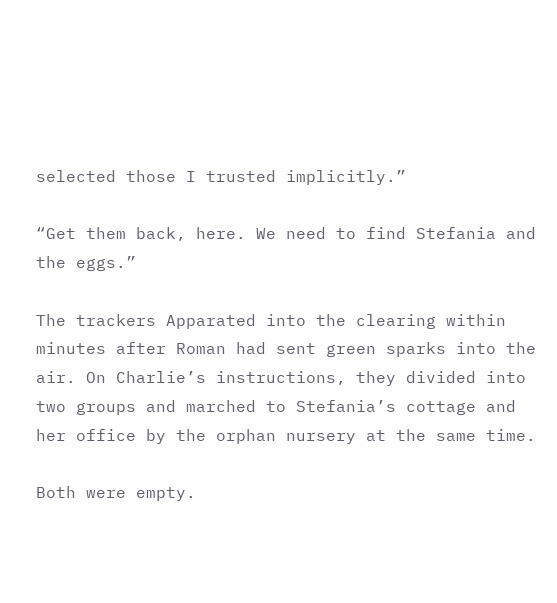selected those I trusted implicitly.”

“Get them back, here. We need to find Stefania and the eggs.”

The trackers Apparated into the clearing within minutes after Roman had sent green sparks into the air. On Charlie’s instructions, they divided into two groups and marched to Stefania’s cottage and her office by the orphan nursery at the same time.

Both were empty.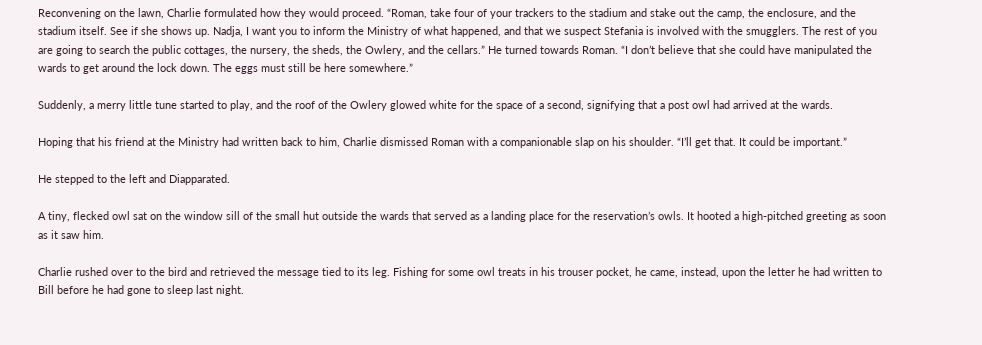Reconvening on the lawn, Charlie formulated how they would proceed. “Roman, take four of your trackers to the stadium and stake out the camp, the enclosure, and the stadium itself. See if she shows up. Nadja, I want you to inform the Ministry of what happened, and that we suspect Stefania is involved with the smugglers. The rest of you are going to search the public cottages, the nursery, the sheds, the Owlery, and the cellars.” He turned towards Roman. “I don’t believe that she could have manipulated the wards to get around the lock down. The eggs must still be here somewhere.”

Suddenly, a merry little tune started to play, and the roof of the Owlery glowed white for the space of a second, signifying that a post owl had arrived at the wards.

Hoping that his friend at the Ministry had written back to him, Charlie dismissed Roman with a companionable slap on his shoulder. “I’ll get that. It could be important.”

He stepped to the left and Diapparated.

A tiny, flecked owl sat on the window sill of the small hut outside the wards that served as a landing place for the reservation’s owls. It hooted a high-pitched greeting as soon as it saw him.

Charlie rushed over to the bird and retrieved the message tied to its leg. Fishing for some owl treats in his trouser pocket, he came, instead, upon the letter he had written to Bill before he had gone to sleep last night.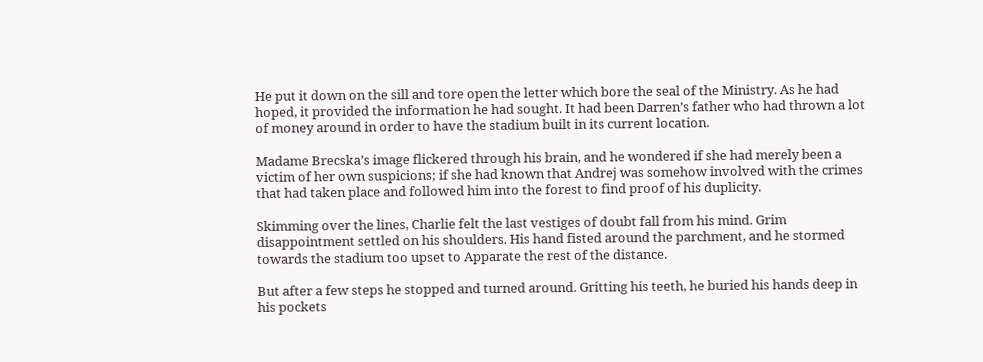He put it down on the sill and tore open the letter which bore the seal of the Ministry. As he had hoped, it provided the information he had sought. It had been Darren’s father who had thrown a lot of money around in order to have the stadium built in its current location.

Madame Brecska’s image flickered through his brain, and he wondered if she had merely been a victim of her own suspicions; if she had known that Andrej was somehow involved with the crimes that had taken place and followed him into the forest to find proof of his duplicity.

Skimming over the lines, Charlie felt the last vestiges of doubt fall from his mind. Grim disappointment settled on his shoulders. His hand fisted around the parchment, and he stormed towards the stadium too upset to Apparate the rest of the distance.

But after a few steps he stopped and turned around. Gritting his teeth, he buried his hands deep in his pockets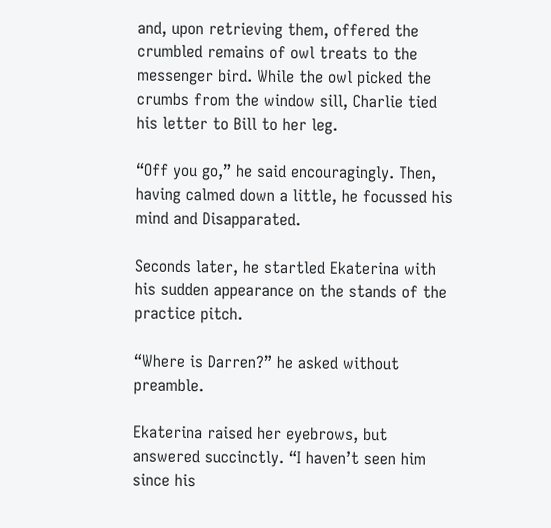and, upon retrieving them, offered the crumbled remains of owl treats to the messenger bird. While the owl picked the crumbs from the window sill, Charlie tied his letter to Bill to her leg.

“Off you go,” he said encouragingly. Then, having calmed down a little, he focussed his mind and Disapparated.

Seconds later, he startled Ekaterina with his sudden appearance on the stands of the practice pitch.

“Where is Darren?” he asked without preamble.

Ekaterina raised her eyebrows, but answered succinctly. “I haven’t seen him since his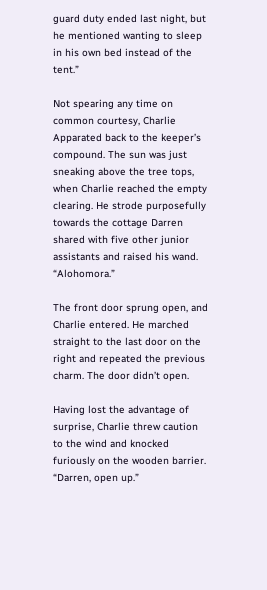guard duty ended last night, but he mentioned wanting to sleep in his own bed instead of the tent.”

Not spearing any time on common courtesy, Charlie Apparated back to the keeper’s compound. The sun was just sneaking above the tree tops, when Charlie reached the empty clearing. He strode purposefully towards the cottage Darren shared with five other junior assistants and raised his wand. “Alohomora.”

The front door sprung open, and Charlie entered. He marched straight to the last door on the right and repeated the previous charm. The door didn’t open.

Having lost the advantage of surprise, Charlie threw caution to the wind and knocked furiously on the wooden barrier. “Darren, open up.”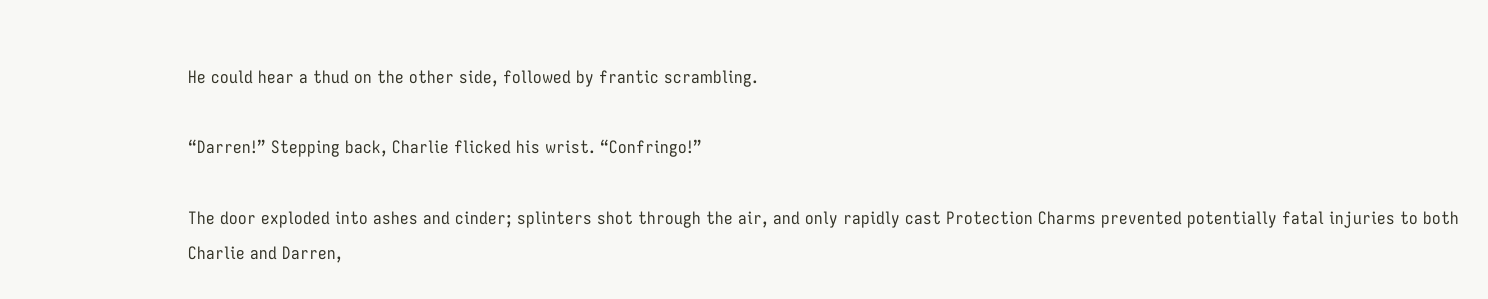He could hear a thud on the other side, followed by frantic scrambling.

“Darren!” Stepping back, Charlie flicked his wrist. “Confringo!”

The door exploded into ashes and cinder; splinters shot through the air, and only rapidly cast Protection Charms prevented potentially fatal injuries to both Charlie and Darren,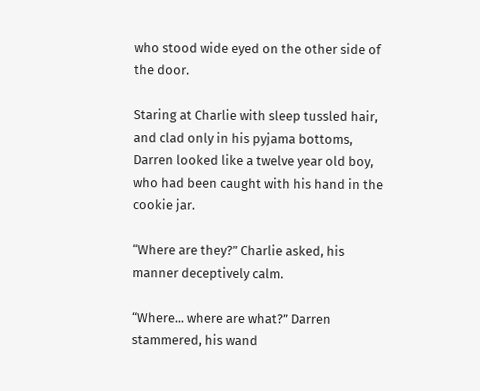who stood wide eyed on the other side of the door.

Staring at Charlie with sleep tussled hair, and clad only in his pyjama bottoms, Darren looked like a twelve year old boy, who had been caught with his hand in the cookie jar.

“Where are they?” Charlie asked, his manner deceptively calm.

“Where... where are what?” Darren stammered, his wand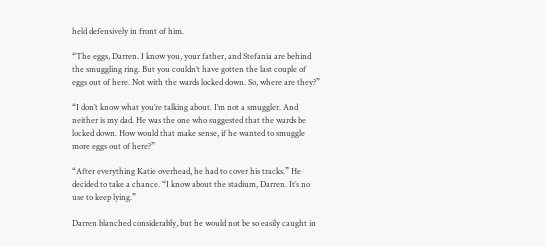held defensively in front of him.

“The eggs, Darren. I know you, your father, and Stefania are behind the smuggling ring. But you couldn’t have gotten the last couple of eggs out of here. Not with the wards locked down. So, where are they?”

“I don’t know what you’re talking about. I’m not a smuggler. And neither is my dad. He was the one who suggested that the wards be locked down. How would that make sense, if he wanted to smuggle more eggs out of here?”

“After everything Katie overhead, he had to cover his tracks.” He decided to take a chance. “I know about the stadium, Darren. It’s no use to keep lying.”

Darren blanched considerably, but he would not be so easily caught in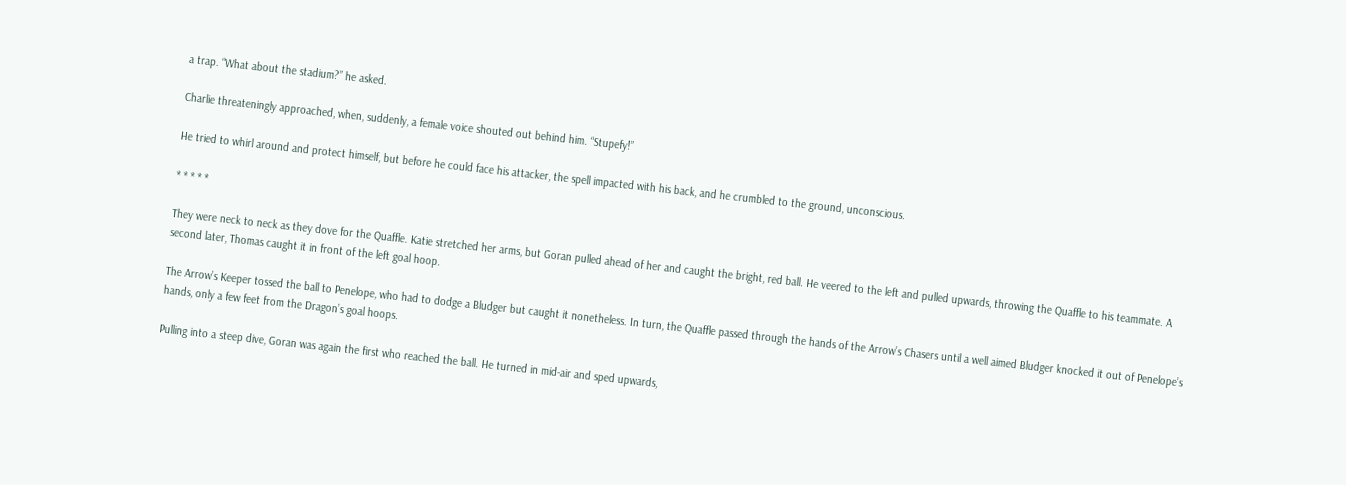a trap. “What about the stadium?” he asked.

Charlie threateningly approached, when, suddenly, a female voice shouted out behind him. “Stupefy!”

He tried to whirl around and protect himself, but before he could face his attacker, the spell impacted with his back, and he crumbled to the ground, unconscious.

* * * * *

They were neck to neck as they dove for the Quaffle. Katie stretched her arms, but Goran pulled ahead of her and caught the bright, red ball. He veered to the left and pulled upwards, throwing the Quaffle to his teammate. A second later, Thomas caught it in front of the left goal hoop.

The Arrow’s Keeper tossed the ball to Penelope, who had to dodge a Bludger but caught it nonetheless. In turn, the Quaffle passed through the hands of the Arrow’s Chasers until a well aimed Bludger knocked it out of Penelope’s hands, only a few feet from the Dragon’s goal hoops.

Pulling into a steep dive, Goran was again the first who reached the ball. He turned in mid-air and sped upwards,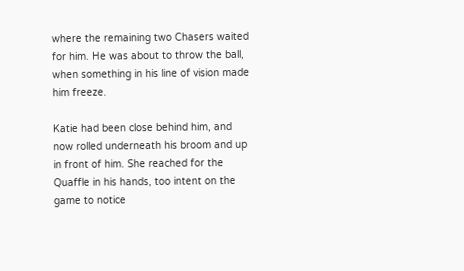where the remaining two Chasers waited for him. He was about to throw the ball, when something in his line of vision made him freeze.

Katie had been close behind him, and now rolled underneath his broom and up in front of him. She reached for the Quaffle in his hands, too intent on the game to notice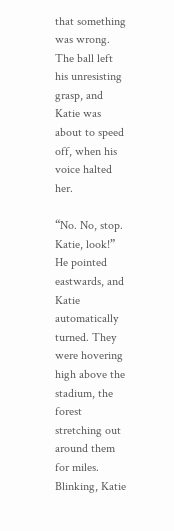that something was wrong. The ball left his unresisting grasp, and Katie was about to speed off, when his voice halted her.

“No. No, stop. Katie, look!” He pointed eastwards, and Katie automatically turned. They were hovering high above the stadium, the forest stretching out around them for miles. Blinking, Katie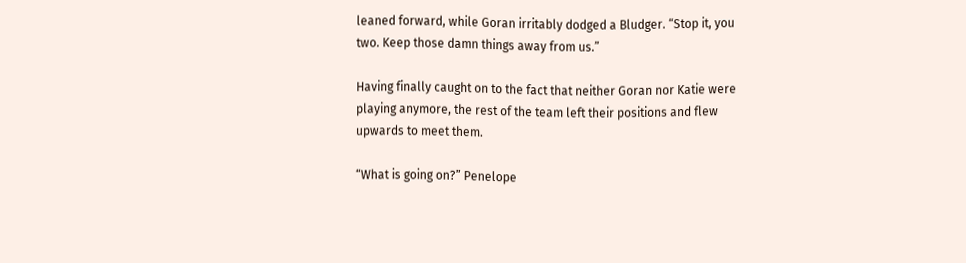leaned forward, while Goran irritably dodged a Bludger. “Stop it, you two. Keep those damn things away from us.”

Having finally caught on to the fact that neither Goran nor Katie were playing anymore, the rest of the team left their positions and flew upwards to meet them.

“What is going on?” Penelope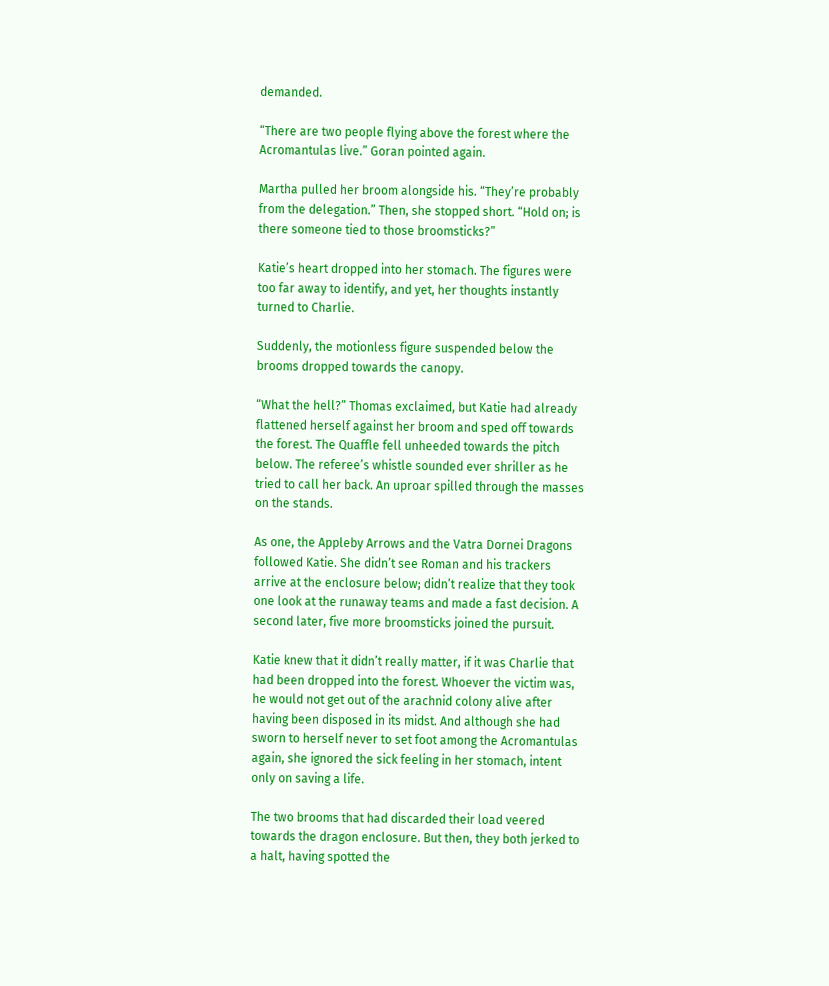demanded.

“There are two people flying above the forest where the Acromantulas live.” Goran pointed again.

Martha pulled her broom alongside his. “They’re probably from the delegation.” Then, she stopped short. “Hold on; is there someone tied to those broomsticks?”

Katie’s heart dropped into her stomach. The figures were too far away to identify, and yet, her thoughts instantly turned to Charlie.

Suddenly, the motionless figure suspended below the brooms dropped towards the canopy.

“What the hell?” Thomas exclaimed, but Katie had already flattened herself against her broom and sped off towards the forest. The Quaffle fell unheeded towards the pitch below. The referee’s whistle sounded ever shriller as he tried to call her back. An uproar spilled through the masses on the stands.

As one, the Appleby Arrows and the Vatra Dornei Dragons followed Katie. She didn’t see Roman and his trackers arrive at the enclosure below; didn’t realize that they took one look at the runaway teams and made a fast decision. A second later, five more broomsticks joined the pursuit.

Katie knew that it didn’t really matter, if it was Charlie that had been dropped into the forest. Whoever the victim was, he would not get out of the arachnid colony alive after having been disposed in its midst. And although she had sworn to herself never to set foot among the Acromantulas again, she ignored the sick feeling in her stomach, intent only on saving a life.

The two brooms that had discarded their load veered towards the dragon enclosure. But then, they both jerked to a halt, having spotted the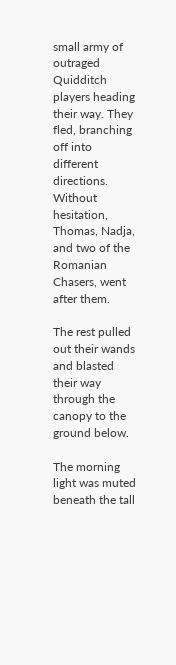small army of outraged Quidditch players heading their way. They fled, branching off into different directions. Without hesitation, Thomas, Nadja, and two of the Romanian Chasers, went after them.

The rest pulled out their wands and blasted their way through the canopy to the ground below.

The morning light was muted beneath the tall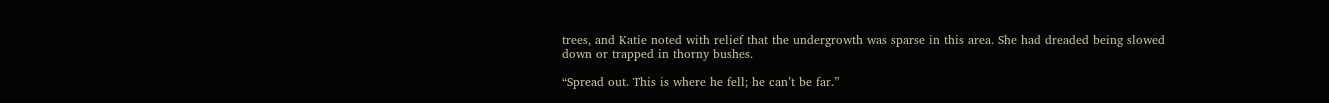trees, and Katie noted with relief that the undergrowth was sparse in this area. She had dreaded being slowed down or trapped in thorny bushes.

“Spread out. This is where he fell; he can’t be far.”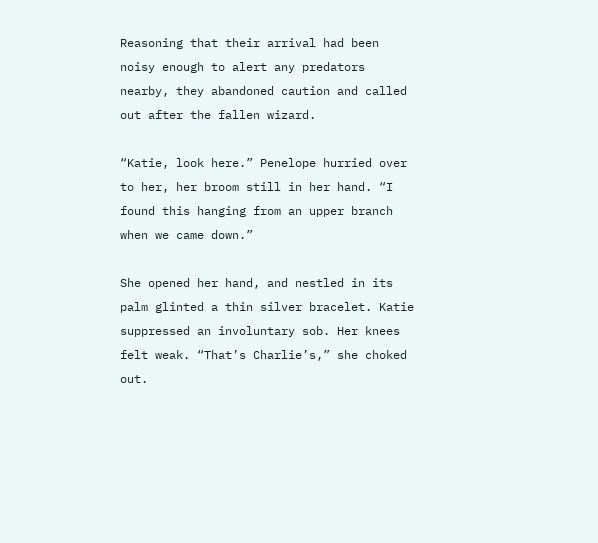Reasoning that their arrival had been noisy enough to alert any predators nearby, they abandoned caution and called out after the fallen wizard.

“Katie, look here.” Penelope hurried over to her, her broom still in her hand. “I found this hanging from an upper branch when we came down.”

She opened her hand, and nestled in its palm glinted a thin silver bracelet. Katie suppressed an involuntary sob. Her knees felt weak. “That’s Charlie’s,” she choked out.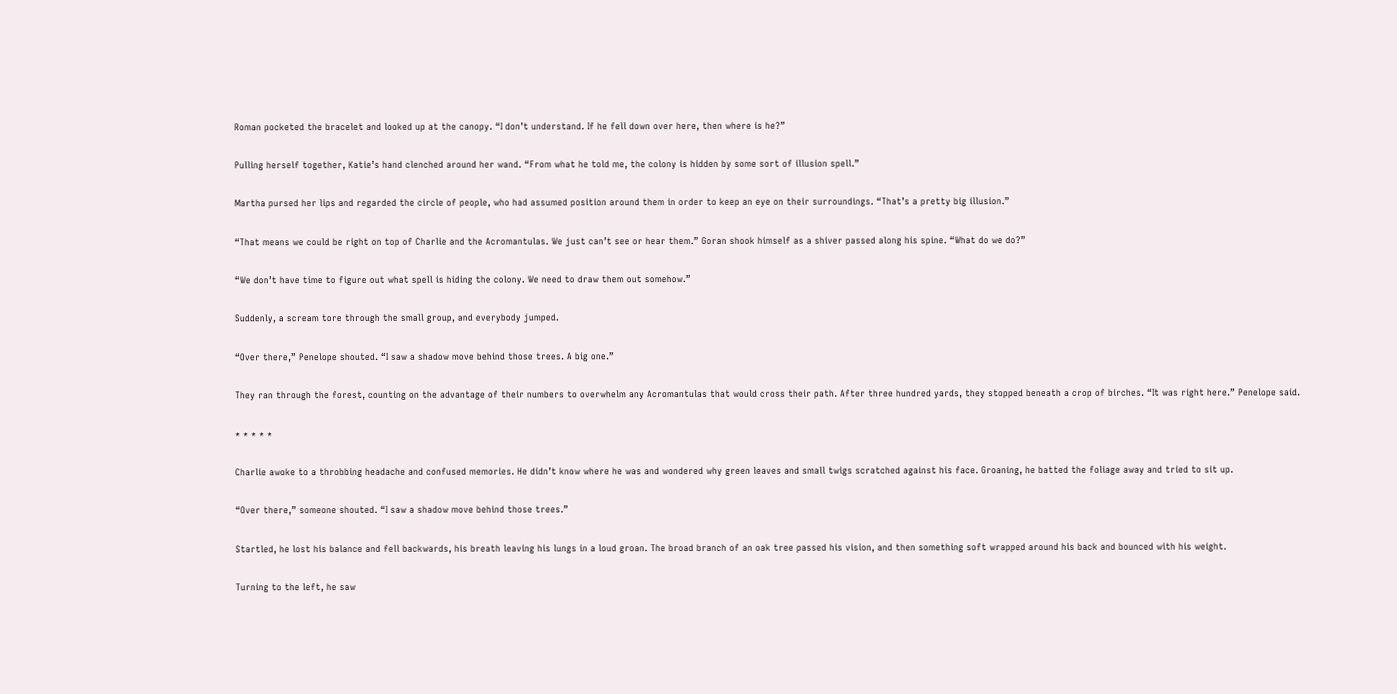Roman pocketed the bracelet and looked up at the canopy. “I don’t understand. If he fell down over here, then where is he?”

Pulling herself together, Katie’s hand clenched around her wand. “From what he told me, the colony is hidden by some sort of illusion spell.”

Martha pursed her lips and regarded the circle of people, who had assumed position around them in order to keep an eye on their surroundings. “That’s a pretty big illusion.”

“That means we could be right on top of Charlie and the Acromantulas. We just can’t see or hear them.” Goran shook himself as a shiver passed along his spine. “What do we do?”

“We don’t have time to figure out what spell is hiding the colony. We need to draw them out somehow.”

Suddenly, a scream tore through the small group, and everybody jumped.

“Over there,” Penelope shouted. “I saw a shadow move behind those trees. A big one.”

They ran through the forest, counting on the advantage of their numbers to overwhelm any Acromantulas that would cross their path. After three hundred yards, they stopped beneath a crop of birches. “It was right here.” Penelope said.

* * * * *

Charlie awoke to a throbbing headache and confused memories. He didn’t know where he was and wondered why green leaves and small twigs scratched against his face. Groaning, he batted the foliage away and tried to sit up.

“Over there,” someone shouted. “I saw a shadow move behind those trees.”

Startled, he lost his balance and fell backwards, his breath leaving his lungs in a loud groan. The broad branch of an oak tree passed his vision, and then something soft wrapped around his back and bounced with his weight.

Turning to the left, he saw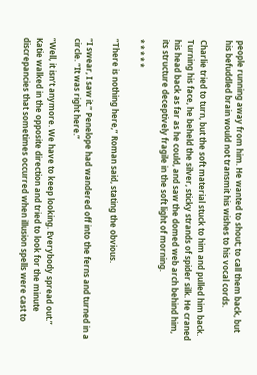people running away from him. He wanted to shout; to call them back, but his befuddled brain would not transmit his wishes to his vocal cords.

Charlie tried to turn, but the soft material stuck to him and pulled him back. Turning his face, he beheld the silver, sticky strands of spider silk. He craned his head back as far as he could, and saw the domed web arch behind him, its structure deceptively fragile in the soft light of morning.

* * * * *

“There is nothing here,” Roman said, stating the obvious.

“I swear, I saw it.” Penelope had wandered off into the ferns and turned in a circle. “It was right here.”

“Well, it isn’t anymore. We have to keep looking. Everybody spread out.” Katie walked in the opposite direction and tried to look for the minute discrepancies that sometimes occurred when illusion spells were cast to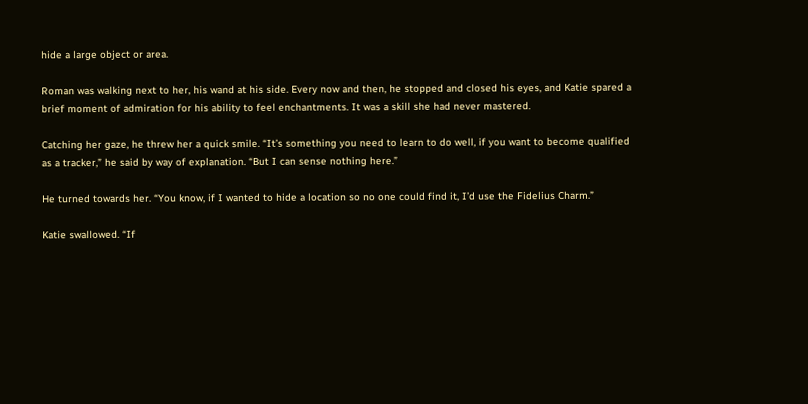hide a large object or area.

Roman was walking next to her, his wand at his side. Every now and then, he stopped and closed his eyes, and Katie spared a brief moment of admiration for his ability to feel enchantments. It was a skill she had never mastered.

Catching her gaze, he threw her a quick smile. “It’s something you need to learn to do well, if you want to become qualified as a tracker,” he said by way of explanation. “But I can sense nothing here.”

He turned towards her. “You know, if I wanted to hide a location so no one could find it, I’d use the Fidelius Charm.”

Katie swallowed. “If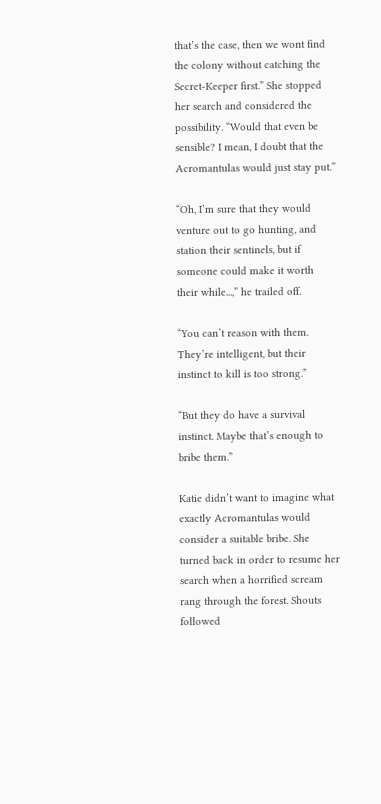that’s the case, then we wont find the colony without catching the Secret-Keeper first.” She stopped her search and considered the possibility. “Would that even be sensible? I mean, I doubt that the Acromantulas would just stay put.”

“Oh, I’m sure that they would venture out to go hunting, and station their sentinels, but if someone could make it worth their while...,” he trailed off.

“You can’t reason with them. They’re intelligent, but their instinct to kill is too strong.”

“But they do have a survival instinct. Maybe that’s enough to bribe them.”

Katie didn’t want to imagine what exactly Acromantulas would consider a suitable bribe. She turned back in order to resume her search when a horrified scream rang through the forest. Shouts followed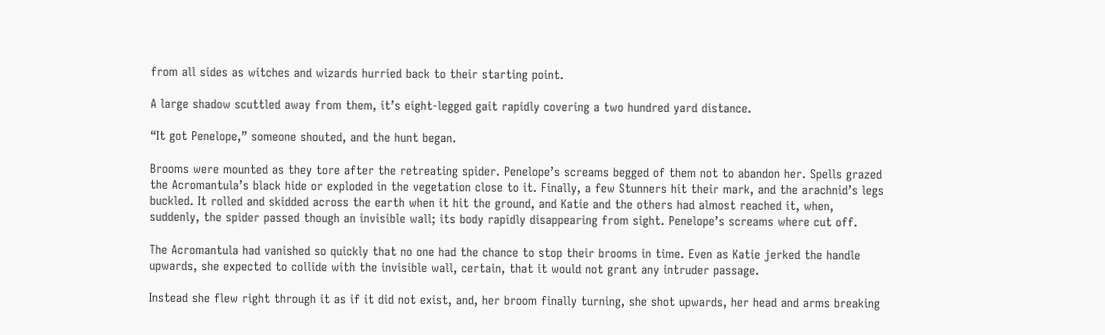from all sides as witches and wizards hurried back to their starting point.

A large shadow scuttled away from them, it’s eight-legged gait rapidly covering a two hundred yard distance.

“It got Penelope,” someone shouted, and the hunt began.

Brooms were mounted as they tore after the retreating spider. Penelope’s screams begged of them not to abandon her. Spells grazed the Acromantula’s black hide or exploded in the vegetation close to it. Finally, a few Stunners hit their mark, and the arachnid’s legs buckled. It rolled and skidded across the earth when it hit the ground, and Katie and the others had almost reached it, when, suddenly, the spider passed though an invisible wall; its body rapidly disappearing from sight. Penelope’s screams where cut off.

The Acromantula had vanished so quickly that no one had the chance to stop their brooms in time. Even as Katie jerked the handle upwards, she expected to collide with the invisible wall, certain, that it would not grant any intruder passage.

Instead she flew right through it as if it did not exist, and, her broom finally turning, she shot upwards, her head and arms breaking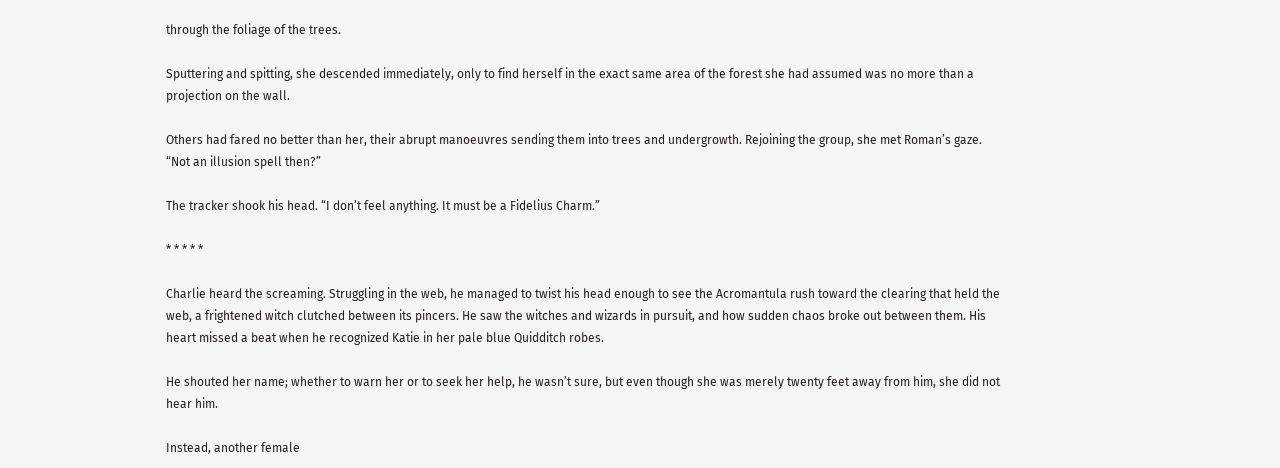through the foliage of the trees.

Sputtering and spitting, she descended immediately, only to find herself in the exact same area of the forest she had assumed was no more than a projection on the wall.

Others had fared no better than her, their abrupt manoeuvres sending them into trees and undergrowth. Rejoining the group, she met Roman’s gaze. “Not an illusion spell then?”

The tracker shook his head. “I don’t feel anything. It must be a Fidelius Charm.”

* * * * *

Charlie heard the screaming. Struggling in the web, he managed to twist his head enough to see the Acromantula rush toward the clearing that held the web, a frightened witch clutched between its pincers. He saw the witches and wizards in pursuit, and how sudden chaos broke out between them. His heart missed a beat when he recognized Katie in her pale blue Quidditch robes.

He shouted her name; whether to warn her or to seek her help, he wasn’t sure, but even though she was merely twenty feet away from him, she did not hear him.

Instead, another female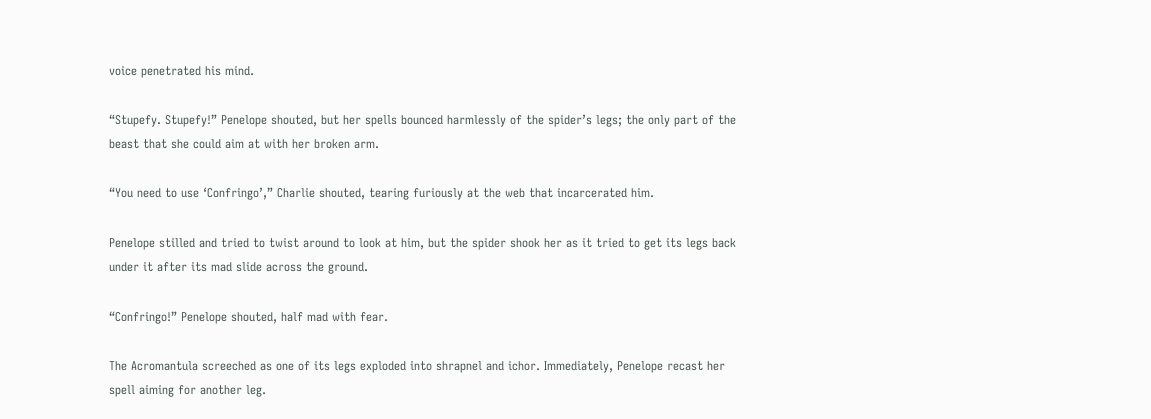voice penetrated his mind.

“Stupefy. Stupefy!” Penelope shouted, but her spells bounced harmlessly of the spider’s legs; the only part of the beast that she could aim at with her broken arm.

“You need to use ‘Confringo’,” Charlie shouted, tearing furiously at the web that incarcerated him.

Penelope stilled and tried to twist around to look at him, but the spider shook her as it tried to get its legs back under it after its mad slide across the ground.

“Confringo!” Penelope shouted, half mad with fear.

The Acromantula screeched as one of its legs exploded into shrapnel and ichor. Immediately, Penelope recast her spell aiming for another leg.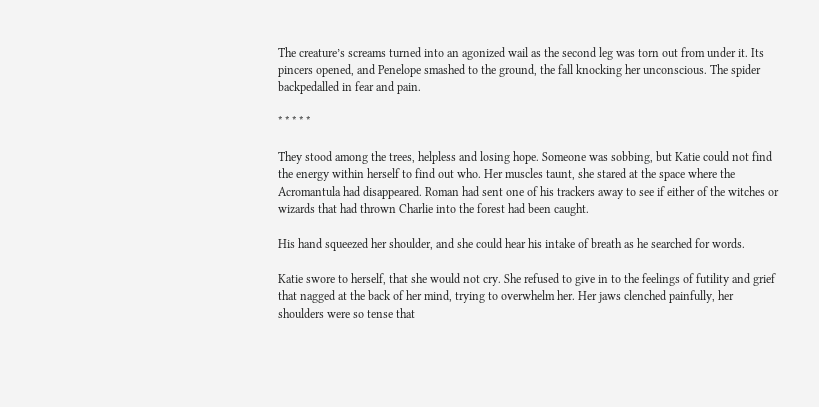The creature’s screams turned into an agonized wail as the second leg was torn out from under it. Its pincers opened, and Penelope smashed to the ground, the fall knocking her unconscious. The spider backpedalled in fear and pain.

* * * * *

They stood among the trees, helpless and losing hope. Someone was sobbing, but Katie could not find the energy within herself to find out who. Her muscles taunt, she stared at the space where the Acromantula had disappeared. Roman had sent one of his trackers away to see if either of the witches or wizards that had thrown Charlie into the forest had been caught.

His hand squeezed her shoulder, and she could hear his intake of breath as he searched for words.

Katie swore to herself, that she would not cry. She refused to give in to the feelings of futility and grief that nagged at the back of her mind, trying to overwhelm her. Her jaws clenched painfully, her shoulders were so tense that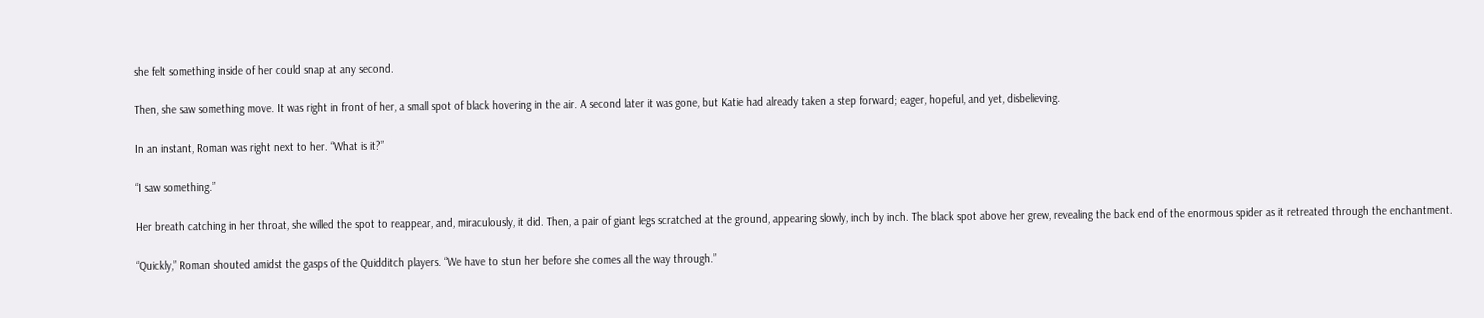she felt something inside of her could snap at any second.

Then, she saw something move. It was right in front of her, a small spot of black hovering in the air. A second later it was gone, but Katie had already taken a step forward; eager, hopeful, and yet, disbelieving.

In an instant, Roman was right next to her. “What is it?”

“I saw something.”

Her breath catching in her throat, she willed the spot to reappear, and, miraculously, it did. Then, a pair of giant legs scratched at the ground, appearing slowly, inch by inch. The black spot above her grew, revealing the back end of the enormous spider as it retreated through the enchantment.

“Quickly,” Roman shouted amidst the gasps of the Quidditch players. “We have to stun her before she comes all the way through.”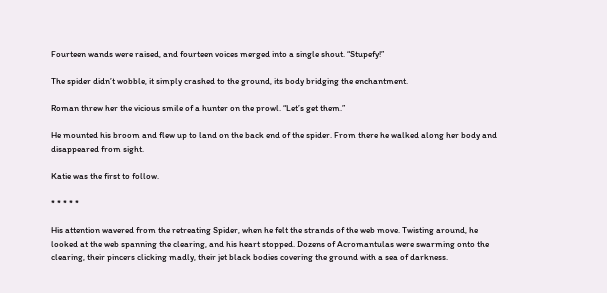Fourteen wands were raised, and fourteen voices merged into a single shout. “Stupefy!”

The spider didn’t wobble, it simply crashed to the ground, its body bridging the enchantment.

Roman threw her the vicious smile of a hunter on the prowl. “Let’s get them.”

He mounted his broom and flew up to land on the back end of the spider. From there he walked along her body and disappeared from sight.

Katie was the first to follow.

* * * * *

His attention wavered from the retreating Spider, when he felt the strands of the web move. Twisting around, he looked at the web spanning the clearing, and his heart stopped. Dozens of Acromantulas were swarming onto the clearing, their pincers clicking madly, their jet black bodies covering the ground with a sea of darkness.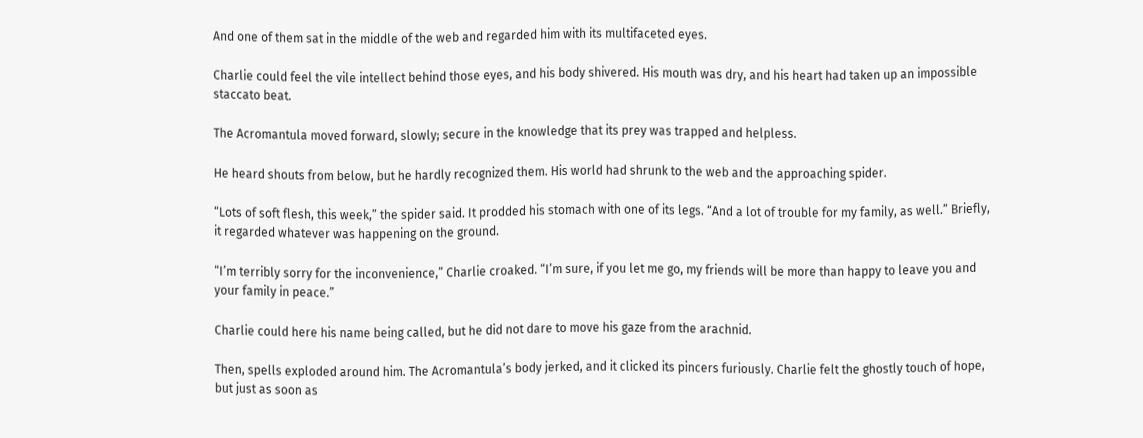And one of them sat in the middle of the web and regarded him with its multifaceted eyes.

Charlie could feel the vile intellect behind those eyes, and his body shivered. His mouth was dry, and his heart had taken up an impossible staccato beat.

The Acromantula moved forward, slowly; secure in the knowledge that its prey was trapped and helpless.

He heard shouts from below, but he hardly recognized them. His world had shrunk to the web and the approaching spider.

“Lots of soft flesh, this week,” the spider said. It prodded his stomach with one of its legs. “And a lot of trouble for my family, as well.” Briefly, it regarded whatever was happening on the ground.

“I’m terribly sorry for the inconvenience,” Charlie croaked. “I’m sure, if you let me go, my friends will be more than happy to leave you and your family in peace.”

Charlie could here his name being called, but he did not dare to move his gaze from the arachnid.

Then, spells exploded around him. The Acromantula’s body jerked, and it clicked its pincers furiously. Charlie felt the ghostly touch of hope, but just as soon as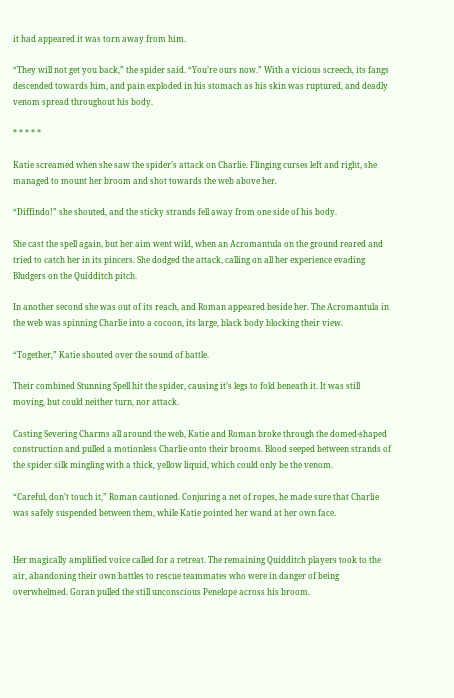it had appeared it was torn away from him.

“They will not get you back,” the spider said. “You’re ours now.” With a vicious screech, its fangs descended towards him, and pain exploded in his stomach as his skin was ruptured, and deadly venom spread throughout his body.

* * * * *

Katie screamed when she saw the spider’s attack on Charlie. Flinging curses left and right, she managed to mount her broom and shot towards the web above her.

“Diffindo!” she shouted, and the sticky strands fell away from one side of his body.

She cast the spell again, but her aim went wild, when an Acromantula on the ground reared and tried to catch her in its pincers. She dodged the attack, calling on all her experience evading Bludgers on the Quidditch pitch.

In another second she was out of its reach, and Roman appeared beside her. The Acromantula in the web was spinning Charlie into a cocoon, its large, black body blocking their view.

“Together,” Katie shouted over the sound of battle.

Their combined Stunning Spell hit the spider, causing it’s legs to fold beneath it. It was still moving, but could neither turn, nor attack.

Casting Severing Charms all around the web, Katie and Roman broke through the domed-shaped construction and pulled a motionless Charlie onto their brooms. Blood seeped between strands of the spider silk mingling with a thick, yellow liquid, which could only be the venom.

“Careful, don’t touch it,” Roman cautioned. Conjuring a net of ropes, he made sure that Charlie was safely suspended between them, while Katie pointed her wand at her own face.


Her magically amplified voice called for a retreat. The remaining Quidditch players took to the air, abandoning their own battles to rescue teammates who were in danger of being overwhelmed. Goran pulled the still unconscious Penelope across his broom.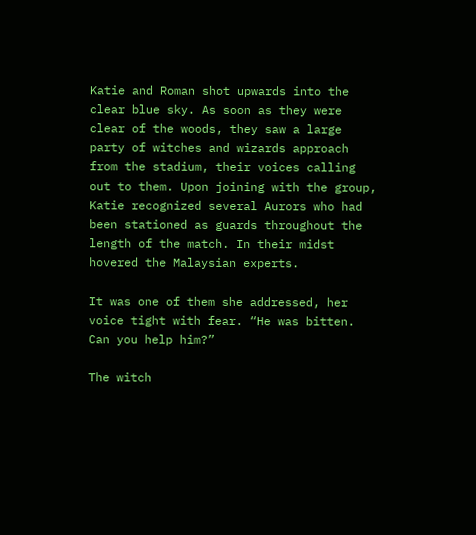Katie and Roman shot upwards into the clear blue sky. As soon as they were clear of the woods, they saw a large party of witches and wizards approach from the stadium, their voices calling out to them. Upon joining with the group, Katie recognized several Aurors who had been stationed as guards throughout the length of the match. In their midst hovered the Malaysian experts.

It was one of them she addressed, her voice tight with fear. “He was bitten. Can you help him?”

The witch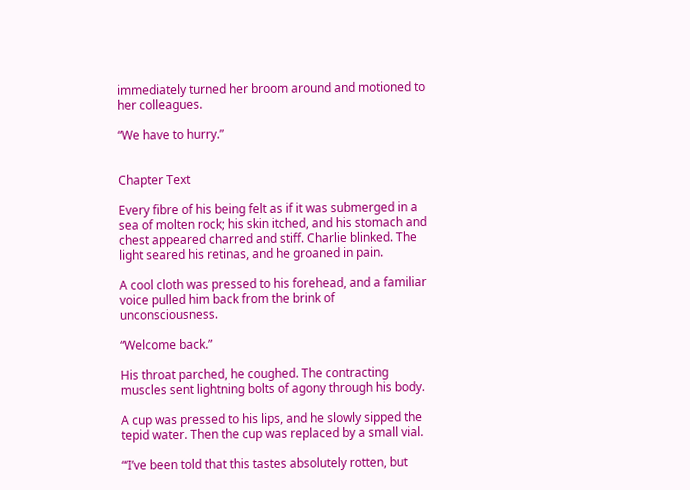immediately turned her broom around and motioned to her colleagues.

“We have to hurry.”


Chapter Text

Every fibre of his being felt as if it was submerged in a sea of molten rock; his skin itched, and his stomach and chest appeared charred and stiff. Charlie blinked. The light seared his retinas, and he groaned in pain.

A cool cloth was pressed to his forehead, and a familiar voice pulled him back from the brink of unconsciousness.

“Welcome back.”

His throat parched, he coughed. The contracting muscles sent lightning bolts of agony through his body.

A cup was pressed to his lips, and he slowly sipped the tepid water. Then the cup was replaced by a small vial.

“‘I’ve been told that this tastes absolutely rotten, but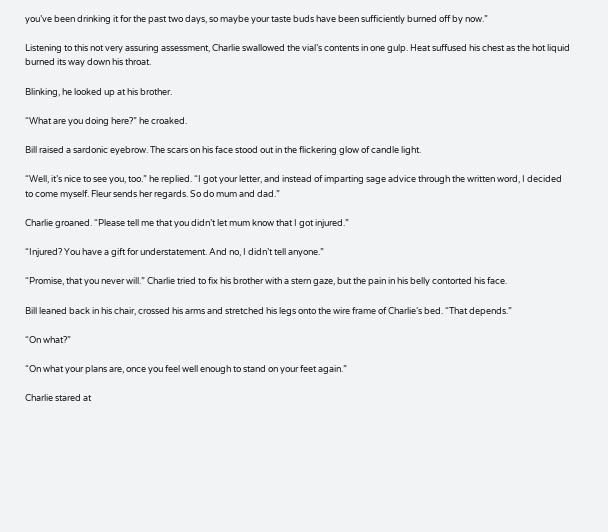you’ve been drinking it for the past two days, so maybe your taste buds have been sufficiently burned off by now.”

Listening to this not very assuring assessment, Charlie swallowed the vial’s contents in one gulp. Heat suffused his chest as the hot liquid burned its way down his throat.

Blinking, he looked up at his brother.

“What are you doing here?” he croaked.

Bill raised a sardonic eyebrow. The scars on his face stood out in the flickering glow of candle light.

“Well, it’s nice to see you, too.” he replied. “I got your letter, and instead of imparting sage advice through the written word, I decided to come myself. Fleur sends her regards. So do mum and dad.”

Charlie groaned. “Please tell me that you didn’t let mum know that I got injured.”

“Injured? You have a gift for understatement. And no, I didn’t tell anyone.”

“Promise, that you never will.” Charlie tried to fix his brother with a stern gaze, but the pain in his belly contorted his face.

Bill leaned back in his chair, crossed his arms and stretched his legs onto the wire frame of Charlie’s bed. “That depends.”

“On what?”

“On what your plans are, once you feel well enough to stand on your feet again.”

Charlie stared at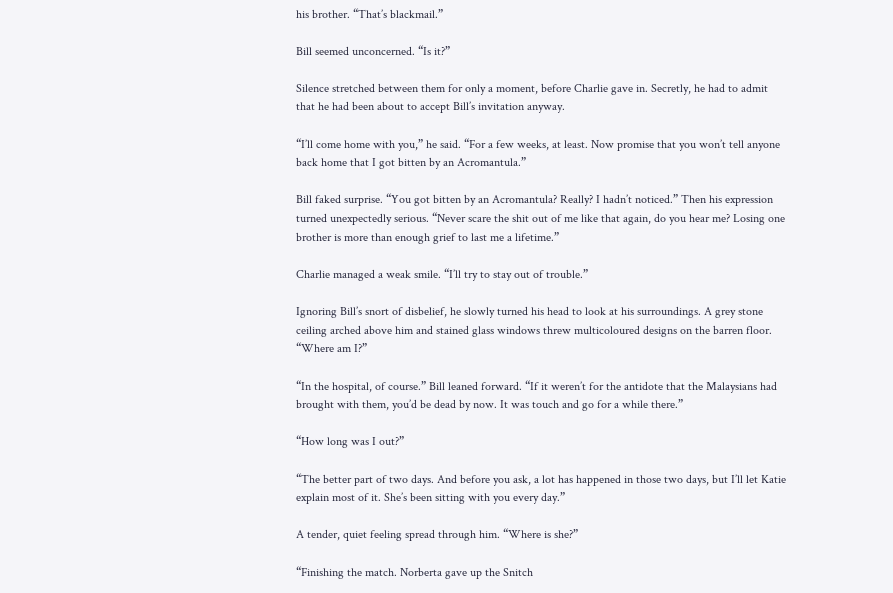his brother. “That’s blackmail.”

Bill seemed unconcerned. “Is it?”

Silence stretched between them for only a moment, before Charlie gave in. Secretly, he had to admit that he had been about to accept Bill’s invitation anyway.

“I’ll come home with you,” he said. “For a few weeks, at least. Now promise that you won’t tell anyone back home that I got bitten by an Acromantula.”

Bill faked surprise. “You got bitten by an Acromantula? Really? I hadn’t noticed.” Then his expression turned unexpectedly serious. “Never scare the shit out of me like that again, do you hear me? Losing one brother is more than enough grief to last me a lifetime.”

Charlie managed a weak smile. “I’ll try to stay out of trouble.”

Ignoring Bill’s snort of disbelief, he slowly turned his head to look at his surroundings. A grey stone ceiling arched above him and stained glass windows threw multicoloured designs on the barren floor. “Where am I?”

“In the hospital, of course.” Bill leaned forward. “If it weren’t for the antidote that the Malaysians had brought with them, you’d be dead by now. It was touch and go for a while there.”

“How long was I out?”

“The better part of two days. And before you ask, a lot has happened in those two days, but I’ll let Katie explain most of it. She’s been sitting with you every day.”

A tender, quiet feeling spread through him. “Where is she?”

“Finishing the match. Norberta gave up the Snitch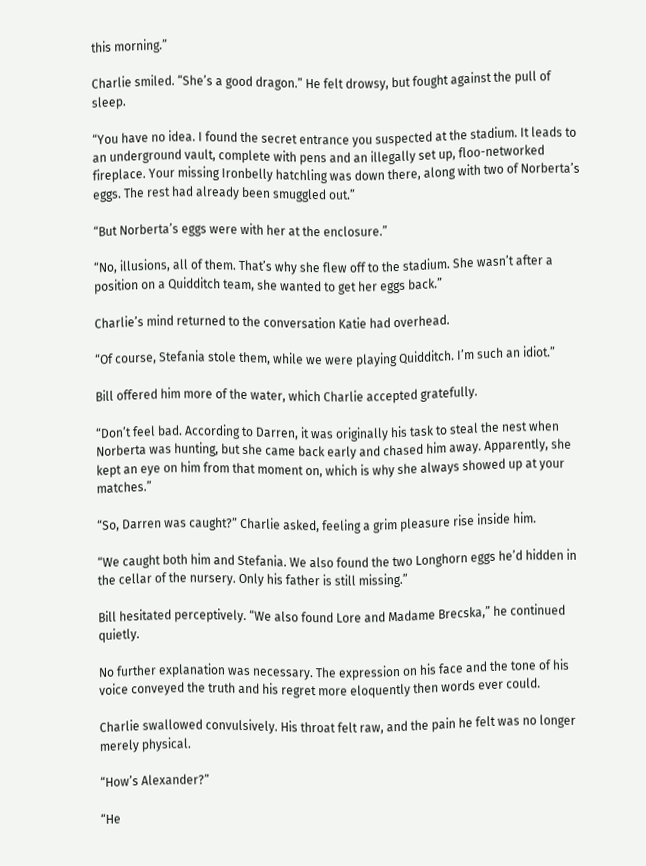this morning.”

Charlie smiled. “She’s a good dragon.” He felt drowsy, but fought against the pull of sleep.

“You have no idea. I found the secret entrance you suspected at the stadium. It leads to an underground vault, complete with pens and an illegally set up, floo-networked fireplace. Your missing Ironbelly hatchling was down there, along with two of Norberta’s eggs. The rest had already been smuggled out.”

“But Norberta’s eggs were with her at the enclosure.”

“No, illusions, all of them. That’s why she flew off to the stadium. She wasn’t after a position on a Quidditch team, she wanted to get her eggs back.”

Charlie’s mind returned to the conversation Katie had overhead.

“Of course, Stefania stole them, while we were playing Quidditch. I’m such an idiot.”

Bill offered him more of the water, which Charlie accepted gratefully.

“Don’t feel bad. According to Darren, it was originally his task to steal the nest when Norberta was hunting, but she came back early and chased him away. Apparently, she kept an eye on him from that moment on, which is why she always showed up at your matches.”

“So, Darren was caught?” Charlie asked, feeling a grim pleasure rise inside him.

“We caught both him and Stefania. We also found the two Longhorn eggs he’d hidden in the cellar of the nursery. Only his father is still missing.”

Bill hesitated perceptively. “We also found Lore and Madame Brecska,” he continued quietly.

No further explanation was necessary. The expression on his face and the tone of his voice conveyed the truth and his regret more eloquently then words ever could.

Charlie swallowed convulsively. His throat felt raw, and the pain he felt was no longer merely physical.

“How’s Alexander?”

“He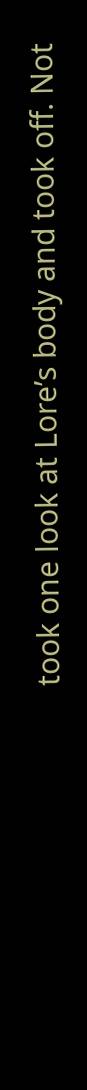took one look at Lore’s body and took off. Not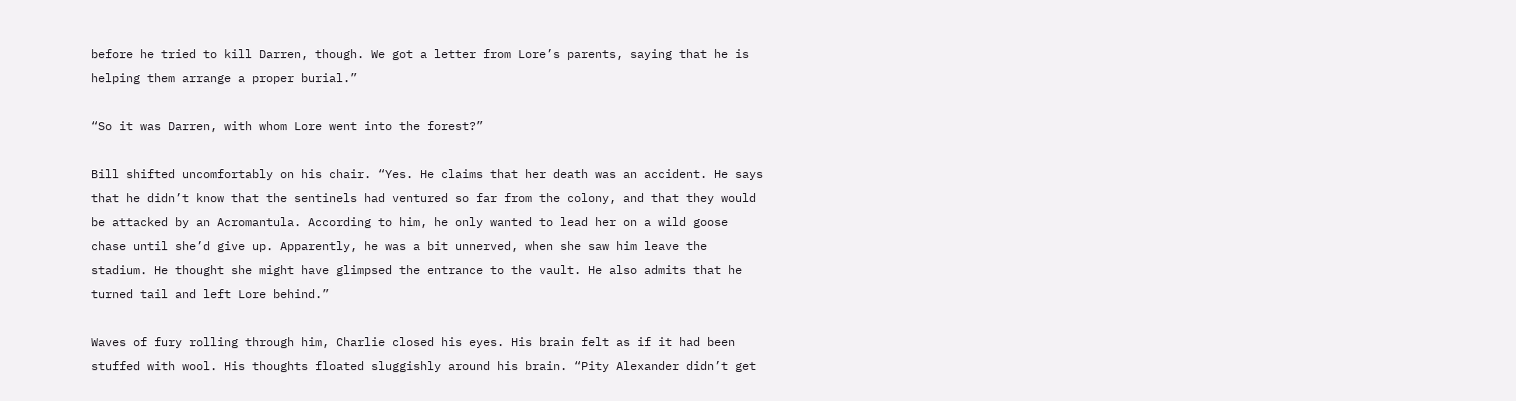before he tried to kill Darren, though. We got a letter from Lore’s parents, saying that he is helping them arrange a proper burial.”

“So it was Darren, with whom Lore went into the forest?”

Bill shifted uncomfortably on his chair. “Yes. He claims that her death was an accident. He says that he didn’t know that the sentinels had ventured so far from the colony, and that they would be attacked by an Acromantula. According to him, he only wanted to lead her on a wild goose chase until she’d give up. Apparently, he was a bit unnerved, when she saw him leave the stadium. He thought she might have glimpsed the entrance to the vault. He also admits that he turned tail and left Lore behind.”

Waves of fury rolling through him, Charlie closed his eyes. His brain felt as if it had been stuffed with wool. His thoughts floated sluggishly around his brain. “Pity Alexander didn’t get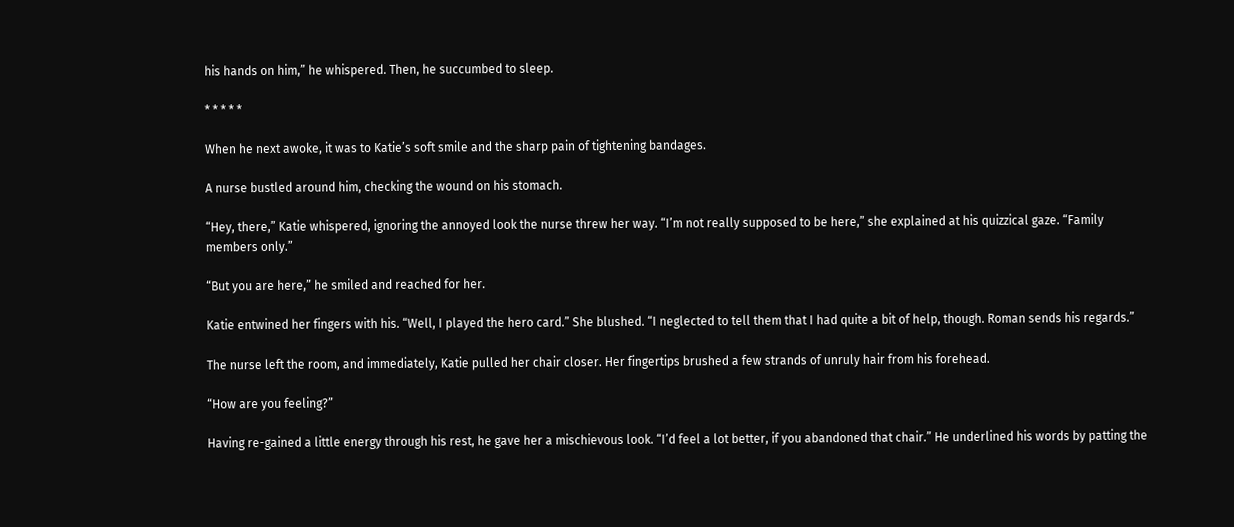his hands on him,” he whispered. Then, he succumbed to sleep.

* * * * *

When he next awoke, it was to Katie’s soft smile and the sharp pain of tightening bandages.

A nurse bustled around him, checking the wound on his stomach.

“Hey, there,” Katie whispered, ignoring the annoyed look the nurse threw her way. “I’m not really supposed to be here,” she explained at his quizzical gaze. “Family members only.”

“But you are here,” he smiled and reached for her.

Katie entwined her fingers with his. “Well, I played the hero card.” She blushed. “I neglected to tell them that I had quite a bit of help, though. Roman sends his regards.”

The nurse left the room, and immediately, Katie pulled her chair closer. Her fingertips brushed a few strands of unruly hair from his forehead.

“How are you feeling?”

Having re-gained a little energy through his rest, he gave her a mischievous look. “I’d feel a lot better, if you abandoned that chair.” He underlined his words by patting the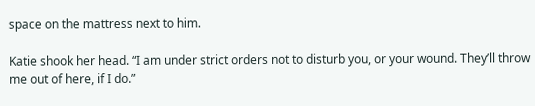space on the mattress next to him.

Katie shook her head. “I am under strict orders not to disturb you, or your wound. They’ll throw me out of here, if I do.”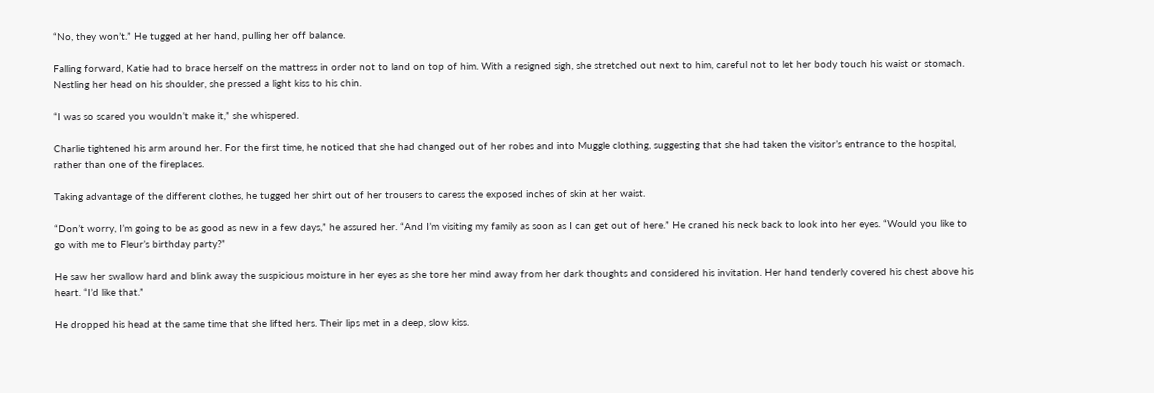“No, they won’t.” He tugged at her hand, pulling her off balance.

Falling forward, Katie had to brace herself on the mattress in order not to land on top of him. With a resigned sigh, she stretched out next to him, careful not to let her body touch his waist or stomach. Nestling her head on his shoulder, she pressed a light kiss to his chin.

“I was so scared you wouldn’t make it,” she whispered.

Charlie tightened his arm around her. For the first time, he noticed that she had changed out of her robes and into Muggle clothing, suggesting that she had taken the visitor’s entrance to the hospital, rather than one of the fireplaces.

Taking advantage of the different clothes, he tugged her shirt out of her trousers to caress the exposed inches of skin at her waist.

“Don’t worry, I’m going to be as good as new in a few days,” he assured her. “And I’m visiting my family as soon as I can get out of here.” He craned his neck back to look into her eyes. “Would you like to go with me to Fleur’s birthday party?”

He saw her swallow hard and blink away the suspicious moisture in her eyes as she tore her mind away from her dark thoughts and considered his invitation. Her hand tenderly covered his chest above his heart. “I’d like that.”

He dropped his head at the same time that she lifted hers. Their lips met in a deep, slow kiss.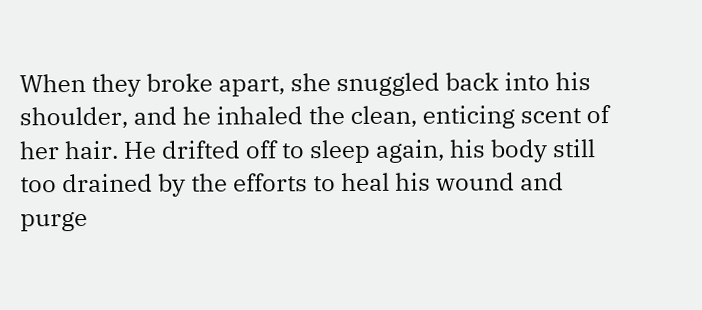When they broke apart, she snuggled back into his shoulder, and he inhaled the clean, enticing scent of her hair. He drifted off to sleep again, his body still too drained by the efforts to heal his wound and purge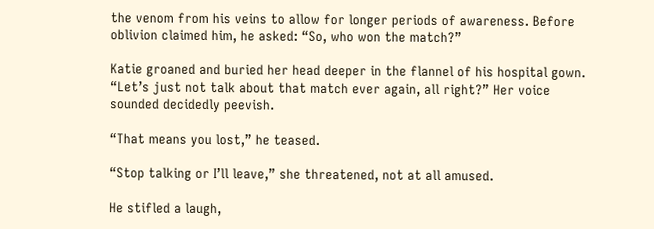the venom from his veins to allow for longer periods of awareness. Before oblivion claimed him, he asked: “So, who won the match?”

Katie groaned and buried her head deeper in the flannel of his hospital gown. “Let’s just not talk about that match ever again, all right?” Her voice sounded decidedly peevish.

“That means you lost,” he teased.

“Stop talking or I’ll leave,” she threatened, not at all amused.

He stifled a laugh,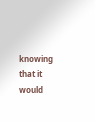knowing that it would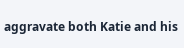aggravate both Katie and his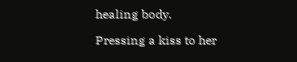healing body.

Pressing a kiss to her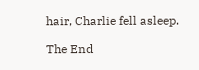hair, Charlie fell asleep.

The End